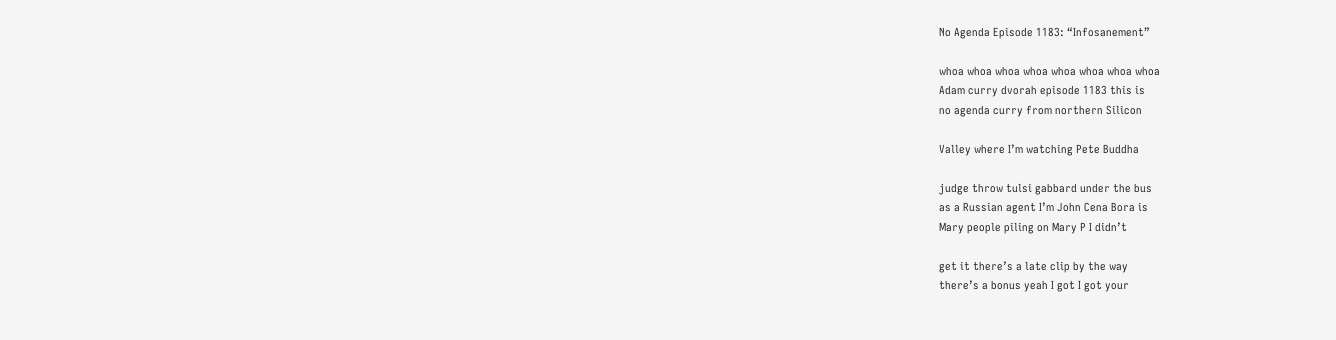No Agenda Episode 1183: “Infosanement”

whoa whoa whoa whoa whoa whoa whoa whoa
Adam curry dvorah episode 1183 this is
no agenda curry from northern Silicon

Valley where I’m watching Pete Buddha

judge throw tulsi gabbard under the bus
as a Russian agent I’m John Cena Bora is
Mary people piling on Mary P I didn’t

get it there’s a late clip by the way
there’s a bonus yeah I got I got your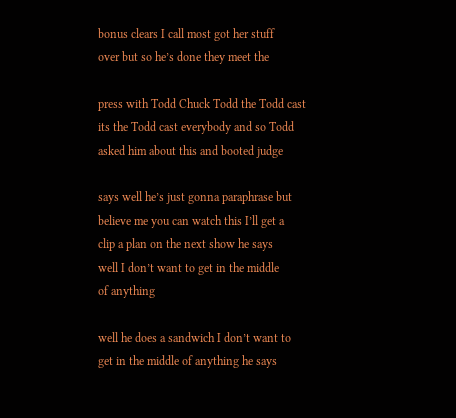bonus clears I call most got her stuff
over but so he’s done they meet the

press with Todd Chuck Todd the Todd cast
its the Todd cast everybody and so Todd
asked him about this and booted judge

says well he’s just gonna paraphrase but
believe me you can watch this I’ll get a
clip a plan on the next show he says
well I don’t want to get in the middle
of anything

well he does a sandwich I don’t want to
get in the middle of anything he says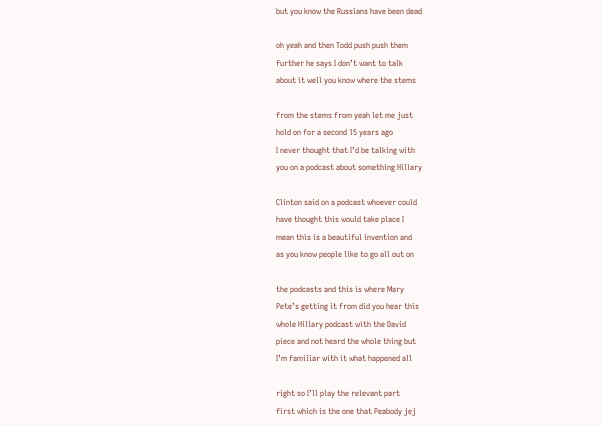but you know the Russians have been dead

oh yeah and then Todd push push them
further he says I don’t want to talk
about it well you know where the stems

from the stems from yeah let me just
hold on for a second 15 years ago
I never thought that I’d be talking with
you on a podcast about something Hillary

Clinton said on a podcast whoever could
have thought this would take place I
mean this is a beautiful invention and
as you know people like to go all out on

the podcasts and this is where Mary
Pete’s getting it from did you hear this
whole Hillary podcast with the David
piece and not heard the whole thing but
I’m familiar with it what happened all

right so I’ll play the relevant part
first which is the one that Peabody jej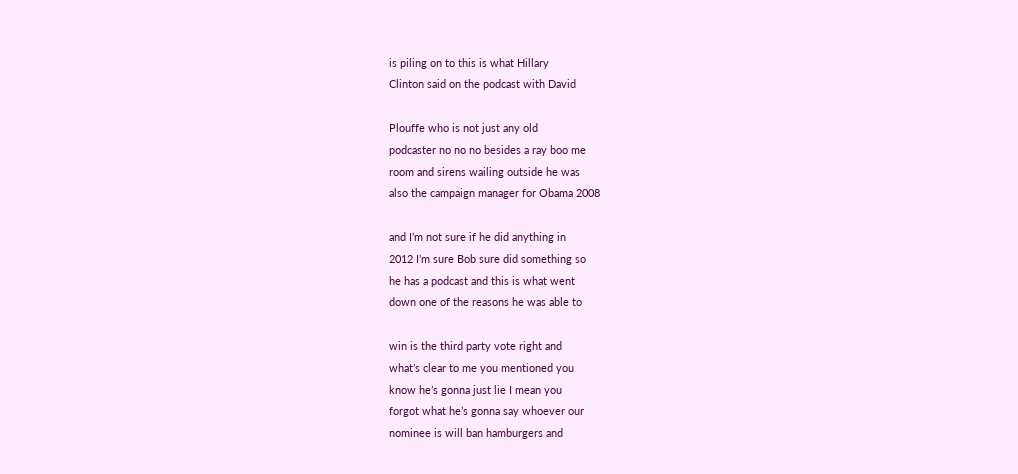is piling on to this is what Hillary
Clinton said on the podcast with David

Plouffe who is not just any old
podcaster no no no besides a ray boo me
room and sirens wailing outside he was
also the campaign manager for Obama 2008

and I’m not sure if he did anything in
2012 I’m sure Bob sure did something so
he has a podcast and this is what went
down one of the reasons he was able to

win is the third party vote right and
what’s clear to me you mentioned you
know he’s gonna just lie I mean you
forgot what he’s gonna say whoever our
nominee is will ban hamburgers and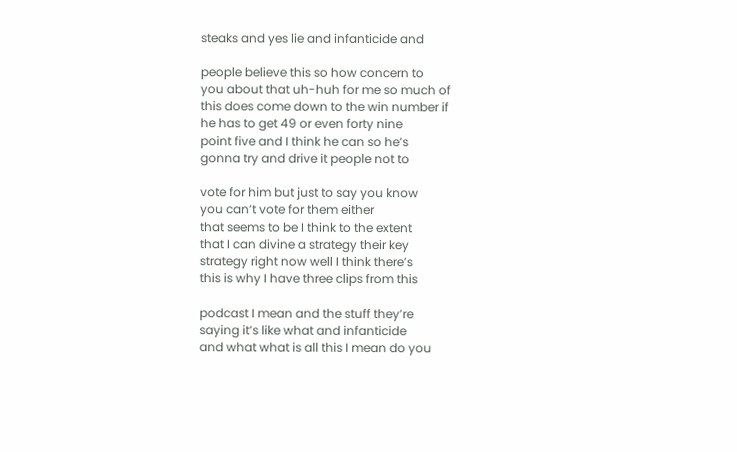steaks and yes lie and infanticide and

people believe this so how concern to
you about that uh-huh for me so much of
this does come down to the win number if
he has to get 49 or even forty nine
point five and I think he can so he’s
gonna try and drive it people not to

vote for him but just to say you know
you can’t vote for them either
that seems to be I think to the extent
that I can divine a strategy their key
strategy right now well I think there’s
this is why I have three clips from this

podcast I mean and the stuff they’re
saying it’s like what and infanticide
and what what is all this I mean do you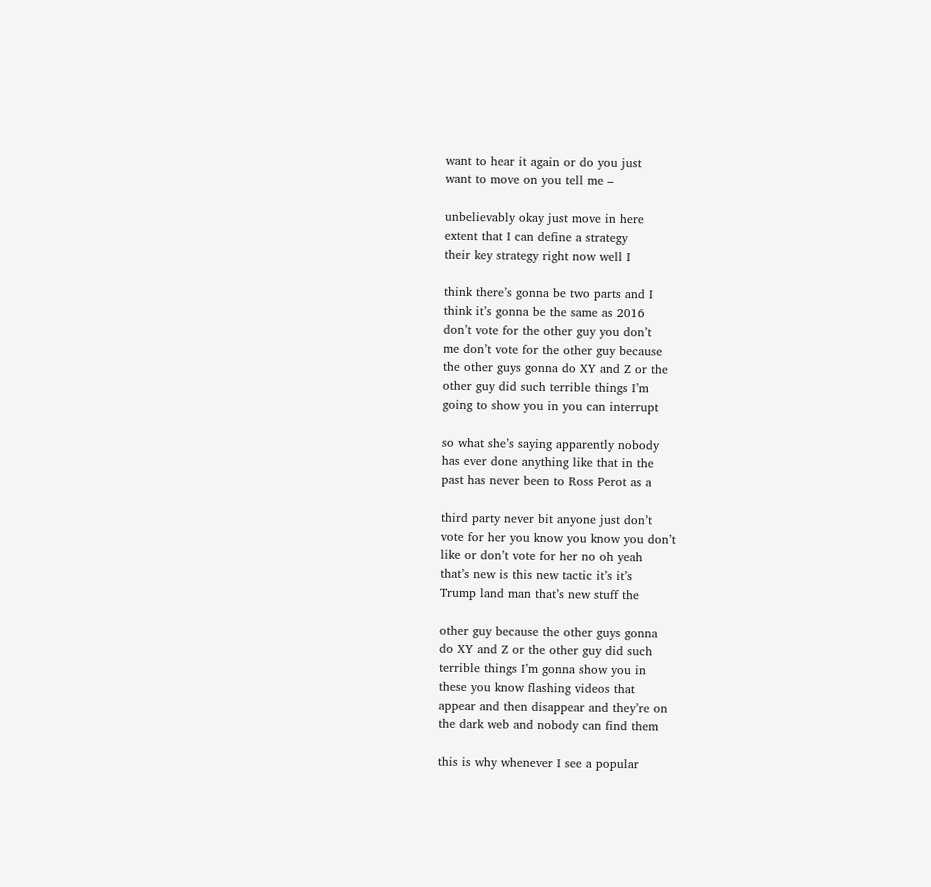want to hear it again or do you just
want to move on you tell me –

unbelievably okay just move in here
extent that I can define a strategy
their key strategy right now well I

think there’s gonna be two parts and I
think it’s gonna be the same as 2016
don’t vote for the other guy you don’t
me don’t vote for the other guy because
the other guys gonna do XY and Z or the
other guy did such terrible things I’m
going to show you in you can interrupt

so what she’s saying apparently nobody
has ever done anything like that in the
past has never been to Ross Perot as a

third party never bit anyone just don’t
vote for her you know you know you don’t
like or don’t vote for her no oh yeah
that’s new is this new tactic it’s it’s
Trump land man that’s new stuff the

other guy because the other guys gonna
do XY and Z or the other guy did such
terrible things I’m gonna show you in
these you know flashing videos that
appear and then disappear and they’re on
the dark web and nobody can find them

this is why whenever I see a popular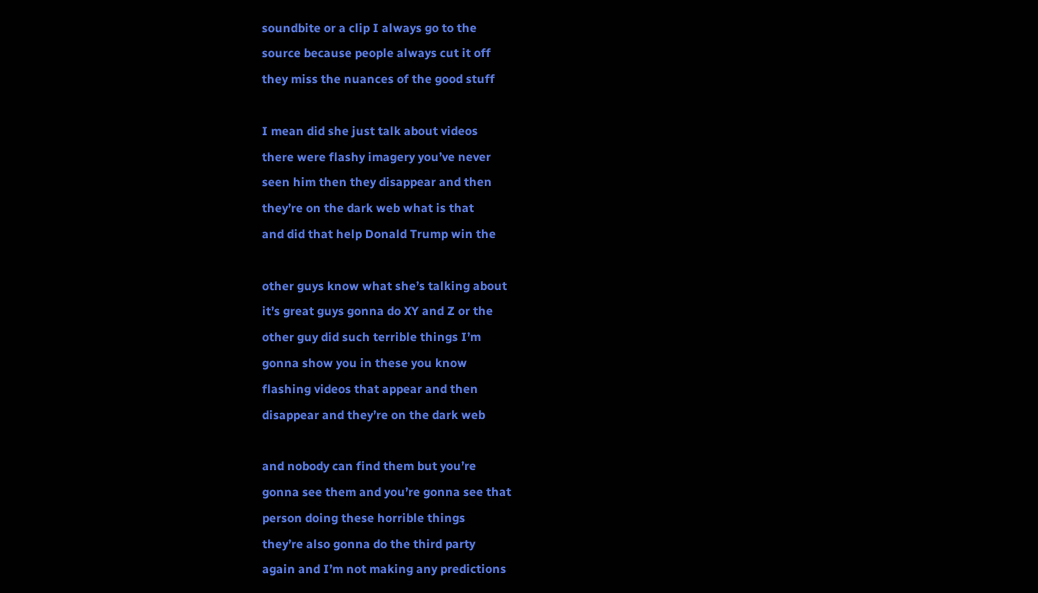soundbite or a clip I always go to the
source because people always cut it off
they miss the nuances of the good stuff

I mean did she just talk about videos
there were flashy imagery you’ve never
seen him then they disappear and then
they’re on the dark web what is that
and did that help Donald Trump win the

other guys know what she’s talking about
it’s great guys gonna do XY and Z or the
other guy did such terrible things I’m
gonna show you in these you know
flashing videos that appear and then
disappear and they’re on the dark web

and nobody can find them but you’re
gonna see them and you’re gonna see that
person doing these horrible things
they’re also gonna do the third party
again and I’m not making any predictions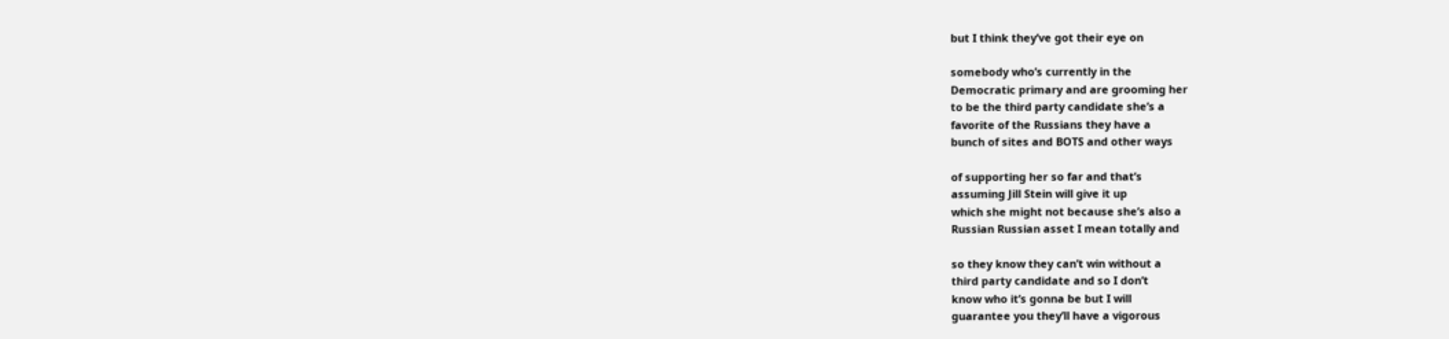but I think they’ve got their eye on

somebody who’s currently in the
Democratic primary and are grooming her
to be the third party candidate she’s a
favorite of the Russians they have a
bunch of sites and BOTS and other ways

of supporting her so far and that’s
assuming Jill Stein will give it up
which she might not because she’s also a
Russian Russian asset I mean totally and

so they know they can’t win without a
third party candidate and so I don’t
know who it’s gonna be but I will
guarantee you they’ll have a vigorous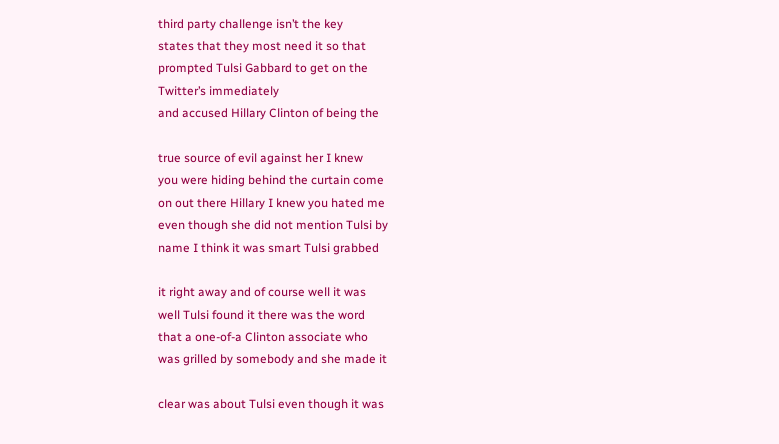third party challenge isn’t the key
states that they most need it so that
prompted Tulsi Gabbard to get on the
Twitter’s immediately
and accused Hillary Clinton of being the

true source of evil against her I knew
you were hiding behind the curtain come
on out there Hillary I knew you hated me
even though she did not mention Tulsi by
name I think it was smart Tulsi grabbed

it right away and of course well it was
well Tulsi found it there was the word
that a one-of-a Clinton associate who
was grilled by somebody and she made it

clear was about Tulsi even though it was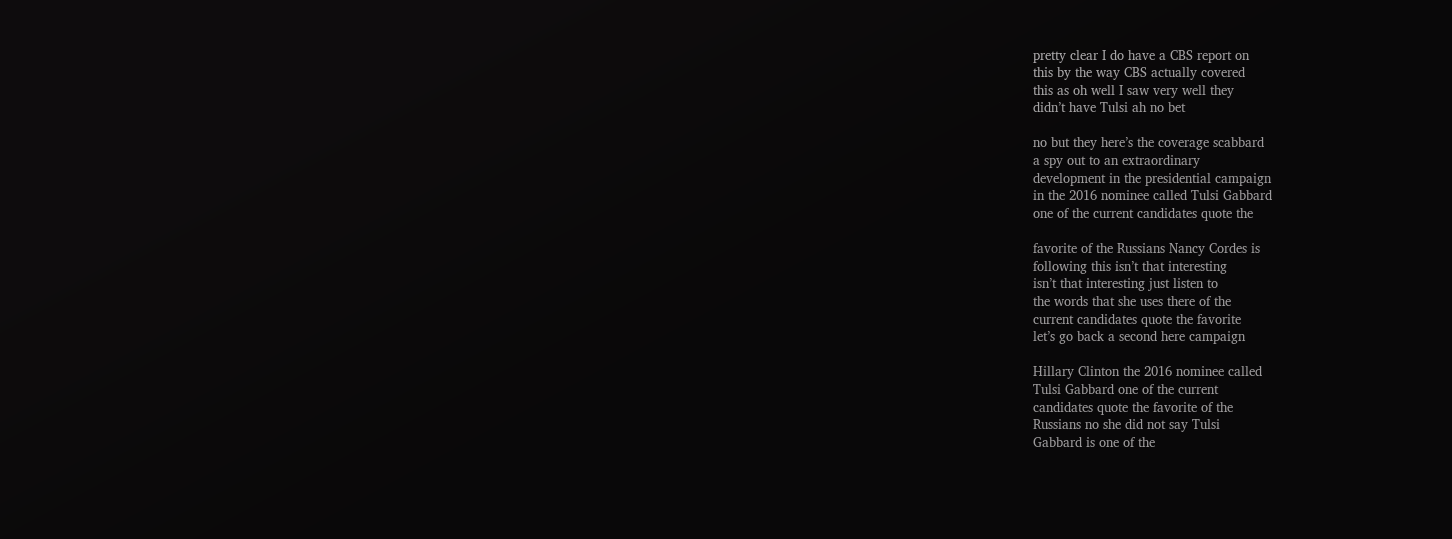pretty clear I do have a CBS report on
this by the way CBS actually covered
this as oh well I saw very well they
didn’t have Tulsi ah no bet

no but they here’s the coverage scabbard
a spy out to an extraordinary
development in the presidential campaign
in the 2016 nominee called Tulsi Gabbard
one of the current candidates quote the

favorite of the Russians Nancy Cordes is
following this isn’t that interesting
isn’t that interesting just listen to
the words that she uses there of the
current candidates quote the favorite
let’s go back a second here campaign

Hillary Clinton the 2016 nominee called
Tulsi Gabbard one of the current
candidates quote the favorite of the
Russians no she did not say Tulsi
Gabbard is one of the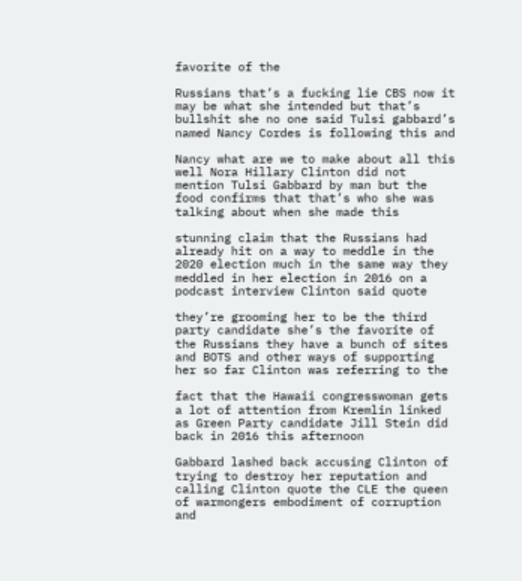favorite of the

Russians that’s a fucking lie CBS now it
may be what she intended but that’s
bullshit she no one said Tulsi gabbard’s
named Nancy Cordes is following this and

Nancy what are we to make about all this
well Nora Hillary Clinton did not
mention Tulsi Gabbard by man but the
food confirms that that’s who she was
talking about when she made this

stunning claim that the Russians had
already hit on a way to meddle in the
2020 election much in the same way they
meddled in her election in 2016 on a
podcast interview Clinton said quote

they’re grooming her to be the third
party candidate she’s the favorite of
the Russians they have a bunch of sites
and BOTS and other ways of supporting
her so far Clinton was referring to the

fact that the Hawaii congresswoman gets
a lot of attention from Kremlin linked
as Green Party candidate Jill Stein did
back in 2016 this afternoon

Gabbard lashed back accusing Clinton of
trying to destroy her reputation and
calling Clinton quote the CLE the queen
of warmongers embodiment of corruption
and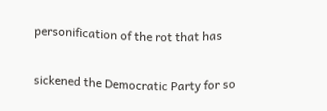personification of the rot that has

sickened the Democratic Party for so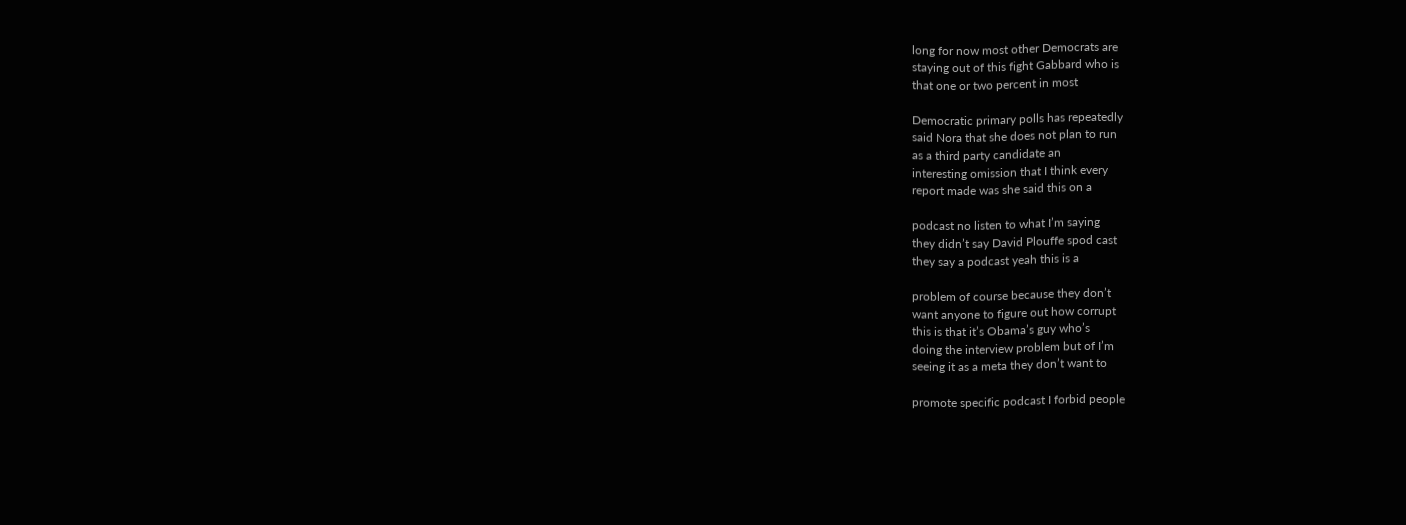long for now most other Democrats are
staying out of this fight Gabbard who is
that one or two percent in most

Democratic primary polls has repeatedly
said Nora that she does not plan to run
as a third party candidate an
interesting omission that I think every
report made was she said this on a

podcast no listen to what I’m saying
they didn’t say David Plouffe spod cast
they say a podcast yeah this is a

problem of course because they don’t
want anyone to figure out how corrupt
this is that it’s Obama’s guy who’s
doing the interview problem but of I’m
seeing it as a meta they don’t want to

promote specific podcast I forbid people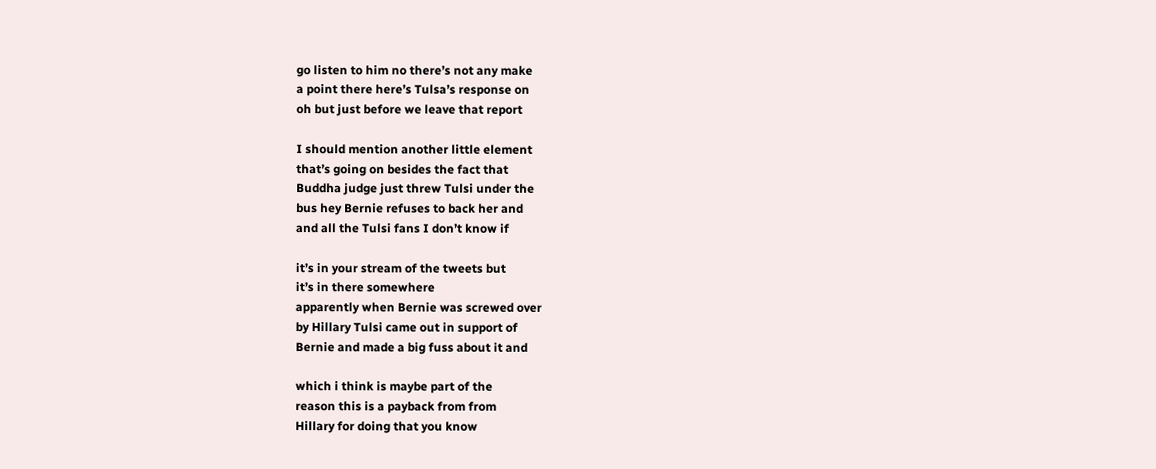go listen to him no there’s not any make
a point there here’s Tulsa’s response on
oh but just before we leave that report

I should mention another little element
that’s going on besides the fact that
Buddha judge just threw Tulsi under the
bus hey Bernie refuses to back her and
and all the Tulsi fans I don’t know if

it’s in your stream of the tweets but
it’s in there somewhere
apparently when Bernie was screwed over
by Hillary Tulsi came out in support of
Bernie and made a big fuss about it and

which i think is maybe part of the
reason this is a payback from from
Hillary for doing that you know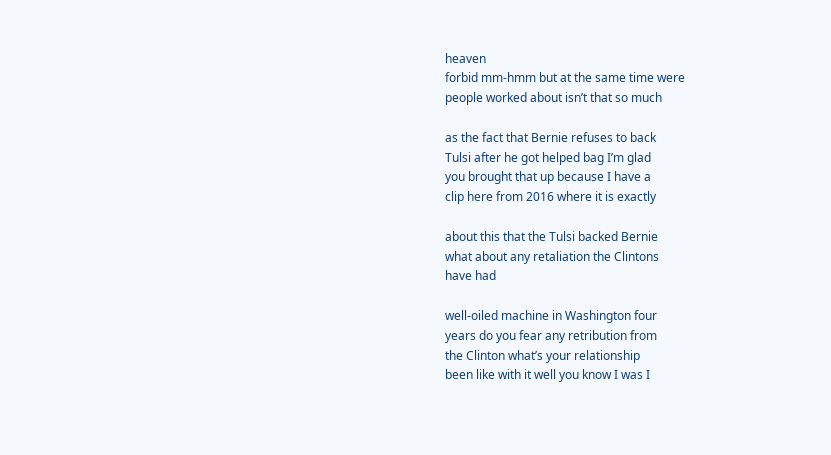heaven
forbid mm-hmm but at the same time were
people worked about isn’t that so much

as the fact that Bernie refuses to back
Tulsi after he got helped bag I’m glad
you brought that up because I have a
clip here from 2016 where it is exactly

about this that the Tulsi backed Bernie
what about any retaliation the Clintons
have had

well-oiled machine in Washington four
years do you fear any retribution from
the Clinton what’s your relationship
been like with it well you know I was I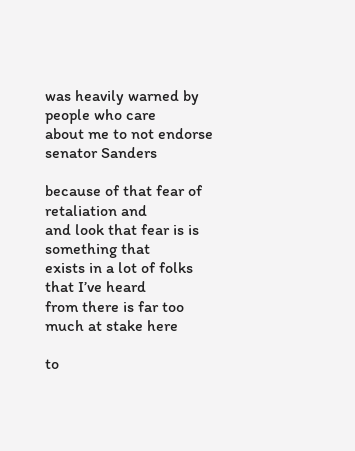was heavily warned by people who care
about me to not endorse senator Sanders

because of that fear of retaliation and
and look that fear is is something that
exists in a lot of folks that I’ve heard
from there is far too much at stake here

to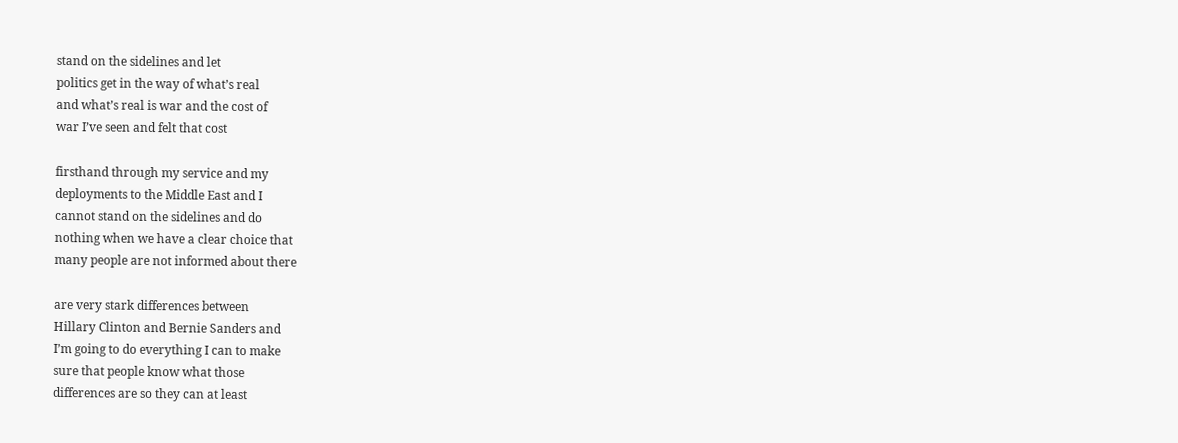stand on the sidelines and let
politics get in the way of what’s real
and what’s real is war and the cost of
war I’ve seen and felt that cost

firsthand through my service and my
deployments to the Middle East and I
cannot stand on the sidelines and do
nothing when we have a clear choice that
many people are not informed about there

are very stark differences between
Hillary Clinton and Bernie Sanders and
I’m going to do everything I can to make
sure that people know what those
differences are so they can at least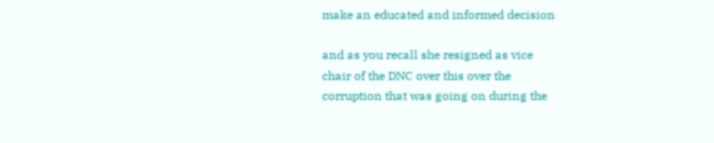make an educated and informed decision

and as you recall she resigned as vice
chair of the DNC over this over the
corruption that was going on during the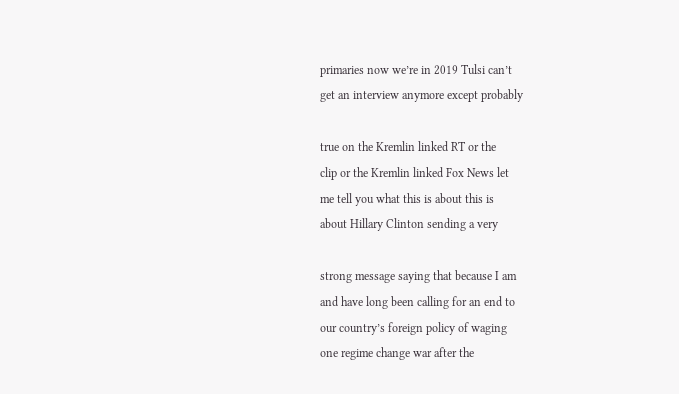primaries now we’re in 2019 Tulsi can’t
get an interview anymore except probably

true on the Kremlin linked RT or the
clip or the Kremlin linked Fox News let
me tell you what this is about this is
about Hillary Clinton sending a very

strong message saying that because I am
and have long been calling for an end to
our country’s foreign policy of waging
one regime change war after the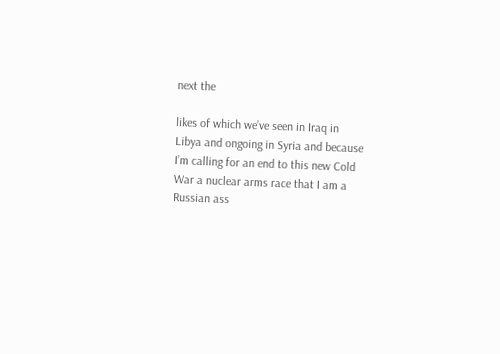next the

likes of which we’ve seen in Iraq in
Libya and ongoing in Syria and because
I’m calling for an end to this new Cold
War a nuclear arms race that I am a
Russian ass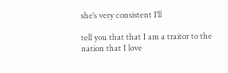she’s very consistent I’ll

tell you that that I am a traitor to the
nation that I love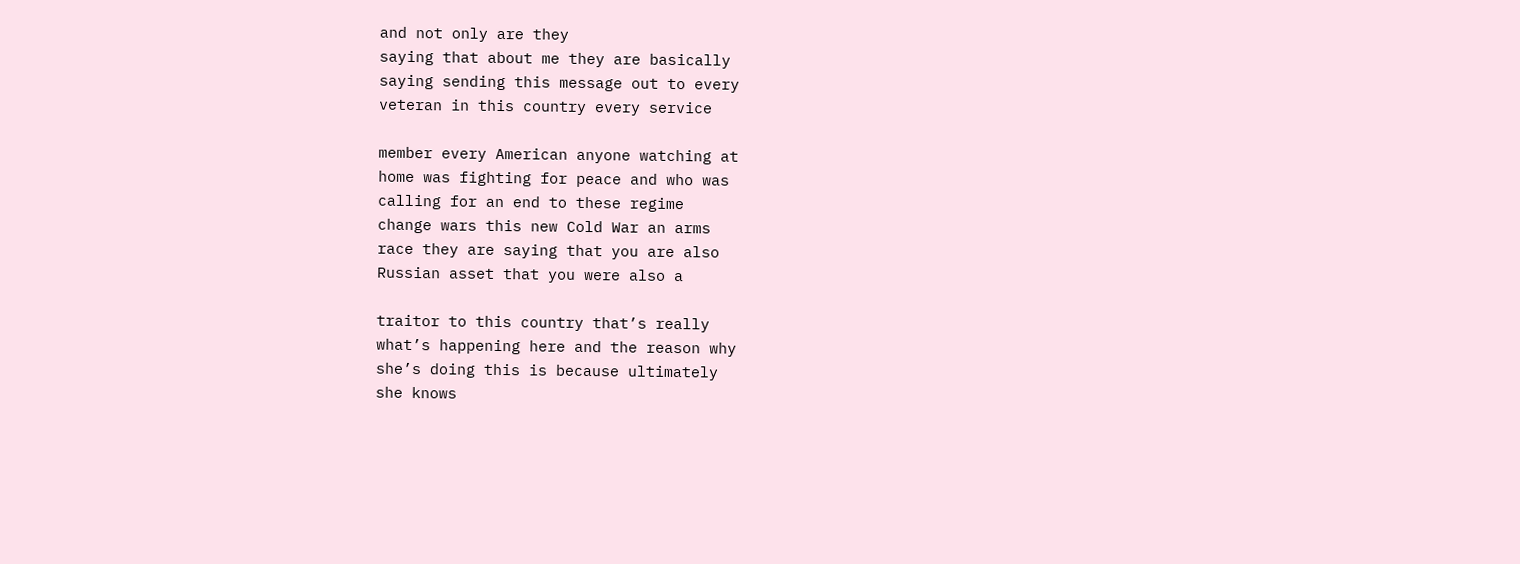and not only are they
saying that about me they are basically
saying sending this message out to every
veteran in this country every service

member every American anyone watching at
home was fighting for peace and who was
calling for an end to these regime
change wars this new Cold War an arms
race they are saying that you are also
Russian asset that you were also a

traitor to this country that’s really
what’s happening here and the reason why
she’s doing this is because ultimately
she knows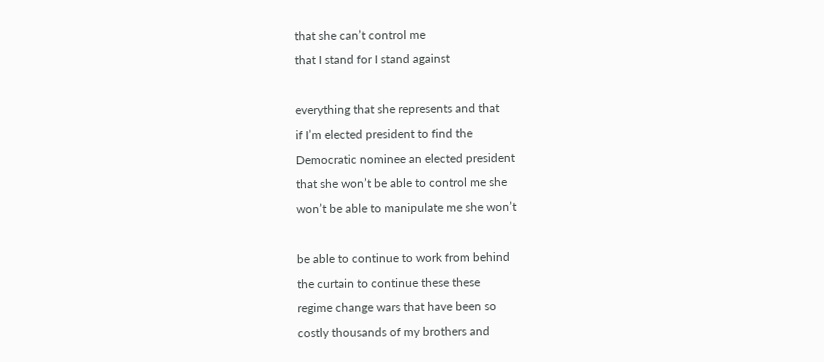that she can’t control me
that I stand for I stand against

everything that she represents and that
if I’m elected president to find the
Democratic nominee an elected president
that she won’t be able to control me she
won’t be able to manipulate me she won’t

be able to continue to work from behind
the curtain to continue these these
regime change wars that have been so
costly thousands of my brothers and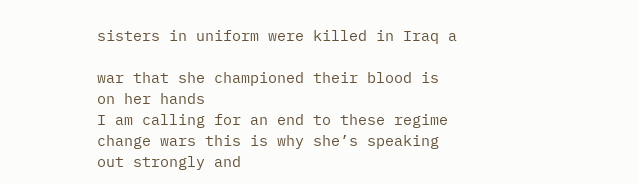sisters in uniform were killed in Iraq a

war that she championed their blood is
on her hands
I am calling for an end to these regime
change wars this is why she’s speaking
out strongly and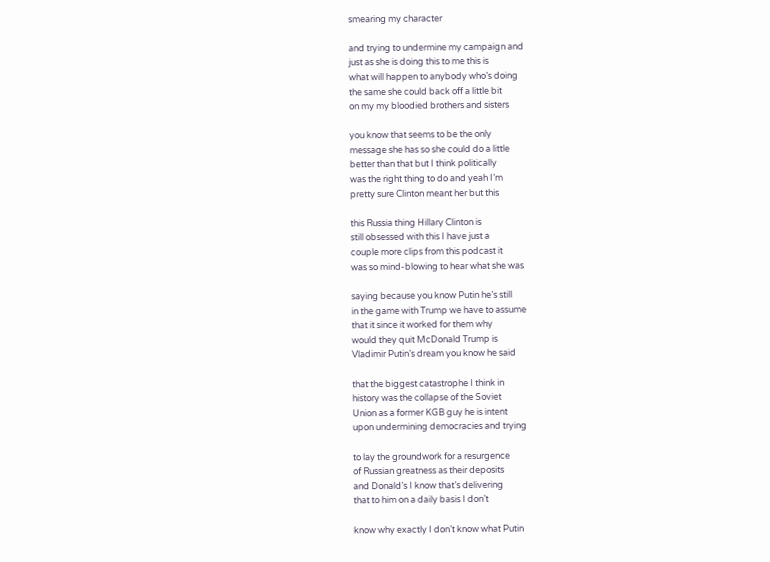smearing my character

and trying to undermine my campaign and
just as she is doing this to me this is
what will happen to anybody who’s doing
the same she could back off a little bit
on my my bloodied brothers and sisters

you know that seems to be the only
message she has so she could do a little
better than that but I think politically
was the right thing to do and yeah I’m
pretty sure Clinton meant her but this

this Russia thing Hillary Clinton is
still obsessed with this I have just a
couple more clips from this podcast it
was so mind-blowing to hear what she was

saying because you know Putin he’s still
in the game with Trump we have to assume
that it since it worked for them why
would they quit McDonald Trump is
Vladimir Putin’s dream you know he said

that the biggest catastrophe I think in
history was the collapse of the Soviet
Union as a former KGB guy he is intent
upon undermining democracies and trying

to lay the groundwork for a resurgence
of Russian greatness as their deposits
and Donald’s I know that’s delivering
that to him on a daily basis I don’t

know why exactly I don’t know what Putin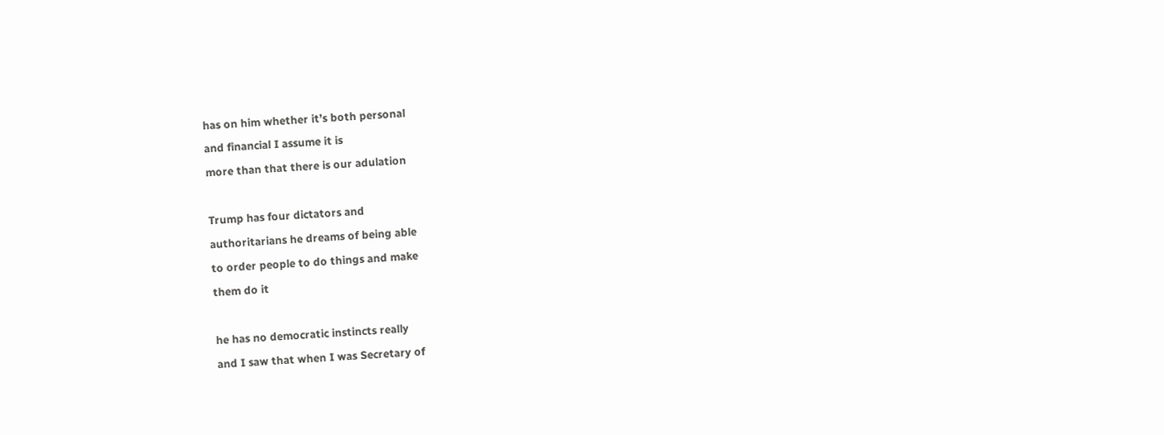has on him whether it’s both personal
and financial I assume it is
more than that there is our adulation

Trump has four dictators and
authoritarians he dreams of being able
to order people to do things and make
them do it

he has no democratic instincts really
and I saw that when I was Secretary of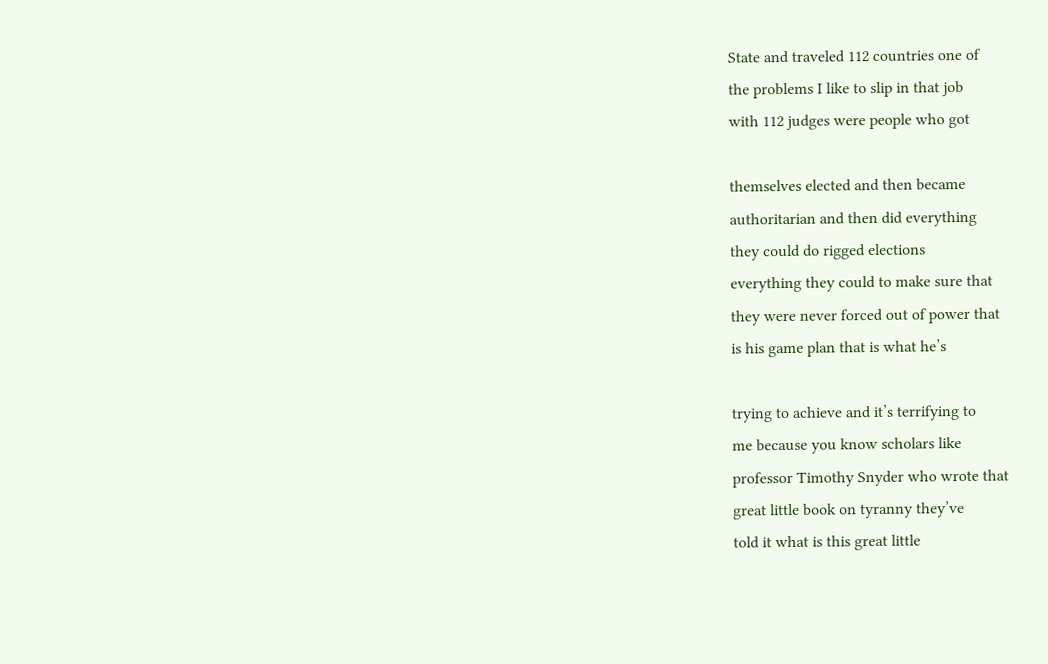State and traveled 112 countries one of
the problems I like to slip in that job
with 112 judges were people who got

themselves elected and then became
authoritarian and then did everything
they could do rigged elections
everything they could to make sure that
they were never forced out of power that
is his game plan that is what he’s

trying to achieve and it’s terrifying to
me because you know scholars like
professor Timothy Snyder who wrote that
great little book on tyranny they’ve
told it what is this great little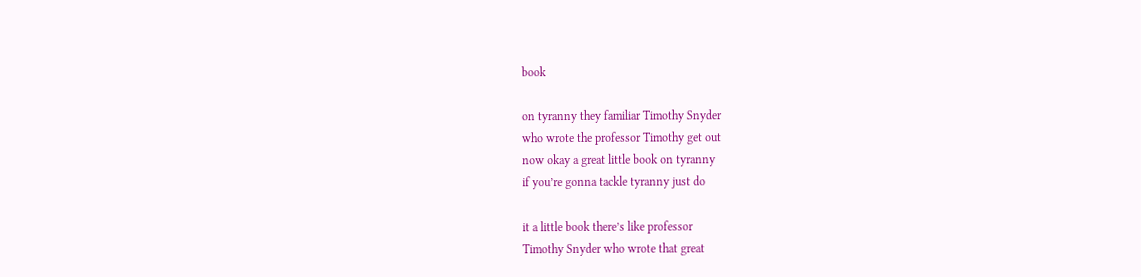book

on tyranny they familiar Timothy Snyder
who wrote the professor Timothy get out
now okay a great little book on tyranny
if you’re gonna tackle tyranny just do

it a little book there’s like professor
Timothy Snyder who wrote that great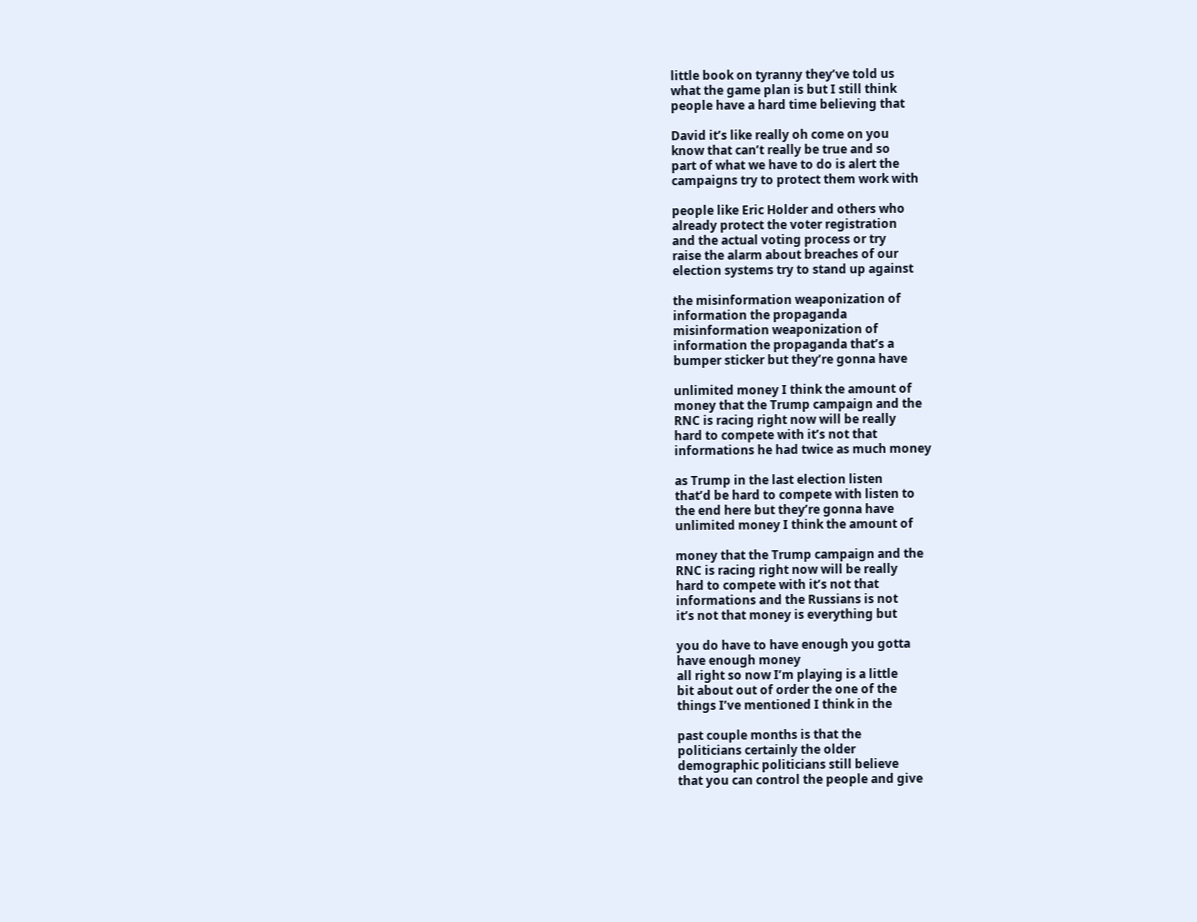little book on tyranny they’ve told us
what the game plan is but I still think
people have a hard time believing that

David it’s like really oh come on you
know that can’t really be true and so
part of what we have to do is alert the
campaigns try to protect them work with

people like Eric Holder and others who
already protect the voter registration
and the actual voting process or try
raise the alarm about breaches of our
election systems try to stand up against

the misinformation weaponization of
information the propaganda
misinformation weaponization of
information the propaganda that’s a
bumper sticker but they’re gonna have

unlimited money I think the amount of
money that the Trump campaign and the
RNC is racing right now will be really
hard to compete with it’s not that
informations he had twice as much money

as Trump in the last election listen
that’d be hard to compete with listen to
the end here but they’re gonna have
unlimited money I think the amount of

money that the Trump campaign and the
RNC is racing right now will be really
hard to compete with it’s not that
informations and the Russians is not
it’s not that money is everything but

you do have to have enough you gotta
have enough money
all right so now I’m playing is a little
bit about out of order the one of the
things I’ve mentioned I think in the

past couple months is that the
politicians certainly the older
demographic politicians still believe
that you can control the people and give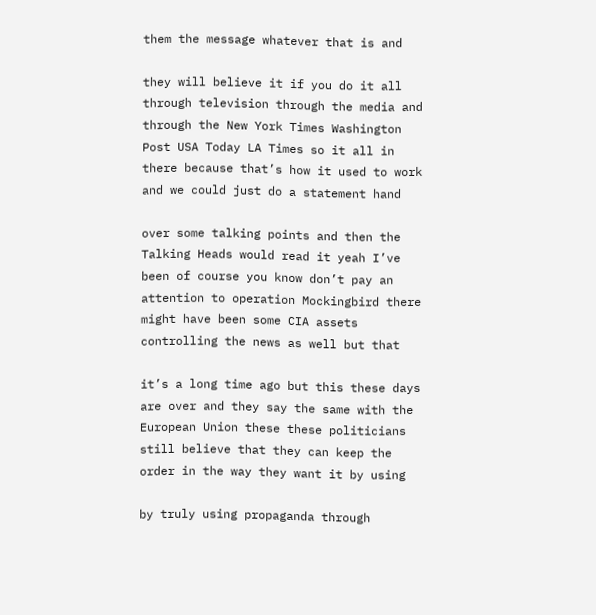them the message whatever that is and

they will believe it if you do it all
through television through the media and
through the New York Times Washington
Post USA Today LA Times so it all in
there because that’s how it used to work
and we could just do a statement hand

over some talking points and then the
Talking Heads would read it yeah I’ve
been of course you know don’t pay an
attention to operation Mockingbird there
might have been some CIA assets
controlling the news as well but that

it’s a long time ago but this these days
are over and they say the same with the
European Union these these politicians
still believe that they can keep the
order in the way they want it by using

by truly using propaganda through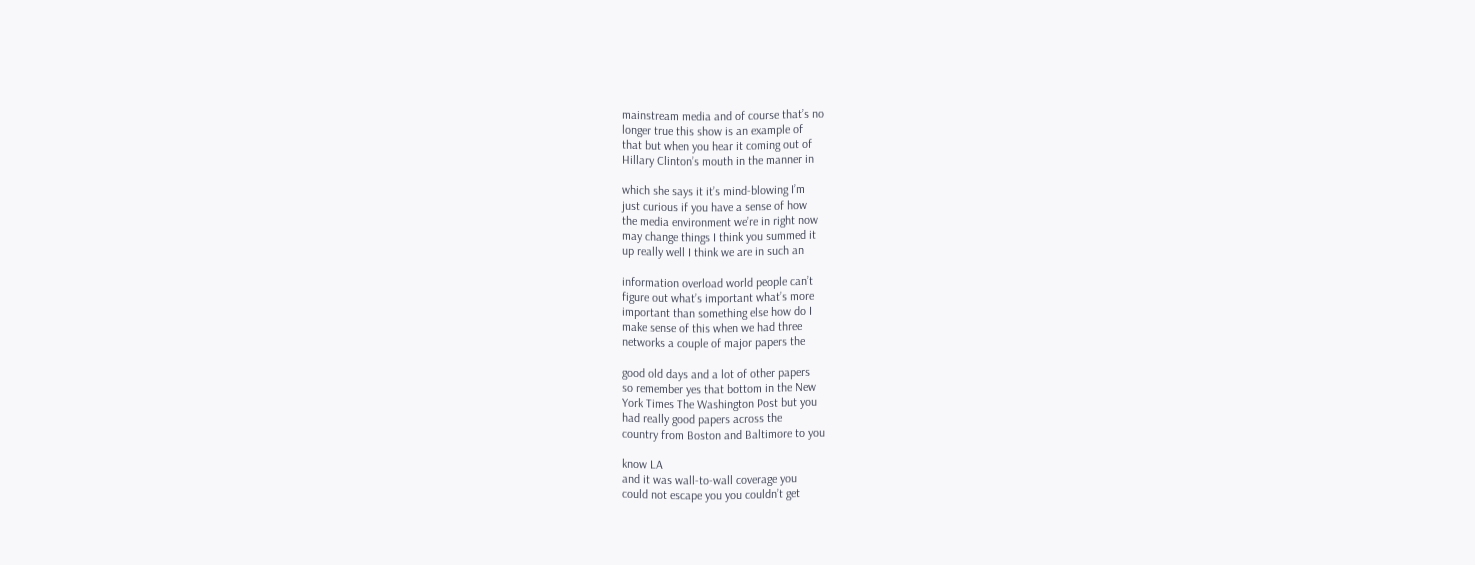mainstream media and of course that’s no
longer true this show is an example of
that but when you hear it coming out of
Hillary Clinton’s mouth in the manner in

which she says it it’s mind-blowing I’m
just curious if you have a sense of how
the media environment we’re in right now
may change things I think you summed it
up really well I think we are in such an

information overload world people can’t
figure out what’s important what’s more
important than something else how do I
make sense of this when we had three
networks a couple of major papers the

good old days and a lot of other papers
so remember yes that bottom in the New
York Times The Washington Post but you
had really good papers across the
country from Boston and Baltimore to you

know LA
and it was wall-to-wall coverage you
could not escape you you couldn’t get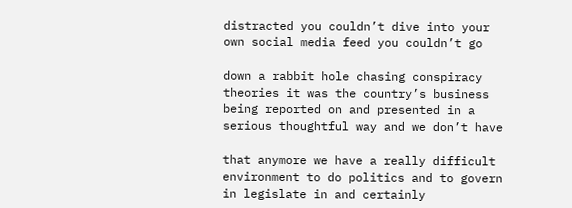distracted you couldn’t dive into your
own social media feed you couldn’t go

down a rabbit hole chasing conspiracy
theories it was the country’s business
being reported on and presented in a
serious thoughtful way and we don’t have

that anymore we have a really difficult
environment to do politics and to govern
in legislate in and certainly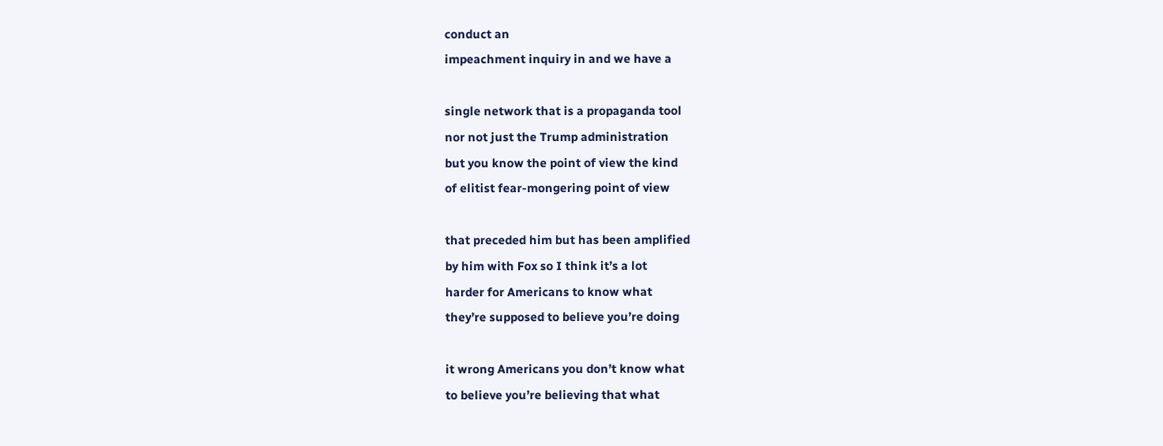conduct an
impeachment inquiry in and we have a

single network that is a propaganda tool
nor not just the Trump administration
but you know the point of view the kind
of elitist fear-mongering point of view

that preceded him but has been amplified
by him with Fox so I think it’s a lot
harder for Americans to know what
they’re supposed to believe you’re doing

it wrong Americans you don’t know what
to believe you’re believing that what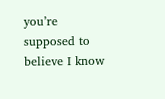you’re supposed to believe I know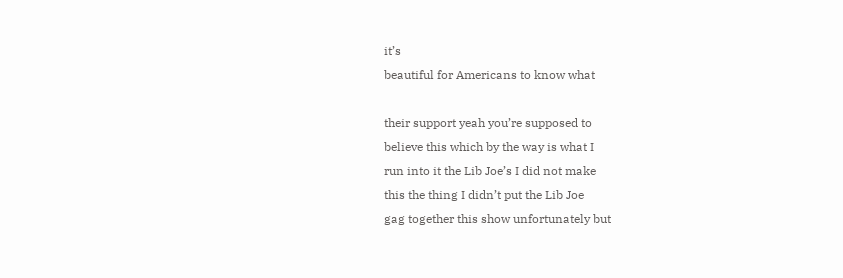it’s
beautiful for Americans to know what

their support yeah you’re supposed to
believe this which by the way is what I
run into it the Lib Joe’s I did not make
this the thing I didn’t put the Lib Joe
gag together this show unfortunately but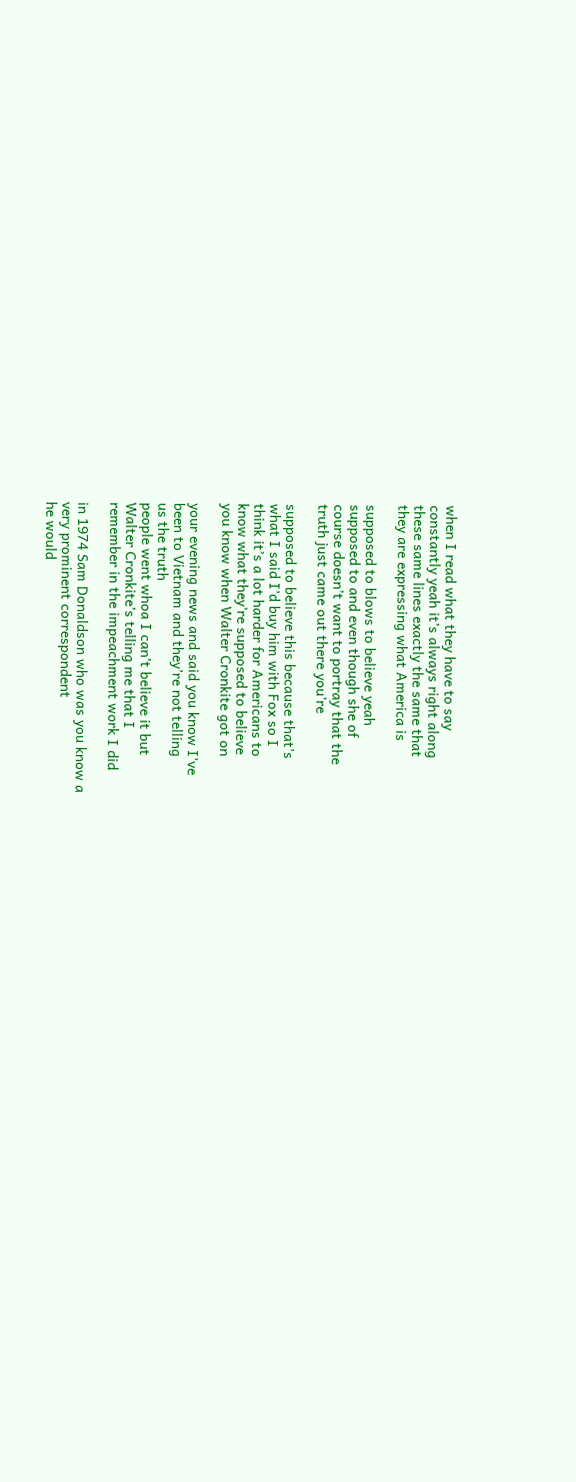when I read what they have to say
constantly yeah it’s always right along
these same lines exactly the same that
they are expressing what America is

supposed to blows to believe yeah
supposed to and even though she of
course doesn’t want to portray that the
truth just came out there you’re

supposed to believe this because that’s
what I said I’d buy him with Fox so I
think it’s a lot harder for Americans to
know what they’re supposed to believe
you know when Walter Cronkite got on

your evening news and said you know I’ve
been to Vietnam and they’re not telling
us the truth
people went whoa I can’t believe it but
Walter Cronkite’s telling me that I
remember in the impeachment work I did

in 1974 Sam Donaldson who was you know a
very prominent correspondent
he would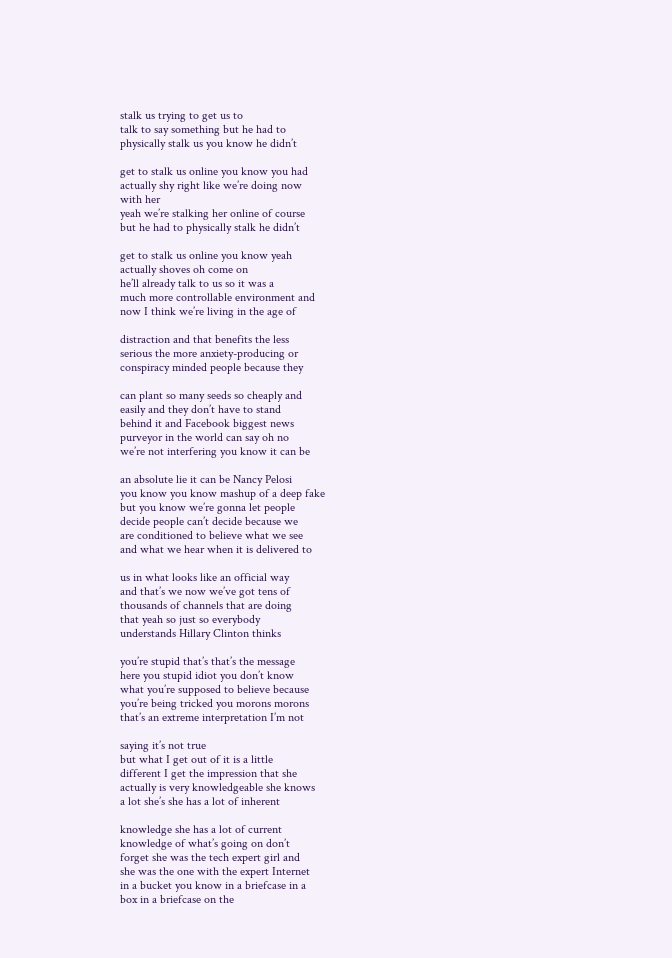stalk us trying to get us to
talk to say something but he had to
physically stalk us you know he didn’t

get to stalk us online you know you had
actually shy right like we’re doing now
with her
yeah we’re stalking her online of course
but he had to physically stalk he didn’t

get to stalk us online you know yeah
actually shoves oh come on
he’ll already talk to us so it was a
much more controllable environment and
now I think we’re living in the age of

distraction and that benefits the less
serious the more anxiety-producing or
conspiracy minded people because they

can plant so many seeds so cheaply and
easily and they don’t have to stand
behind it and Facebook biggest news
purveyor in the world can say oh no
we’re not interfering you know it can be

an absolute lie it can be Nancy Pelosi
you know you know mashup of a deep fake
but you know we’re gonna let people
decide people can’t decide because we
are conditioned to believe what we see
and what we hear when it is delivered to

us in what looks like an official way
and that’s we now we’ve got tens of
thousands of channels that are doing
that yeah so just so everybody
understands Hillary Clinton thinks

you’re stupid that’s that’s the message
here you stupid idiot you don’t know
what you’re supposed to believe because
you’re being tricked you morons morons
that’s an extreme interpretation I’m not

saying it’s not true
but what I get out of it is a little
different I get the impression that she
actually is very knowledgeable she knows
a lot she’s she has a lot of inherent

knowledge she has a lot of current
knowledge of what’s going on don’t
forget she was the tech expert girl and
she was the one with the expert Internet
in a bucket you know in a briefcase in a
box in a briefcase on the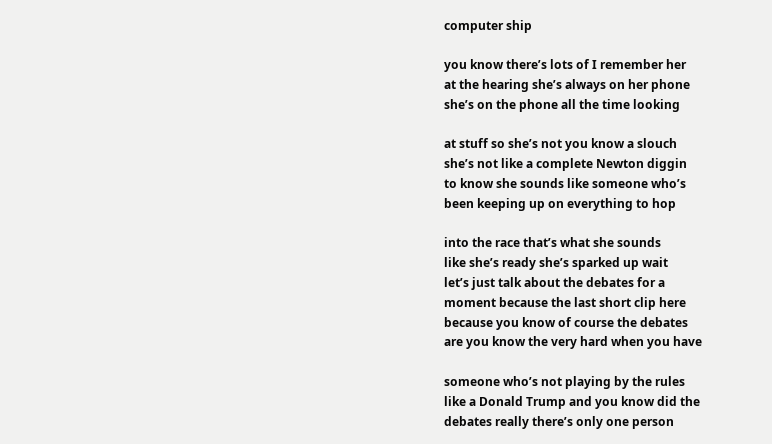computer ship

you know there’s lots of I remember her
at the hearing she’s always on her phone
she’s on the phone all the time looking

at stuff so she’s not you know a slouch
she’s not like a complete Newton diggin
to know she sounds like someone who’s
been keeping up on everything to hop

into the race that’s what she sounds
like she’s ready she’s sparked up wait
let’s just talk about the debates for a
moment because the last short clip here
because you know of course the debates
are you know the very hard when you have

someone who’s not playing by the rules
like a Donald Trump and you know did the
debates really there’s only one person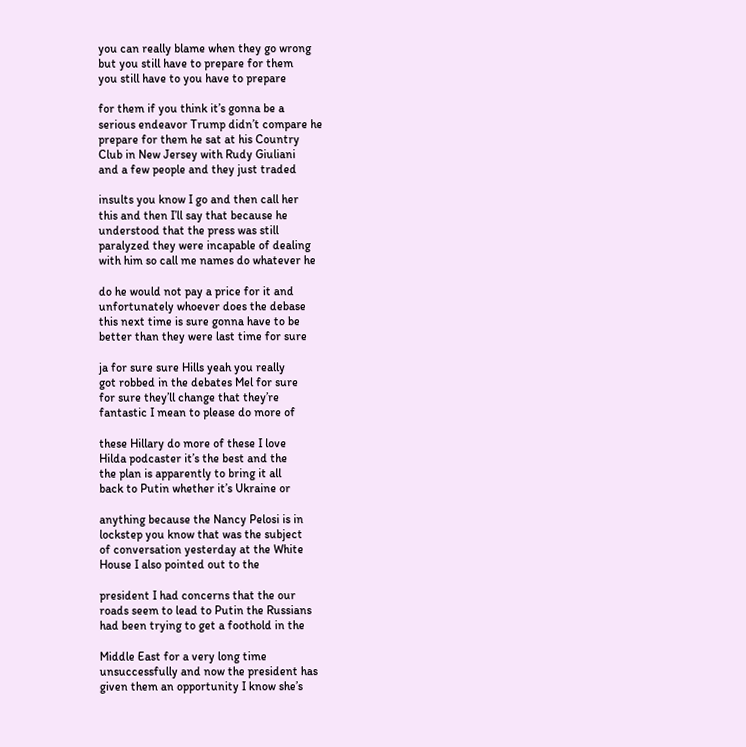you can really blame when they go wrong
but you still have to prepare for them
you still have to you have to prepare

for them if you think it’s gonna be a
serious endeavor Trump didn’t compare he
prepare for them he sat at his Country
Club in New Jersey with Rudy Giuliani
and a few people and they just traded

insults you know I go and then call her
this and then I’ll say that because he
understood that the press was still
paralyzed they were incapable of dealing
with him so call me names do whatever he

do he would not pay a price for it and
unfortunately whoever does the debase
this next time is sure gonna have to be
better than they were last time for sure

ja for sure sure Hills yeah you really
got robbed in the debates Mel for sure
for sure they’ll change that they’re
fantastic I mean to please do more of

these Hillary do more of these I love
Hilda podcaster it’s the best and the
the plan is apparently to bring it all
back to Putin whether it’s Ukraine or

anything because the Nancy Pelosi is in
lockstep you know that was the subject
of conversation yesterday at the White
House I also pointed out to the

president I had concerns that the our
roads seem to lead to Putin the Russians
had been trying to get a foothold in the

Middle East for a very long time
unsuccessfully and now the president has
given them an opportunity I know she’s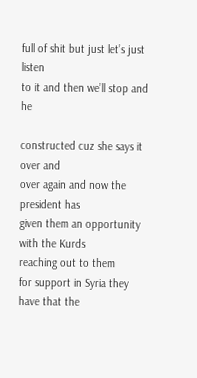full of shit but just let’s just listen
to it and then we’ll stop and he

constructed cuz she says it over and
over again and now the president has
given them an opportunity with the Kurds
reaching out to them
for support in Syria they have that the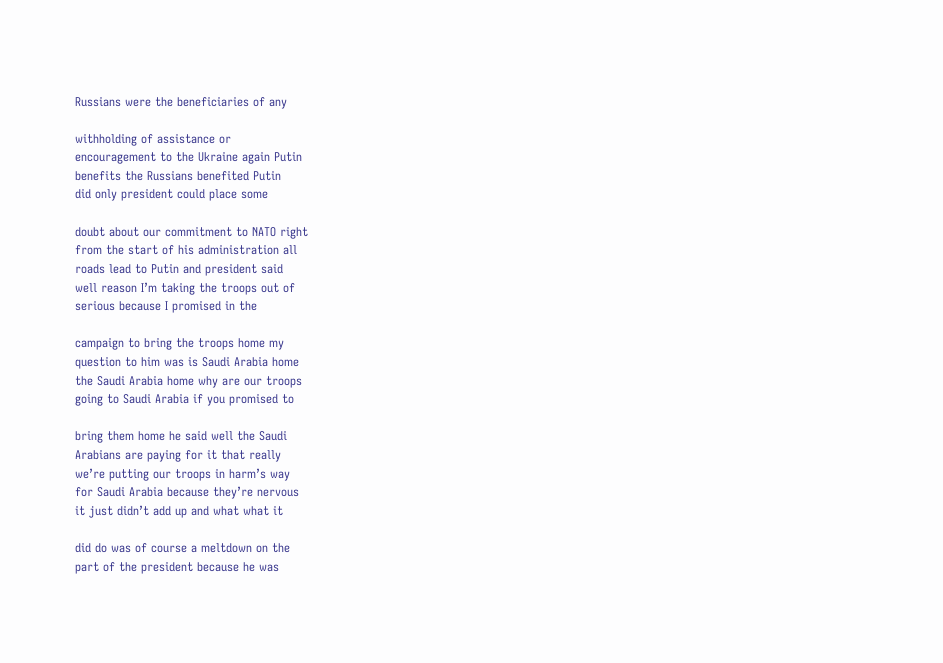Russians were the beneficiaries of any

withholding of assistance or
encouragement to the Ukraine again Putin
benefits the Russians benefited Putin
did only president could place some

doubt about our commitment to NATO right
from the start of his administration all
roads lead to Putin and president said
well reason I’m taking the troops out of
serious because I promised in the

campaign to bring the troops home my
question to him was is Saudi Arabia home
the Saudi Arabia home why are our troops
going to Saudi Arabia if you promised to

bring them home he said well the Saudi
Arabians are paying for it that really
we’re putting our troops in harm’s way
for Saudi Arabia because they’re nervous
it just didn’t add up and what what it

did do was of course a meltdown on the
part of the president because he was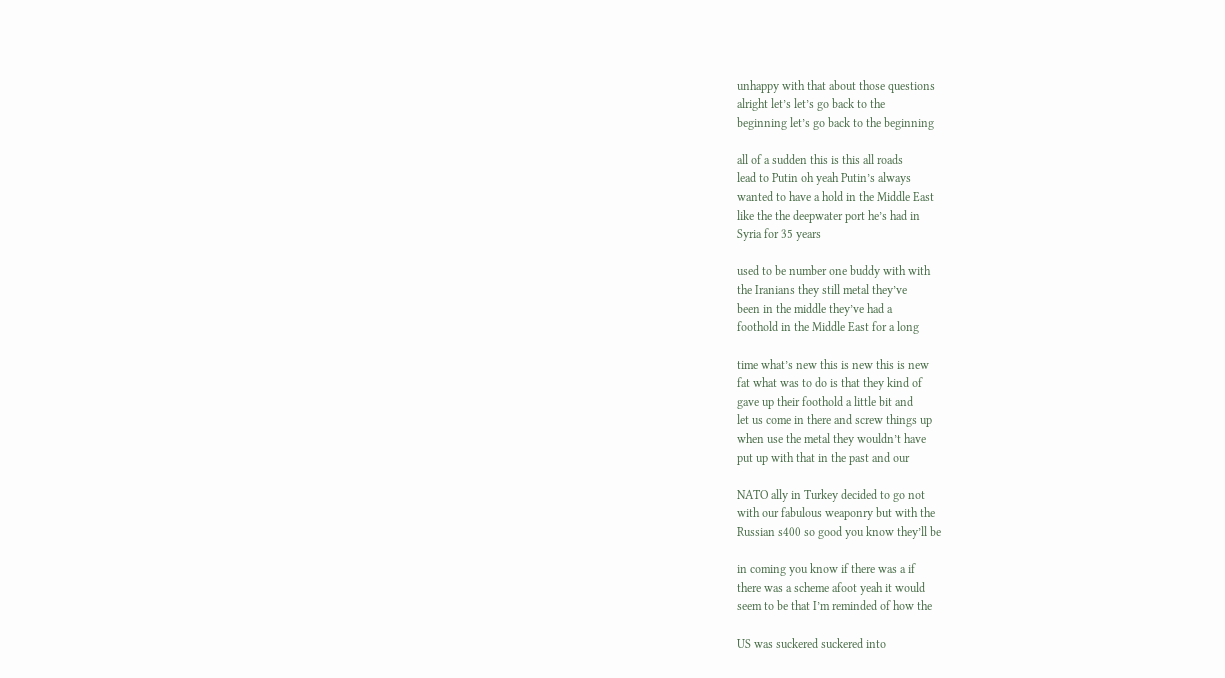unhappy with that about those questions
alright let’s let’s go back to the
beginning let’s go back to the beginning

all of a sudden this is this all roads
lead to Putin oh yeah Putin’s always
wanted to have a hold in the Middle East
like the the deepwater port he’s had in
Syria for 35 years

used to be number one buddy with with
the Iranians they still metal they’ve
been in the middle they’ve had a
foothold in the Middle East for a long

time what’s new this is new this is new
fat what was to do is that they kind of
gave up their foothold a little bit and
let us come in there and screw things up
when use the metal they wouldn’t have
put up with that in the past and our

NATO ally in Turkey decided to go not
with our fabulous weaponry but with the
Russian s400 so good you know they’ll be

in coming you know if there was a if
there was a scheme afoot yeah it would
seem to be that I’m reminded of how the

US was suckered suckered into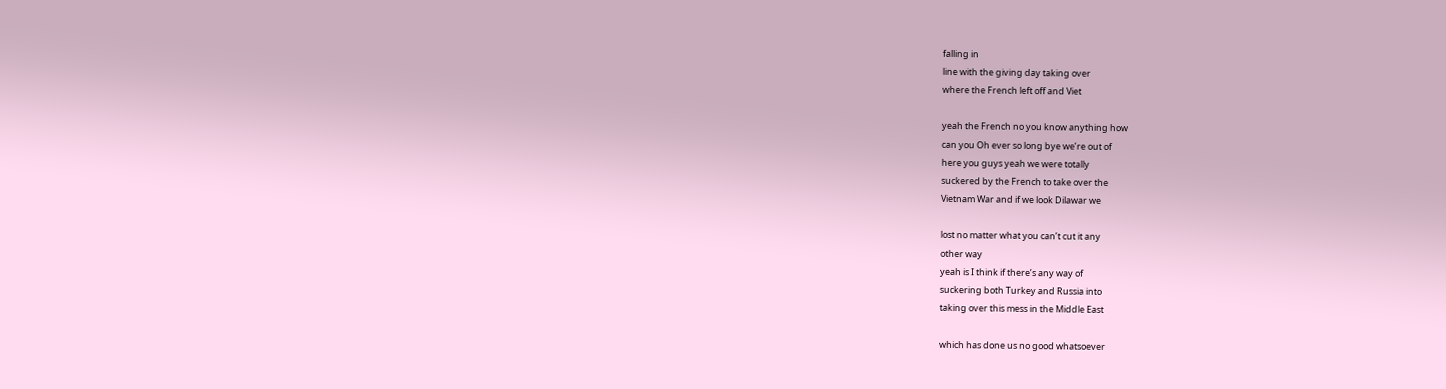falling in
line with the giving day taking over
where the French left off and Viet

yeah the French no you know anything how
can you Oh ever so long bye we’re out of
here you guys yeah we were totally
suckered by the French to take over the
Vietnam War and if we look Dilawar we

lost no matter what you can’t cut it any
other way
yeah is I think if there’s any way of
suckering both Turkey and Russia into
taking over this mess in the Middle East

which has done us no good whatsoever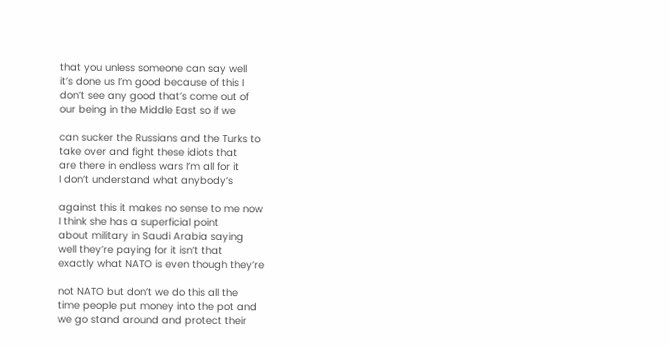that you unless someone can say well
it’s done us I’m good because of this I
don’t see any good that’s come out of
our being in the Middle East so if we

can sucker the Russians and the Turks to
take over and fight these idiots that
are there in endless wars I’m all for it
I don’t understand what anybody’s

against this it makes no sense to me now
I think she has a superficial point
about military in Saudi Arabia saying
well they’re paying for it isn’t that
exactly what NATO is even though they’re

not NATO but don’t we do this all the
time people put money into the pot and
we go stand around and protect their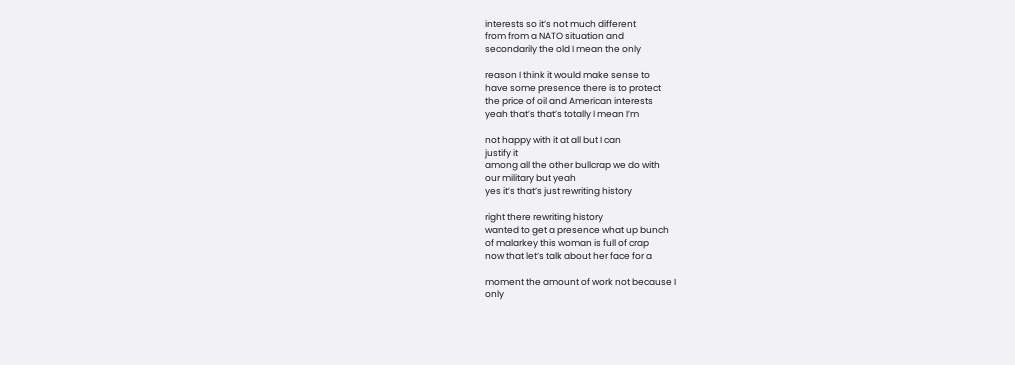interests so it’s not much different
from from a NATO situation and
secondarily the old I mean the only

reason I think it would make sense to
have some presence there is to protect
the price of oil and American interests
yeah that’s that’s totally I mean I’m

not happy with it at all but I can
justify it
among all the other bullcrap we do with
our military but yeah
yes it’s that’s just rewriting history

right there rewriting history
wanted to get a presence what up bunch
of malarkey this woman is full of crap
now that let’s talk about her face for a

moment the amount of work not because I
only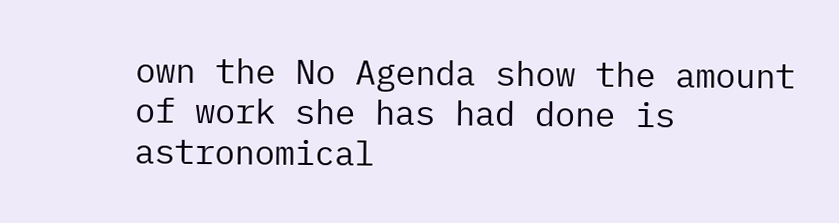own the No Agenda show the amount
of work she has had done is astronomical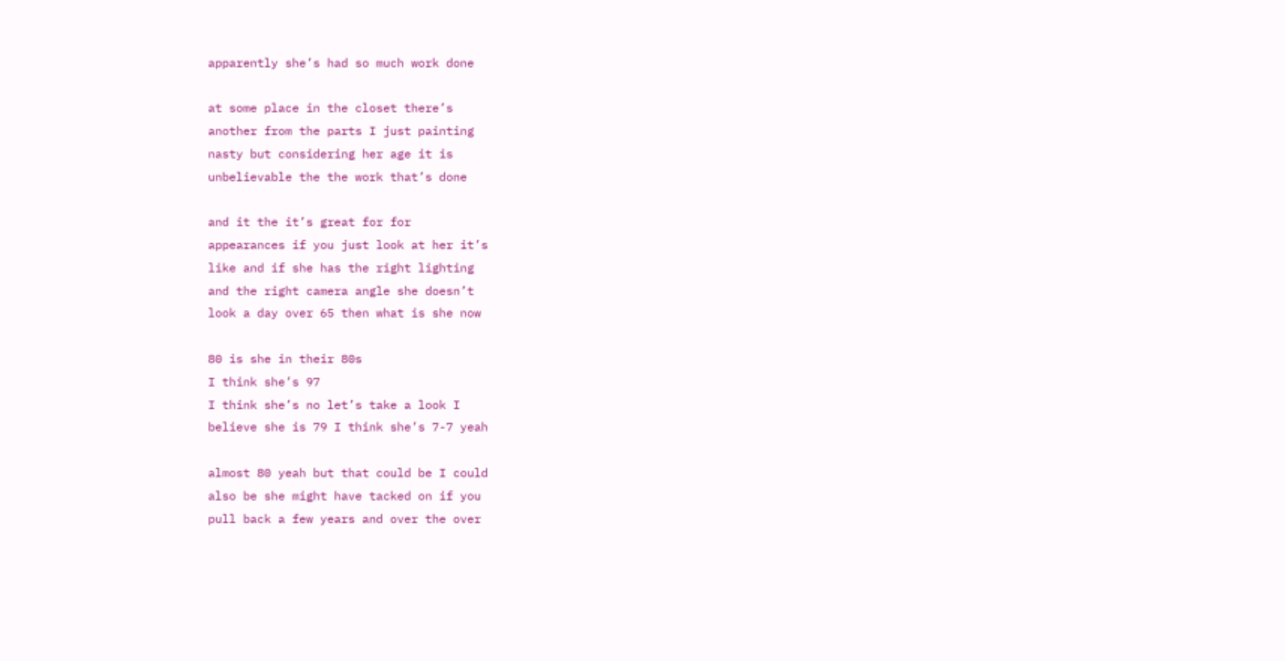apparently she’s had so much work done

at some place in the closet there’s
another from the parts I just painting
nasty but considering her age it is
unbelievable the the work that’s done

and it the it’s great for for
appearances if you just look at her it’s
like and if she has the right lighting
and the right camera angle she doesn’t
look a day over 65 then what is she now

80 is she in their 80s
I think she’s 97
I think she’s no let’s take a look I
believe she is 79 I think she’s 7-7 yeah

almost 80 yeah but that could be I could
also be she might have tacked on if you
pull back a few years and over the over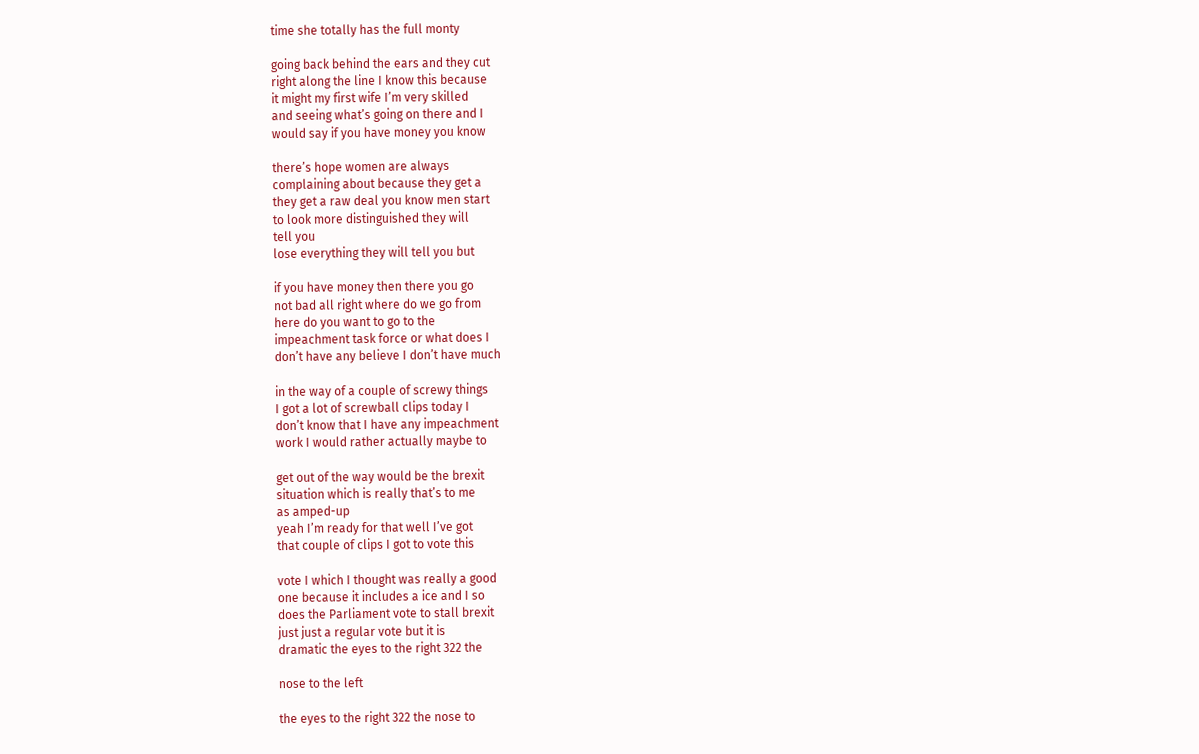time she totally has the full monty

going back behind the ears and they cut
right along the line I know this because
it might my first wife I’m very skilled
and seeing what’s going on there and I
would say if you have money you know

there’s hope women are always
complaining about because they get a
they get a raw deal you know men start
to look more distinguished they will
tell you
lose everything they will tell you but

if you have money then there you go
not bad all right where do we go from
here do you want to go to the
impeachment task force or what does I
don’t have any believe I don’t have much

in the way of a couple of screwy things
I got a lot of screwball clips today I
don’t know that I have any impeachment
work I would rather actually maybe to

get out of the way would be the brexit
situation which is really that’s to me
as amped-up
yeah I’m ready for that well I’ve got
that couple of clips I got to vote this

vote I which I thought was really a good
one because it includes a ice and I so
does the Parliament vote to stall brexit
just just a regular vote but it is
dramatic the eyes to the right 322 the

nose to the left

the eyes to the right 322 the nose to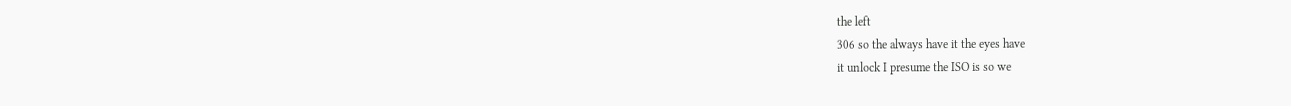the left
306 so the always have it the eyes have
it unlock I presume the ISO is so we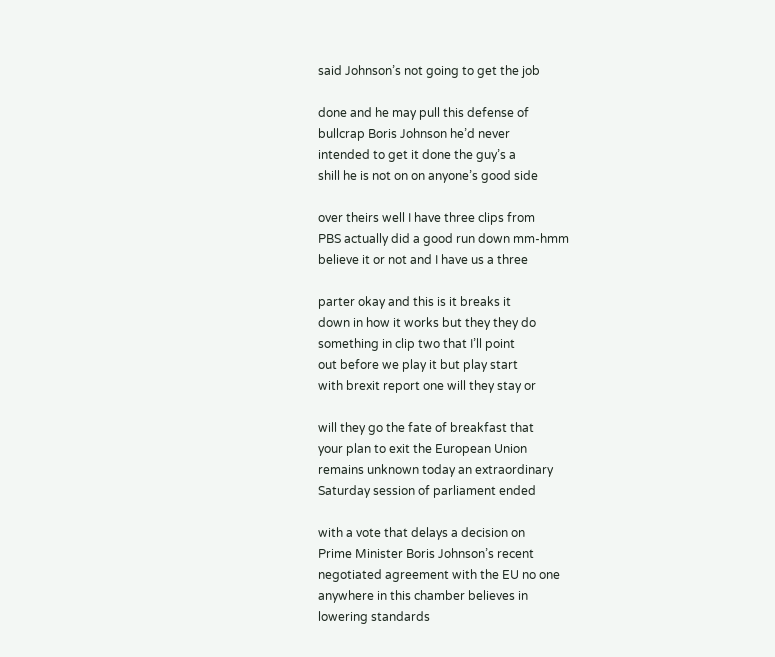said Johnson’s not going to get the job

done and he may pull this defense of
bullcrap Boris Johnson he’d never
intended to get it done the guy’s a
shill he is not on on anyone’s good side

over theirs well I have three clips from
PBS actually did a good run down mm-hmm
believe it or not and I have us a three

parter okay and this is it breaks it
down in how it works but they they do
something in clip two that I’ll point
out before we play it but play start
with brexit report one will they stay or

will they go the fate of breakfast that
your plan to exit the European Union
remains unknown today an extraordinary
Saturday session of parliament ended

with a vote that delays a decision on
Prime Minister Boris Johnson’s recent
negotiated agreement with the EU no one
anywhere in this chamber believes in
lowering standards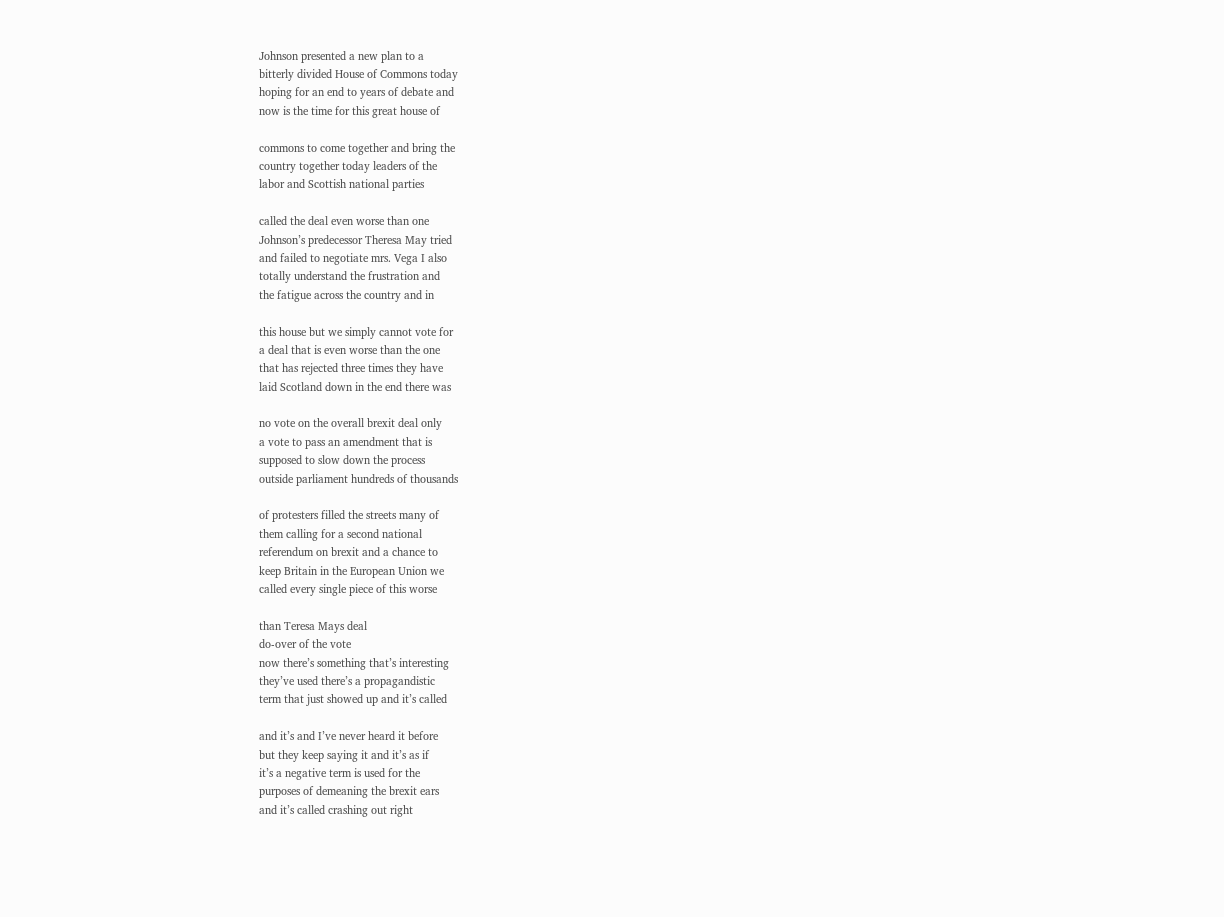Johnson presented a new plan to a
bitterly divided House of Commons today
hoping for an end to years of debate and
now is the time for this great house of

commons to come together and bring the
country together today leaders of the
labor and Scottish national parties

called the deal even worse than one
Johnson’s predecessor Theresa May tried
and failed to negotiate mrs. Vega I also
totally understand the frustration and
the fatigue across the country and in

this house but we simply cannot vote for
a deal that is even worse than the one
that has rejected three times they have
laid Scotland down in the end there was

no vote on the overall brexit deal only
a vote to pass an amendment that is
supposed to slow down the process
outside parliament hundreds of thousands

of protesters filled the streets many of
them calling for a second national
referendum on brexit and a chance to
keep Britain in the European Union we
called every single piece of this worse

than Teresa Mays deal
do-over of the vote
now there’s something that’s interesting
they’ve used there’s a propagandistic
term that just showed up and it’s called

and it’s and I’ve never heard it before
but they keep saying it and it’s as if
it’s a negative term is used for the
purposes of demeaning the brexit ears
and it’s called crashing out right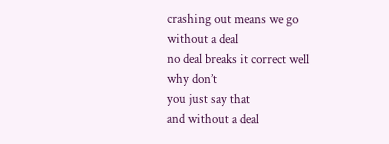crashing out means we go without a deal
no deal breaks it correct well why don’t
you just say that
and without a deal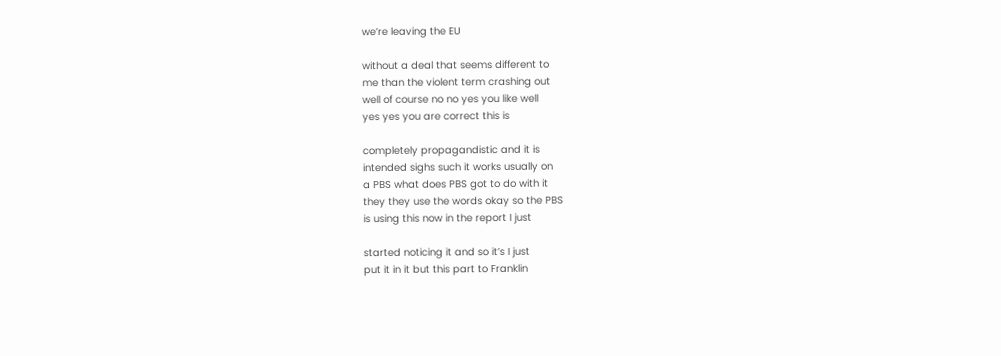we’re leaving the EU

without a deal that seems different to
me than the violent term crashing out
well of course no no yes you like well
yes yes you are correct this is

completely propagandistic and it is
intended sighs such it works usually on
a PBS what does PBS got to do with it
they they use the words okay so the PBS
is using this now in the report I just

started noticing it and so it’s I just
put it in it but this part to Franklin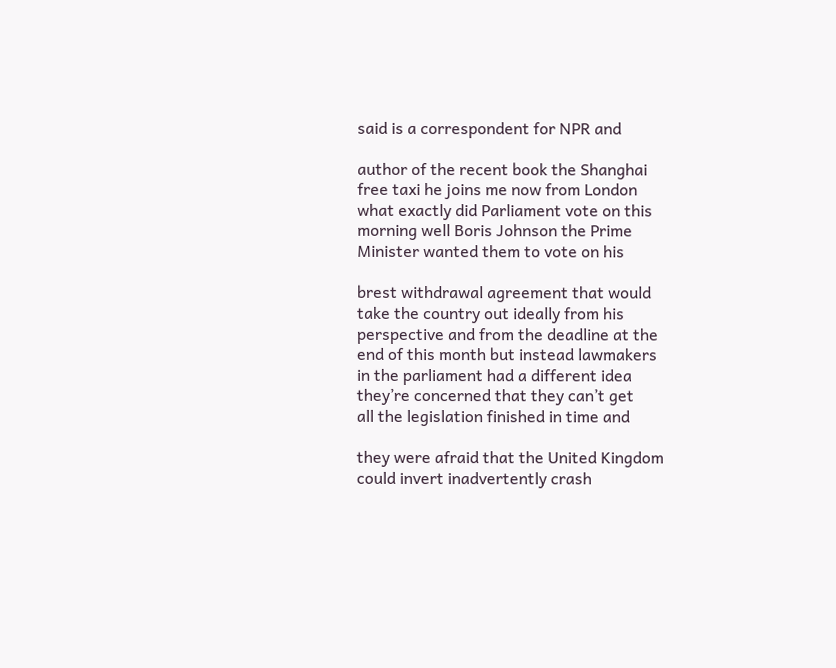said is a correspondent for NPR and

author of the recent book the Shanghai
free taxi he joins me now from London
what exactly did Parliament vote on this
morning well Boris Johnson the Prime
Minister wanted them to vote on his

brest withdrawal agreement that would
take the country out ideally from his
perspective and from the deadline at the
end of this month but instead lawmakers
in the parliament had a different idea
they’re concerned that they can’t get
all the legislation finished in time and

they were afraid that the United Kingdom
could invert inadvertently crash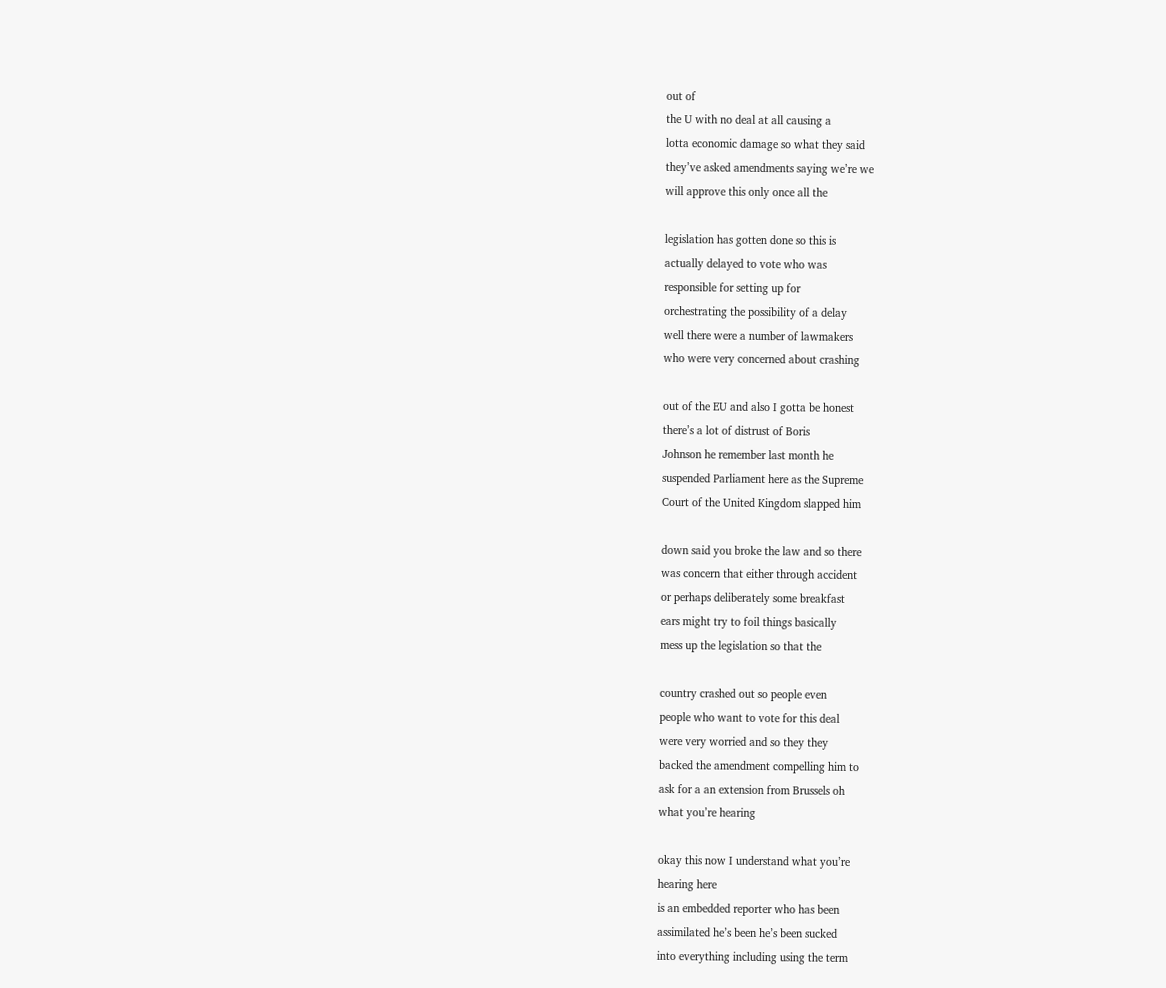out of
the U with no deal at all causing a
lotta economic damage so what they said
they’ve asked amendments saying we’re we
will approve this only once all the

legislation has gotten done so this is
actually delayed to vote who was
responsible for setting up for
orchestrating the possibility of a delay
well there were a number of lawmakers
who were very concerned about crashing

out of the EU and also I gotta be honest
there’s a lot of distrust of Boris
Johnson he remember last month he
suspended Parliament here as the Supreme
Court of the United Kingdom slapped him

down said you broke the law and so there
was concern that either through accident
or perhaps deliberately some breakfast
ears might try to foil things basically
mess up the legislation so that the

country crashed out so people even
people who want to vote for this deal
were very worried and so they they
backed the amendment compelling him to
ask for a an extension from Brussels oh
what you’re hearing

okay this now I understand what you’re
hearing here
is an embedded reporter who has been
assimilated he’s been he’s been sucked
into everything including using the term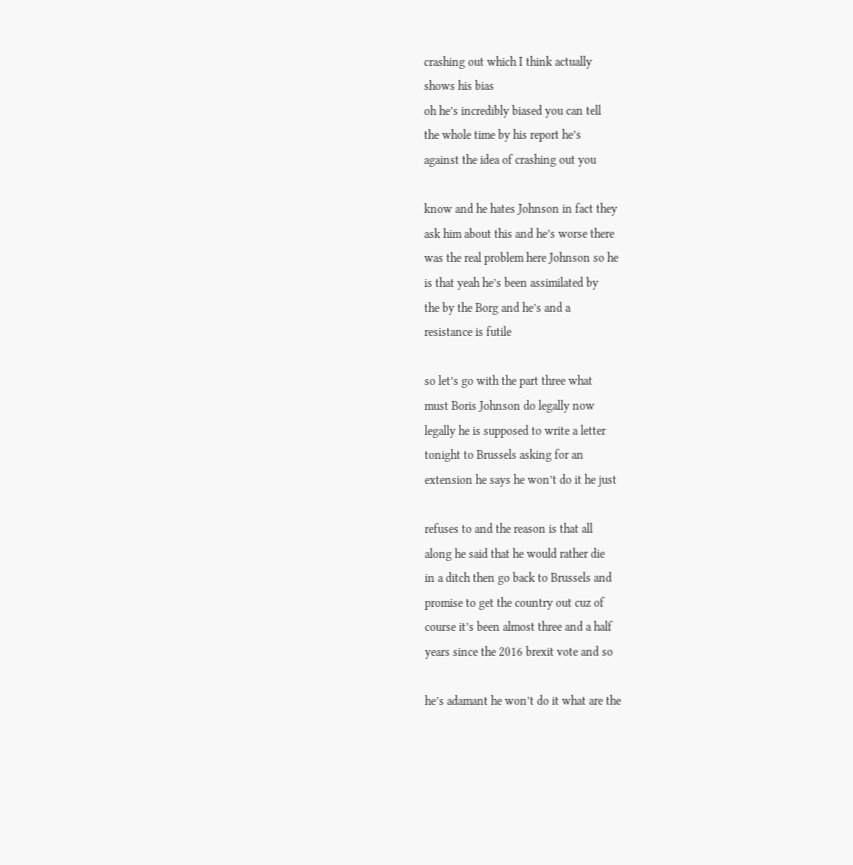crashing out which I think actually
shows his bias
oh he’s incredibly biased you can tell
the whole time by his report he’s
against the idea of crashing out you

know and he hates Johnson in fact they
ask him about this and he’s worse there
was the real problem here Johnson so he
is that yeah he’s been assimilated by
the by the Borg and he’s and a
resistance is futile

so let’s go with the part three what
must Boris Johnson do legally now
legally he is supposed to write a letter
tonight to Brussels asking for an
extension he says he won’t do it he just

refuses to and the reason is that all
along he said that he would rather die
in a ditch then go back to Brussels and
promise to get the country out cuz of
course it’s been almost three and a half
years since the 2016 brexit vote and so

he’s adamant he won’t do it what are the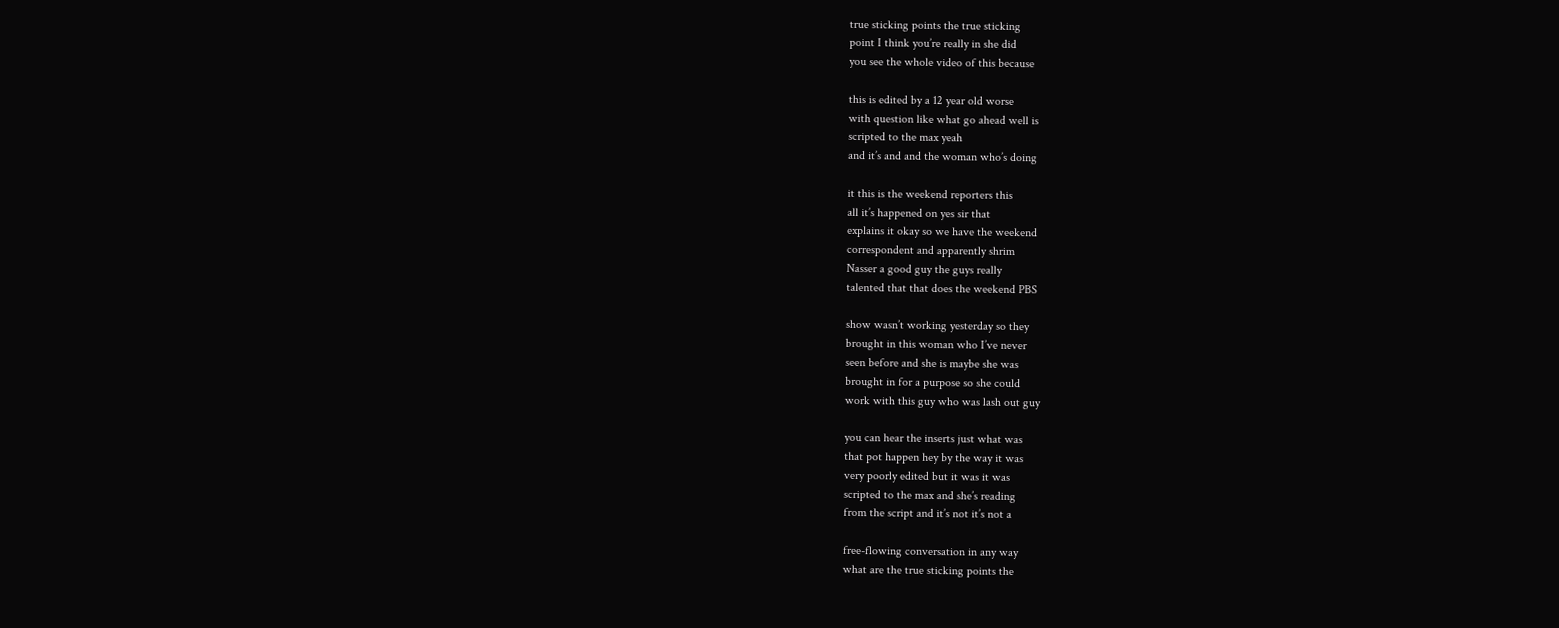true sticking points the true sticking
point I think you’re really in she did
you see the whole video of this because

this is edited by a 12 year old worse
with question like what go ahead well is
scripted to the max yeah
and it’s and and the woman who’s doing

it this is the weekend reporters this
all it’s happened on yes sir that
explains it okay so we have the weekend
correspondent and apparently shrim
Nasser a good guy the guys really
talented that that does the weekend PBS

show wasn’t working yesterday so they
brought in this woman who I’ve never
seen before and she is maybe she was
brought in for a purpose so she could
work with this guy who was lash out guy

you can hear the inserts just what was
that pot happen hey by the way it was
very poorly edited but it was it was
scripted to the max and she’s reading
from the script and it’s not it’s not a

free-flowing conversation in any way
what are the true sticking points the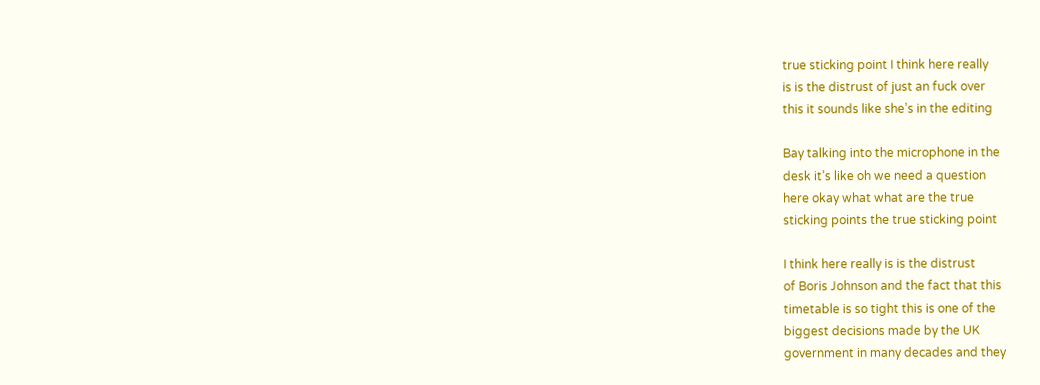true sticking point I think here really
is is the distrust of just an fuck over
this it sounds like she’s in the editing

Bay talking into the microphone in the
desk it’s like oh we need a question
here okay what what are the true
sticking points the true sticking point

I think here really is is the distrust
of Boris Johnson and the fact that this
timetable is so tight this is one of the
biggest decisions made by the UK
government in many decades and they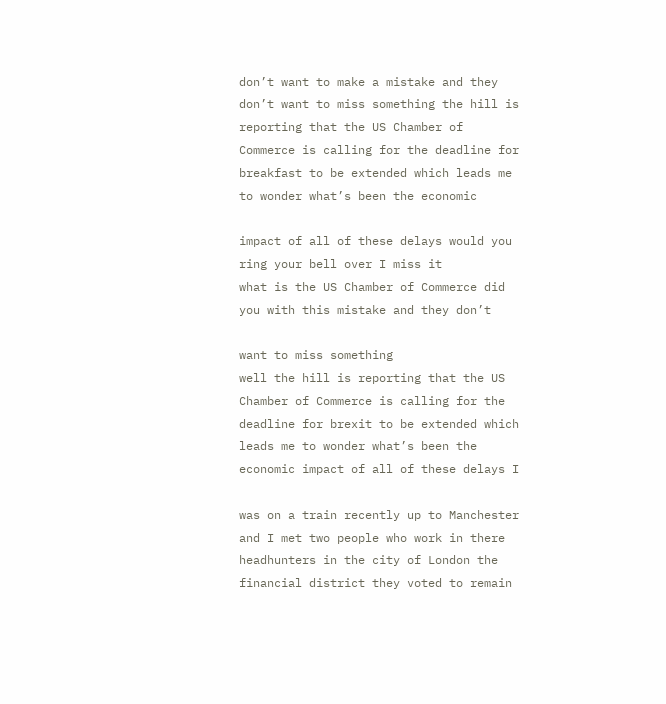don’t want to make a mistake and they
don’t want to miss something the hill is
reporting that the US Chamber of
Commerce is calling for the deadline for
breakfast to be extended which leads me
to wonder what’s been the economic

impact of all of these delays would you
ring your bell over I miss it
what is the US Chamber of Commerce did
you with this mistake and they don’t

want to miss something
well the hill is reporting that the US
Chamber of Commerce is calling for the
deadline for brexit to be extended which
leads me to wonder what’s been the
economic impact of all of these delays I

was on a train recently up to Manchester
and I met two people who work in there
headhunters in the city of London the
financial district they voted to remain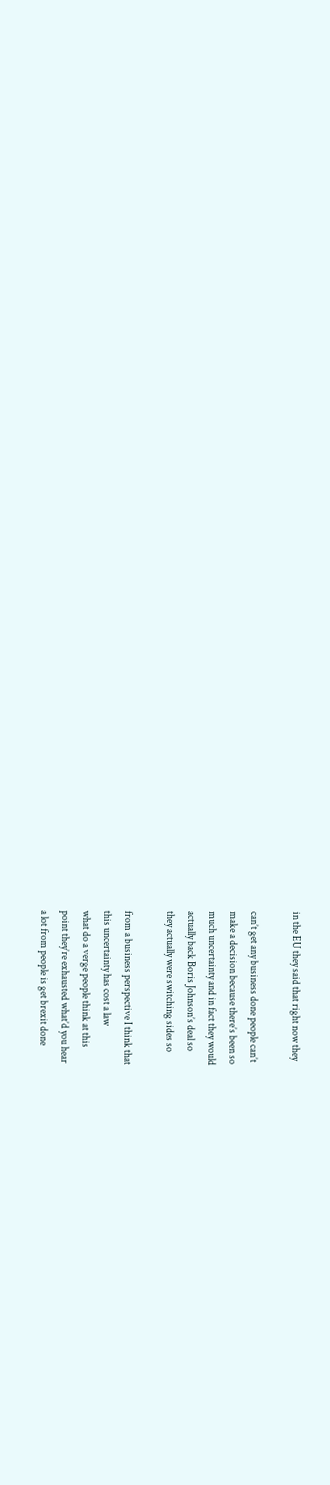in the EU they said that right now they

can’t get any business done people can’t
make a decision because there’s been so
much uncertainty and in fact they would
actually back Boris Johnson’s deal so
they actually were switching sides so

from a business perspective I think that
this uncertainty has cost a law
what do a verge people think at this
point they’re exhausted what’d you hear
a lot from people is get brexit done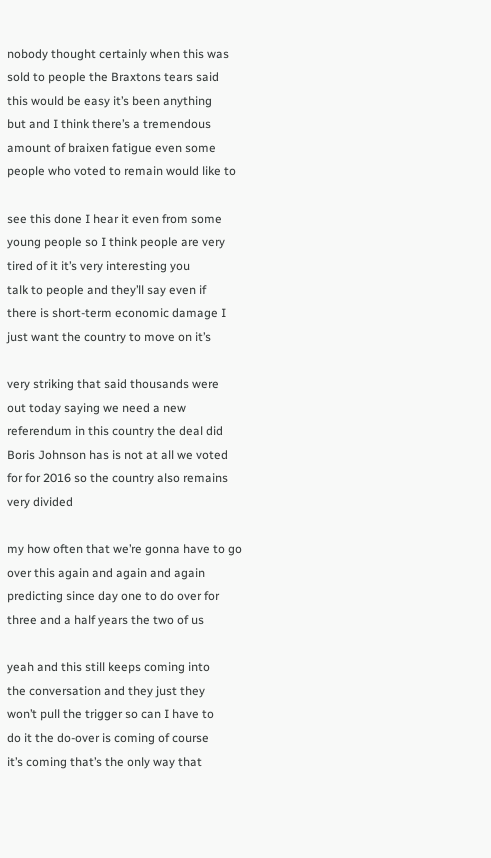nobody thought certainly when this was
sold to people the Braxtons tears said
this would be easy it’s been anything
but and I think there’s a tremendous
amount of braixen fatigue even some
people who voted to remain would like to

see this done I hear it even from some
young people so I think people are very
tired of it it’s very interesting you
talk to people and they’ll say even if
there is short-term economic damage I
just want the country to move on it’s

very striking that said thousands were
out today saying we need a new
referendum in this country the deal did
Boris Johnson has is not at all we voted
for for 2016 so the country also remains
very divided

my how often that we’re gonna have to go
over this again and again and again
predicting since day one to do over for
three and a half years the two of us

yeah and this still keeps coming into
the conversation and they just they
won’t pull the trigger so can I have to
do it the do-over is coming of course
it’s coming that’s the only way that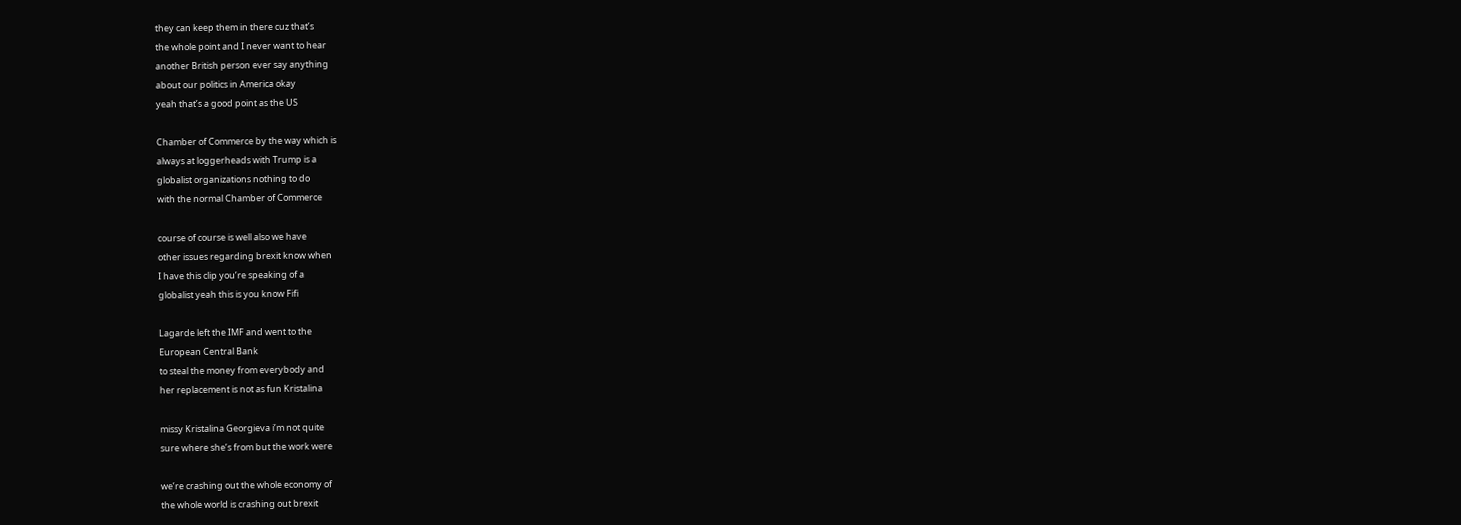they can keep them in there cuz that’s
the whole point and I never want to hear
another British person ever say anything
about our politics in America okay
yeah that’s a good point as the US

Chamber of Commerce by the way which is
always at loggerheads with Trump is a
globalist organizations nothing to do
with the normal Chamber of Commerce

course of course is well also we have
other issues regarding brexit know when
I have this clip you’re speaking of a
globalist yeah this is you know Fifi

Lagarde left the IMF and went to the
European Central Bank
to steal the money from everybody and
her replacement is not as fun Kristalina

missy Kristalina Georgieva i’m not quite
sure where she’s from but the work were

we’re crashing out the whole economy of
the whole world is crashing out brexit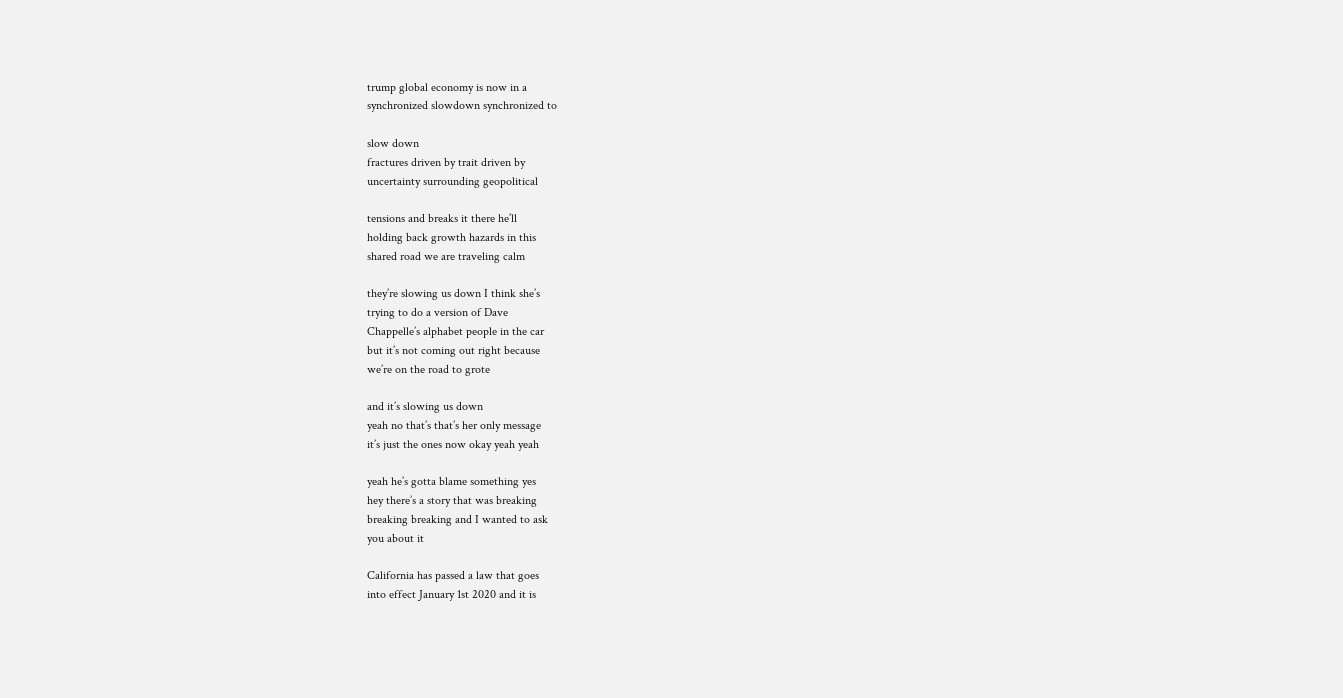trump global economy is now in a
synchronized slowdown synchronized to

slow down
fractures driven by trait driven by
uncertainty surrounding geopolitical

tensions and breaks it there he’ll
holding back growth hazards in this
shared road we are traveling calm

they’re slowing us down I think she’s
trying to do a version of Dave
Chappelle’s alphabet people in the car
but it’s not coming out right because
we’re on the road to grote

and it’s slowing us down
yeah no that’s that’s her only message
it’s just the ones now okay yeah yeah

yeah he’s gotta blame something yes
hey there’s a story that was breaking
breaking breaking and I wanted to ask
you about it

California has passed a law that goes
into effect January 1st 2020 and it is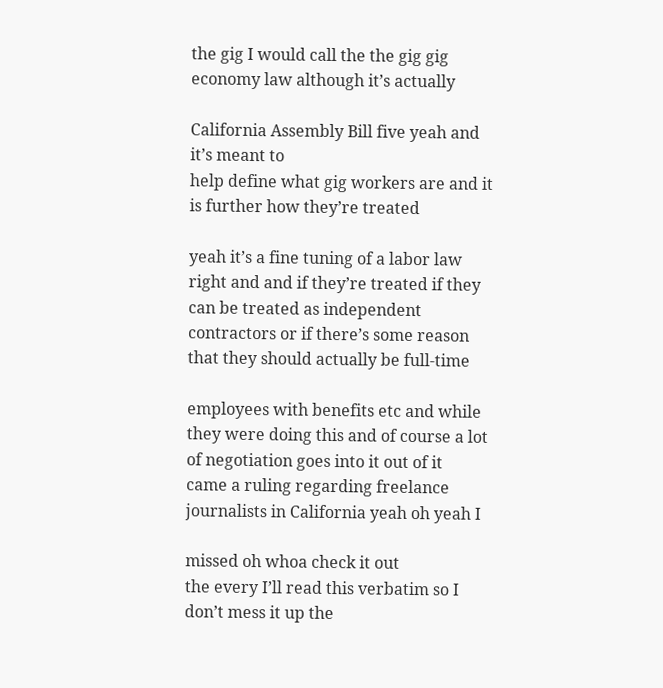the gig I would call the the gig gig
economy law although it’s actually

California Assembly Bill five yeah and
it’s meant to
help define what gig workers are and it
is further how they’re treated

yeah it’s a fine tuning of a labor law
right and and if they’re treated if they
can be treated as independent
contractors or if there’s some reason
that they should actually be full-time

employees with benefits etc and while
they were doing this and of course a lot
of negotiation goes into it out of it
came a ruling regarding freelance
journalists in California yeah oh yeah I

missed oh whoa check it out
the every I’ll read this verbatim so I
don’t mess it up the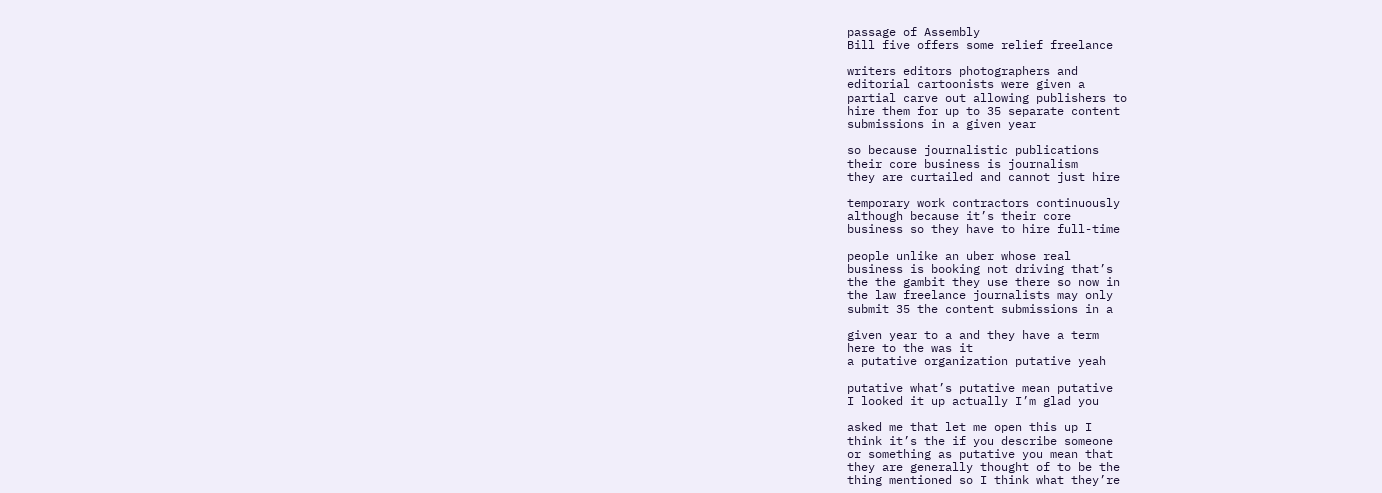passage of Assembly
Bill five offers some relief freelance

writers editors photographers and
editorial cartoonists were given a
partial carve out allowing publishers to
hire them for up to 35 separate content
submissions in a given year

so because journalistic publications
their core business is journalism
they are curtailed and cannot just hire

temporary work contractors continuously
although because it’s their core
business so they have to hire full-time

people unlike an uber whose real
business is booking not driving that’s
the the gambit they use there so now in
the law freelance journalists may only
submit 35 the content submissions in a

given year to a and they have a term
here to the was it
a putative organization putative yeah

putative what’s putative mean putative
I looked it up actually I’m glad you

asked me that let me open this up I
think it’s the if you describe someone
or something as putative you mean that
they are generally thought of to be the
thing mentioned so I think what they’re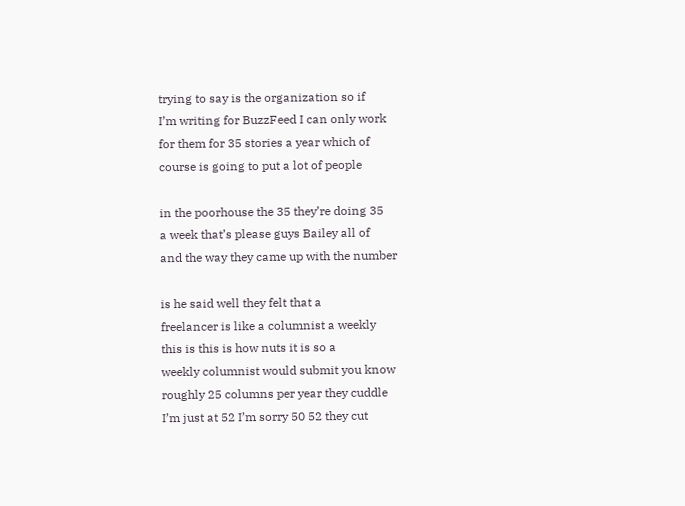trying to say is the organization so if
I’m writing for BuzzFeed I can only work
for them for 35 stories a year which of
course is going to put a lot of people

in the poorhouse the 35 they’re doing 35
a week that’s please guys Bailey all of
and the way they came up with the number

is he said well they felt that a
freelancer is like a columnist a weekly
this is this is how nuts it is so a
weekly columnist would submit you know
roughly 25 columns per year they cuddle
I’m just at 52 I’m sorry 50 52 they cut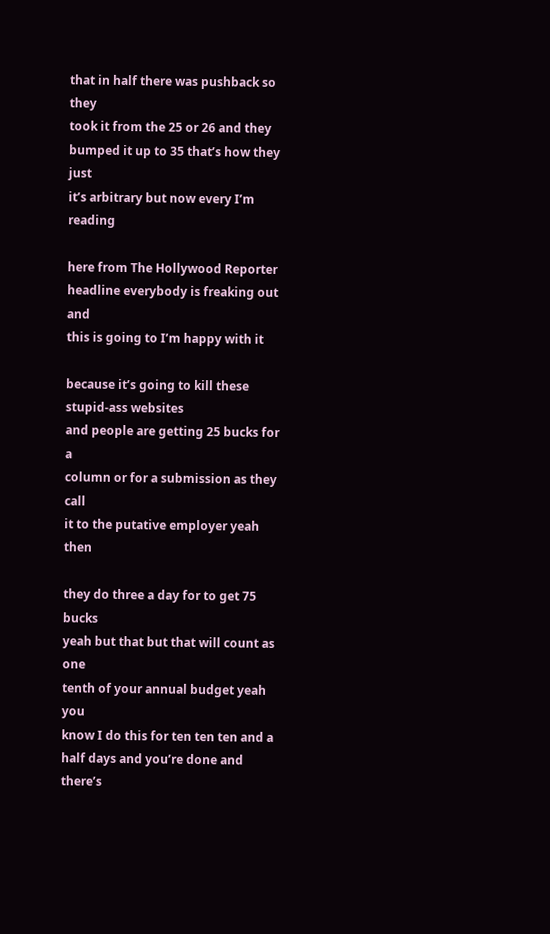that in half there was pushback so they
took it from the 25 or 26 and they
bumped it up to 35 that’s how they just
it’s arbitrary but now every I’m reading

here from The Hollywood Reporter
headline everybody is freaking out and
this is going to I’m happy with it

because it’s going to kill these
stupid-ass websites
and people are getting 25 bucks for a
column or for a submission as they call
it to the putative employer yeah then

they do three a day for to get 75 bucks
yeah but that but that will count as one
tenth of your annual budget yeah you
know I do this for ten ten ten and a
half days and you’re done and there’s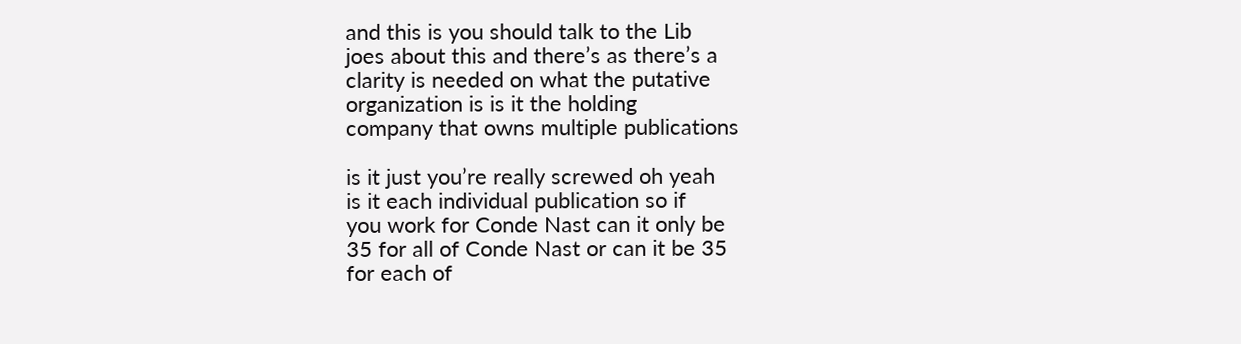and this is you should talk to the Lib
joes about this and there’s as there’s a
clarity is needed on what the putative
organization is is it the holding
company that owns multiple publications

is it just you’re really screwed oh yeah
is it each individual publication so if
you work for Conde Nast can it only be
35 for all of Conde Nast or can it be 35
for each of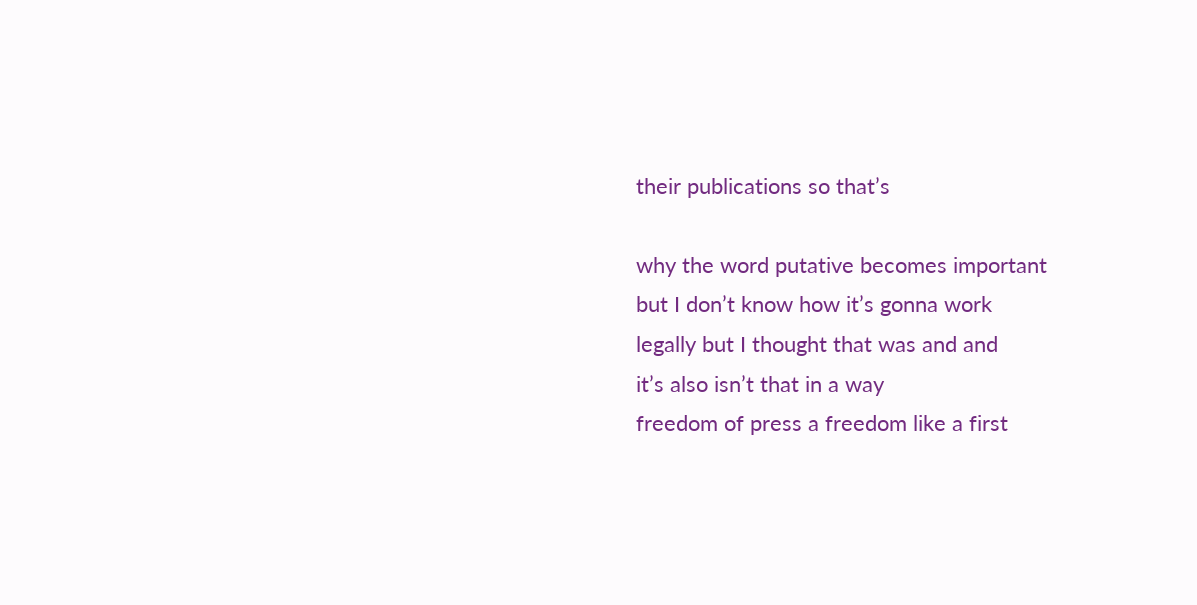their publications so that’s

why the word putative becomes important
but I don’t know how it’s gonna work
legally but I thought that was and and
it’s also isn’t that in a way
freedom of press a freedom like a first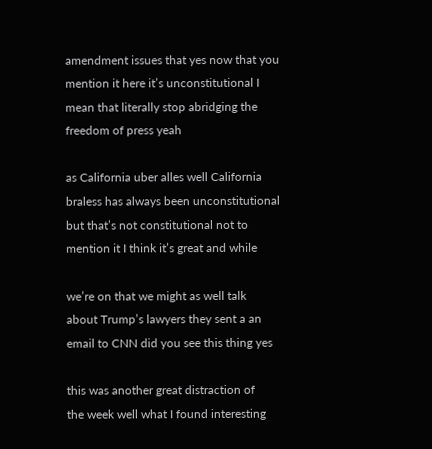amendment issues that yes now that you
mention it here it’s unconstitutional I
mean that literally stop abridging the
freedom of press yeah

as California uber alles well California
braless has always been unconstitutional
but that’s not constitutional not to
mention it I think it’s great and while

we’re on that we might as well talk
about Trump’s lawyers they sent a an
email to CNN did you see this thing yes

this was another great distraction of
the week well what I found interesting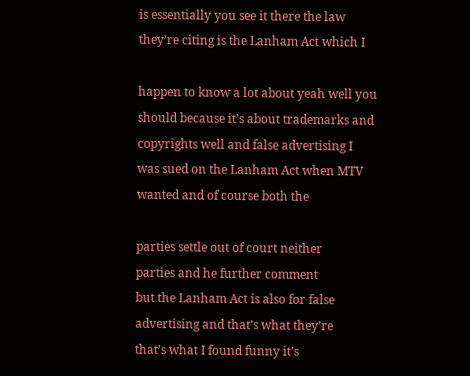is essentially you see it there the law
they’re citing is the Lanham Act which I

happen to know a lot about yeah well you
should because it’s about trademarks and
copyrights well and false advertising I
was sued on the Lanham Act when MTV
wanted and of course both the

parties settle out of court neither
parties and he further comment
but the Lanham Act is also for false
advertising and that’s what they’re
that’s what I found funny it’s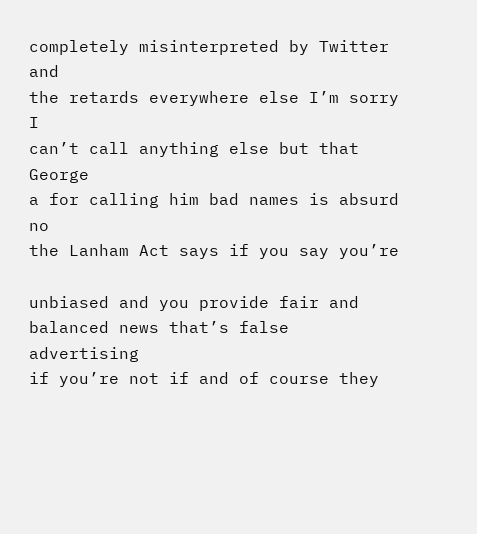completely misinterpreted by Twitter and
the retards everywhere else I’m sorry I
can’t call anything else but that George
a for calling him bad names is absurd no
the Lanham Act says if you say you’re

unbiased and you provide fair and
balanced news that’s false advertising
if you’re not if and of course they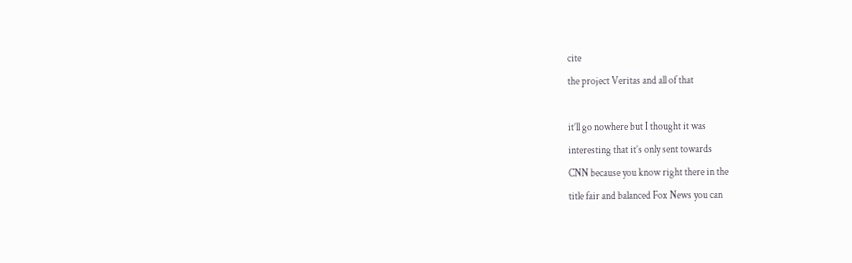cite
the project Veritas and all of that

it’ll go nowhere but I thought it was
interesting that it’s only sent towards
CNN because you know right there in the
title fair and balanced Fox News you can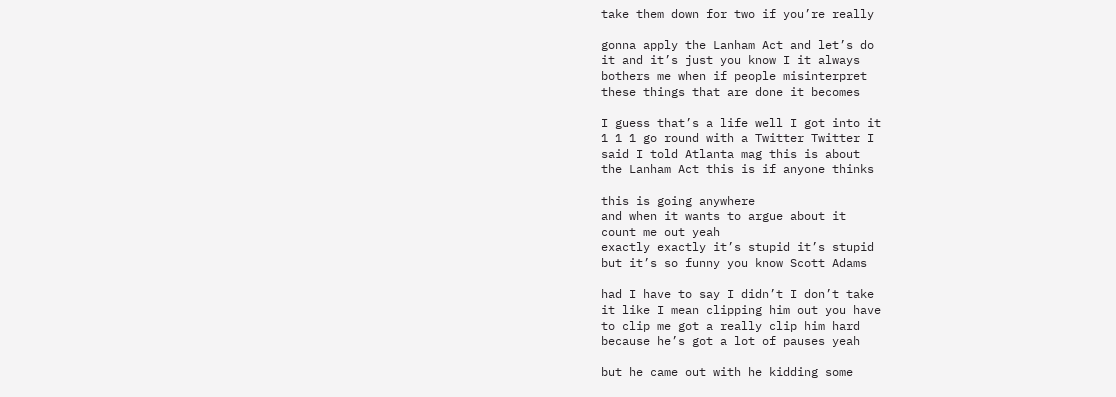take them down for two if you’re really

gonna apply the Lanham Act and let’s do
it and it’s just you know I it always
bothers me when if people misinterpret
these things that are done it becomes

I guess that’s a life well I got into it
1 1 1 go round with a Twitter Twitter I
said I told Atlanta mag this is about
the Lanham Act this is if anyone thinks

this is going anywhere
and when it wants to argue about it
count me out yeah
exactly exactly it’s stupid it’s stupid
but it’s so funny you know Scott Adams

had I have to say I didn’t I don’t take
it like I mean clipping him out you have
to clip me got a really clip him hard
because he’s got a lot of pauses yeah

but he came out with he kidding some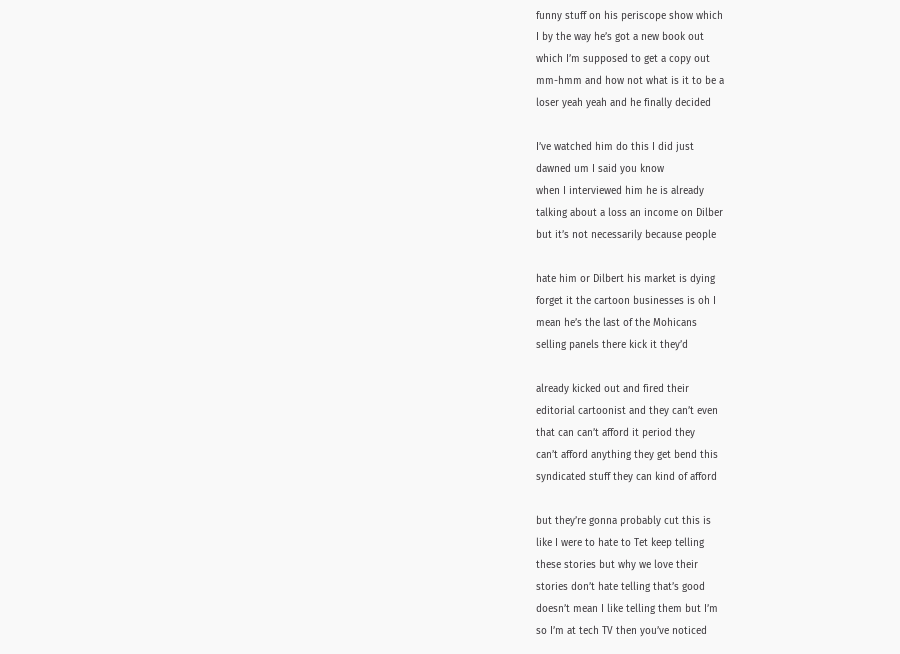funny stuff on his periscope show which
I by the way he’s got a new book out
which I’m supposed to get a copy out
mm-hmm and how not what is it to be a
loser yeah yeah and he finally decided

I’ve watched him do this I did just
dawned um I said you know
when I interviewed him he is already
talking about a loss an income on Dilber
but it’s not necessarily because people

hate him or Dilbert his market is dying
forget it the cartoon businesses is oh I
mean he’s the last of the Mohicans
selling panels there kick it they’d

already kicked out and fired their
editorial cartoonist and they can’t even
that can can’t afford it period they
can’t afford anything they get bend this
syndicated stuff they can kind of afford

but they’re gonna probably cut this is
like I were to hate to Tet keep telling
these stories but why we love their
stories don’t hate telling that’s good
doesn’t mean I like telling them but I’m
so I’m at tech TV then you’ve noticed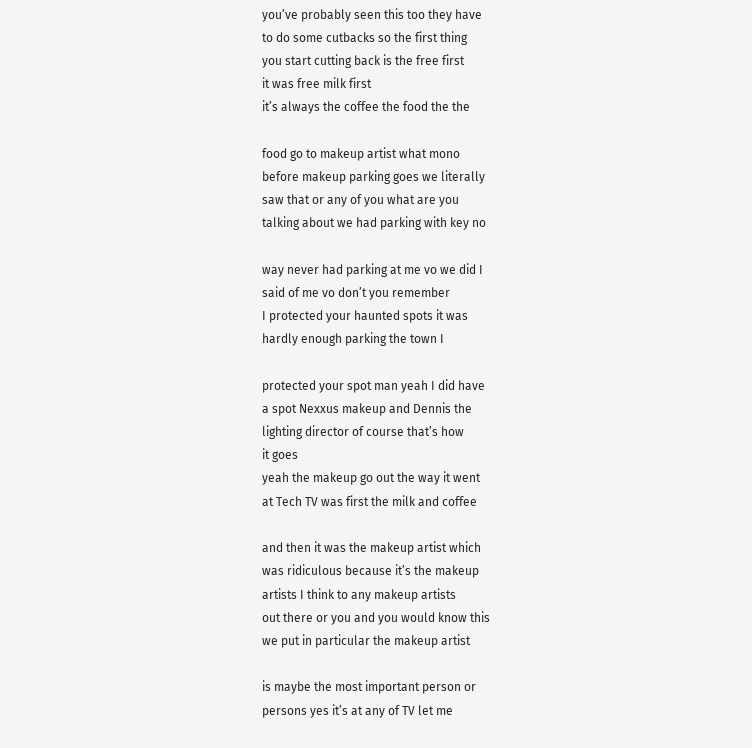you’ve probably seen this too they have
to do some cutbacks so the first thing
you start cutting back is the free first
it was free milk first
it’s always the coffee the food the the

food go to makeup artist what mono
before makeup parking goes we literally
saw that or any of you what are you
talking about we had parking with key no

way never had parking at me vo we did I
said of me vo don’t you remember
I protected your haunted spots it was
hardly enough parking the town I

protected your spot man yeah I did have
a spot Nexxus makeup and Dennis the
lighting director of course that’s how
it goes
yeah the makeup go out the way it went
at Tech TV was first the milk and coffee

and then it was the makeup artist which
was ridiculous because it’s the makeup
artists I think to any makeup artists
out there or you and you would know this
we put in particular the makeup artist

is maybe the most important person or
persons yes it’s at any of TV let me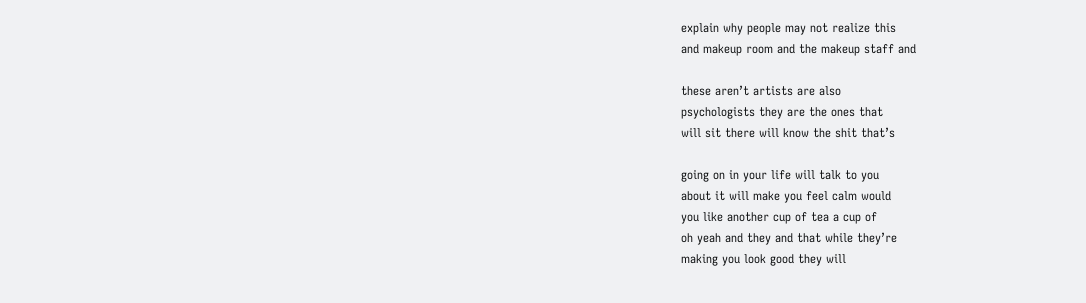explain why people may not realize this
and makeup room and the makeup staff and

these aren’t artists are also
psychologists they are the ones that
will sit there will know the shit that’s

going on in your life will talk to you
about it will make you feel calm would
you like another cup of tea a cup of
oh yeah and they and that while they’re
making you look good they will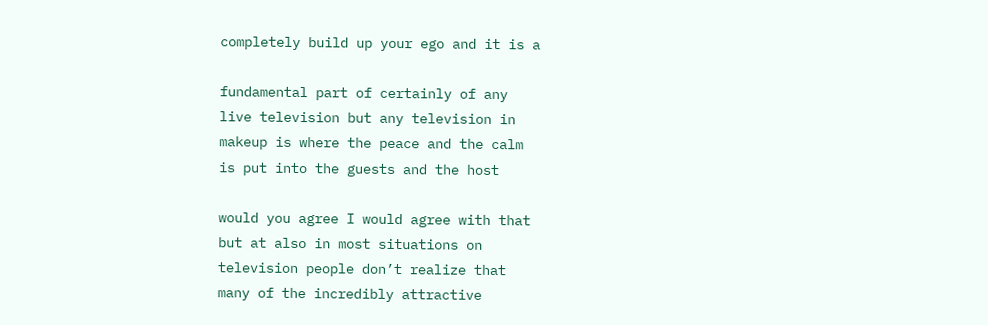completely build up your ego and it is a

fundamental part of certainly of any
live television but any television in
makeup is where the peace and the calm
is put into the guests and the host

would you agree I would agree with that
but at also in most situations on
television people don’t realize that
many of the incredibly attractive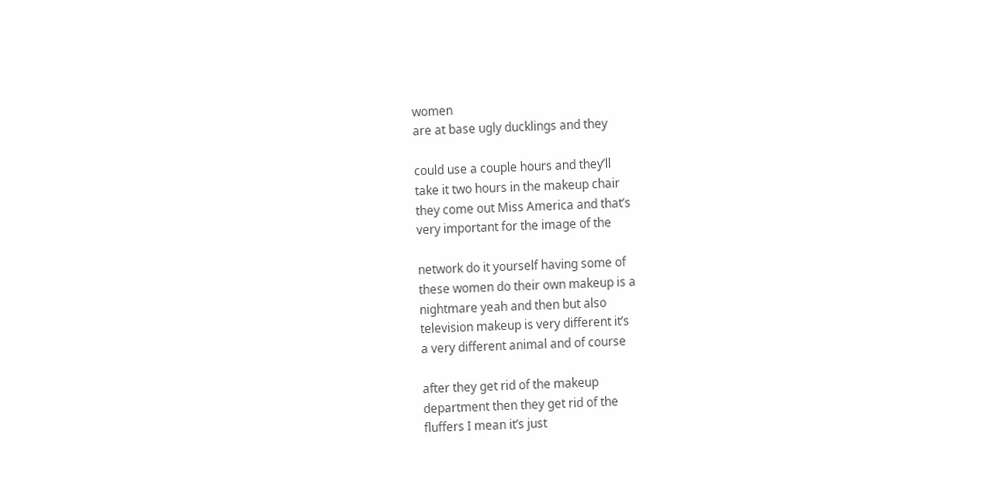women
are at base ugly ducklings and they

could use a couple hours and they’ll
take it two hours in the makeup chair
they come out Miss America and that’s
very important for the image of the

network do it yourself having some of
these women do their own makeup is a
nightmare yeah and then but also
television makeup is very different it’s
a very different animal and of course

after they get rid of the makeup
department then they get rid of the
fluffers I mean it’s just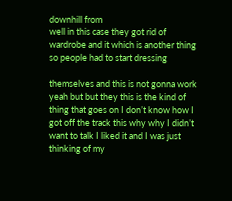downhill from
well in this case they got rid of
wardrobe and it which is another thing
so people had to start dressing

themselves and this is not gonna work
yeah but but they this is the kind of
thing that goes on I don’t know how I
got off the track this why why I didn’t
want to talk I liked it and I was just
thinking of my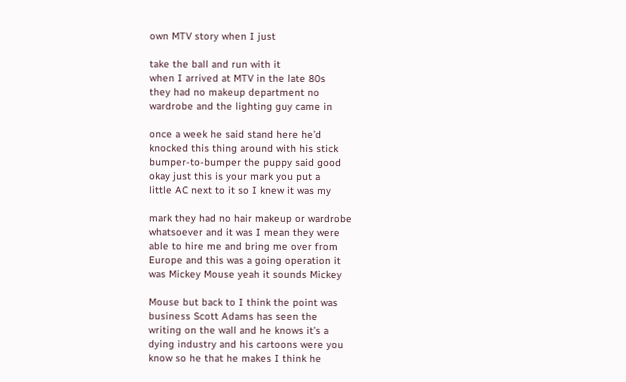own MTV story when I just

take the ball and run with it
when I arrived at MTV in the late 80s
they had no makeup department no
wardrobe and the lighting guy came in

once a week he said stand here he’d
knocked this thing around with his stick
bumper-to-bumper the puppy said good
okay just this is your mark you put a
little AC next to it so I knew it was my

mark they had no hair makeup or wardrobe
whatsoever and it was I mean they were
able to hire me and bring me over from
Europe and this was a going operation it
was Mickey Mouse yeah it sounds Mickey

Mouse but back to I think the point was
business Scott Adams has seen the
writing on the wall and he knows it’s a
dying industry and his cartoons were you
know so he that he makes I think he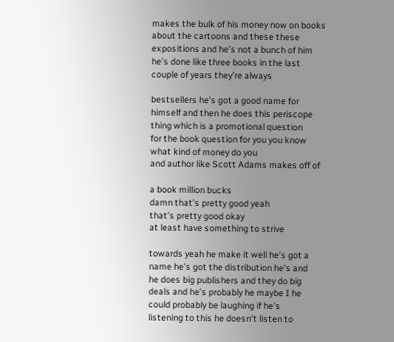makes the bulk of his money now on books
about the cartoons and these these
expositions and he’s not a bunch of him
he’s done like three books in the last
couple of years they’re always

bestsellers he’s got a good name for
himself and then he does this periscope
thing which is a promotional question
for the book question for you you know
what kind of money do you
and author like Scott Adams makes off of

a book million bucks
damn that’s pretty good yeah
that’s pretty good okay
at least have something to strive

towards yeah he make it well he’s got a
name he’s got the distribution he’s and
he does big publishers and they do big
deals and he’s probably he maybe I he
could probably be laughing if he’s
listening to this he doesn’t listen to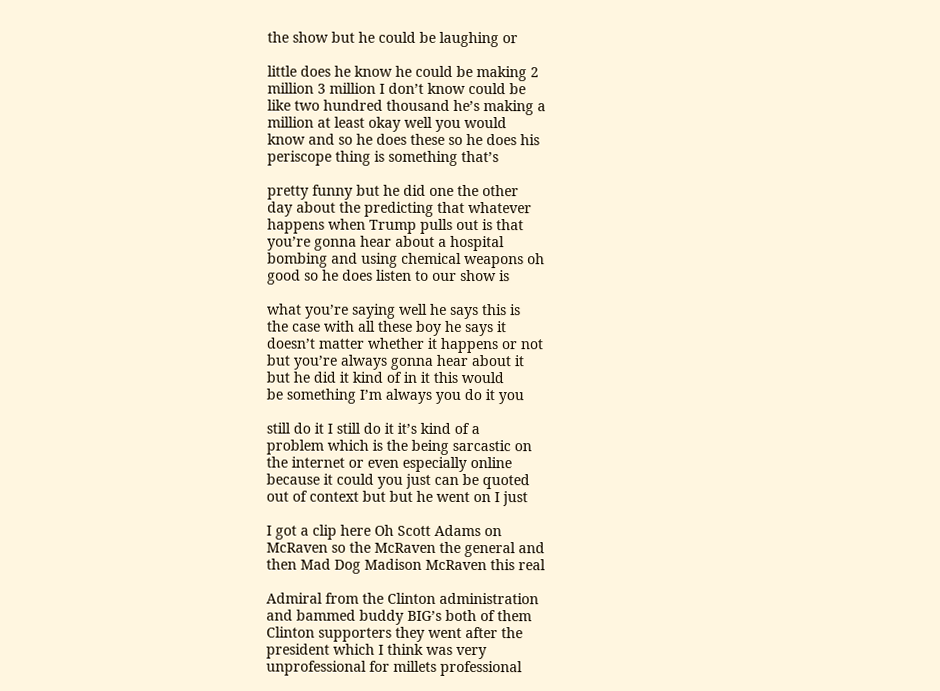the show but he could be laughing or

little does he know he could be making 2
million 3 million I don’t know could be
like two hundred thousand he’s making a
million at least okay well you would
know and so he does these so he does his
periscope thing is something that’s

pretty funny but he did one the other
day about the predicting that whatever
happens when Trump pulls out is that
you’re gonna hear about a hospital
bombing and using chemical weapons oh
good so he does listen to our show is

what you’re saying well he says this is
the case with all these boy he says it
doesn’t matter whether it happens or not
but you’re always gonna hear about it
but he did it kind of in it this would
be something I’m always you do it you

still do it I still do it it’s kind of a
problem which is the being sarcastic on
the internet or even especially online
because it could you just can be quoted
out of context but but he went on I just

I got a clip here Oh Scott Adams on
McRaven so the McRaven the general and
then Mad Dog Madison McRaven this real

Admiral from the Clinton administration
and bammed buddy BIG’s both of them
Clinton supporters they went after the
president which I think was very
unprofessional for millets professional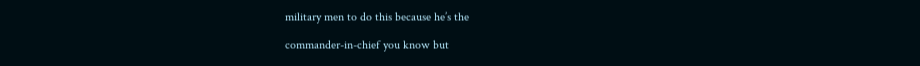military men to do this because he’s the

commander-in-chief you know but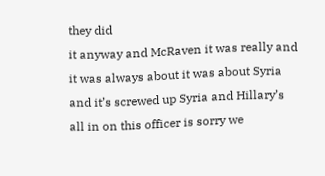they did
it anyway and McRaven it was really and
it was always about it was about Syria
and it’s screwed up Syria and Hillary’s
all in on this officer is sorry we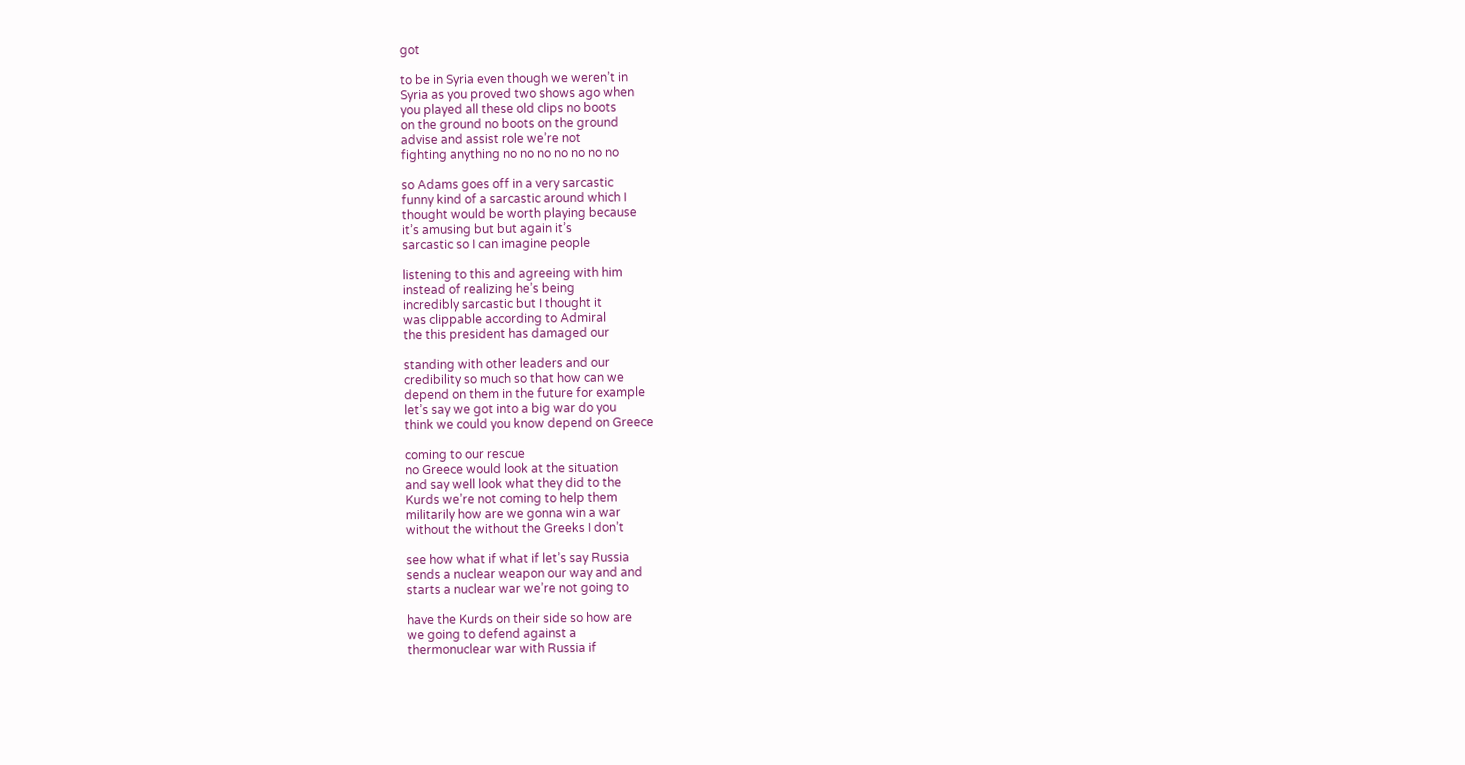got

to be in Syria even though we weren’t in
Syria as you proved two shows ago when
you played all these old clips no boots
on the ground no boots on the ground
advise and assist role we’re not
fighting anything no no no no no no no

so Adams goes off in a very sarcastic
funny kind of a sarcastic around which I
thought would be worth playing because
it’s amusing but but again it’s
sarcastic so I can imagine people

listening to this and agreeing with him
instead of realizing he’s being
incredibly sarcastic but I thought it
was clippable according to Admiral
the this president has damaged our

standing with other leaders and our
credibility so much so that how can we
depend on them in the future for example
let’s say we got into a big war do you
think we could you know depend on Greece

coming to our rescue
no Greece would look at the situation
and say well look what they did to the
Kurds we’re not coming to help them
militarily how are we gonna win a war
without the without the Greeks I don’t

see how what if what if let’s say Russia
sends a nuclear weapon our way and and
starts a nuclear war we’re not going to

have the Kurds on their side so how are
we going to defend against a
thermonuclear war with Russia if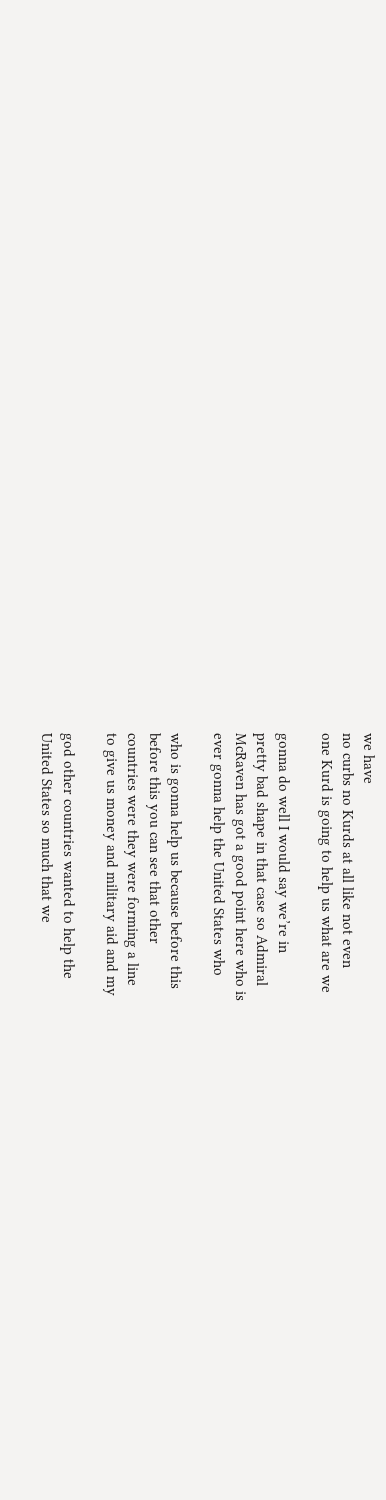we have
no curbs no Kurds at all like not even
one Kurd is going to help us what are we

gonna do well I would say we’re in
pretty bad shape in that case so Admiral
McRaven has got a good point here who is
ever gonna help the United States who

who is gonna help us because before this
before this you can see that other
countries were they were forming a line
to give us money and military aid and my

god other countries wanted to help the
United States so much that we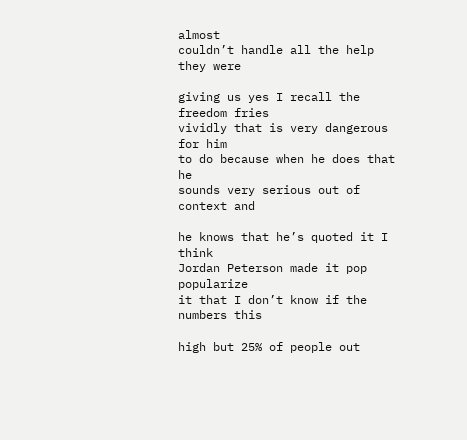almost
couldn’t handle all the help they were

giving us yes I recall the freedom fries
vividly that is very dangerous for him
to do because when he does that he
sounds very serious out of context and

he knows that he’s quoted it I think
Jordan Peterson made it pop popularize
it that I don’t know if the numbers this

high but 25% of people out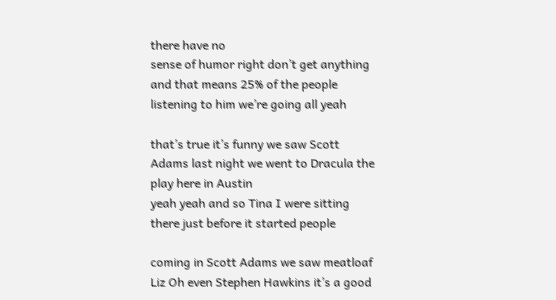there have no
sense of humor right don’t get anything
and that means 25% of the people
listening to him we’re going all yeah

that’s true it’s funny we saw Scott
Adams last night we went to Dracula the
play here in Austin
yeah yeah and so Tina I were sitting
there just before it started people

coming in Scott Adams we saw meatloaf
Liz Oh even Stephen Hawkins it’s a good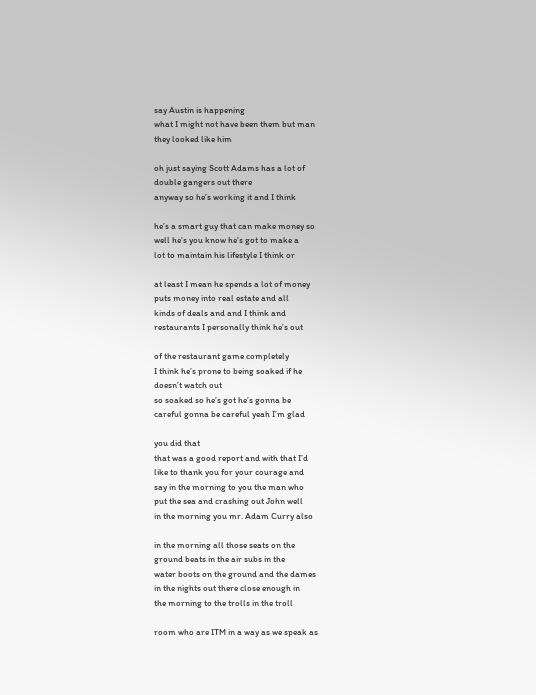say Austin is happening
what I might not have been them but man
they looked like him

oh just saying Scott Adams has a lot of
double gangers out there
anyway so he’s working it and I think

he’s a smart guy that can make money so
well he’s you know he’s got to make a
lot to maintain his lifestyle I think or

at least I mean he spends a lot of money
puts money into real estate and all
kinds of deals and and I think and
restaurants I personally think he’s out

of the restaurant game completely
I think he’s prone to being soaked if he
doesn’t watch out
so soaked so he’s got he’s gonna be
careful gonna be careful yeah I’m glad

you did that
that was a good report and with that I’d
like to thank you for your courage and
say in the morning to you the man who
put the sea and crashing out John well
in the morning you mr. Adam Curry also

in the morning all those seats on the
ground beats in the air subs in the
water boots on the ground and the dames
in the nights out there close enough in
the morning to the trolls in the troll

room who are ITM in a way as we speak as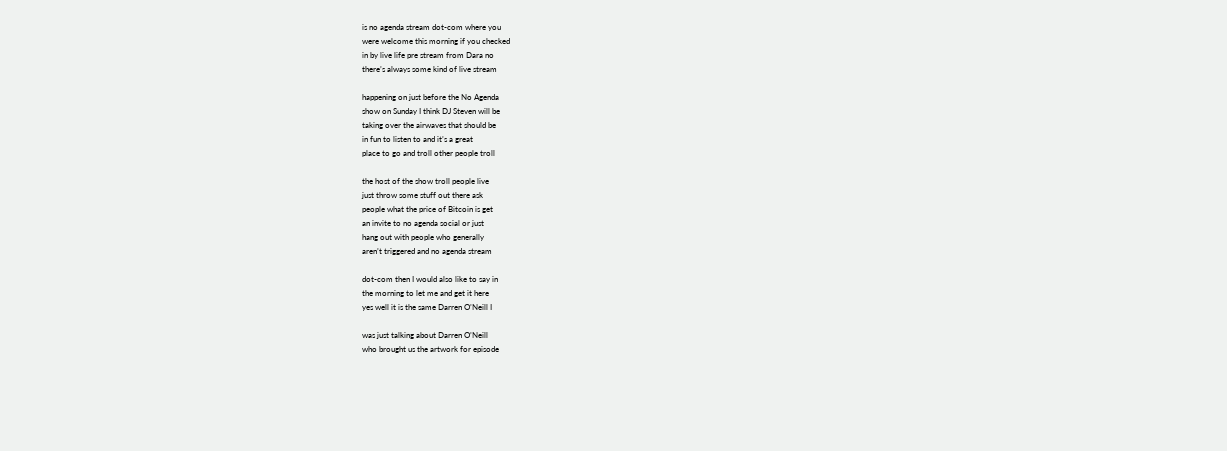is no agenda stream dot-com where you
were welcome this morning if you checked
in by live life pre stream from Dara no
there’s always some kind of live stream

happening on just before the No Agenda
show on Sunday I think DJ Steven will be
taking over the airwaves that should be
in fun to listen to and it’s a great
place to go and troll other people troll

the host of the show troll people live
just throw some stuff out there ask
people what the price of Bitcoin is get
an invite to no agenda social or just
hang out with people who generally
aren’t triggered and no agenda stream

dot-com then I would also like to say in
the morning to let me and get it here
yes well it is the same Darren O’Neill I

was just talking about Darren O’Neill
who brought us the artwork for episode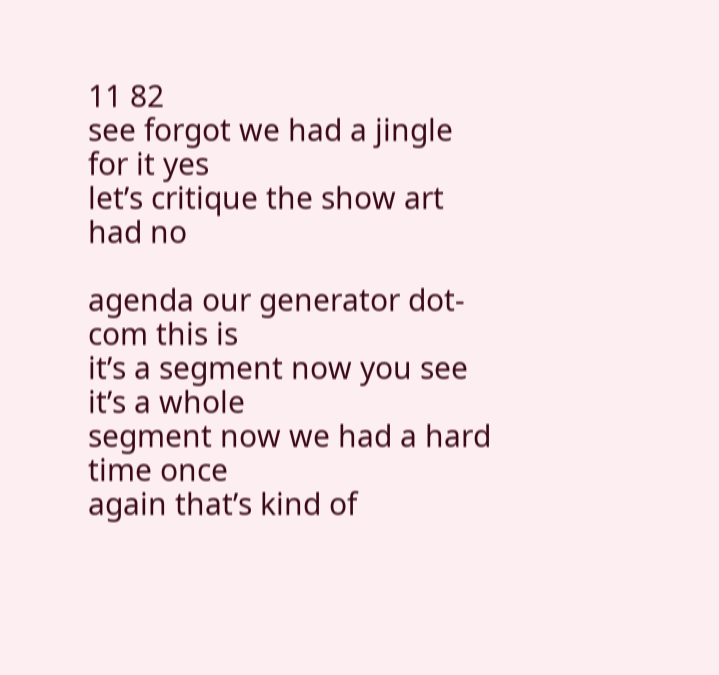11 82
see forgot we had a jingle for it yes
let’s critique the show art had no

agenda our generator dot-com this is
it’s a segment now you see it’s a whole
segment now we had a hard time once
again that’s kind of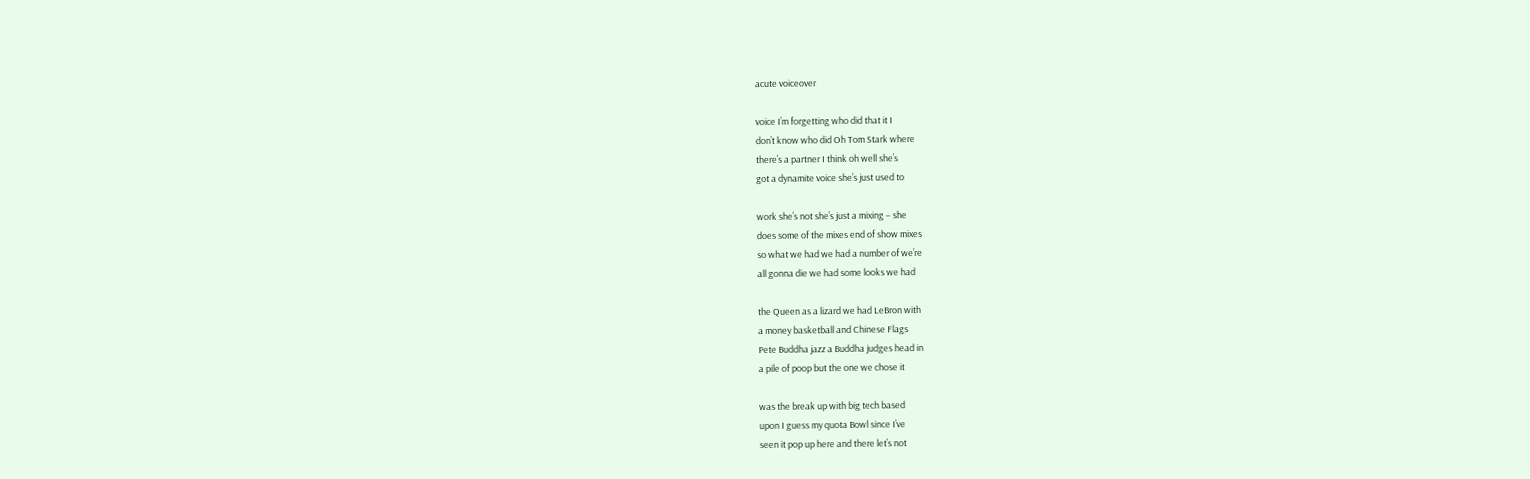acute voiceover

voice I’m forgetting who did that it I
don’t know who did Oh Tom Stark where
there’s a partner I think oh well she’s
got a dynamite voice she’s just used to

work she’s not she’s just a mixing – she
does some of the mixes end of show mixes
so what we had we had a number of we’re
all gonna die we had some looks we had

the Queen as a lizard we had LeBron with
a money basketball and Chinese Flags
Pete Buddha jazz a Buddha judges head in
a pile of poop but the one we chose it

was the break up with big tech based
upon I guess my quota Bowl since I’ve
seen it pop up here and there let’s not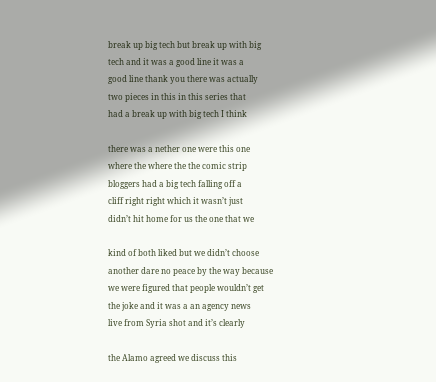break up big tech but break up with big
tech and it was a good line it was a
good line thank you there was actually
two pieces in this in this series that
had a break up with big tech I think

there was a nether one were this one
where the where the the comic strip
bloggers had a big tech falling off a
cliff right right which it wasn’t just
didn’t hit home for us the one that we

kind of both liked but we didn’t choose
another dare no peace by the way because
we were figured that people wouldn’t get
the joke and it was a an agency news
live from Syria shot and it’s clearly

the Alamo agreed we discuss this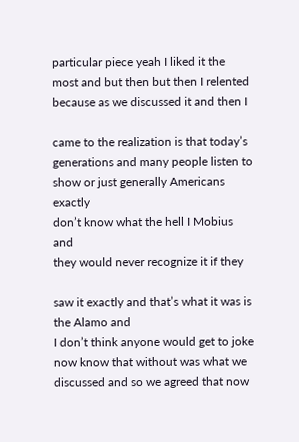particular piece yeah I liked it the
most and but then but then I relented
because as we discussed it and then I

came to the realization is that today’s
generations and many people listen to
show or just generally Americans exactly
don’t know what the hell I Mobius and
they would never recognize it if they

saw it exactly and that’s what it was is
the Alamo and
I don’t think anyone would get to joke
now know that without was what we
discussed and so we agreed that now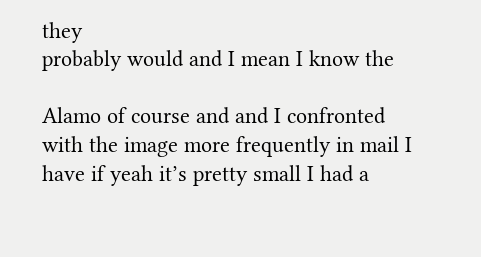they
probably would and I mean I know the

Alamo of course and and I confronted
with the image more frequently in mail I
have if yeah it’s pretty small I had a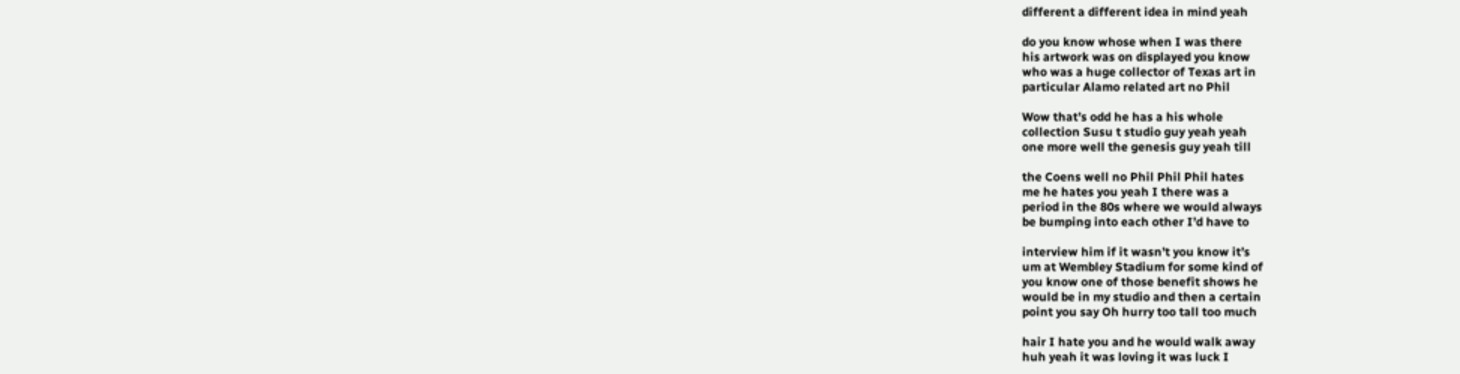different a different idea in mind yeah

do you know whose when I was there
his artwork was on displayed you know
who was a huge collector of Texas art in
particular Alamo related art no Phil

Wow that’s odd he has a his whole
collection Susu t studio guy yeah yeah
one more well the genesis guy yeah till

the Coens well no Phil Phil Phil hates
me he hates you yeah I there was a
period in the 80s where we would always
be bumping into each other I’d have to

interview him if it wasn’t you know it’s
um at Wembley Stadium for some kind of
you know one of those benefit shows he
would be in my studio and then a certain
point you say Oh hurry too tall too much

hair I hate you and he would walk away
huh yeah it was loving it was luck I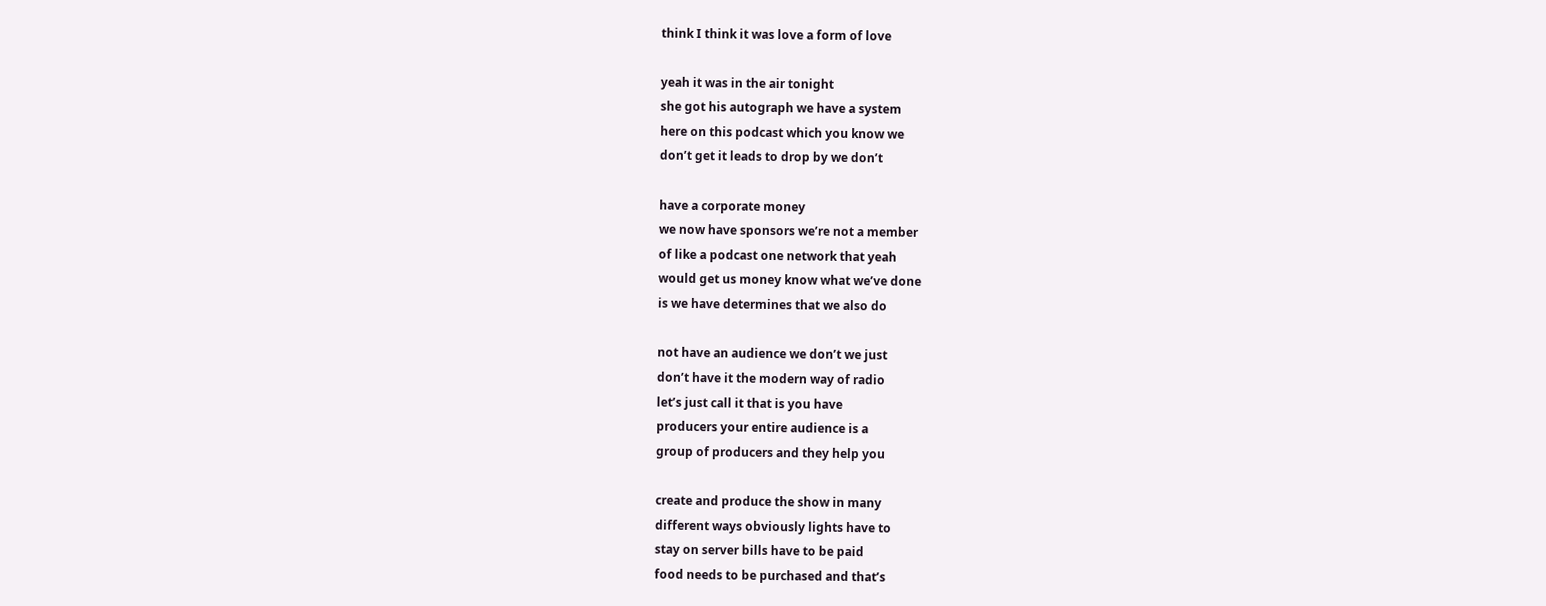think I think it was love a form of love

yeah it was in the air tonight
she got his autograph we have a system
here on this podcast which you know we
don’t get it leads to drop by we don’t

have a corporate money
we now have sponsors we’re not a member
of like a podcast one network that yeah
would get us money know what we’ve done
is we have determines that we also do

not have an audience we don’t we just
don’t have it the modern way of radio
let’s just call it that is you have
producers your entire audience is a
group of producers and they help you

create and produce the show in many
different ways obviously lights have to
stay on server bills have to be paid
food needs to be purchased and that’s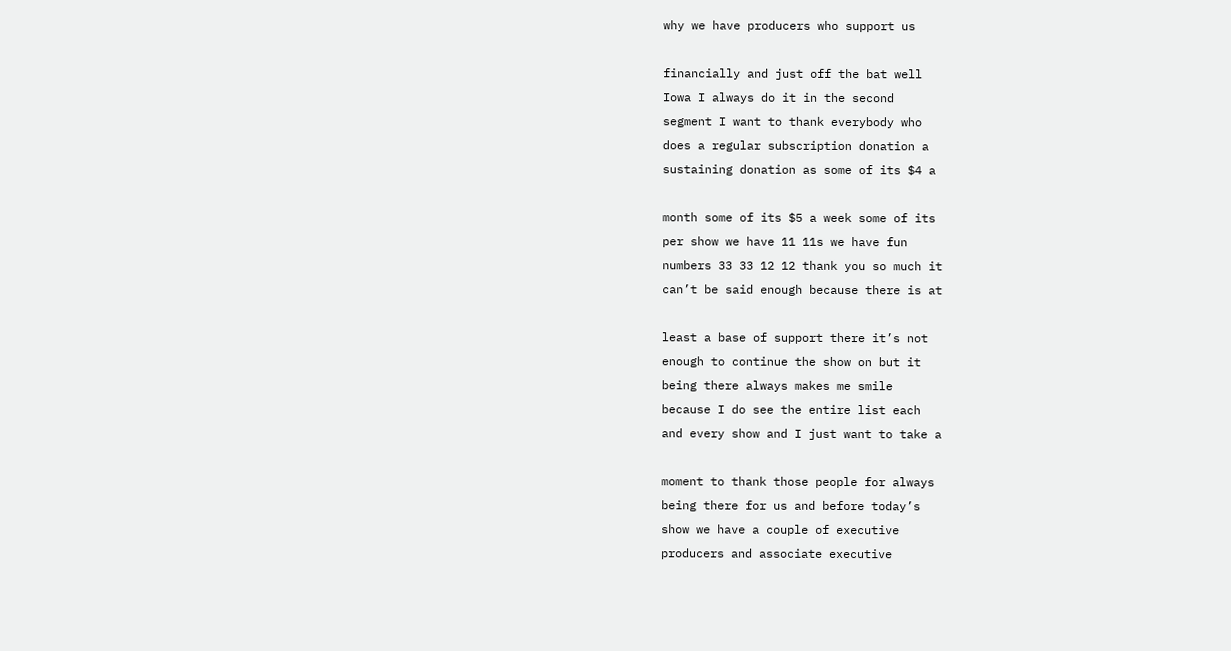why we have producers who support us

financially and just off the bat well
Iowa I always do it in the second
segment I want to thank everybody who
does a regular subscription donation a
sustaining donation as some of its $4 a

month some of its $5 a week some of its
per show we have 11 11s we have fun
numbers 33 33 12 12 thank you so much it
can’t be said enough because there is at

least a base of support there it’s not
enough to continue the show on but it
being there always makes me smile
because I do see the entire list each
and every show and I just want to take a

moment to thank those people for always
being there for us and before today’s
show we have a couple of executive
producers and associate executive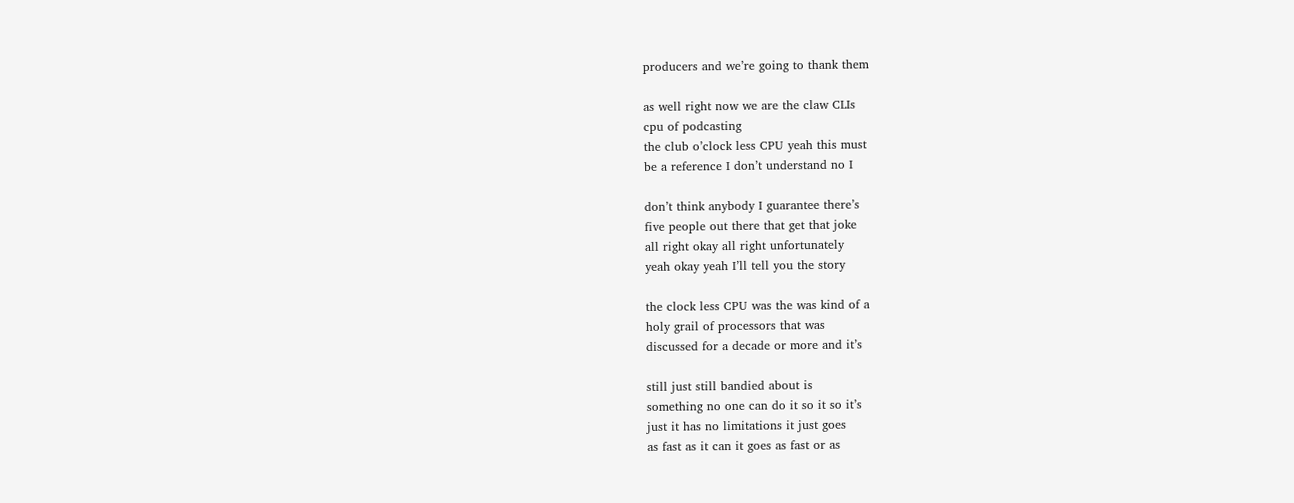producers and we’re going to thank them

as well right now we are the claw CLIs
cpu of podcasting
the club o’clock less CPU yeah this must
be a reference I don’t understand no I

don’t think anybody I guarantee there’s
five people out there that get that joke
all right okay all right unfortunately
yeah okay yeah I’ll tell you the story

the clock less CPU was the was kind of a
holy grail of processors that was
discussed for a decade or more and it’s

still just still bandied about is
something no one can do it so it so it’s
just it has no limitations it just goes
as fast as it can it goes as fast or as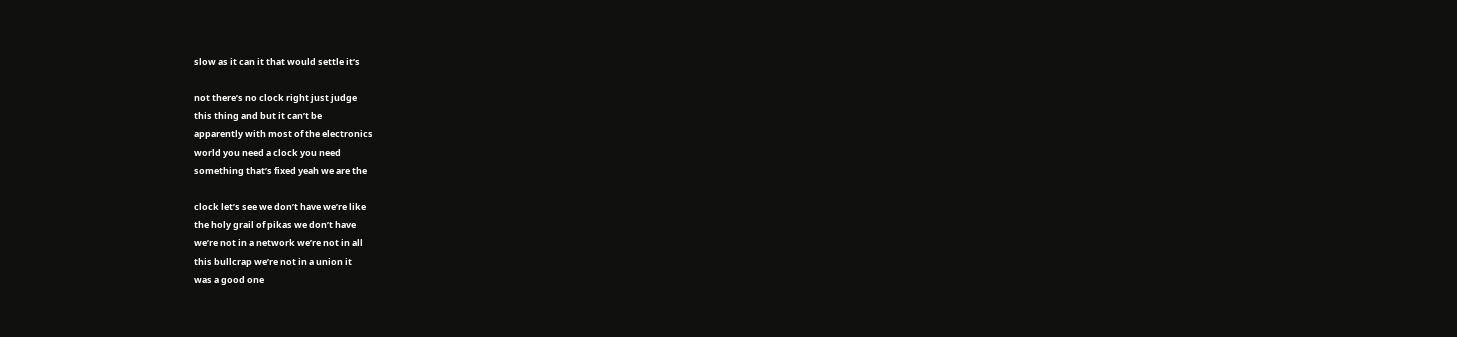slow as it can it that would settle it’s

not there’s no clock right just judge
this thing and but it can’t be
apparently with most of the electronics
world you need a clock you need
something that’s fixed yeah we are the

clock let’s see we don’t have we’re like
the holy grail of pikas we don’t have
we’re not in a network we’re not in all
this bullcrap we’re not in a union it
was a good one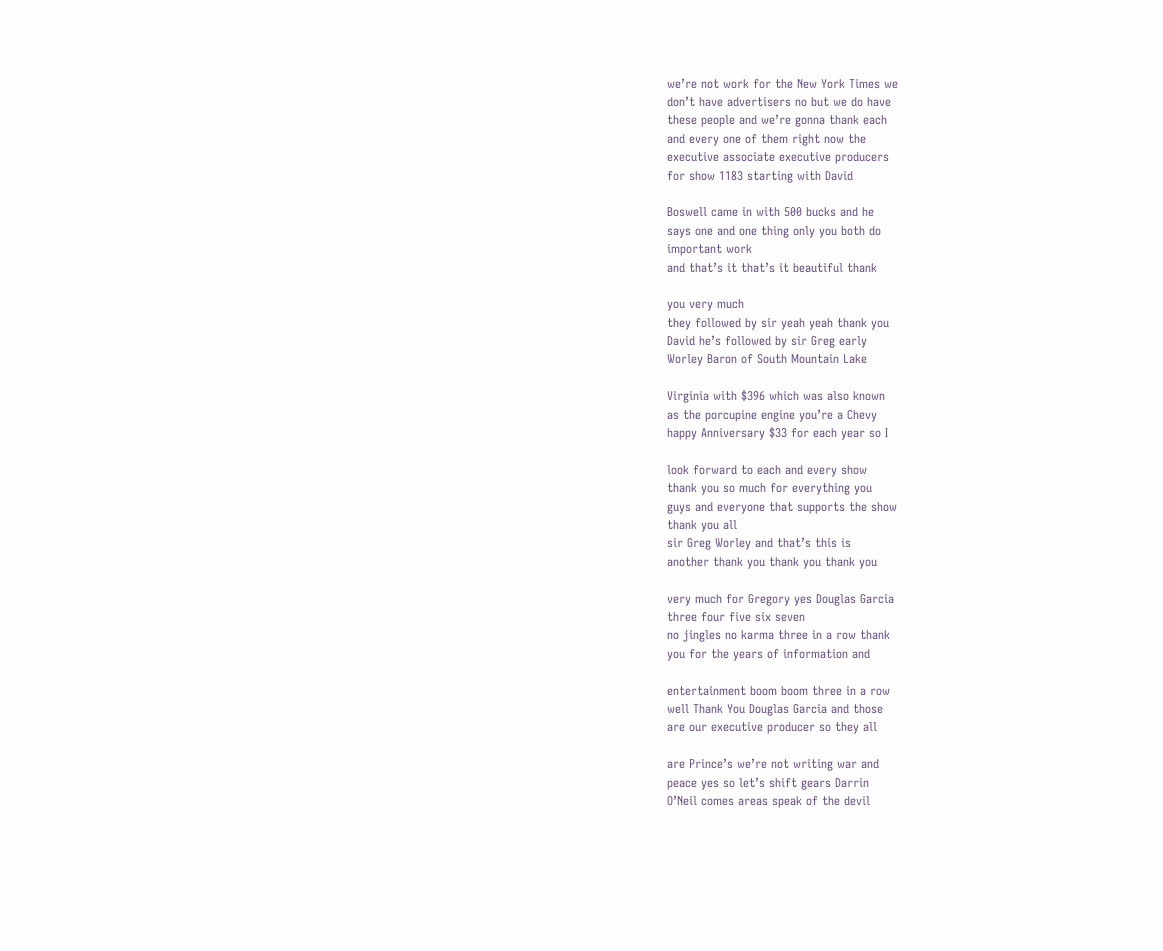we’re not work for the New York Times we
don’t have advertisers no but we do have
these people and we’re gonna thank each
and every one of them right now the
executive associate executive producers
for show 1183 starting with David

Boswell came in with 500 bucks and he
says one and one thing only you both do
important work
and that’s it that’s it beautiful thank

you very much
they followed by sir yeah yeah thank you
David he’s followed by sir Greg early
Worley Baron of South Mountain Lake

Virginia with $396 which was also known
as the porcupine engine you’re a Chevy
happy Anniversary $33 for each year so I

look forward to each and every show
thank you so much for everything you
guys and everyone that supports the show
thank you all
sir Greg Worley and that’s this is
another thank you thank you thank you

very much for Gregory yes Douglas Garcia
three four five six seven
no jingles no karma three in a row thank
you for the years of information and

entertainment boom boom three in a row
well Thank You Douglas Garcia and those
are our executive producer so they all

are Prince’s we’re not writing war and
peace yes so let’s shift gears Darrin
O’Neil comes areas speak of the devil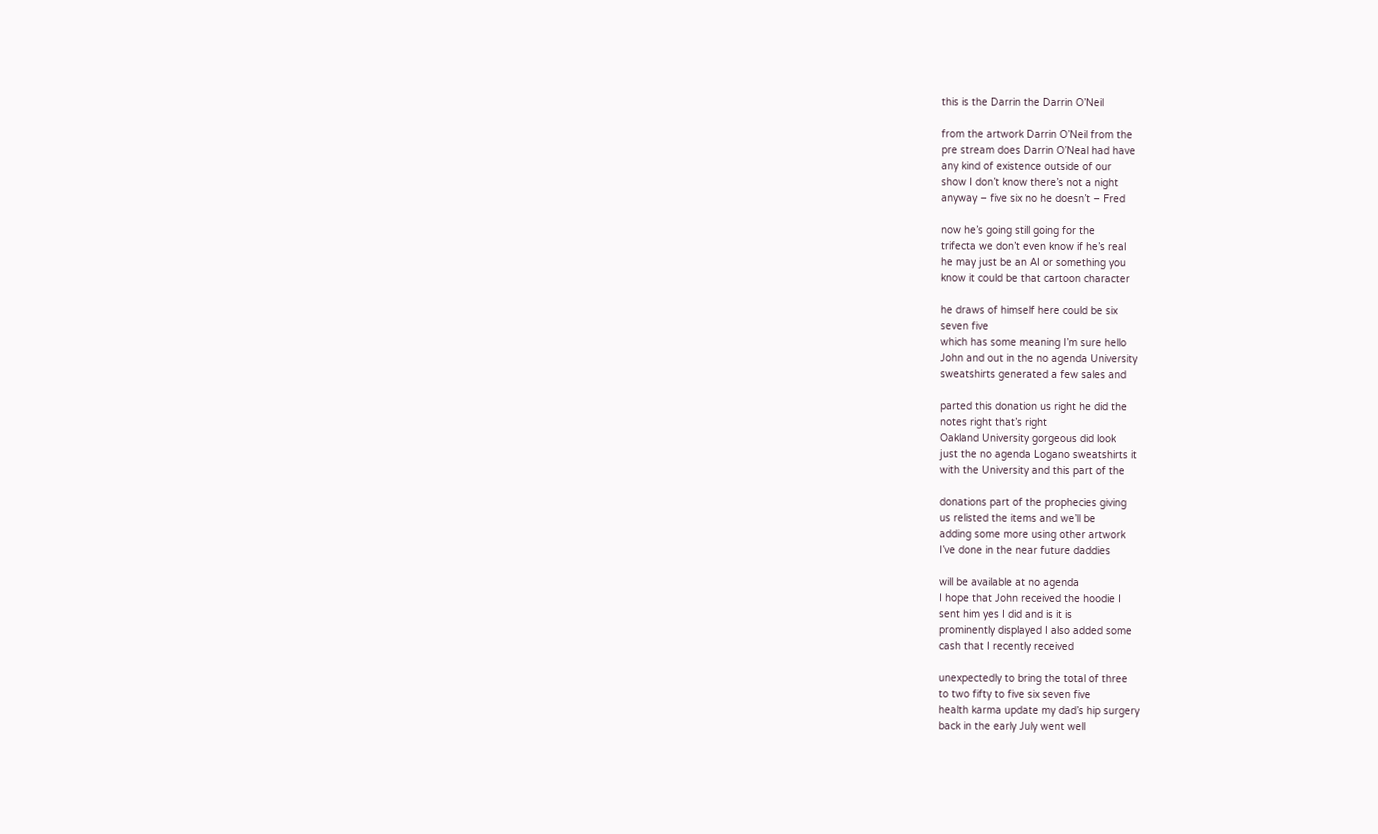this is the Darrin the Darrin O’Neil

from the artwork Darrin O’Neil from the
pre stream does Darrin O’Neal had have
any kind of existence outside of our
show I don’t know there’s not a night
anyway – five six no he doesn’t – Fred

now he’s going still going for the
trifecta we don’t even know if he’s real
he may just be an AI or something you
know it could be that cartoon character

he draws of himself here could be six
seven five
which has some meaning I’m sure hello
John and out in the no agenda University
sweatshirts generated a few sales and

parted this donation us right he did the
notes right that’s right
Oakland University gorgeous did look
just the no agenda Logano sweatshirts it
with the University and this part of the

donations part of the prophecies giving
us relisted the items and we’ll be
adding some more using other artwork
I’ve done in the near future daddies

will be available at no agenda
I hope that John received the hoodie I
sent him yes I did and is it is
prominently displayed I also added some
cash that I recently received

unexpectedly to bring the total of three
to two fifty to five six seven five
health karma update my dad’s hip surgery
back in the early July went well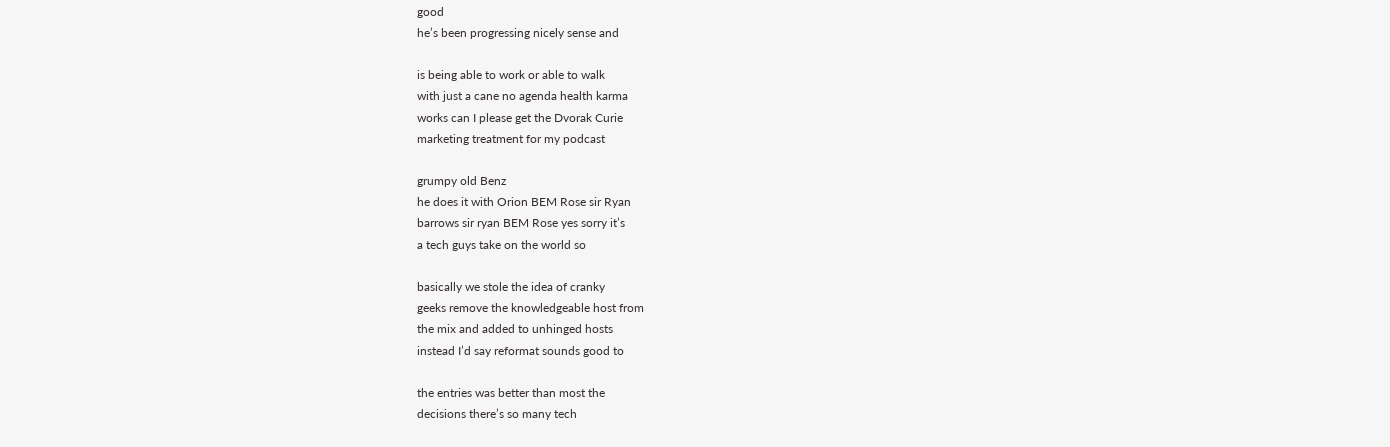good
he’s been progressing nicely sense and

is being able to work or able to walk
with just a cane no agenda health karma
works can I please get the Dvorak Curie
marketing treatment for my podcast

grumpy old Benz
he does it with Orion BEM Rose sir Ryan
barrows sir ryan BEM Rose yes sorry it’s
a tech guys take on the world so

basically we stole the idea of cranky
geeks remove the knowledgeable host from
the mix and added to unhinged hosts
instead I’d say reformat sounds good to

the entries was better than most the
decisions there’s so many tech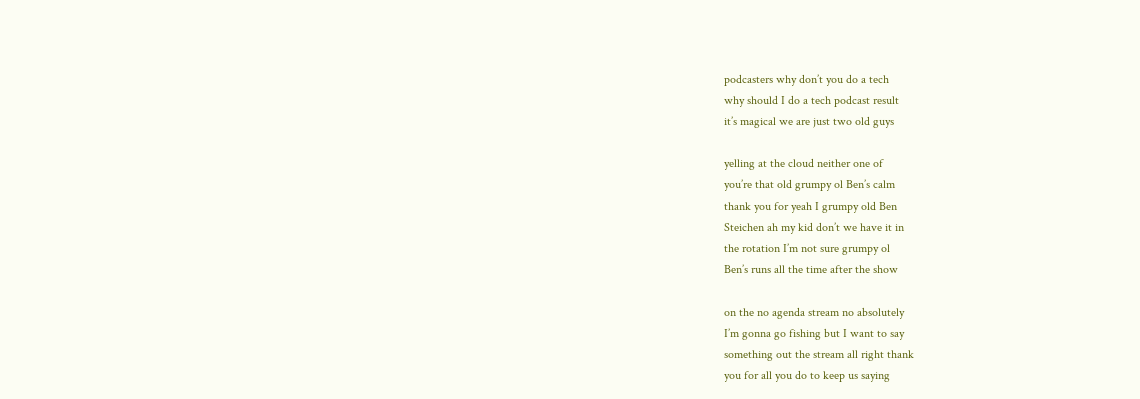podcasters why don’t you do a tech
why should I do a tech podcast result
it’s magical we are just two old guys

yelling at the cloud neither one of
you’re that old grumpy ol Ben’s calm
thank you for yeah I grumpy old Ben
Steichen ah my kid don’t we have it in
the rotation I’m not sure grumpy ol
Ben’s runs all the time after the show

on the no agenda stream no absolutely
I’m gonna go fishing but I want to say
something out the stream all right thank
you for all you do to keep us saying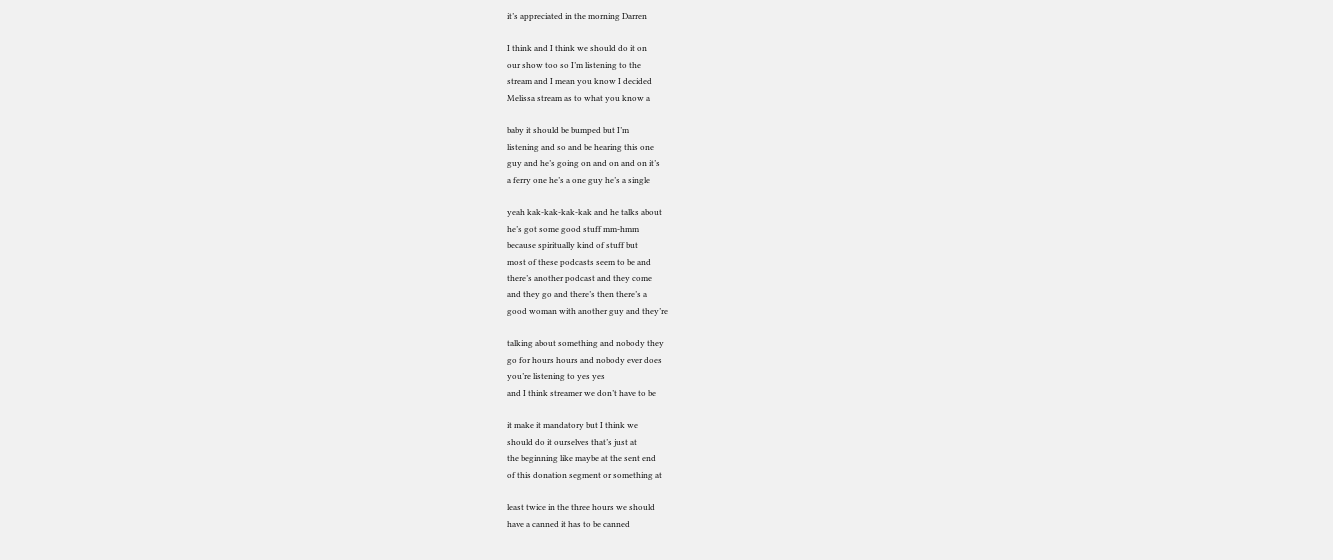it’s appreciated in the morning Darren

I think and I think we should do it on
our show too so I’m listening to the
stream and I mean you know I decided
Melissa stream as to what you know a

baby it should be bumped but I’m
listening and so and be hearing this one
guy and he’s going on and on and on it’s
a ferry one he’s a one guy he’s a single

yeah kak-kak-kak-kak and he talks about
he’s got some good stuff mm-hmm
because spiritually kind of stuff but
most of these podcasts seem to be and
there’s another podcast and they come
and they go and there’s then there’s a
good woman with another guy and they’re

talking about something and nobody they
go for hours hours and nobody ever does
you’re listening to yes yes
and I think streamer we don’t have to be

it make it mandatory but I think we
should do it ourselves that’s just at
the beginning like maybe at the sent end
of this donation segment or something at

least twice in the three hours we should
have a canned it has to be canned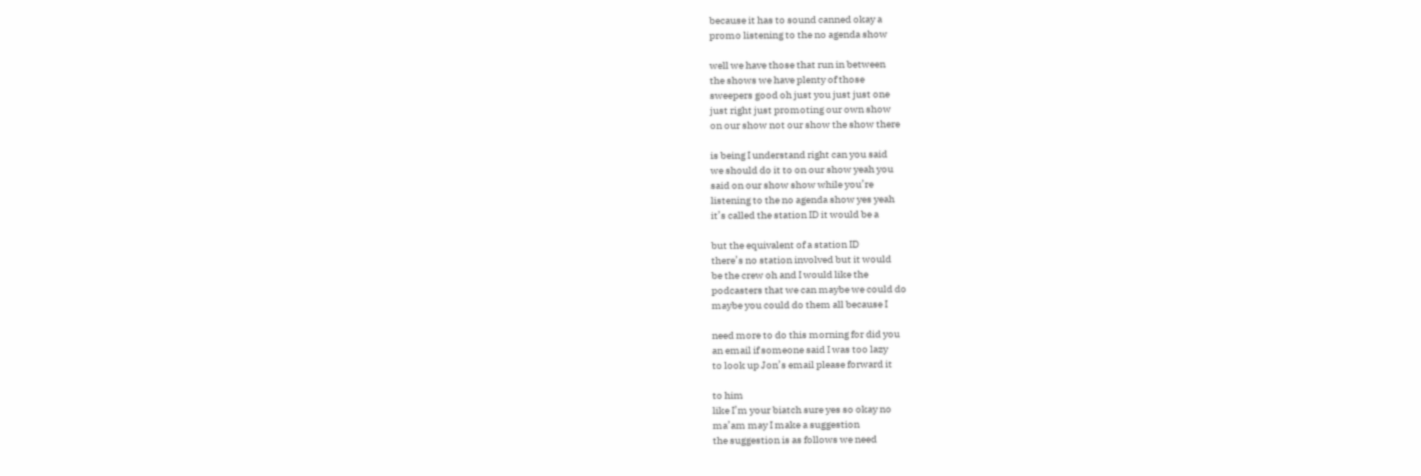because it has to sound canned okay a
promo listening to the no agenda show

well we have those that run in between
the shows we have plenty of those
sweepers good oh just you just just one
just right just promoting our own show
on our show not our show the show there

is being I understand right can you said
we should do it to on our show yeah you
said on our show show while you’re
listening to the no agenda show yes yeah
it’s called the station ID it would be a

but the equivalent of a station ID
there’s no station involved but it would
be the crew oh and I would like the
podcasters that we can maybe we could do
maybe you could do them all because I

need more to do this morning for did you
an email if someone said I was too lazy
to look up Jon’s email please forward it

to him
like I’m your biatch sure yes so okay no
ma’am may I make a suggestion
the suggestion is as follows we need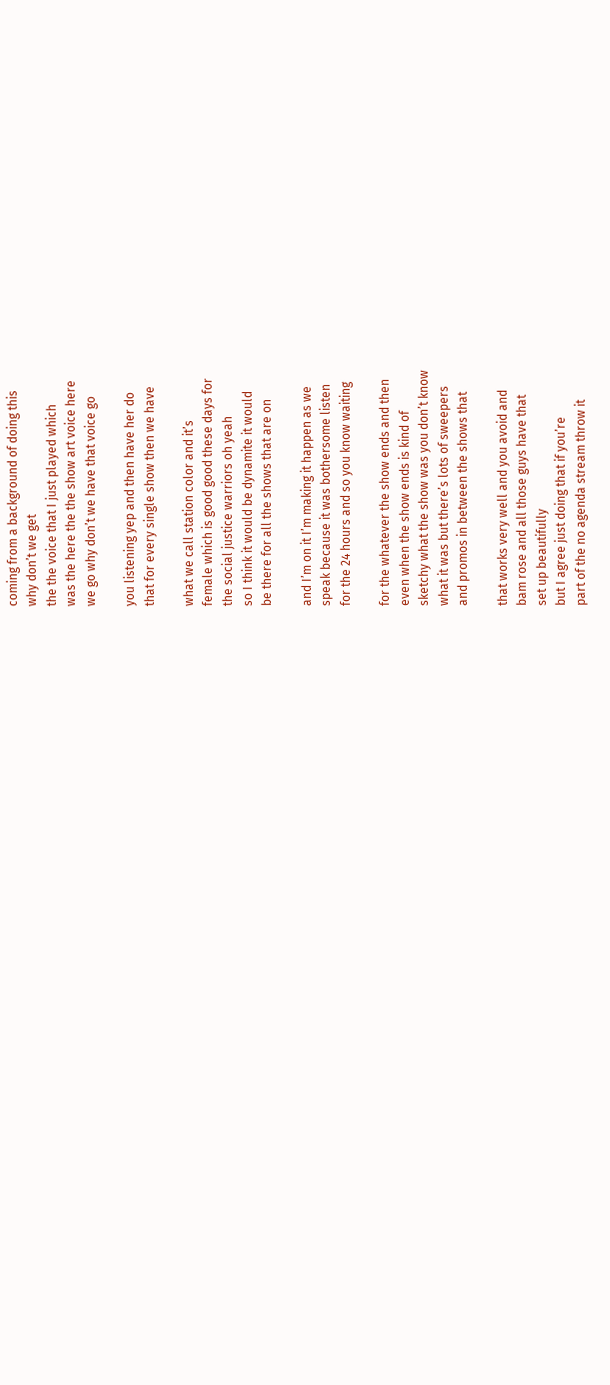coming from a background of doing this
why don’t we get
the the voice that I just played which
was the here the the show art voice here
we go why don’t we have that voice go

you listening yep and then have her do
that for every single show then we have

what we call station color and it’s
female which is good good these days for
the social justice warriors oh yeah
so I think it would be dynamite it would
be there for all the shows that are on

and I’m on it I’m making it happen as we
speak because it was bothersome listen
for the 24 hours and so you know waiting

for the whatever the show ends and then
even when the show ends is kind of
sketchy what the show was you don’t know
what it was but there’s lots of sweepers
and promos in between the shows that

that works very well and you avoid and
bam rose and all those guys have that
set up beautifully
but I agree just doing that if you’re
part of the no agenda stream throw it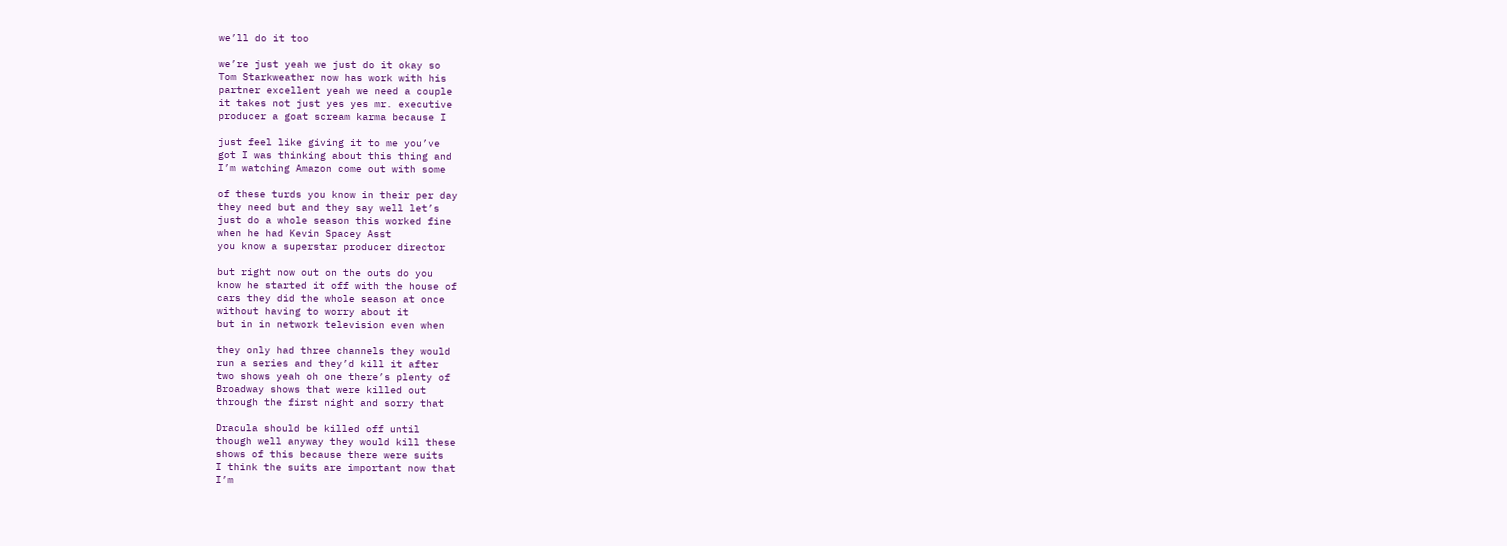we’ll do it too

we’re just yeah we just do it okay so
Tom Starkweather now has work with his
partner excellent yeah we need a couple
it takes not just yes yes mr. executive
producer a goat scream karma because I

just feel like giving it to me you’ve
got I was thinking about this thing and
I’m watching Amazon come out with some

of these turds you know in their per day
they need but and they say well let’s
just do a whole season this worked fine
when he had Kevin Spacey Asst
you know a superstar producer director

but right now out on the outs do you
know he started it off with the house of
cars they did the whole season at once
without having to worry about it
but in in network television even when

they only had three channels they would
run a series and they’d kill it after
two shows yeah oh one there’s plenty of
Broadway shows that were killed out
through the first night and sorry that

Dracula should be killed off until
though well anyway they would kill these
shows of this because there were suits
I think the suits are important now that
I’m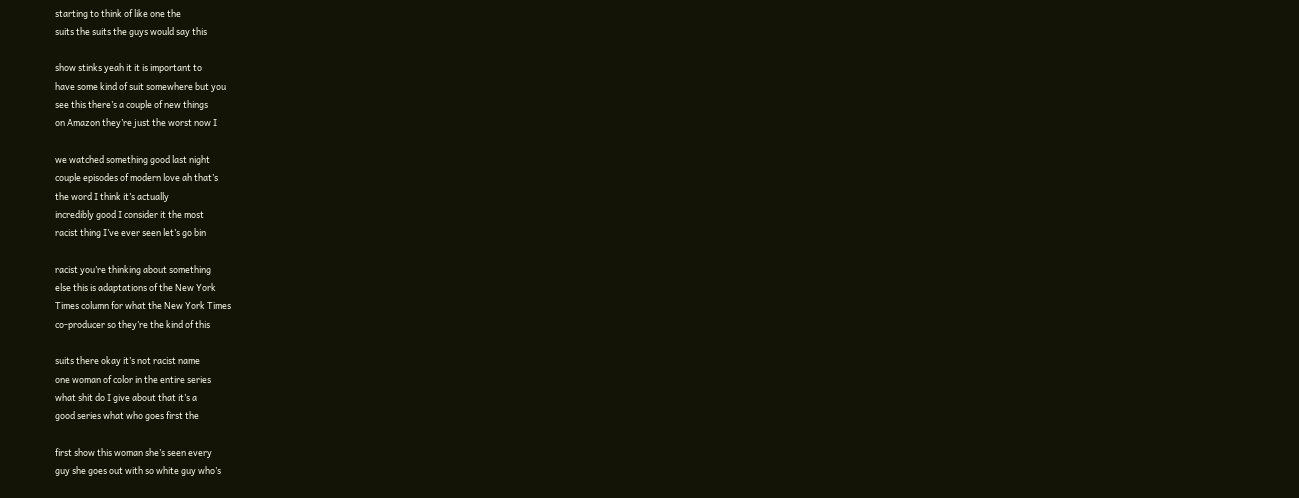starting to think of like one the
suits the suits the guys would say this

show stinks yeah it it is important to
have some kind of suit somewhere but you
see this there’s a couple of new things
on Amazon they’re just the worst now I

we watched something good last night
couple episodes of modern love ah that’s
the word I think it’s actually
incredibly good I consider it the most
racist thing I’ve ever seen let’s go bin

racist you’re thinking about something
else this is adaptations of the New York
Times column for what the New York Times
co-producer so they’re the kind of this

suits there okay it’s not racist name
one woman of color in the entire series
what shit do I give about that it’s a
good series what who goes first the

first show this woman she’s seen every
guy she goes out with so white guy who’s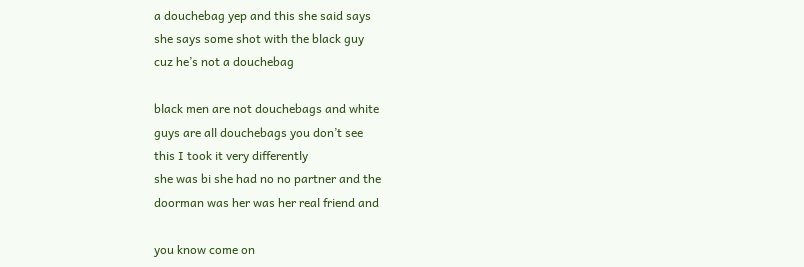a douchebag yep and this she said says
she says some shot with the black guy
cuz he’s not a douchebag

black men are not douchebags and white
guys are all douchebags you don’t see
this I took it very differently
she was bi she had no no partner and the
doorman was her was her real friend and

you know come on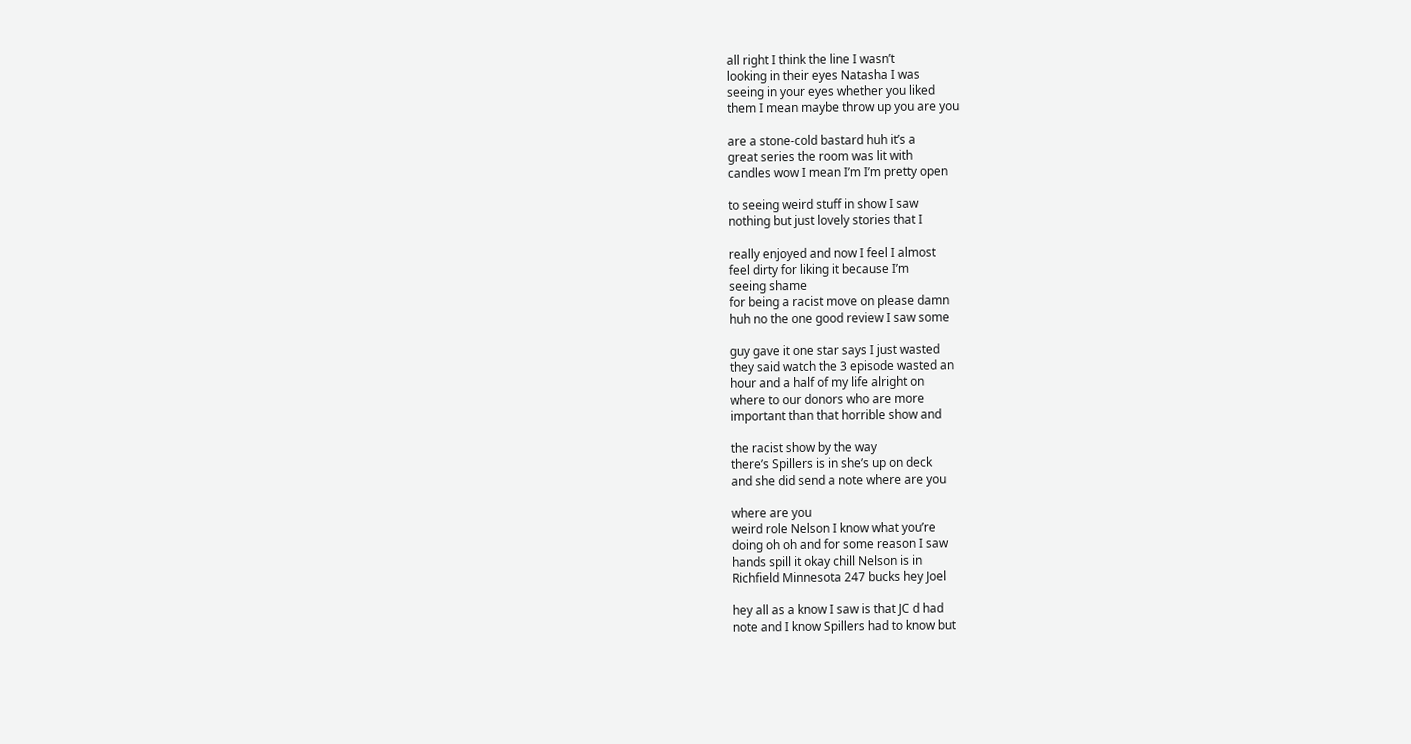all right I think the line I wasn’t
looking in their eyes Natasha I was
seeing in your eyes whether you liked
them I mean maybe throw up you are you

are a stone-cold bastard huh it’s a
great series the room was lit with
candles wow I mean I’m I’m pretty open

to seeing weird stuff in show I saw
nothing but just lovely stories that I

really enjoyed and now I feel I almost
feel dirty for liking it because I’m
seeing shame
for being a racist move on please damn
huh no the one good review I saw some

guy gave it one star says I just wasted
they said watch the 3 episode wasted an
hour and a half of my life alright on
where to our donors who are more
important than that horrible show and

the racist show by the way
there’s Spillers is in she’s up on deck
and she did send a note where are you

where are you
weird role Nelson I know what you’re
doing oh oh and for some reason I saw
hands spill it okay chill Nelson is in
Richfield Minnesota 247 bucks hey Joel

hey all as a know I saw is that JC d had
note and I know Spillers had to know but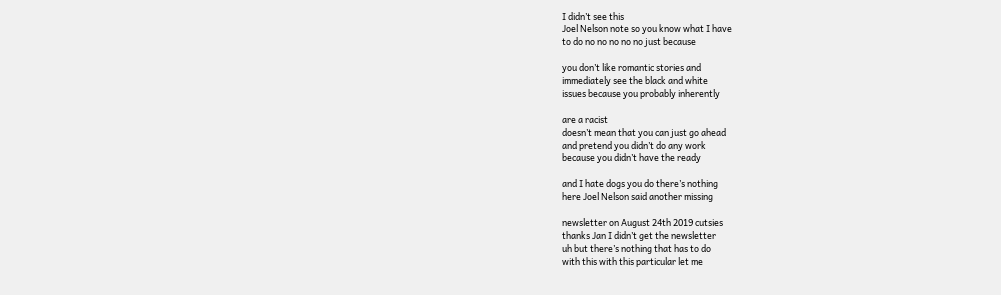I didn’t see this
Joel Nelson note so you know what I have
to do no no no no no just because

you don’t like romantic stories and
immediately see the black and white
issues because you probably inherently

are a racist
doesn’t mean that you can just go ahead
and pretend you didn’t do any work
because you didn’t have the ready

and I hate dogs you do there’s nothing
here Joel Nelson said another missing

newsletter on August 24th 2019 cutsies
thanks Jan I didn’t get the newsletter
uh but there’s nothing that has to do
with this with this particular let me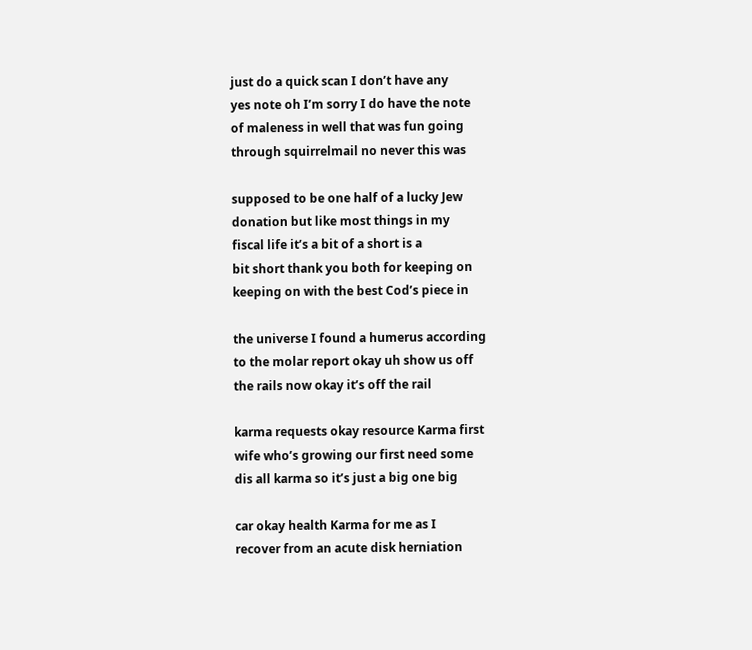just do a quick scan I don’t have any
yes note oh I’m sorry I do have the note
of maleness in well that was fun going
through squirrelmail no never this was

supposed to be one half of a lucky Jew
donation but like most things in my
fiscal life it’s a bit of a short is a
bit short thank you both for keeping on
keeping on with the best Cod’s piece in

the universe I found a humerus according
to the molar report okay uh show us off
the rails now okay it’s off the rail

karma requests okay resource Karma first
wife who’s growing our first need some
dis all karma so it’s just a big one big

car okay health Karma for me as I
recover from an acute disk herniation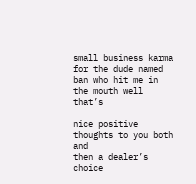small business karma for the dude named
ban who hit me in the mouth well that’s

nice positive thoughts to you both and
then a dealer’s choice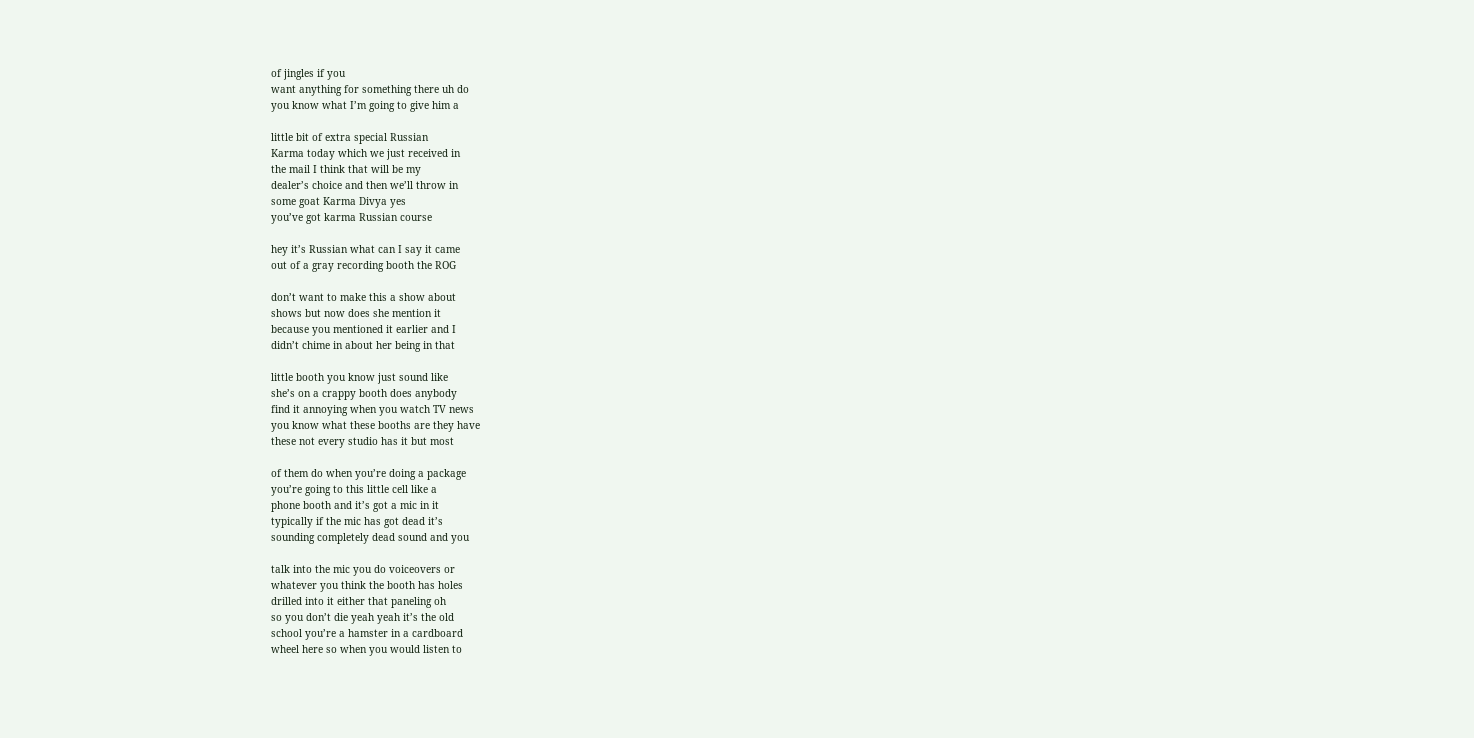of jingles if you
want anything for something there uh do
you know what I’m going to give him a

little bit of extra special Russian
Karma today which we just received in
the mail I think that will be my
dealer’s choice and then we’ll throw in
some goat Karma Divya yes
you’ve got karma Russian course

hey it’s Russian what can I say it came
out of a gray recording booth the ROG

don’t want to make this a show about
shows but now does she mention it
because you mentioned it earlier and I
didn’t chime in about her being in that

little booth you know just sound like
she’s on a crappy booth does anybody
find it annoying when you watch TV news
you know what these booths are they have
these not every studio has it but most

of them do when you’re doing a package
you’re going to this little cell like a
phone booth and it’s got a mic in it
typically if the mic has got dead it’s
sounding completely dead sound and you

talk into the mic you do voiceovers or
whatever you think the booth has holes
drilled into it either that paneling oh
so you don’t die yeah yeah it’s the old
school you’re a hamster in a cardboard
wheel here so when you would listen to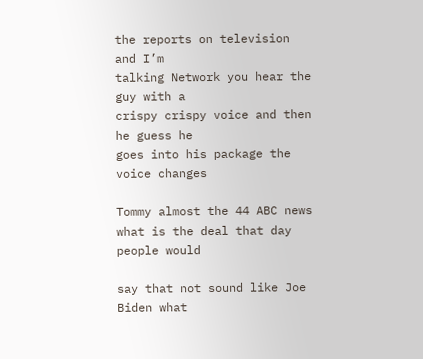the reports on television and I’m
talking Network you hear the guy with a
crispy crispy voice and then he guess he
goes into his package the voice changes

Tommy almost the 44 ABC news
what is the deal that day people would

say that not sound like Joe Biden what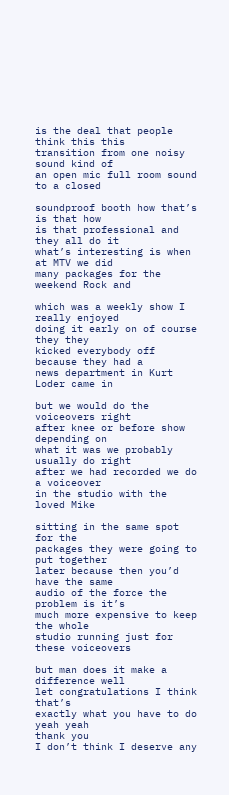is the deal that people think this this
transition from one noisy sound kind of
an open mic full room sound to a closed

soundproof booth how that’s is that how
is that professional and they all do it
what’s interesting is when at MTV we did
many packages for the weekend Rock and

which was a weekly show I really enjoyed
doing it early on of course they they
kicked everybody off because they had a
news department in Kurt Loder came in

but we would do the voiceovers right
after knee or before show depending on
what it was we probably usually do right
after we had recorded we do a voiceover
in the studio with the loved Mike

sitting in the same spot for the
packages they were going to put together
later because then you’d have the same
audio of the force the problem is it’s
much more expensive to keep the whole
studio running just for these voiceovers

but man does it make a difference well
let congratulations I think that’s
exactly what you have to do yeah yeah
thank you
I don’t think I deserve any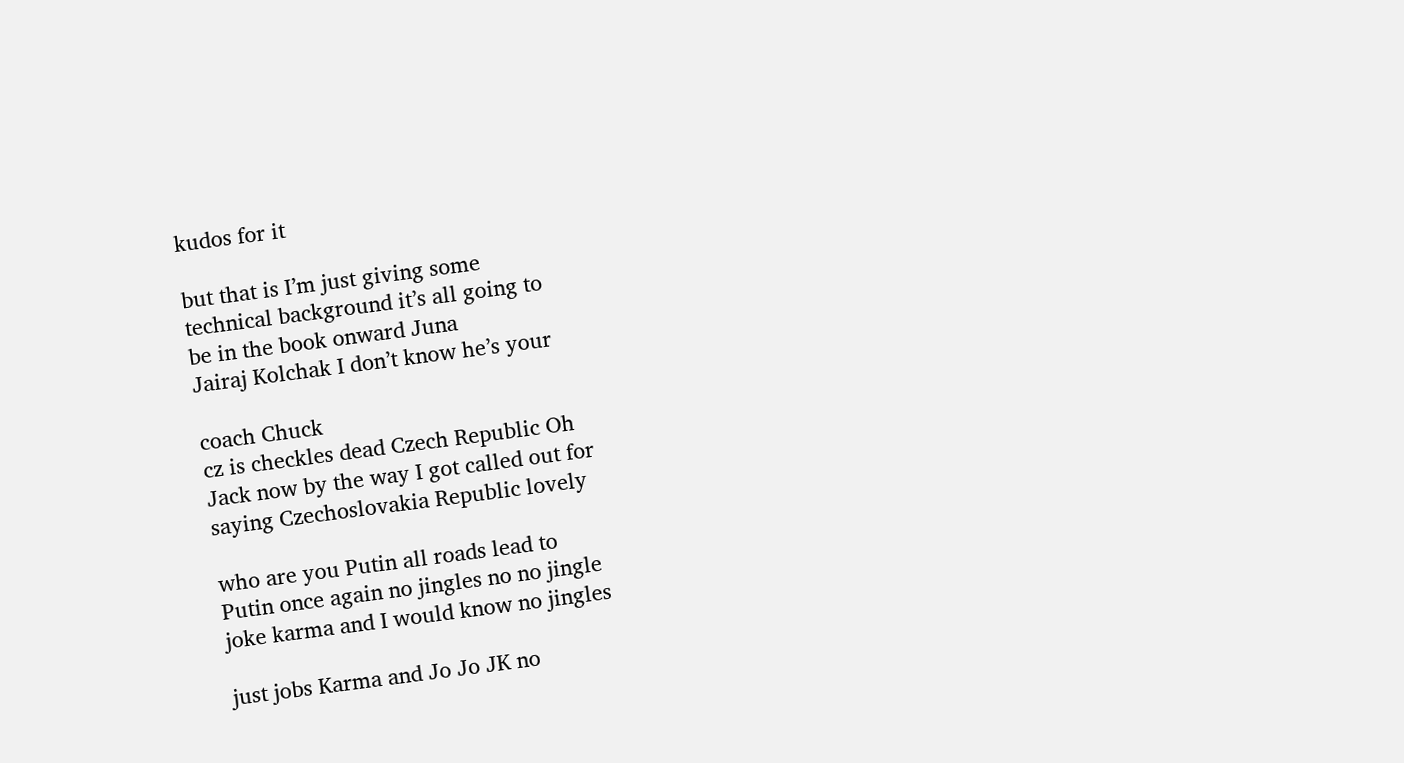kudos for it

but that is I’m just giving some
technical background it’s all going to
be in the book onward Juna
Jairaj Kolchak I don’t know he’s your

coach Chuck
cz is checkles dead Czech Republic Oh
Jack now by the way I got called out for
saying Czechoslovakia Republic lovely

who are you Putin all roads lead to
Putin once again no jingles no no jingle
joke karma and I would know no jingles

just jobs Karma and Jo Jo JK no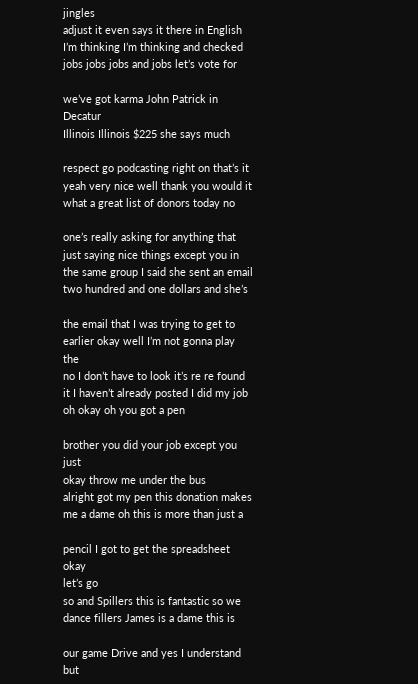jingles
adjust it even says it there in English
I’m thinking I’m thinking and checked
jobs jobs jobs and jobs let’s vote for

we’ve got karma John Patrick in Decatur
Illinois Illinois $225 she says much

respect go podcasting right on that’s it
yeah very nice well thank you would it
what a great list of donors today no

one’s really asking for anything that
just saying nice things except you in
the same group I said she sent an email
two hundred and one dollars and she’s

the email that I was trying to get to
earlier okay well I’m not gonna play the
no I don’t have to look it’s re re found
it I haven’t already posted I did my job
oh okay oh you got a pen

brother you did your job except you just
okay throw me under the bus
alright got my pen this donation makes
me a dame oh this is more than just a

pencil I got to get the spreadsheet okay
let’s go
so and Spillers this is fantastic so we
dance fillers James is a dame this is

our game Drive and yes I understand but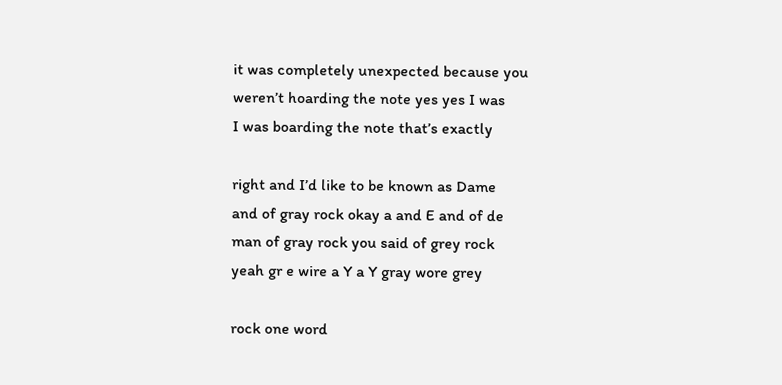it was completely unexpected because you
weren’t hoarding the note yes yes I was
I was boarding the note that’s exactly

right and I’d like to be known as Dame
and of gray rock okay a and E and of de
man of gray rock you said of grey rock
yeah gr e wire a Y a Y gray wore grey

rock one word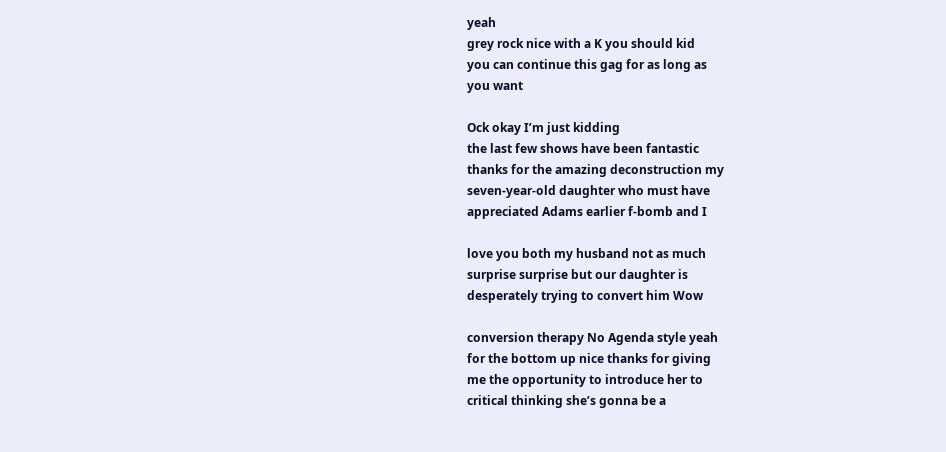yeah
grey rock nice with a K you should kid
you can continue this gag for as long as
you want

Ock okay I’m just kidding
the last few shows have been fantastic
thanks for the amazing deconstruction my
seven-year-old daughter who must have
appreciated Adams earlier f-bomb and I

love you both my husband not as much
surprise surprise but our daughter is
desperately trying to convert him Wow

conversion therapy No Agenda style yeah
for the bottom up nice thanks for giving
me the opportunity to introduce her to
critical thinking she’s gonna be a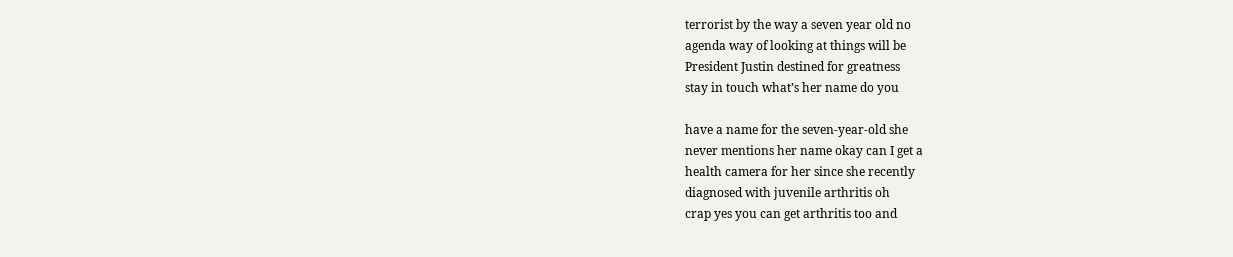terrorist by the way a seven year old no
agenda way of looking at things will be
President Justin destined for greatness
stay in touch what’s her name do you

have a name for the seven-year-old she
never mentions her name okay can I get a
health camera for her since she recently
diagnosed with juvenile arthritis oh
crap yes you can get arthritis too and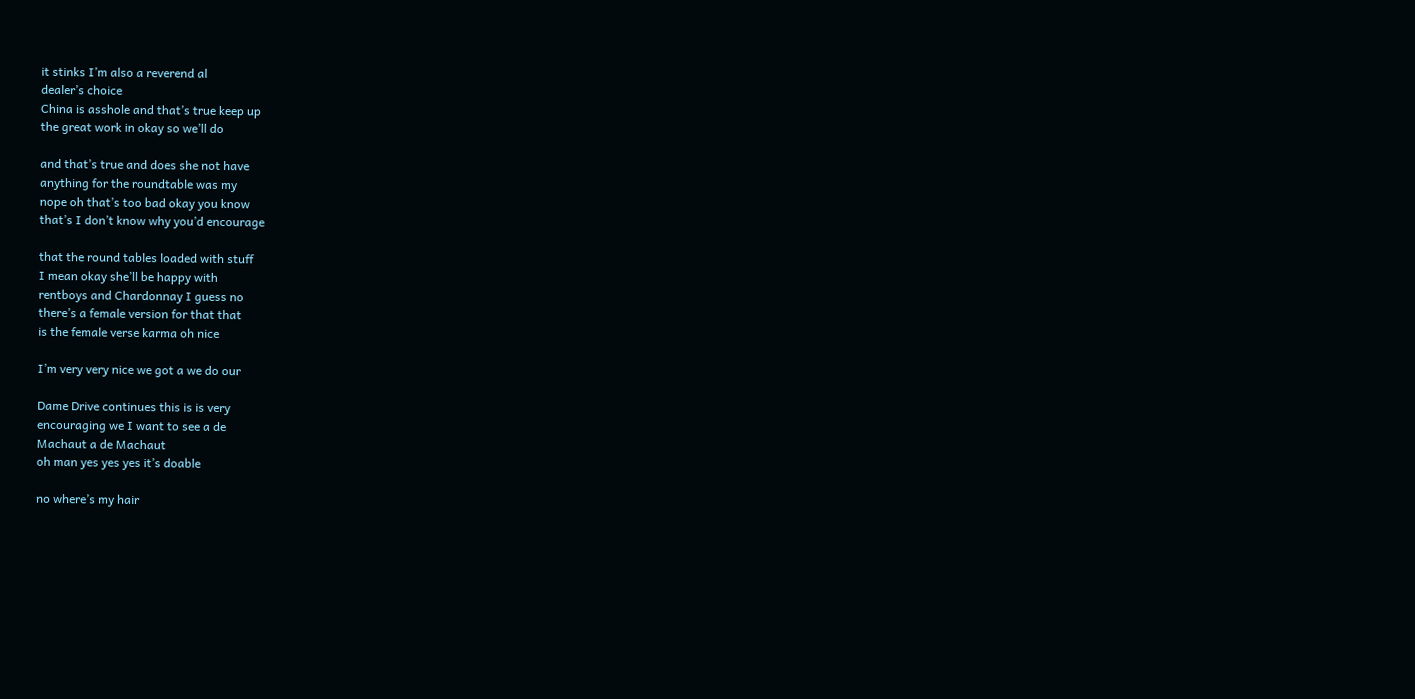it stinks I’m also a reverend al
dealer’s choice
China is asshole and that’s true keep up
the great work in okay so we’ll do

and that’s true and does she not have
anything for the roundtable was my
nope oh that’s too bad okay you know
that’s I don’t know why you’d encourage

that the round tables loaded with stuff
I mean okay she’ll be happy with
rentboys and Chardonnay I guess no
there’s a female version for that that
is the female verse karma oh nice

I’m very very nice we got a we do our

Dame Drive continues this is is very
encouraging we I want to see a de
Machaut a de Machaut
oh man yes yes yes it’s doable

no where’s my hair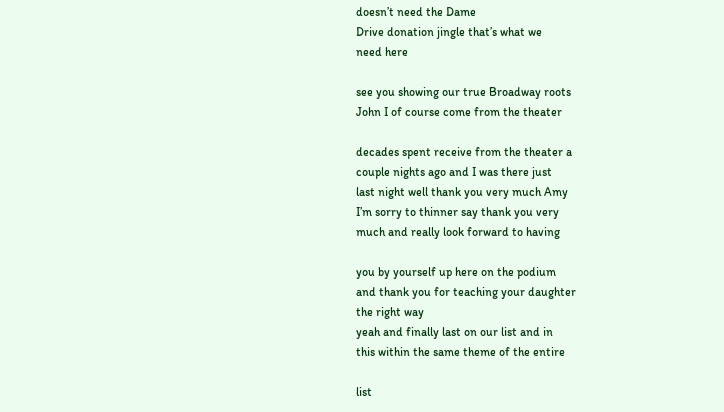doesn’t need the Dame
Drive donation jingle that’s what we
need here

see you showing our true Broadway roots
John I of course come from the theater

decades spent receive from the theater a
couple nights ago and I was there just
last night well thank you very much Amy
I’m sorry to thinner say thank you very
much and really look forward to having

you by yourself up here on the podium
and thank you for teaching your daughter
the right way
yeah and finally last on our list and in
this within the same theme of the entire

list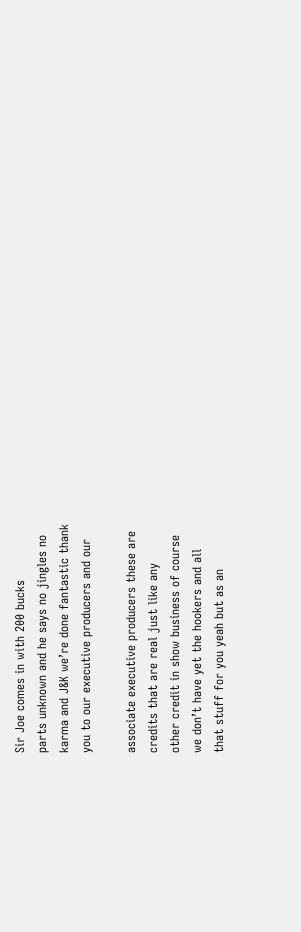Sir Joe comes in with 200 bucks
parts unknown and he says no jingles no
karma and J&K we’re done fantastic thank
you to our executive producers and our

associate executive producers these are
credits that are real just like any
other credit in show business of course
we don’t have yet the hookers and all
that stuff for you yeah but as an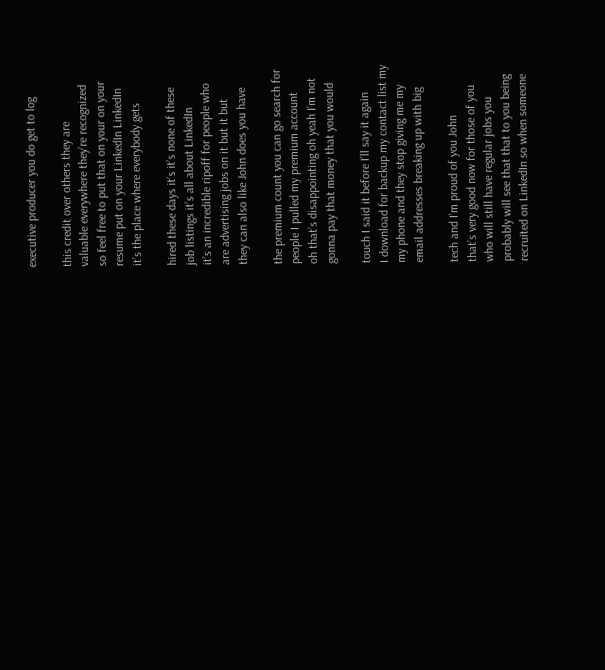executive producer you do get to log

this credit over others they are
valuable everywhere they’re recognized
so feel free to put that on your on your
resume put on your LinkedIn LinkedIn
it’s the place where everybody gets

hired these days it’s it’s none of these
job listings it’s all about LinkedIn
it’s an incredible ripoff for people who
are advertising jobs on it but it but
they can also like John does you have

the premium count you can go search for
people I pulled my premium account
oh that’s disappointing oh yeah I’m not
gonna pay that money that you would

touch I said it before I’ll say it again
I download for backup my contact list my
my phone and they stop giving me my
email addresses breaking up with big

tech and I’m proud of you John
that’s very good now for those of you
who will still have regular jobs you
probably will see that that to you being
recruited on LinkedIn so when someone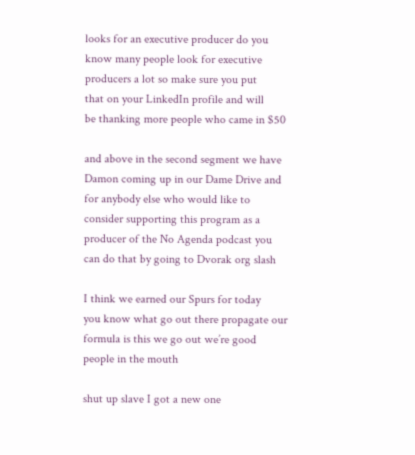looks for an executive producer do you
know many people look for executive
producers a lot so make sure you put
that on your LinkedIn profile and will
be thanking more people who came in $50

and above in the second segment we have
Damon coming up in our Dame Drive and
for anybody else who would like to
consider supporting this program as a
producer of the No Agenda podcast you
can do that by going to Dvorak org slash

I think we earned our Spurs for today
you know what go out there propagate our
formula is this we go out we’re good
people in the mouth

shut up slave I got a new one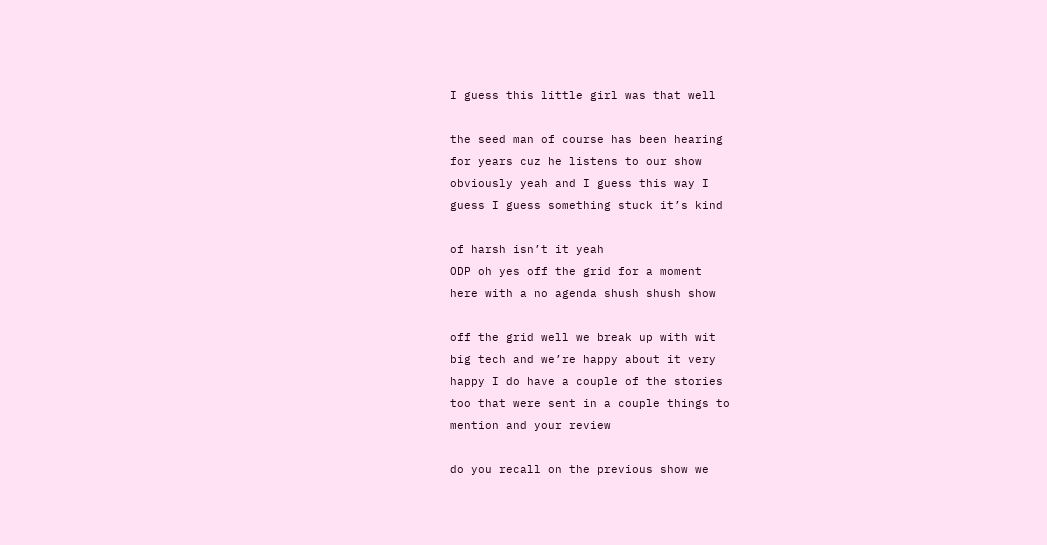I guess this little girl was that well

the seed man of course has been hearing
for years cuz he listens to our show
obviously yeah and I guess this way I
guess I guess something stuck it’s kind

of harsh isn’t it yeah
ODP oh yes off the grid for a moment
here with a no agenda shush shush show

off the grid well we break up with wit
big tech and we’re happy about it very
happy I do have a couple of the stories
too that were sent in a couple things to
mention and your review

do you recall on the previous show we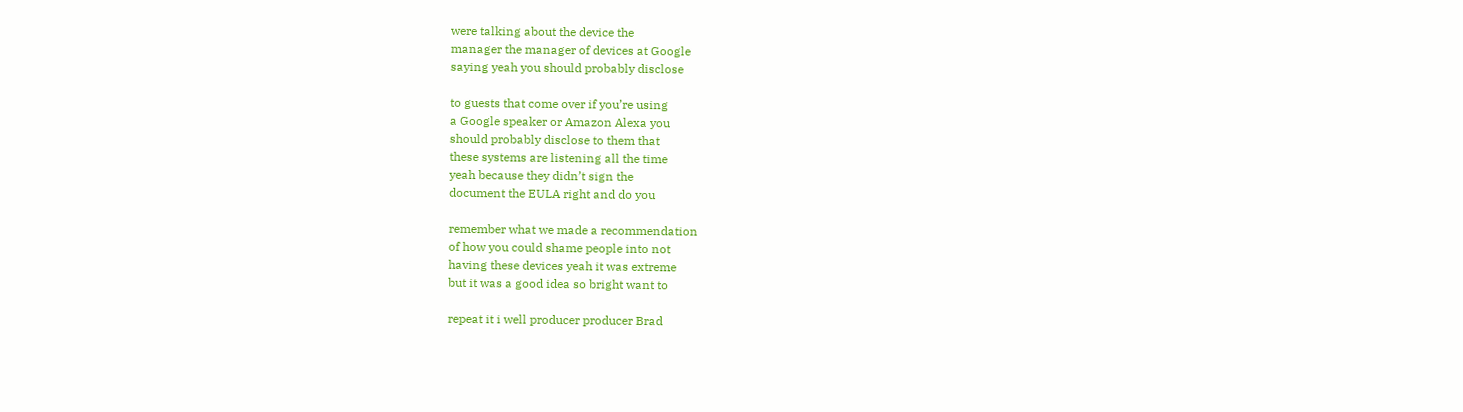were talking about the device the
manager the manager of devices at Google
saying yeah you should probably disclose

to guests that come over if you’re using
a Google speaker or Amazon Alexa you
should probably disclose to them that
these systems are listening all the time
yeah because they didn’t sign the
document the EULA right and do you

remember what we made a recommendation
of how you could shame people into not
having these devices yeah it was extreme
but it was a good idea so bright want to

repeat it i well producer producer Brad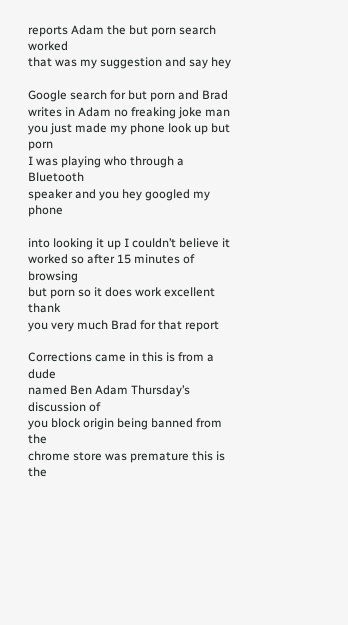reports Adam the but porn search worked
that was my suggestion and say hey

Google search for but porn and Brad
writes in Adam no freaking joke man
you just made my phone look up but porn
I was playing who through a Bluetooth
speaker and you hey googled my phone

into looking it up I couldn’t believe it
worked so after 15 minutes of browsing
but porn so it does work excellent thank
you very much Brad for that report

Corrections came in this is from a dude
named Ben Adam Thursday’s discussion of
you block origin being banned from the
chrome store was premature this is the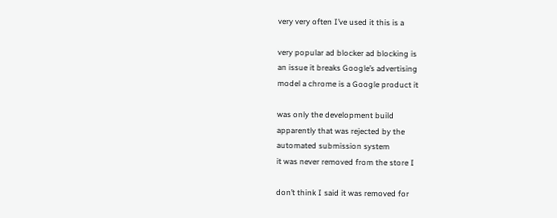very very often I’ve used it this is a

very popular ad blocker ad blocking is
an issue it breaks Google’s advertising
model a chrome is a Google product it

was only the development build
apparently that was rejected by the
automated submission system
it was never removed from the store I

don’t think I said it was removed for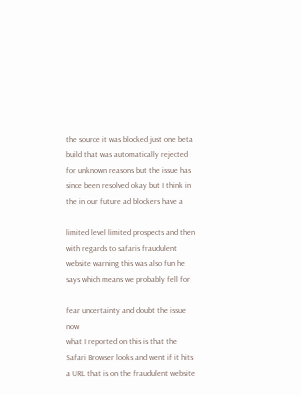the source it was blocked just one beta
build that was automatically rejected
for unknown reasons but the issue has
since been resolved okay but I think in
the in our future ad blockers have a

limited level limited prospects and then
with regards to safaris fraudulent
website warning this was also fun he
says which means we probably fell for

fear uncertainty and doubt the issue now
what I reported on this is that the
Safari Browser looks and went if it hits
a URL that is on the fraudulent website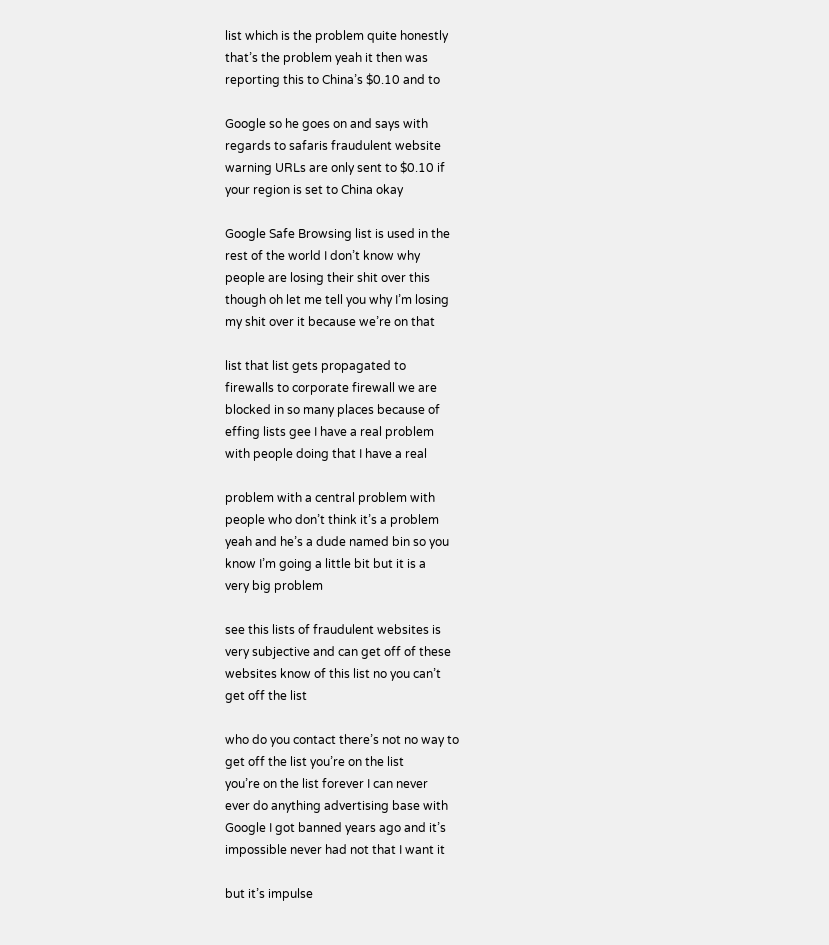list which is the problem quite honestly
that’s the problem yeah it then was
reporting this to China’s $0.10 and to

Google so he goes on and says with
regards to safaris fraudulent website
warning URLs are only sent to $0.10 if
your region is set to China okay

Google Safe Browsing list is used in the
rest of the world I don’t know why
people are losing their shit over this
though oh let me tell you why I’m losing
my shit over it because we’re on that

list that list gets propagated to
firewalls to corporate firewall we are
blocked in so many places because of
effing lists gee I have a real problem
with people doing that I have a real

problem with a central problem with
people who don’t think it’s a problem
yeah and he’s a dude named bin so you
know I’m going a little bit but it is a
very big problem

see this lists of fraudulent websites is
very subjective and can get off of these
websites know of this list no you can’t
get off the list

who do you contact there’s not no way to
get off the list you’re on the list
you’re on the list forever I can never
ever do anything advertising base with
Google I got banned years ago and it’s
impossible never had not that I want it

but it’s impulse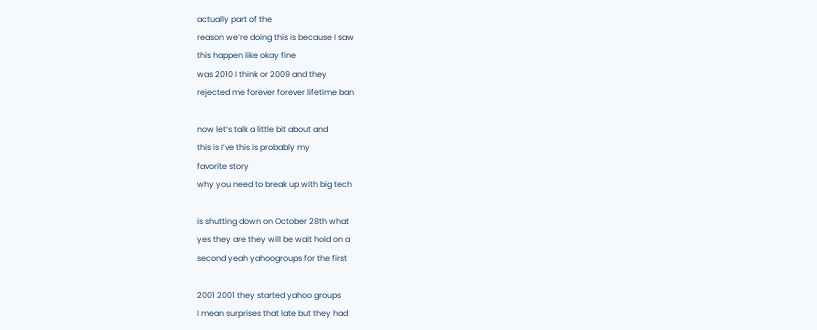actually part of the
reason we’re doing this is because I saw
this happen like okay fine
was 2010 I think or 2009 and they
rejected me forever forever lifetime ban

now let’s talk a little bit about and
this is I’ve this is probably my
favorite story
why you need to break up with big tech

is shutting down on October 28th what
yes they are they will be wait hold on a
second yeah yahoogroups for the first

2001 2001 they started yahoo groups
I mean surprises that late but they had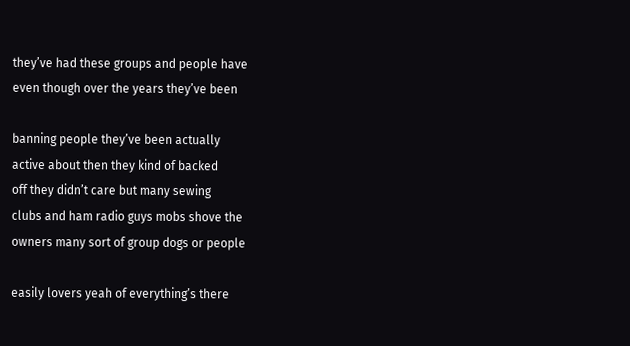they’ve had these groups and people have
even though over the years they’ve been

banning people they’ve been actually
active about then they kind of backed
off they didn’t care but many sewing
clubs and ham radio guys mobs shove the
owners many sort of group dogs or people

easily lovers yeah of everything’s there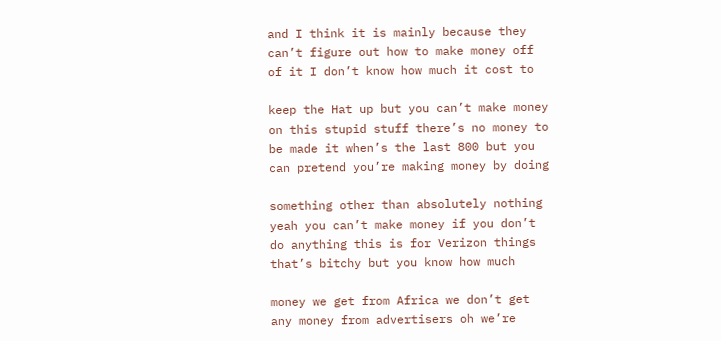and I think it is mainly because they
can’t figure out how to make money off
of it I don’t know how much it cost to

keep the Hat up but you can’t make money
on this stupid stuff there’s no money to
be made it when’s the last 800 but you
can pretend you’re making money by doing

something other than absolutely nothing
yeah you can’t make money if you don’t
do anything this is for Verizon things
that’s bitchy but you know how much

money we get from Africa we don’t get
any money from advertisers oh we’re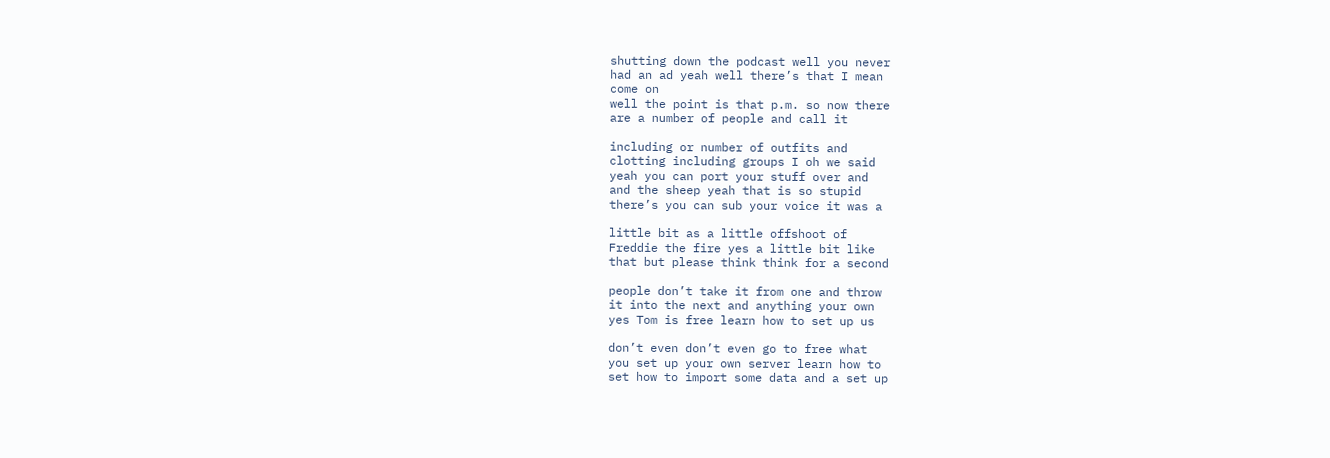shutting down the podcast well you never
had an ad yeah well there’s that I mean
come on
well the point is that p.m. so now there
are a number of people and call it

including or number of outfits and
clotting including groups I oh we said
yeah you can port your stuff over and
and the sheep yeah that is so stupid
there’s you can sub your voice it was a

little bit as a little offshoot of
Freddie the fire yes a little bit like
that but please think think for a second

people don’t take it from one and throw
it into the next and anything your own
yes Tom is free learn how to set up us

don’t even don’t even go to free what
you set up your own server learn how to
set how to import some data and a set up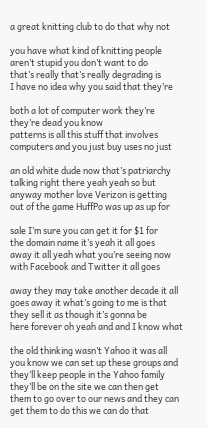a great knitting club to do that why not

you have what kind of knitting people
aren’t stupid you don’t want to do
that’s really that’s really degrading is
I have no idea why you said that they’re

both a lot of computer work they’re
they’re dead you know
patterns is all this stuff that involves
computers and you just buy uses no just

an old white dude now that’s patriarchy
talking right there yeah yeah so but
anyway mother love Verizon is getting
out of the game HuffPo was up as up for

sale I’m sure you can get it for $1 for
the domain name it’s yeah it all goes
away it all yeah what you’re seeing now
with Facebook and Twitter it all goes

away they may take another decade it all
goes away it what’s going to me is that
they sell it as though it’s gonna be
here forever oh yeah and and I know what

the old thinking wasn’t Yahoo it was all
you know we can set up these groups and
they’ll keep people in the Yahoo family
they’ll be on the site we can then get
them to go over to our news and they can
get them to do this we can do that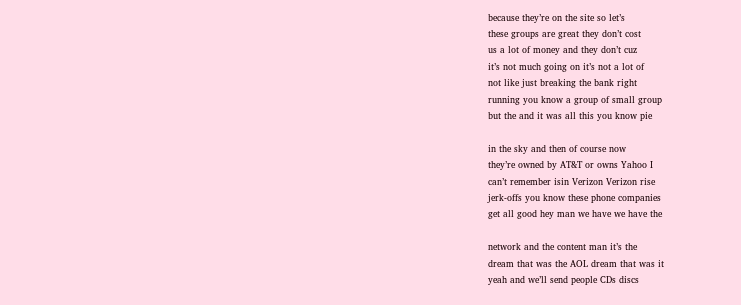because they’re on the site so let’s
these groups are great they don’t cost
us a lot of money and they don’t cuz
it’s not much going on it’s not a lot of
not like just breaking the bank right
running you know a group of small group
but the and it was all this you know pie

in the sky and then of course now
they’re owned by AT&T or owns Yahoo I
can’t remember isin Verizon Verizon rise
jerk-offs you know these phone companies
get all good hey man we have we have the

network and the content man it’s the
dream that was the AOL dream that was it
yeah and we’ll send people CDs discs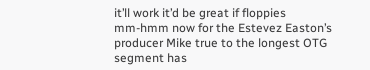it’ll work it’d be great if floppies
mm-hmm now for the Estevez Easton’s
producer Mike true to the longest OTG
segment has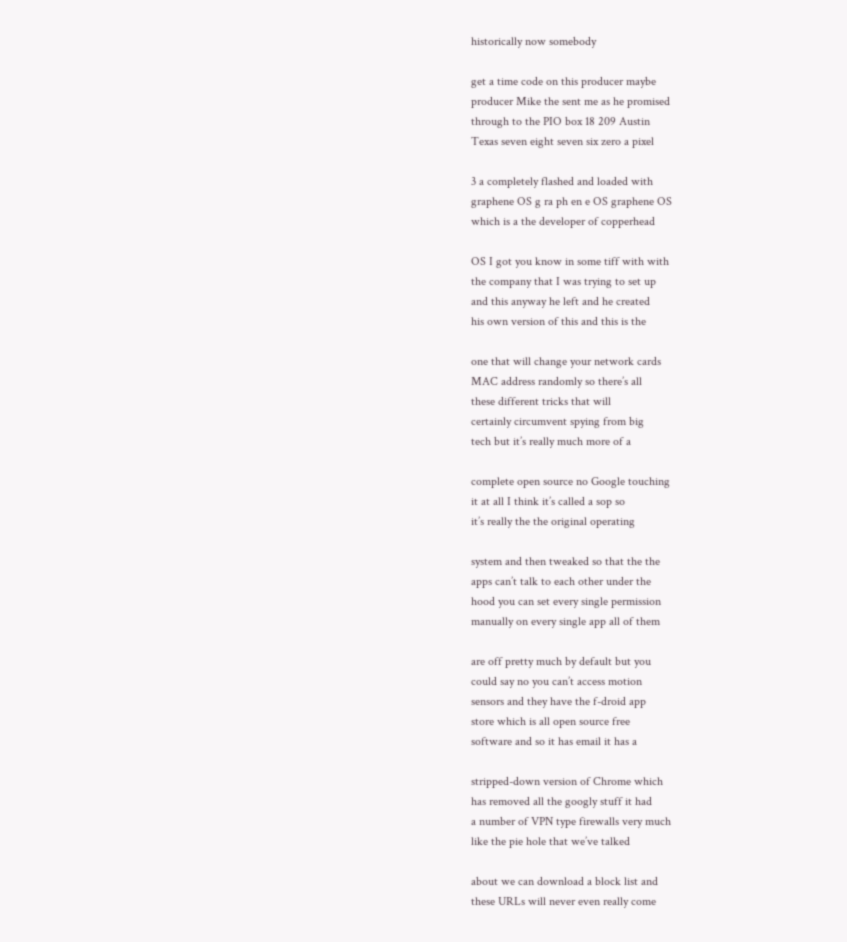historically now somebody

get a time code on this producer maybe
producer Mike the sent me as he promised
through to the PIO box 18 209 Austin
Texas seven eight seven six zero a pixel

3 a completely flashed and loaded with
graphene OS g ra ph en e OS graphene OS
which is a the developer of copperhead

OS I got you know in some tiff with with
the company that I was trying to set up
and this anyway he left and he created
his own version of this and this is the

one that will change your network cards
MAC address randomly so there’s all
these different tricks that will
certainly circumvent spying from big
tech but it’s really much more of a

complete open source no Google touching
it at all I think it’s called a sop so
it’s really the the original operating

system and then tweaked so that the the
apps can’t talk to each other under the
hood you can set every single permission
manually on every single app all of them

are off pretty much by default but you
could say no you can’t access motion
sensors and they have the f-droid app
store which is all open source free
software and so it has email it has a

stripped-down version of Chrome which
has removed all the googly stuff it had
a number of VPN type firewalls very much
like the pie hole that we’ve talked

about we can download a block list and
these URLs will never even really come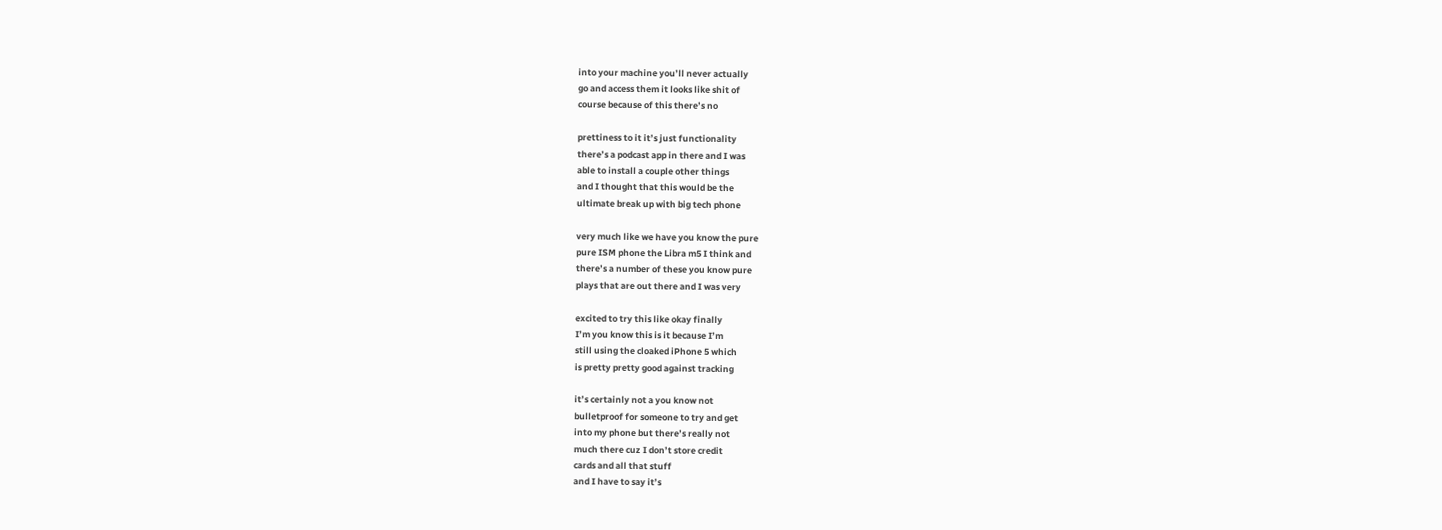into your machine you’ll never actually
go and access them it looks like shit of
course because of this there’s no

prettiness to it it’s just functionality
there’s a podcast app in there and I was
able to install a couple other things
and I thought that this would be the
ultimate break up with big tech phone

very much like we have you know the pure
pure ISM phone the Libra m5 I think and
there’s a number of these you know pure
plays that are out there and I was very

excited to try this like okay finally
I’m you know this is it because I’m
still using the cloaked iPhone 5 which
is pretty pretty good against tracking

it’s certainly not a you know not
bulletproof for someone to try and get
into my phone but there’s really not
much there cuz I don’t store credit
cards and all that stuff
and I have to say it’s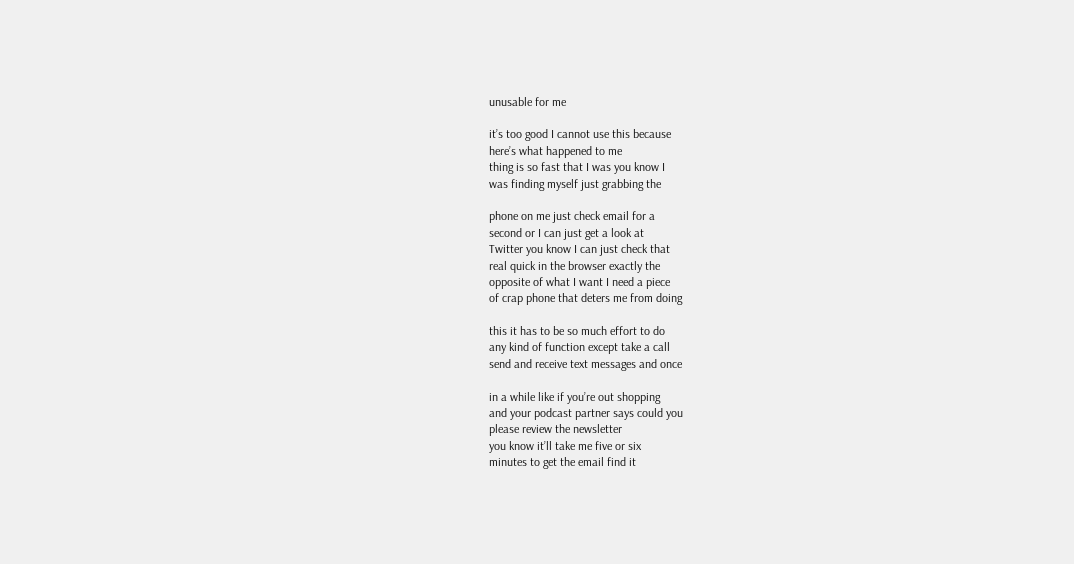unusable for me

it’s too good I cannot use this because
here’s what happened to me
thing is so fast that I was you know I
was finding myself just grabbing the

phone on me just check email for a
second or I can just get a look at
Twitter you know I can just check that
real quick in the browser exactly the
opposite of what I want I need a piece
of crap phone that deters me from doing

this it has to be so much effort to do
any kind of function except take a call
send and receive text messages and once

in a while like if you’re out shopping
and your podcast partner says could you
please review the newsletter
you know it’ll take me five or six
minutes to get the email find it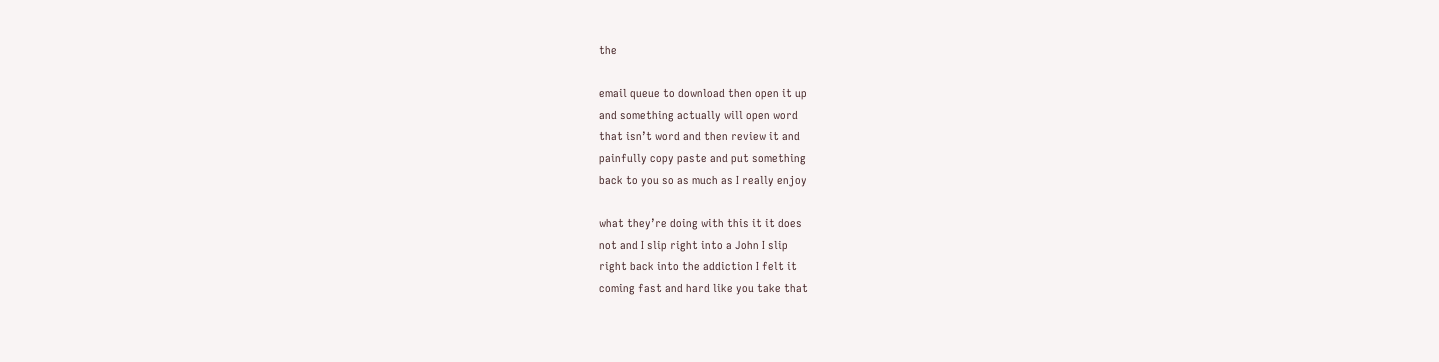the

email queue to download then open it up
and something actually will open word
that isn’t word and then review it and
painfully copy paste and put something
back to you so as much as I really enjoy

what they’re doing with this it it does
not and I slip right into a John I slip
right back into the addiction I felt it
coming fast and hard like you take that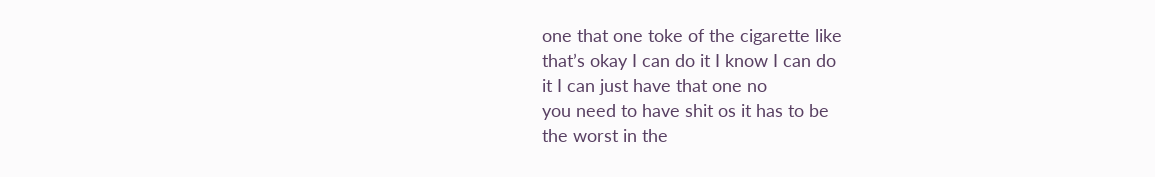one that one toke of the cigarette like
that’s okay I can do it I know I can do
it I can just have that one no
you need to have shit os it has to be
the worst in the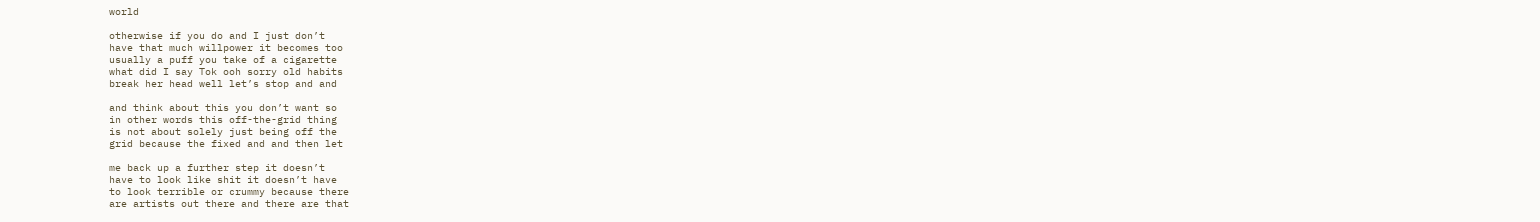world

otherwise if you do and I just don’t
have that much willpower it becomes too
usually a puff you take of a cigarette
what did I say Tok ooh sorry old habits
break her head well let’s stop and and

and think about this you don’t want so
in other words this off-the-grid thing
is not about solely just being off the
grid because the fixed and and then let

me back up a further step it doesn’t
have to look like shit it doesn’t have
to look terrible or crummy because there
are artists out there and there are that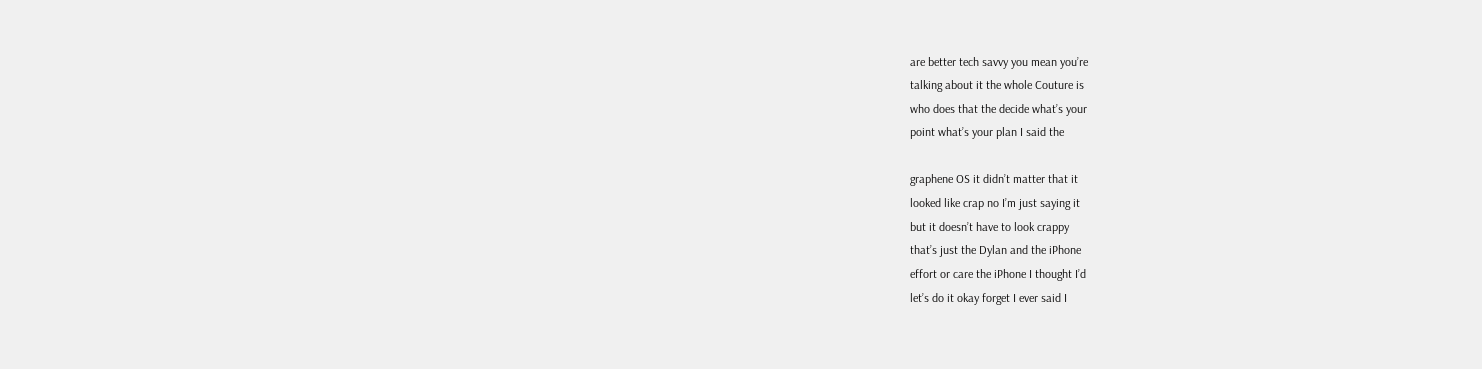are better tech savvy you mean you’re
talking about it the whole Couture is
who does that the decide what’s your
point what’s your plan I said the

graphene OS it didn’t matter that it
looked like crap no I’m just saying it
but it doesn’t have to look crappy
that’s just the Dylan and the iPhone
effort or care the iPhone I thought I’d
let’s do it okay forget I ever said I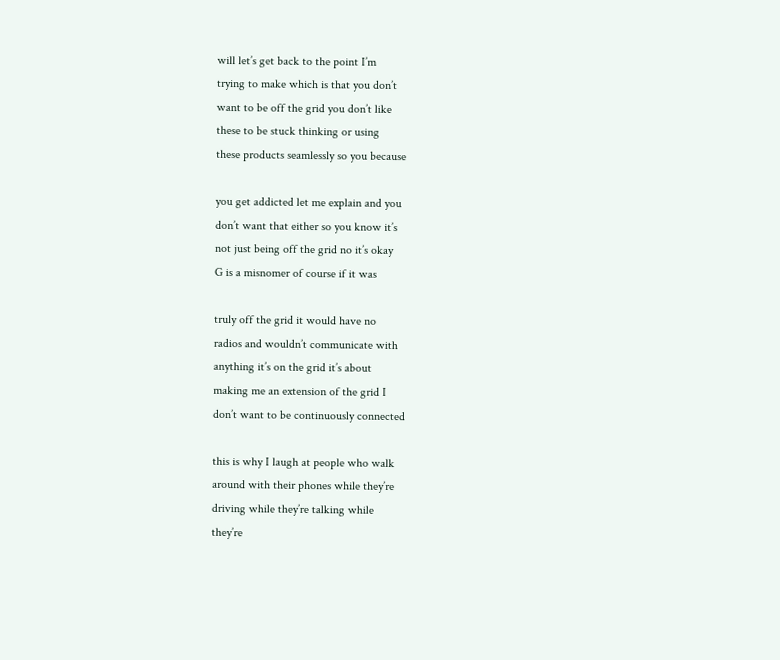will let’s get back to the point I’m
trying to make which is that you don’t
want to be off the grid you don’t like
these to be stuck thinking or using
these products seamlessly so you because

you get addicted let me explain and you
don’t want that either so you know it’s
not just being off the grid no it’s okay
G is a misnomer of course if it was

truly off the grid it would have no
radios and wouldn’t communicate with
anything it’s on the grid it’s about
making me an extension of the grid I
don’t want to be continuously connected

this is why I laugh at people who walk
around with their phones while they’re
driving while they’re talking while
they’re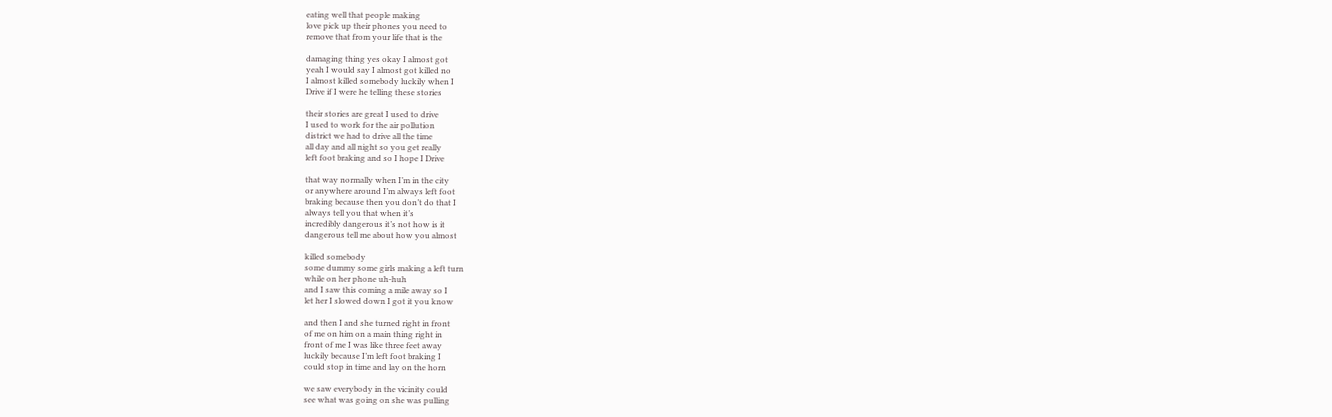eating well that people making
love pick up their phones you need to
remove that from your life that is the

damaging thing yes okay I almost got
yeah I would say I almost got killed no
I almost killed somebody luckily when I
Drive if I were he telling these stories

their stories are great I used to drive
I used to work for the air pollution
district we had to drive all the time
all day and all night so you get really
left foot braking and so I hope I Drive

that way normally when I’m in the city
or anywhere around I’m always left foot
braking because then you don’t do that I
always tell you that when it’s
incredibly dangerous it’s not how is it
dangerous tell me about how you almost

killed somebody
some dummy some girls making a left turn
while on her phone uh-huh
and I saw this coming a mile away so I
let her I slowed down I got it you know

and then I and she turned right in front
of me on him on a main thing right in
front of me I was like three feet away
luckily because I’m left foot braking I
could stop in time and lay on the horn

we saw everybody in the vicinity could
see what was going on she was pulling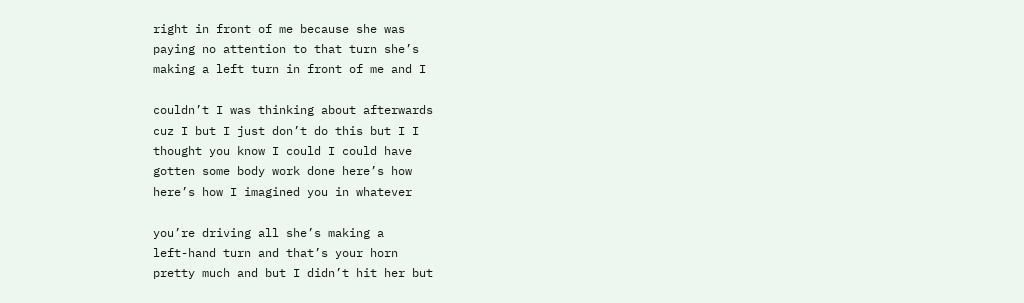right in front of me because she was
paying no attention to that turn she’s
making a left turn in front of me and I

couldn’t I was thinking about afterwards
cuz I but I just don’t do this but I I
thought you know I could I could have
gotten some body work done here’s how
here’s how I imagined you in whatever

you’re driving all she’s making a
left-hand turn and that’s your horn
pretty much and but I didn’t hit her but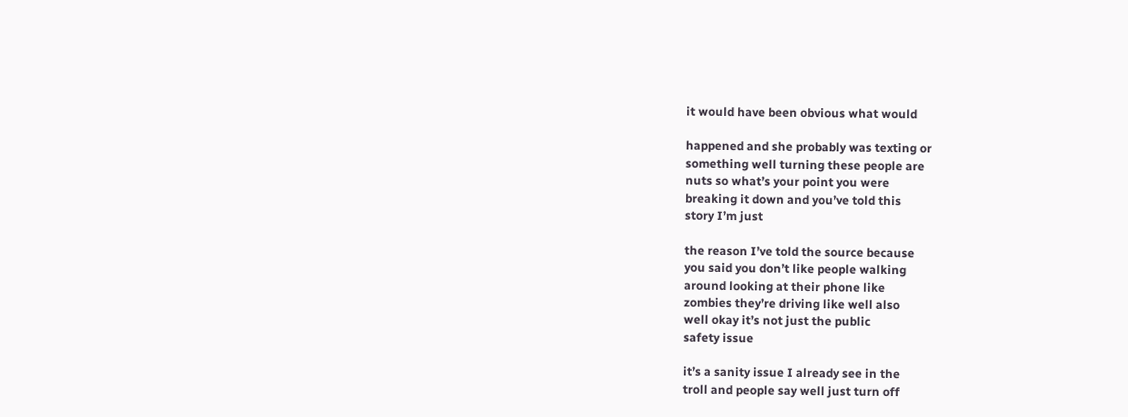it would have been obvious what would

happened and she probably was texting or
something well turning these people are
nuts so what’s your point you were
breaking it down and you’ve told this
story I’m just

the reason I’ve told the source because
you said you don’t like people walking
around looking at their phone like
zombies they’re driving like well also
well okay it’s not just the public
safety issue

it’s a sanity issue I already see in the
troll and people say well just turn off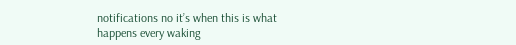notifications no it’s when this is what
happens every waking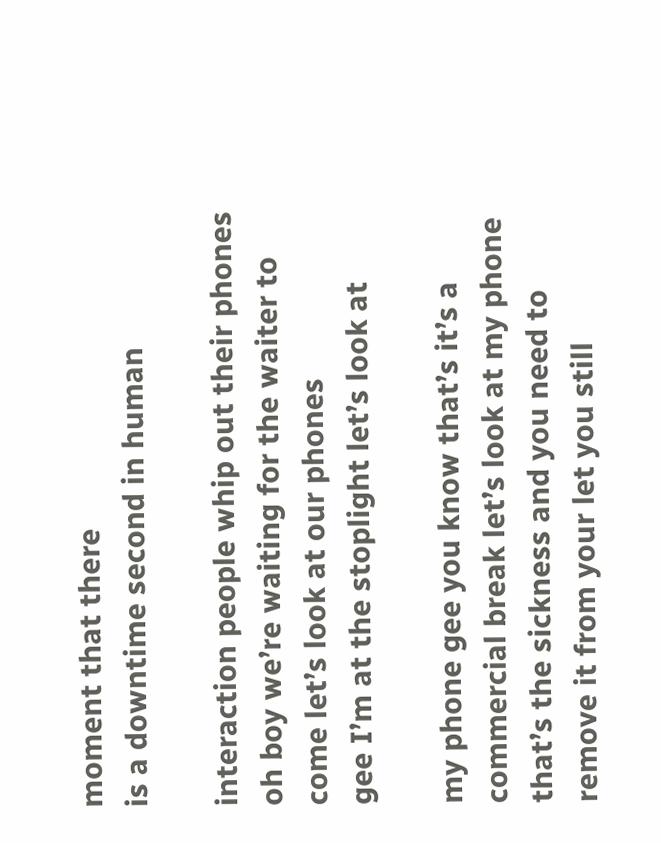moment that there
is a downtime second in human

interaction people whip out their phones
oh boy we’re waiting for the waiter to
come let’s look at our phones
gee I’m at the stoplight let’s look at

my phone gee you know that’s it’s a
commercial break let’s look at my phone
that’s the sickness and you need to
remove it from your let you still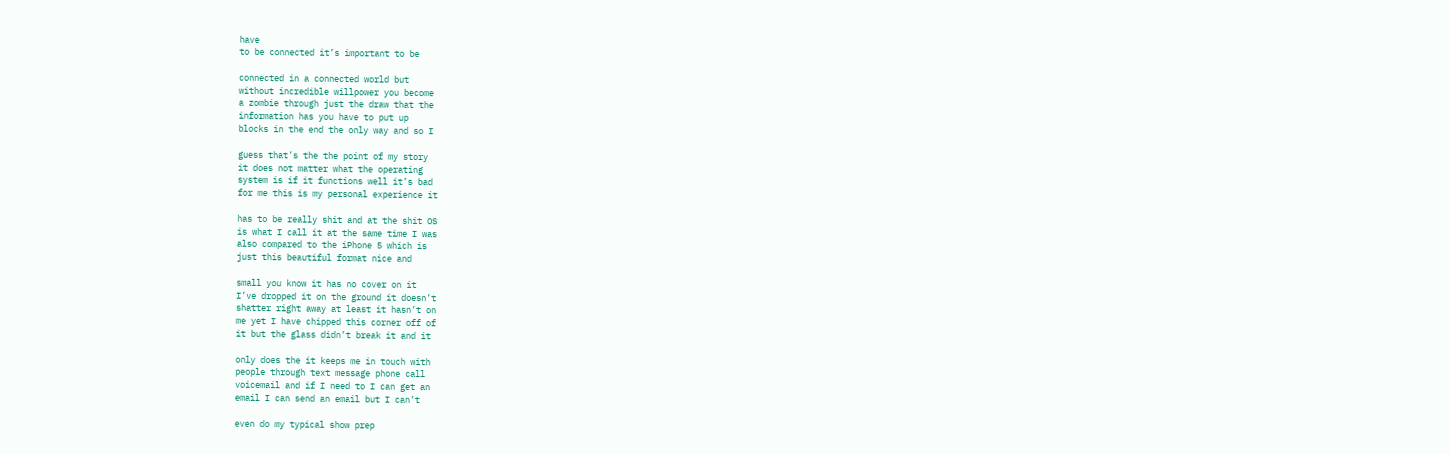have
to be connected it’s important to be

connected in a connected world but
without incredible willpower you become
a zombie through just the draw that the
information has you have to put up
blocks in the end the only way and so I

guess that’s the the point of my story
it does not matter what the operating
system is if it functions well it’s bad
for me this is my personal experience it

has to be really shit and at the shit OS
is what I call it at the same time I was
also compared to the iPhone 5 which is
just this beautiful format nice and

small you know it has no cover on it
I’ve dropped it on the ground it doesn’t
shatter right away at least it hasn’t on
me yet I have chipped this corner off of
it but the glass didn’t break it and it

only does the it keeps me in touch with
people through text message phone call
voicemail and if I need to I can get an
email I can send an email but I can’t

even do my typical show prep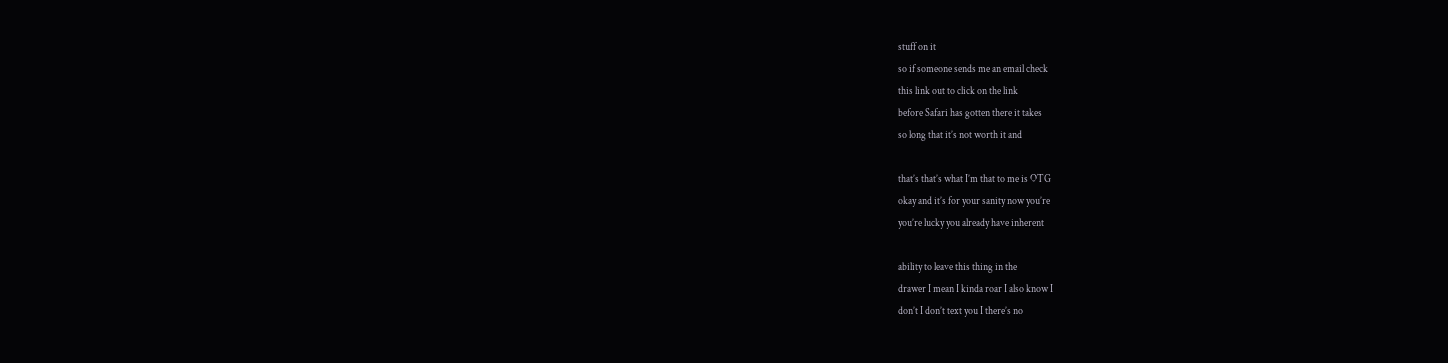stuff on it
so if someone sends me an email check
this link out to click on the link
before Safari has gotten there it takes
so long that it’s not worth it and

that’s that’s what I’m that to me is OTG
okay and it’s for your sanity now you’re
you’re lucky you already have inherent

ability to leave this thing in the
drawer I mean I kinda roar I also know I
don’t I don’t text you I there’s no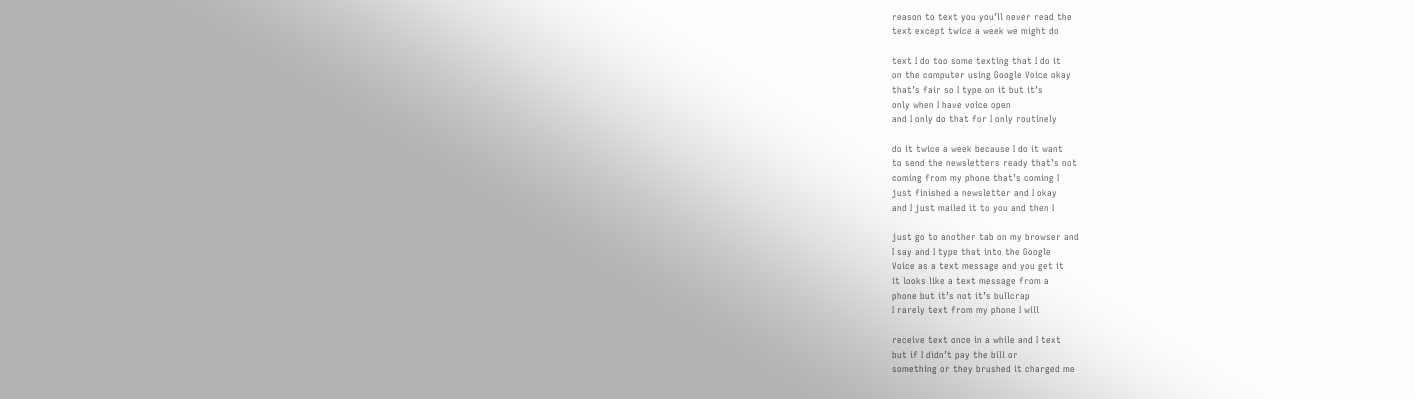reason to text you you’ll never read the
text except twice a week we might do

text I do too some texting that I do it
on the computer using Google Voice okay
that’s fair so I type on it but it’s
only when I have voice open
and I only do that for I only routinely

do it twice a week because I do it want
to send the newsletters ready that’s not
coming from my phone that’s coming I
just finished a newsletter and I okay
and I just mailed it to you and then I

just go to another tab on my browser and
I say and I type that into the Google
Voice as a text message and you get it
it looks like a text message from a
phone but it’s not it’s bullcrap
I rarely text from my phone I will

receive text once in a while and I text
but if I didn’t pay the bill or
something or they brushed it charged me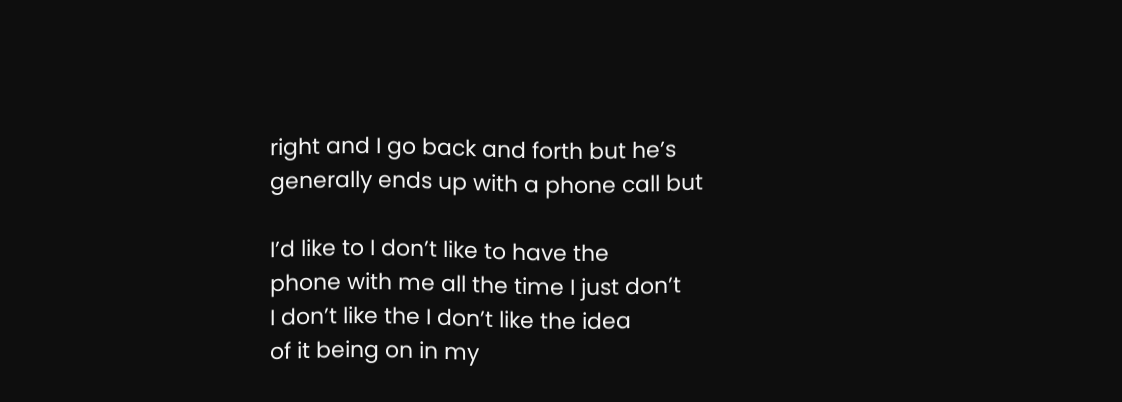right and I go back and forth but he’s
generally ends up with a phone call but

I’d like to I don’t like to have the
phone with me all the time I just don’t
I don’t like the I don’t like the idea
of it being on in my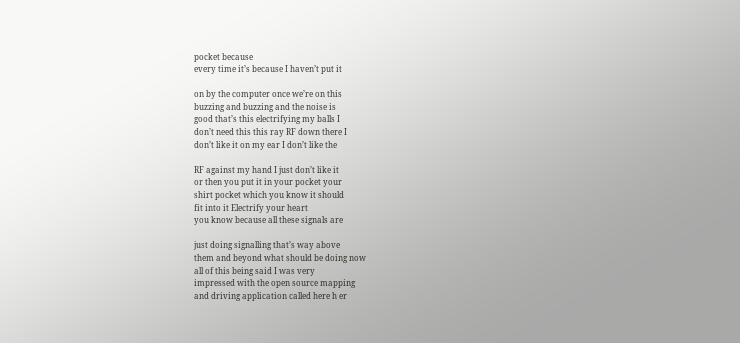pocket because
every time it’s because I haven’t put it

on by the computer once we’re on this
buzzing and buzzing and the noise is
good that’s this electrifying my balls I
don’t need this this ray RF down there I
don’t like it on my ear I don’t like the

RF against my hand I just don’t like it
or then you put it in your pocket your
shirt pocket which you know it should
fit into it Electrify your heart
you know because all these signals are

just doing signalling that’s way above
them and beyond what should be doing now
all of this being said I was very
impressed with the open source mapping
and driving application called here h er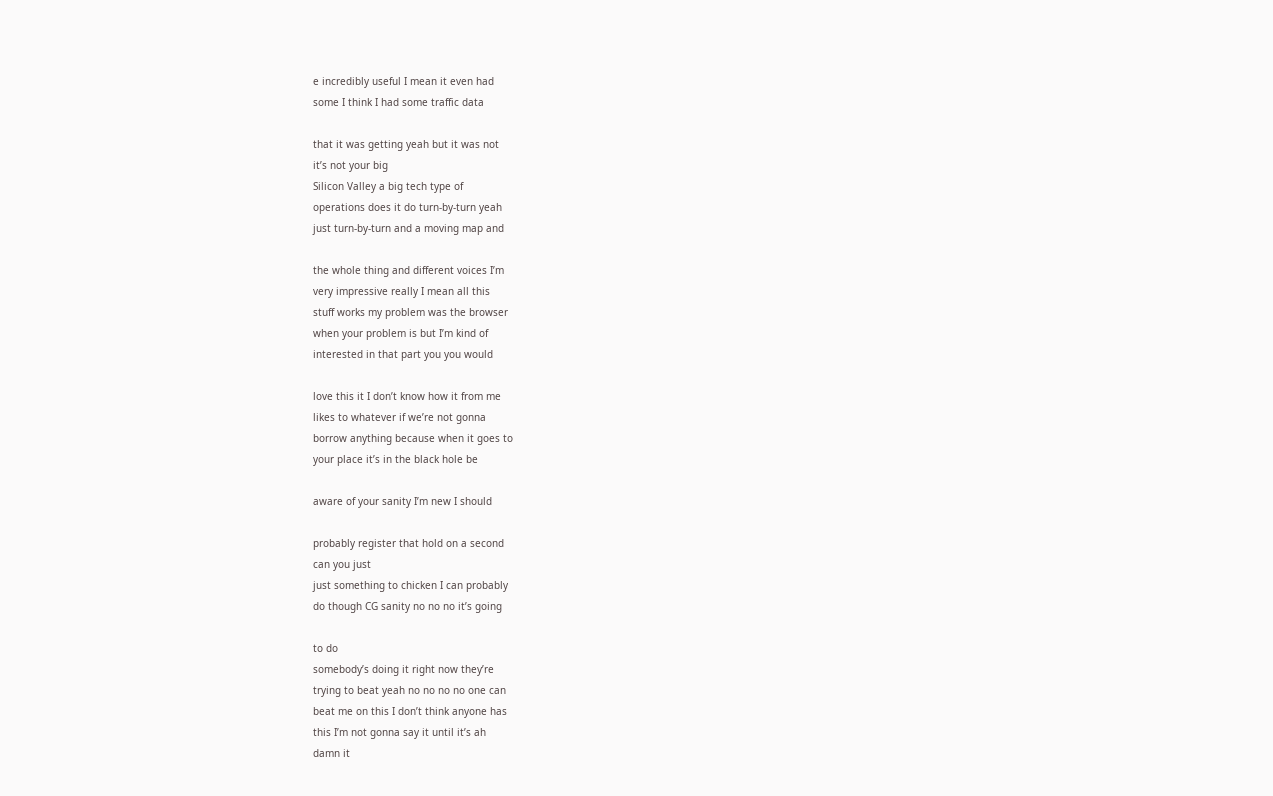e incredibly useful I mean it even had
some I think I had some traffic data

that it was getting yeah but it was not
it’s not your big
Silicon Valley a big tech type of
operations does it do turn-by-turn yeah
just turn-by-turn and a moving map and

the whole thing and different voices I’m
very impressive really I mean all this
stuff works my problem was the browser
when your problem is but I’m kind of
interested in that part you you would

love this it I don’t know how it from me
likes to whatever if we’re not gonna
borrow anything because when it goes to
your place it’s in the black hole be

aware of your sanity I’m new I should

probably register that hold on a second
can you just
just something to chicken I can probably
do though CG sanity no no no it’s going

to do
somebody’s doing it right now they’re
trying to beat yeah no no no no one can
beat me on this I don’t think anyone has
this I’m not gonna say it until it’s ah
damn it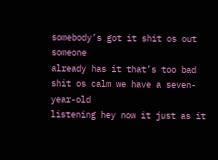somebody’s got it shit os out someone
already has it that’s too bad
shit os calm we have a seven-year-old
listening hey now it just as it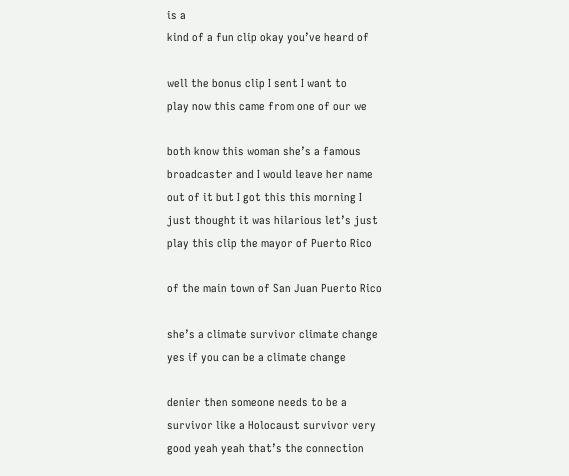is a
kind of a fun clip okay you’ve heard of

well the bonus clip I sent I want to
play now this came from one of our we

both know this woman she’s a famous
broadcaster and I would leave her name
out of it but I got this this morning I
just thought it was hilarious let’s just
play this clip the mayor of Puerto Rico

of the main town of San Juan Puerto Rico

she’s a climate survivor climate change
yes if you can be a climate change

denier then someone needs to be a
survivor like a Holocaust survivor very
good yeah yeah that’s the connection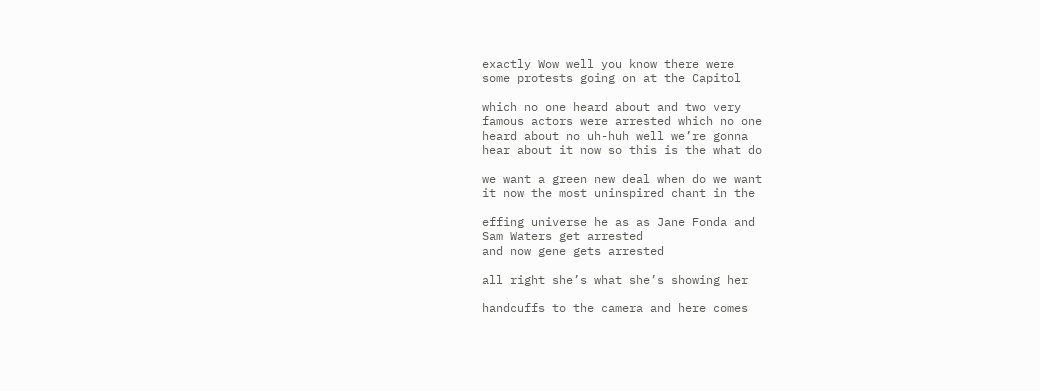exactly Wow well you know there were
some protests going on at the Capitol

which no one heard about and two very
famous actors were arrested which no one
heard about no uh-huh well we’re gonna
hear about it now so this is the what do

we want a green new deal when do we want
it now the most uninspired chant in the

effing universe he as as Jane Fonda and
Sam Waters get arrested
and now gene gets arrested

all right she’s what she’s showing her

handcuffs to the camera and here comes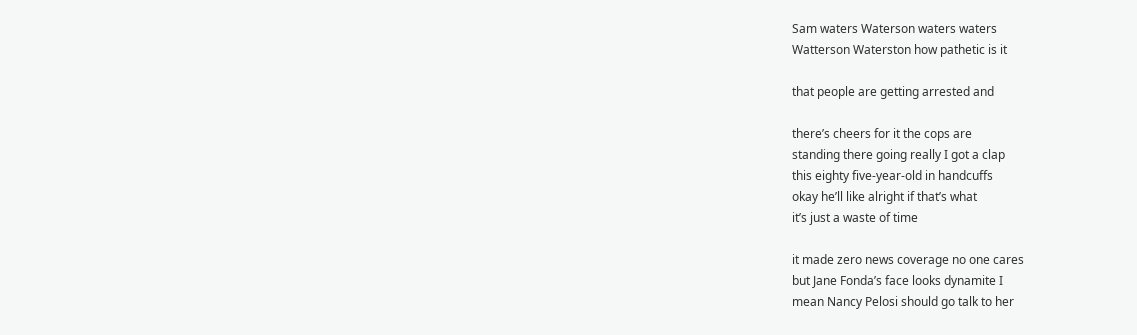Sam waters Waterson waters waters
Watterson Waterston how pathetic is it

that people are getting arrested and

there’s cheers for it the cops are
standing there going really I got a clap
this eighty five-year-old in handcuffs
okay he’ll like alright if that’s what
it’s just a waste of time

it made zero news coverage no one cares
but Jane Fonda’s face looks dynamite I
mean Nancy Pelosi should go talk to her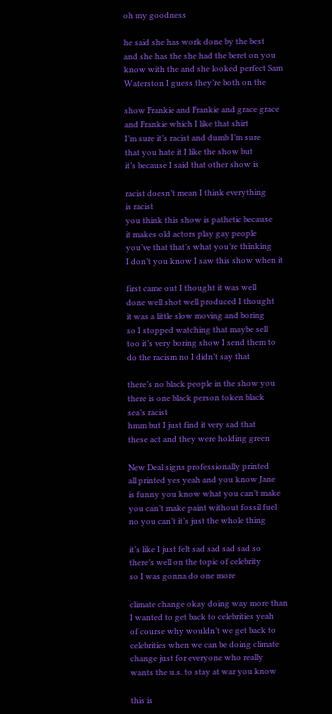oh my goodness

he said she has work done by the best
and she has the she had the beret on you
know with the and she looked perfect Sam
Waterston I guess they’re both on the

show Frankie and Frankie and grace grace
and Frankie which I like that shirt
I’m sure it’s racist and dumb I’m sure
that you hate it I like the show but
it’s because I said that other show is

racist doesn’t mean I think everything
is racist
you think this show is pathetic because
it makes old actors play gay people
you’ve that that’s what you’re thinking
I don’t you know I saw this show when it

first came out I thought it was well
done well shot well produced I thought
it was a little slow moving and boring
so I stopped watching that maybe sell
too it’s very boring show I send them to
do the racism no I didn’t say that

there’s no black people in the show you
there is one black person token black
sea’s racist
hmm but I just find it very sad that
these act and they were holding green

New Deal signs professionally printed
all printed yes yeah and you know Jane
is funny you know what you can’t make
you can’t make paint without fossil fuel
no you can’t it’s just the whole thing

it’s like I just felt sad sad sad sad so
there’s well on the topic of celebrity
so I was gonna do one more

climate change okay doing way more than
I wanted to get back to celebrities yeah
of course why wouldn’t we get back to
celebrities when we can be doing climate
change just for everyone who really
wants the u.s. to stay at war you know

this is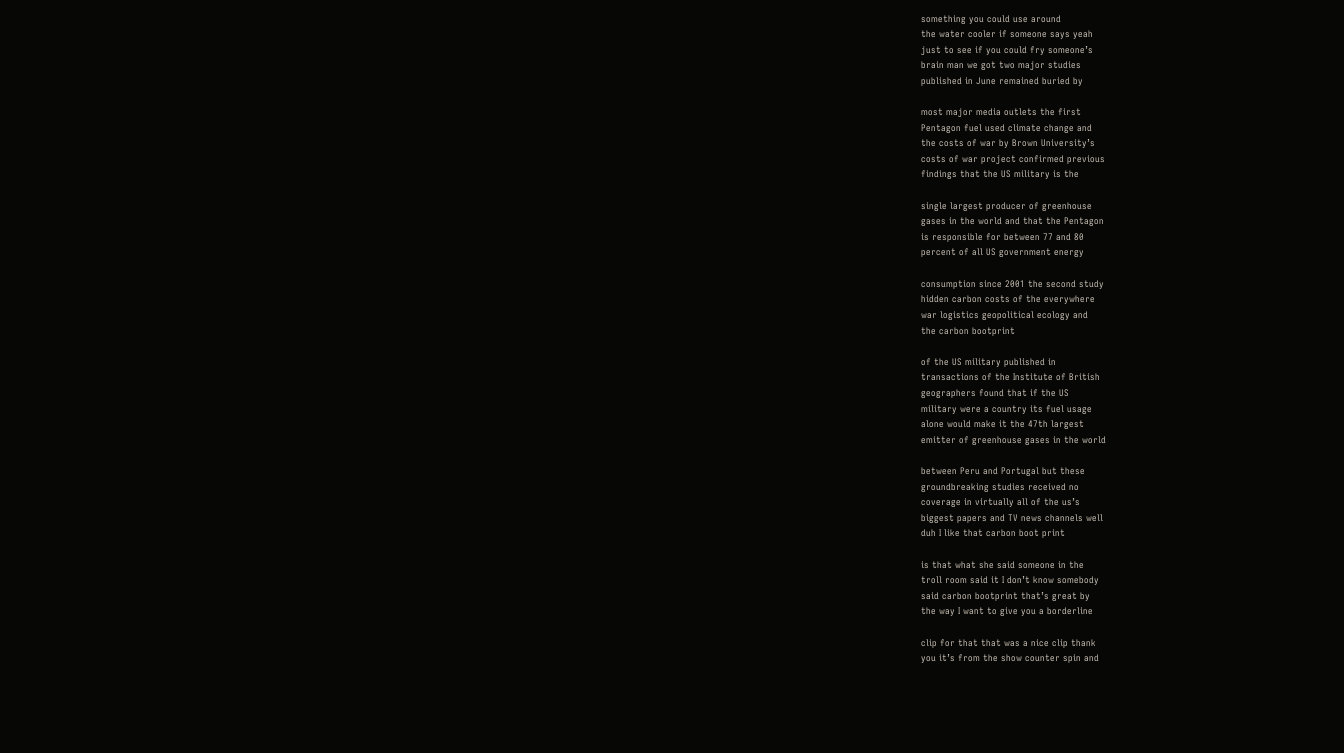something you could use around
the water cooler if someone says yeah
just to see if you could fry someone’s
brain man we got two major studies
published in June remained buried by

most major media outlets the first
Pentagon fuel used climate change and
the costs of war by Brown University’s
costs of war project confirmed previous
findings that the US military is the

single largest producer of greenhouse
gases in the world and that the Pentagon
is responsible for between 77 and 80
percent of all US government energy

consumption since 2001 the second study
hidden carbon costs of the everywhere
war logistics geopolitical ecology and
the carbon bootprint

of the US military published in
transactions of the Institute of British
geographers found that if the US
military were a country its fuel usage
alone would make it the 47th largest
emitter of greenhouse gases in the world

between Peru and Portugal but these
groundbreaking studies received no
coverage in virtually all of the us’s
biggest papers and TV news channels well
duh I like that carbon boot print

is that what she said someone in the
troll room said it I don’t know somebody
said carbon bootprint that’s great by
the way I want to give you a borderline

clip for that that was a nice clip thank
you it’s from the show counter spin and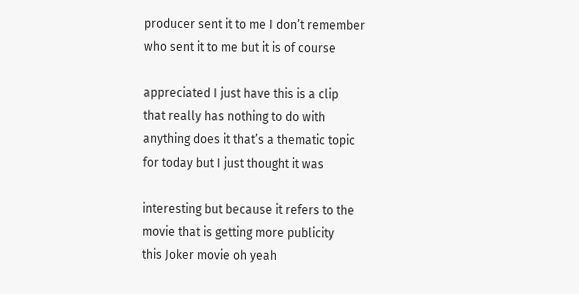producer sent it to me I don’t remember
who sent it to me but it is of course

appreciated I just have this is a clip
that really has nothing to do with
anything does it that’s a thematic topic
for today but I just thought it was

interesting but because it refers to the
movie that is getting more publicity
this Joker movie oh yeah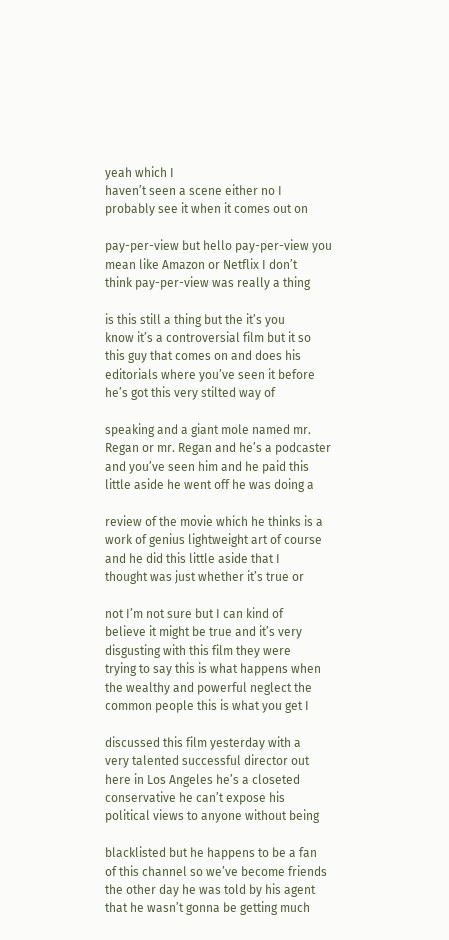yeah which I
haven’t seen a scene either no I
probably see it when it comes out on

pay-per-view but hello pay-per-view you
mean like Amazon or Netflix I don’t
think pay-per-view was really a thing

is this still a thing but the it’s you
know it’s a controversial film but it so
this guy that comes on and does his
editorials where you’ve seen it before
he’s got this very stilted way of

speaking and a giant mole named mr.
Regan or mr. Regan and he’s a podcaster
and you’ve seen him and he paid this
little aside he went off he was doing a

review of the movie which he thinks is a
work of genius lightweight art of course
and he did this little aside that I
thought was just whether it’s true or

not I’m not sure but I can kind of
believe it might be true and it’s very
disgusting with this film they were
trying to say this is what happens when
the wealthy and powerful neglect the
common people this is what you get I

discussed this film yesterday with a
very talented successful director out
here in Los Angeles he’s a closeted
conservative he can’t expose his
political views to anyone without being

blacklisted but he happens to be a fan
of this channel so we’ve become friends
the other day he was told by his agent
that he wasn’t gonna be getting much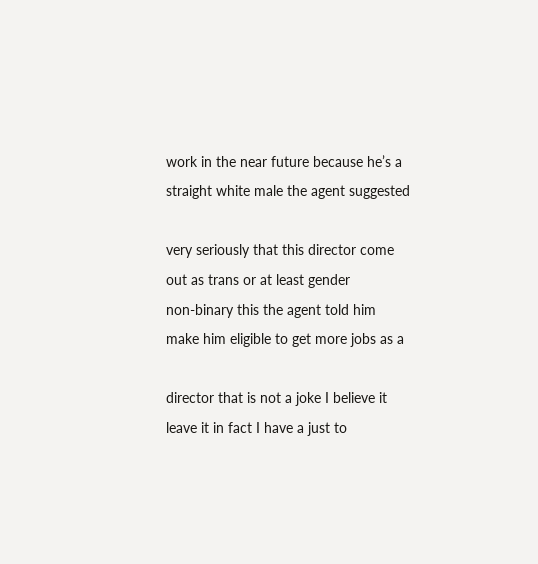work in the near future because he’s a
straight white male the agent suggested

very seriously that this director come
out as trans or at least gender
non-binary this the agent told him
make him eligible to get more jobs as a

director that is not a joke I believe it
leave it in fact I have a just to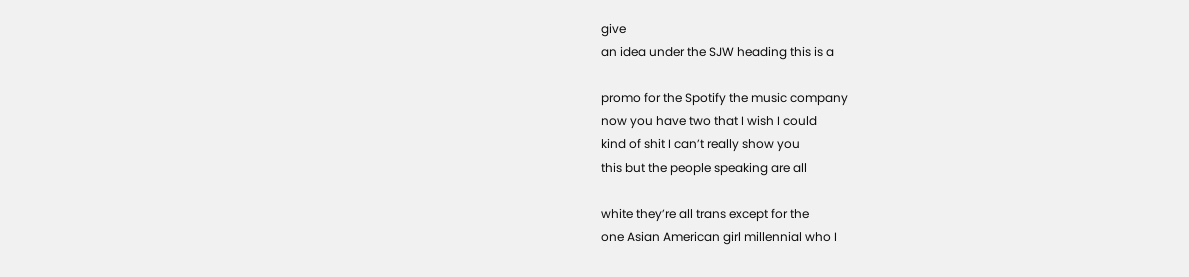give
an idea under the SJW heading this is a

promo for the Spotify the music company
now you have two that I wish I could
kind of shit I can’t really show you
this but the people speaking are all

white they’re all trans except for the
one Asian American girl millennial who I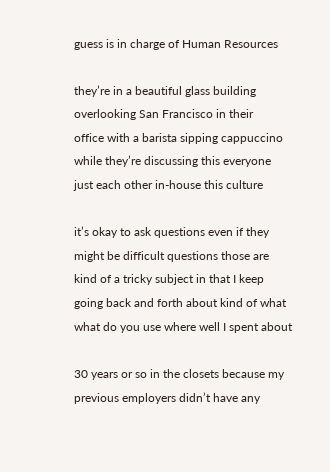guess is in charge of Human Resources

they’re in a beautiful glass building
overlooking San Francisco in their
office with a barista sipping cappuccino
while they’re discussing this everyone
just each other in-house this culture

it’s okay to ask questions even if they
might be difficult questions those are
kind of a tricky subject in that I keep
going back and forth about kind of what
what do you use where well I spent about

30 years or so in the closets because my
previous employers didn’t have any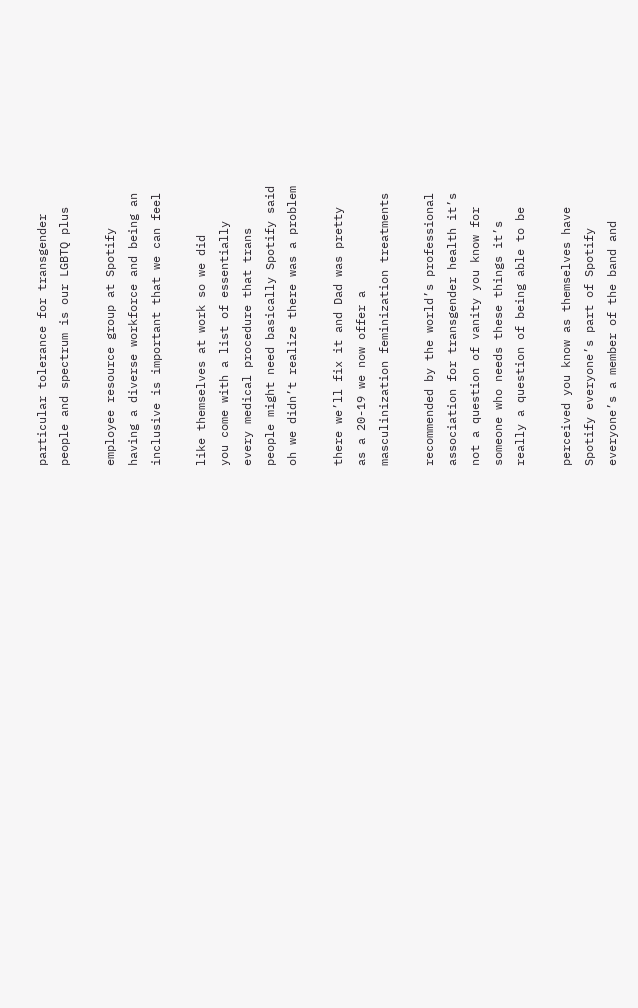particular tolerance for transgender
people and spectrum is our LGBTQ plus

employee resource group at Spotify
having a diverse workforce and being an
inclusive is important that we can feel

like themselves at work so we did
you come with a list of essentially
every medical procedure that trans
people might need basically Spotify said
oh we didn’t realize there was a problem

there we’ll fix it and Dad was pretty
as a 20-19 we now offer a
masculinization feminization treatments

recommended by the world’s professional
association for transgender health it’s
not a question of vanity you know for
someone who needs these things it’s
really a question of being able to be

perceived you know as themselves have
Spotify everyone’s part of Spotify
everyone’s a member of the band and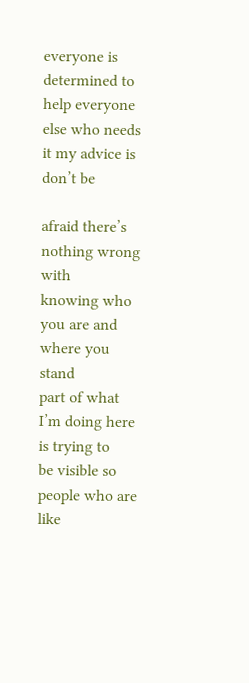everyone is determined to help everyone
else who needs it my advice is don’t be

afraid there’s nothing wrong with
knowing who you are and where you stand
part of what I’m doing here is trying to
be visible so people who are like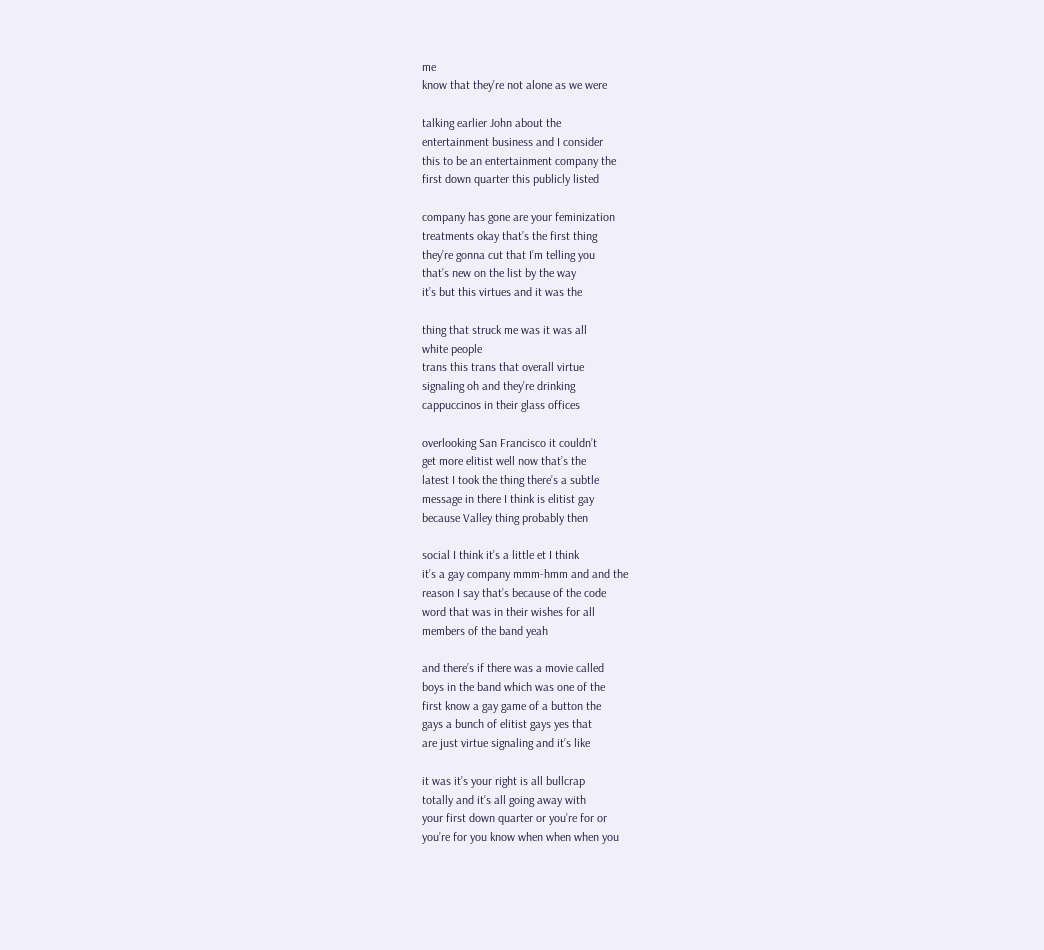me
know that they’re not alone as we were

talking earlier John about the
entertainment business and I consider
this to be an entertainment company the
first down quarter this publicly listed

company has gone are your feminization
treatments okay that’s the first thing
they’re gonna cut that I’m telling you
that’s new on the list by the way
it’s but this virtues and it was the

thing that struck me was it was all
white people
trans this trans that overall virtue
signaling oh and they’re drinking
cappuccinos in their glass offices

overlooking San Francisco it couldn’t
get more elitist well now that’s the
latest I took the thing there’s a subtle
message in there I think is elitist gay
because Valley thing probably then

social I think it’s a little et I think
it’s a gay company mmm-hmm and and the
reason I say that’s because of the code
word that was in their wishes for all
members of the band yeah

and there’s if there was a movie called
boys in the band which was one of the
first know a gay game of a button the
gays a bunch of elitist gays yes that
are just virtue signaling and it’s like

it was it’s your right is all bullcrap
totally and it’s all going away with
your first down quarter or you’re for or
you’re for you know when when when you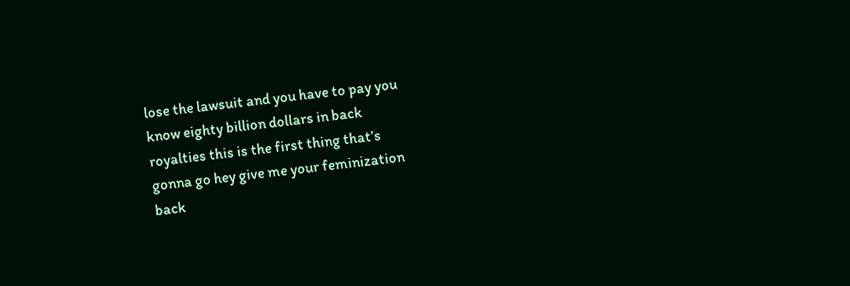lose the lawsuit and you have to pay you
know eighty billion dollars in back
royalties this is the first thing that’s
gonna go hey give me your feminization
back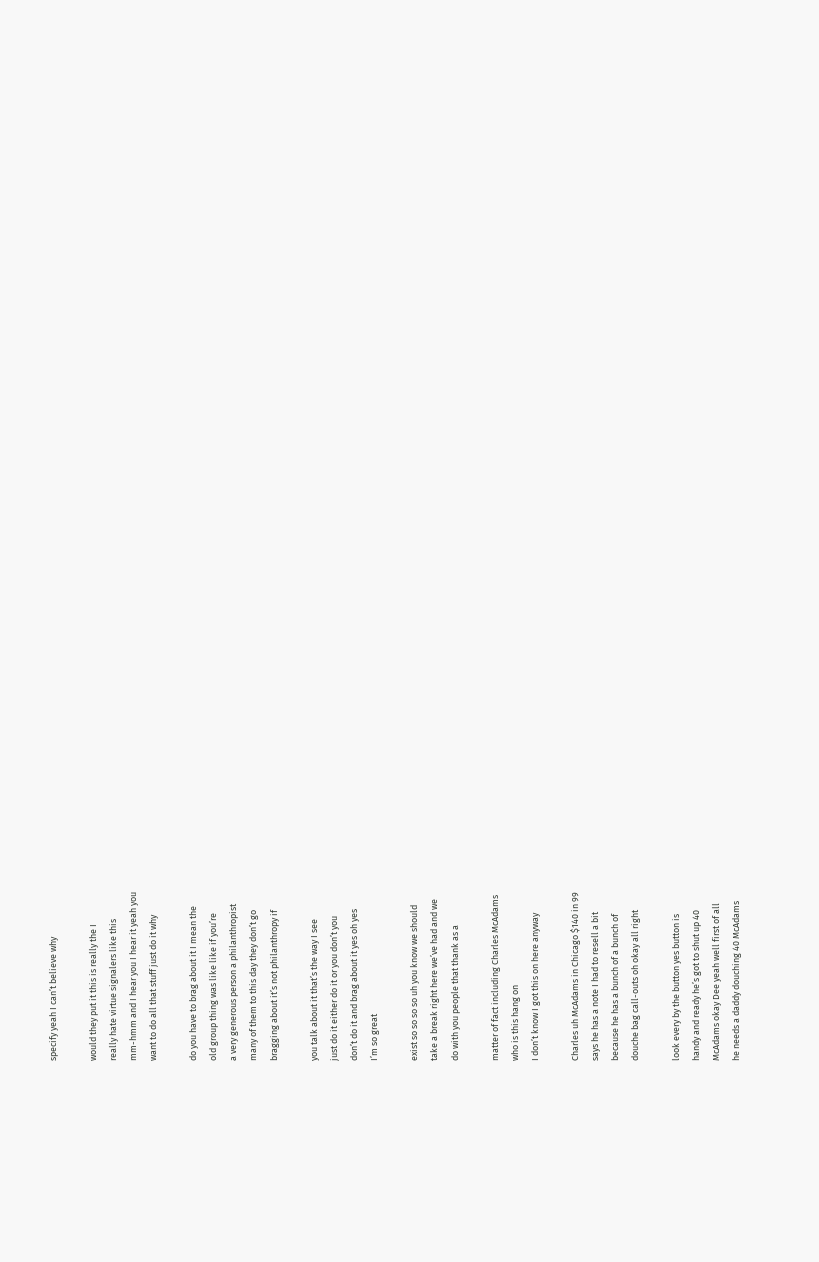specify yeah I can’t believe why

would they put it this is really the I
really hate virtue signalers like this
mm-hmm and I hear you I hear it yeah you
want to do all that stuff just do it why

do you have to brag about it I mean the
old group thing was like like if you’re
a very generous person a philanthropist
many of them to this day they don’t go
bragging about it’s not philanthropy if

you talk about it that’s the way I see
just do it either do it or you don’t you
don’t do it and brag about it yes oh yes
I’m so great

exist so so so so uh you know we should
take a break right here we’ve had and we
do with you people that thank as a

matter of fact including Charles McAdams
who is this hang on
I don’t know I got this on here anyway

Charles uh McAdams in Chicago $140 in 99
says he has a note I had to resell a bit
because he has a bunch of a bunch of
douche bag call-outs oh okay all right

look every by the button yes button is
handy and ready he’s got to shut up 40
McAdams okay Dee yeah well first of all
he needs a daddy douching 40 McAdams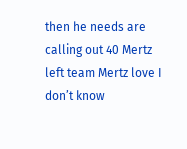then he needs are calling out 40 Mertz
left team Mertz love I don’t know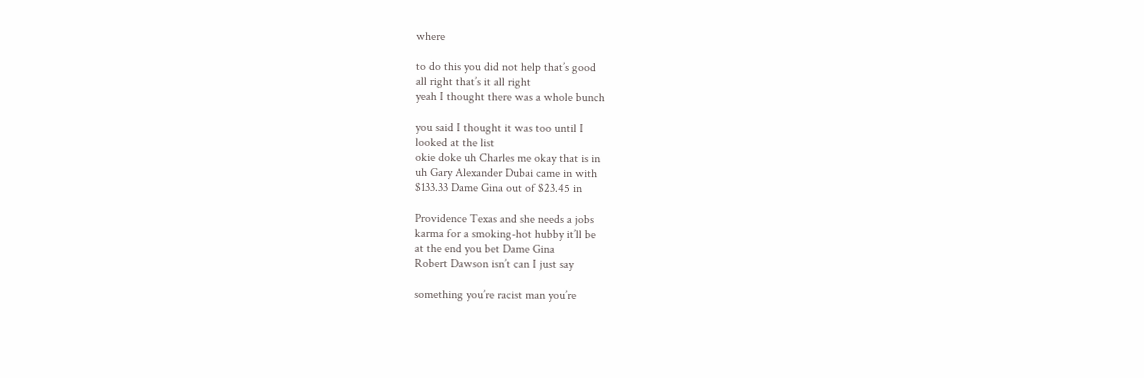where

to do this you did not help that’s good
all right that’s it all right
yeah I thought there was a whole bunch

you said I thought it was too until I
looked at the list
okie doke uh Charles me okay that is in
uh Gary Alexander Dubai came in with
$133.33 Dame Gina out of $23.45 in

Providence Texas and she needs a jobs
karma for a smoking-hot hubby it’ll be
at the end you bet Dame Gina
Robert Dawson isn’t can I just say

something you’re racist man you’re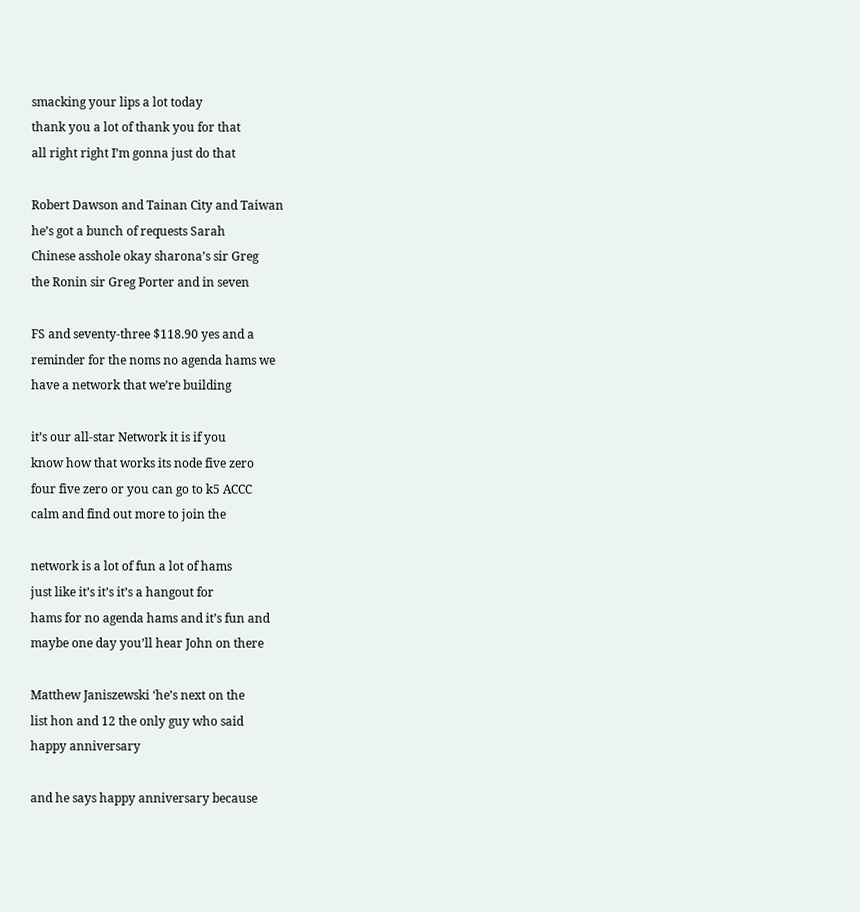smacking your lips a lot today
thank you a lot of thank you for that
all right right I’m gonna just do that

Robert Dawson and Tainan City and Taiwan
he’s got a bunch of requests Sarah
Chinese asshole okay sharona’s sir Greg
the Ronin sir Greg Porter and in seven

FS and seventy-three $118.90 yes and a
reminder for the noms no agenda hams we
have a network that we’re building

it’s our all-star Network it is if you
know how that works its node five zero
four five zero or you can go to k5 ACCC
calm and find out more to join the

network is a lot of fun a lot of hams
just like it’s it’s it’s a hangout for
hams for no agenda hams and it’s fun and
maybe one day you’ll hear John on there

Matthew Janiszewski ‘he’s next on the
list hon and 12 the only guy who said
happy anniversary

and he says happy anniversary because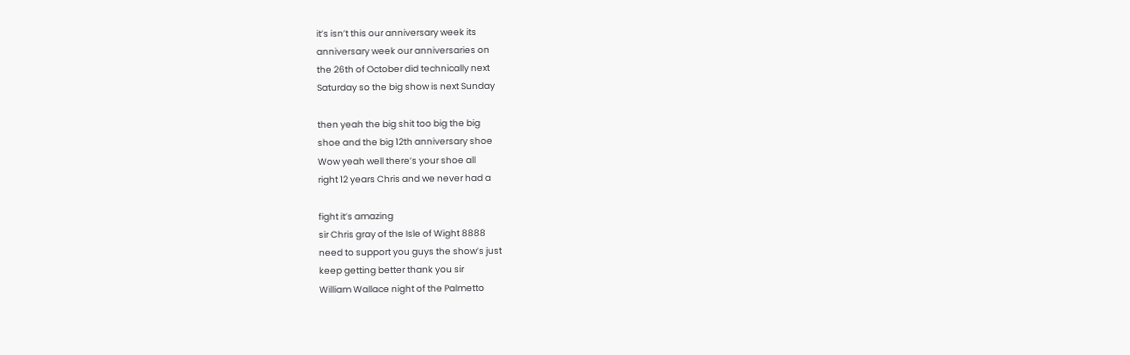it’s isn’t this our anniversary week its
anniversary week our anniversaries on
the 26th of October did technically next
Saturday so the big show is next Sunday

then yeah the big shit too big the big
shoe and the big 12th anniversary shoe
Wow yeah well there’s your shoe all
right 12 years Chris and we never had a

fight it’s amazing
sir Chris gray of the Isle of Wight 8888
need to support you guys the show’s just
keep getting better thank you sir
William Wallace night of the Palmetto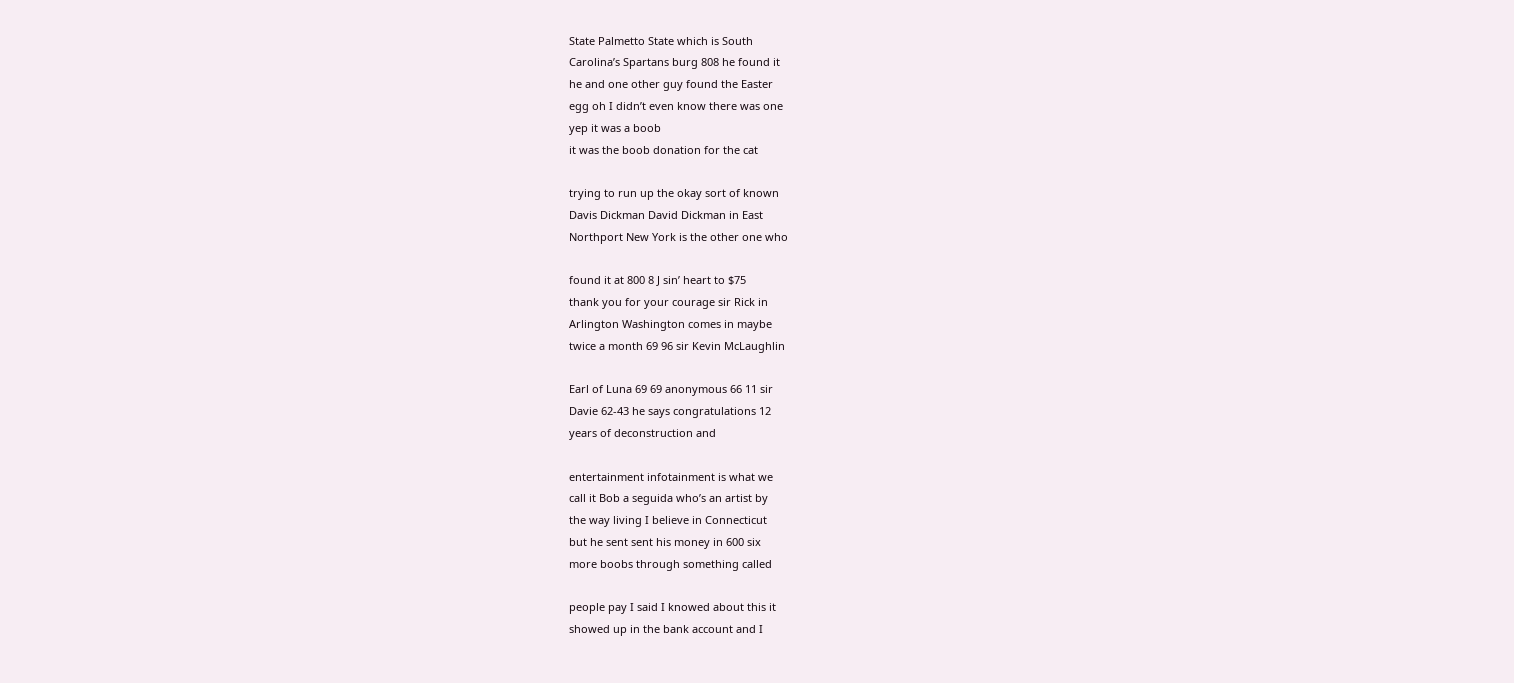State Palmetto State which is South
Carolina’s Spartans burg 808 he found it
he and one other guy found the Easter
egg oh I didn’t even know there was one
yep it was a boob
it was the boob donation for the cat

trying to run up the okay sort of known
Davis Dickman David Dickman in East
Northport New York is the other one who

found it at 800 8 J sin’ heart to $75
thank you for your courage sir Rick in
Arlington Washington comes in maybe
twice a month 69 96 sir Kevin McLaughlin

Earl of Luna 69 69 anonymous 66 11 sir
Davie 62-43 he says congratulations 12
years of deconstruction and

entertainment infotainment is what we
call it Bob a seguida who’s an artist by
the way living I believe in Connecticut
but he sent sent his money in 600 six
more boobs through something called

people pay I said I knowed about this it
showed up in the bank account and I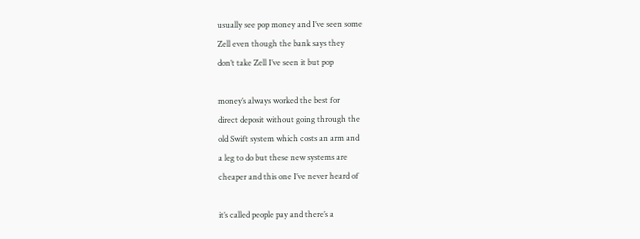usually see pop money and I’ve seen some
Zell even though the bank says they
don’t take Zell I’ve seen it but pop

money’s always worked the best for
direct deposit without going through the
old Swift system which costs an arm and
a leg to do but these new systems are
cheaper and this one I’ve never heard of

it’s called people pay and there’s a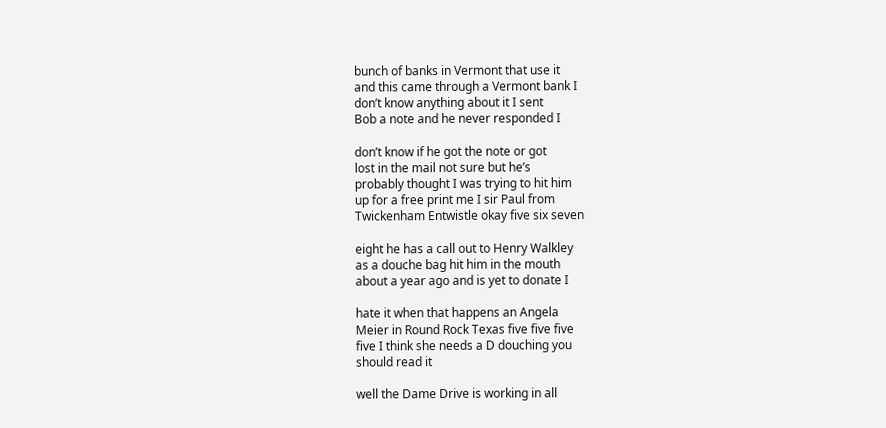bunch of banks in Vermont that use it
and this came through a Vermont bank I
don’t know anything about it I sent
Bob a note and he never responded I

don’t know if he got the note or got
lost in the mail not sure but he’s
probably thought I was trying to hit him
up for a free print me I sir Paul from
Twickenham Entwistle okay five six seven

eight he has a call out to Henry Walkley
as a douche bag hit him in the mouth
about a year ago and is yet to donate I

hate it when that happens an Angela
Meier in Round Rock Texas five five five
five I think she needs a D douching you
should read it

well the Dame Drive is working in all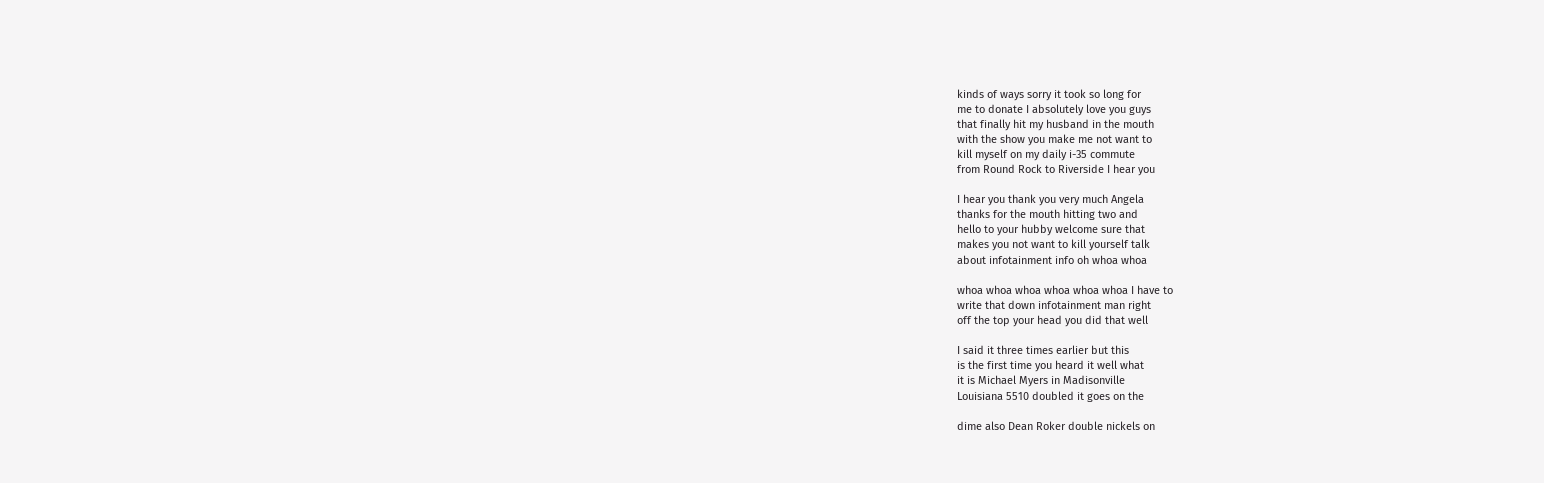kinds of ways sorry it took so long for
me to donate I absolutely love you guys
that finally hit my husband in the mouth
with the show you make me not want to
kill myself on my daily i-35 commute
from Round Rock to Riverside I hear you

I hear you thank you very much Angela
thanks for the mouth hitting two and
hello to your hubby welcome sure that
makes you not want to kill yourself talk
about infotainment info oh whoa whoa

whoa whoa whoa whoa whoa whoa I have to
write that down infotainment man right
off the top your head you did that well

I said it three times earlier but this
is the first time you heard it well what
it is Michael Myers in Madisonville
Louisiana 5510 doubled it goes on the

dime also Dean Roker double nickels on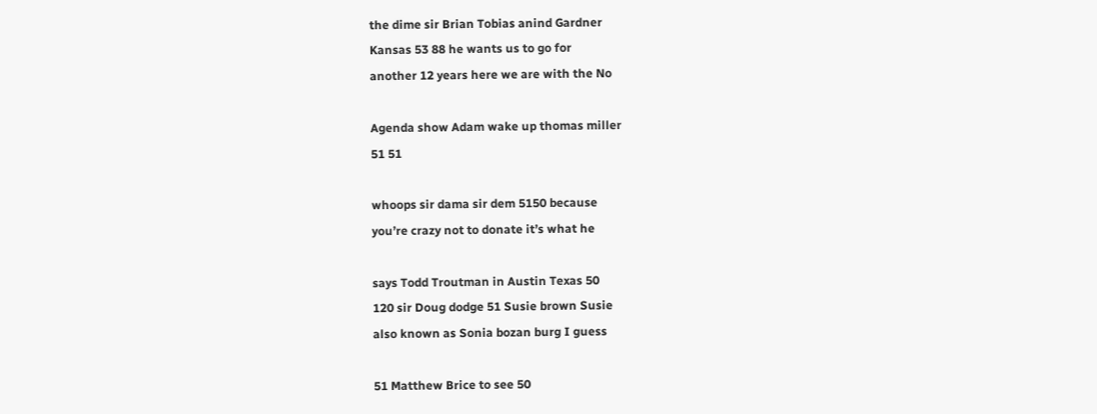the dime sir Brian Tobias anind Gardner
Kansas 53 88 he wants us to go for
another 12 years here we are with the No

Agenda show Adam wake up thomas miller
51 51

whoops sir dama sir dem 5150 because
you’re crazy not to donate it’s what he

says Todd Troutman in Austin Texas 50
120 sir Doug dodge 51 Susie brown Susie
also known as Sonia bozan burg I guess

51 Matthew Brice to see 50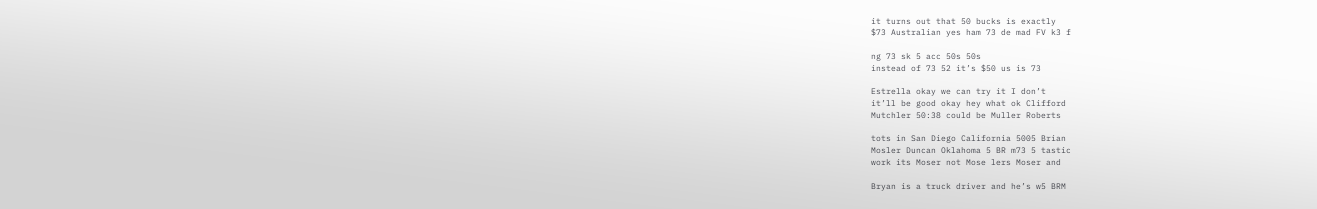it turns out that 50 bucks is exactly
$73 Australian yes ham 73 de mad FV k3 f

ng 73 sk 5 acc 50s 50s
instead of 73 52 it’s $50 us is 73

Estrella okay we can try it I don’t
it’ll be good okay hey what ok Clifford
Mutchler 50:38 could be Muller Roberts

tots in San Diego California 5005 Brian
Mosler Duncan Oklahoma 5 BR m73 5 tastic
work its Moser not Mose lers Moser and

Bryan is a truck driver and he’s w5 BRM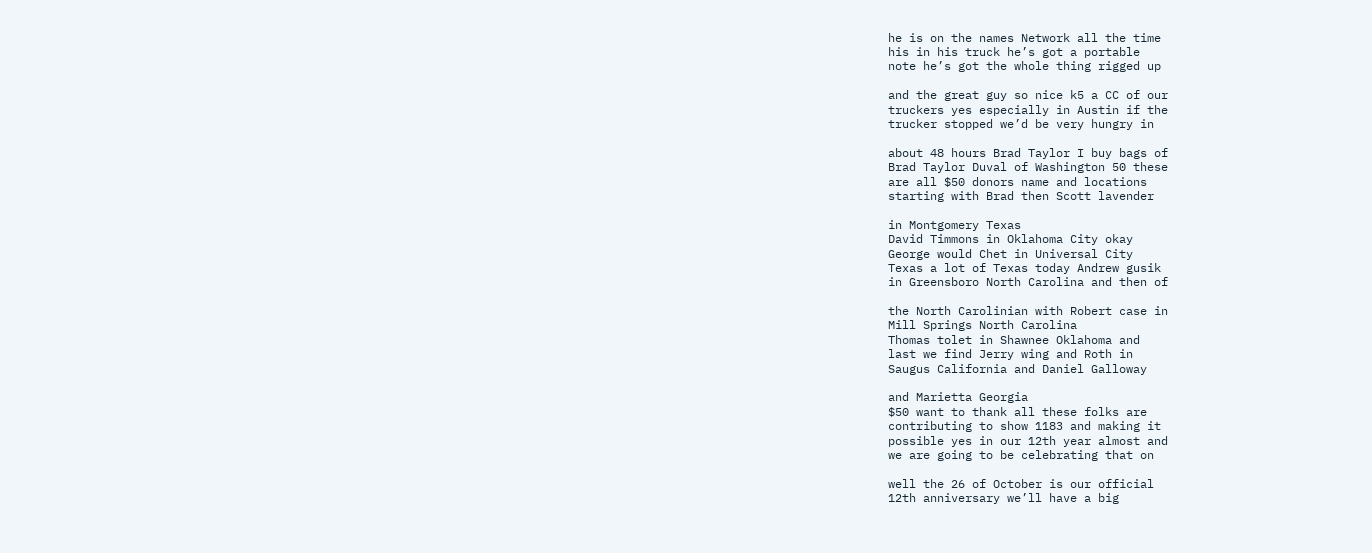he is on the names Network all the time
his in his truck he’s got a portable
note he’s got the whole thing rigged up

and the great guy so nice k5 a CC of our
truckers yes especially in Austin if the
trucker stopped we’d be very hungry in

about 48 hours Brad Taylor I buy bags of
Brad Taylor Duval of Washington 50 these
are all $50 donors name and locations
starting with Brad then Scott lavender

in Montgomery Texas
David Timmons in Oklahoma City okay
George would Chet in Universal City
Texas a lot of Texas today Andrew gusik
in Greensboro North Carolina and then of

the North Carolinian with Robert case in
Mill Springs North Carolina
Thomas tolet in Shawnee Oklahoma and
last we find Jerry wing and Roth in
Saugus California and Daniel Galloway

and Marietta Georgia
$50 want to thank all these folks are
contributing to show 1183 and making it
possible yes in our 12th year almost and
we are going to be celebrating that on

well the 26 of October is our official
12th anniversary we’ll have a big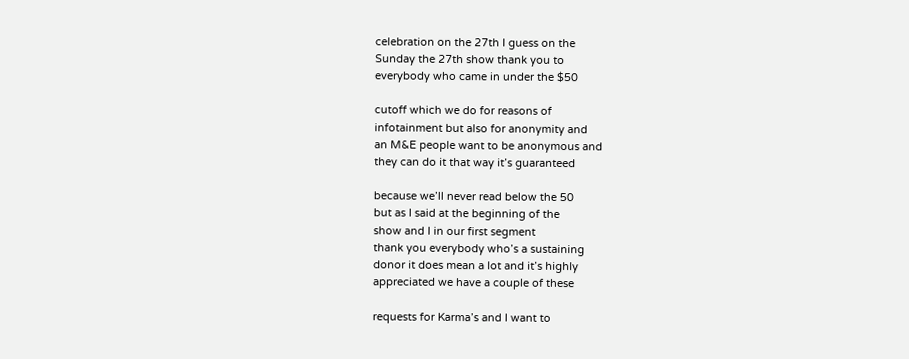celebration on the 27th I guess on the
Sunday the 27th show thank you to
everybody who came in under the $50

cutoff which we do for reasons of
infotainment but also for anonymity and
an M&E people want to be anonymous and
they can do it that way it’s guaranteed

because we’ll never read below the 50
but as I said at the beginning of the
show and I in our first segment
thank you everybody who’s a sustaining
donor it does mean a lot and it’s highly
appreciated we have a couple of these

requests for Karma’s and I want to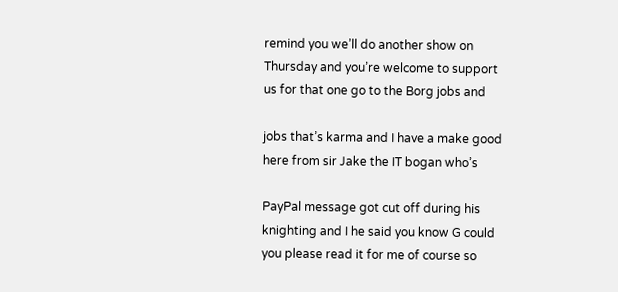remind you we’ll do another show on
Thursday and you’re welcome to support
us for that one go to the Borg jobs and

jobs that’s karma and I have a make good
here from sir Jake the IT bogan who’s

PayPal message got cut off during his
knighting and I he said you know G could
you please read it for me of course so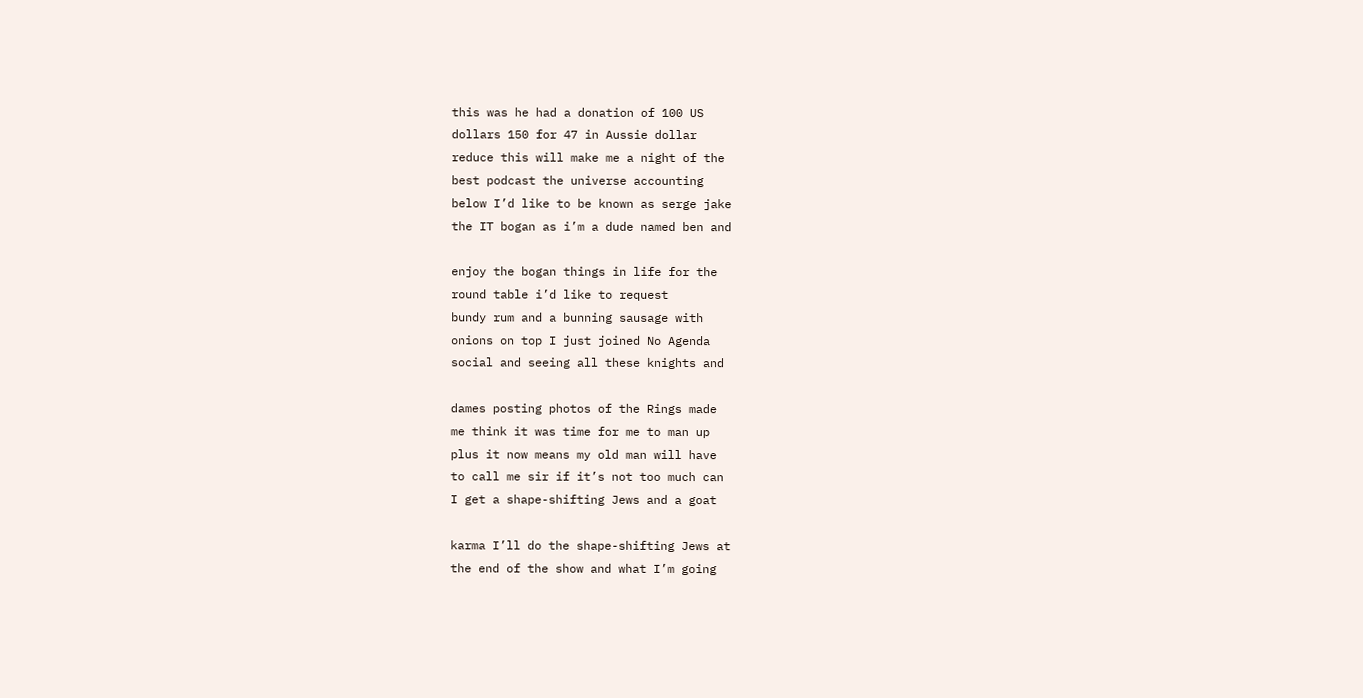this was he had a donation of 100 US
dollars 150 for 47 in Aussie dollar
reduce this will make me a night of the
best podcast the universe accounting
below I’d like to be known as serge jake
the IT bogan as i’m a dude named ben and

enjoy the bogan things in life for the
round table i’d like to request
bundy rum and a bunning sausage with
onions on top I just joined No Agenda
social and seeing all these knights and

dames posting photos of the Rings made
me think it was time for me to man up
plus it now means my old man will have
to call me sir if it’s not too much can
I get a shape-shifting Jews and a goat

karma I’ll do the shape-shifting Jews at
the end of the show and what I’m going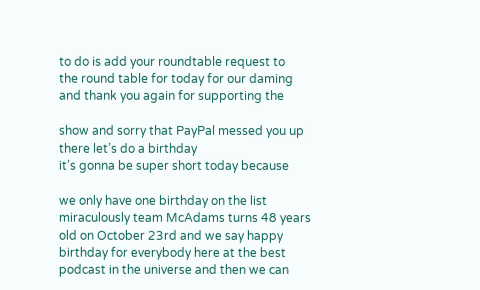to do is add your roundtable request to
the round table for today for our daming
and thank you again for supporting the

show and sorry that PayPal messed you up
there let’s do a birthday
it’s gonna be super short today because

we only have one birthday on the list
miraculously team McAdams turns 48 years
old on October 23rd and we say happy
birthday for everybody here at the best
podcast in the universe and then we can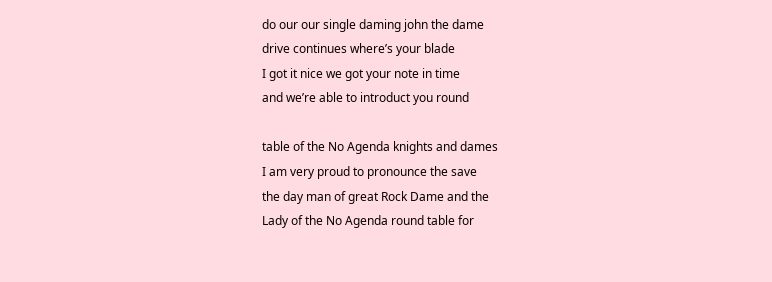do our our single daming john the dame
drive continues where’s your blade
I got it nice we got your note in time
and we’re able to introduct you round

table of the No Agenda knights and dames
I am very proud to pronounce the save
the day man of great Rock Dame and the
Lady of the No Agenda round table for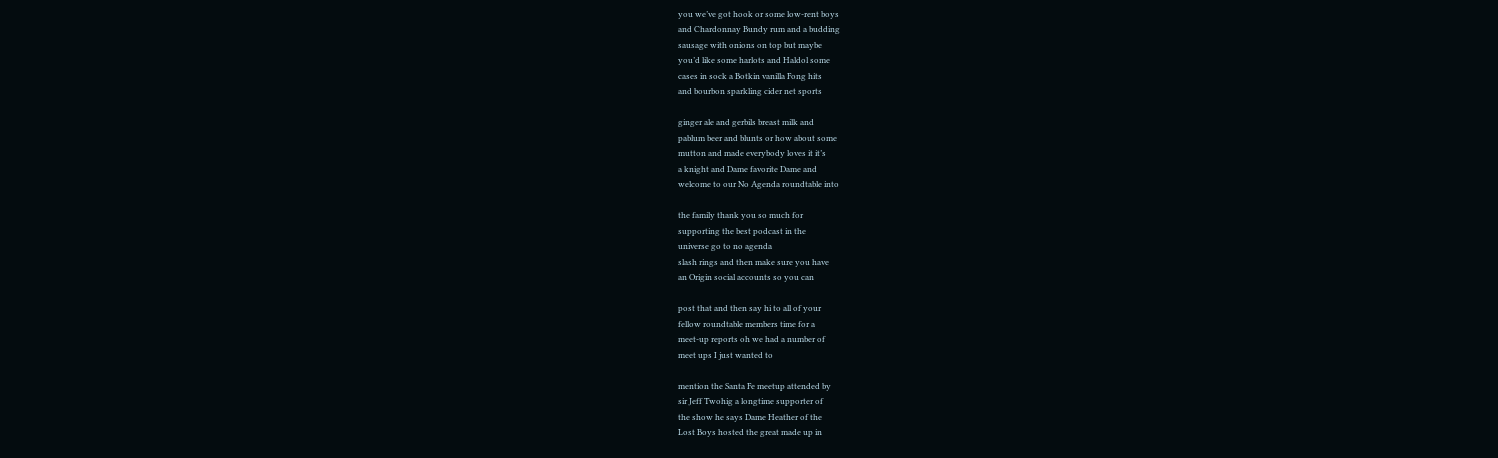you we’ve got hook or some low-rent boys
and Chardonnay Bundy rum and a budding
sausage with onions on top but maybe
you’d like some harlots and Haldol some
cases in sock a Botkin vanilla Fong hits
and bourbon sparkling cider net sports

ginger ale and gerbils breast milk and
pablum beer and blunts or how about some
mutton and made everybody loves it it’s
a knight and Dame favorite Dame and
welcome to our No Agenda roundtable into

the family thank you so much for
supporting the best podcast in the
universe go to no agenda
slash rings and then make sure you have
an Origin social accounts so you can

post that and then say hi to all of your
fellow roundtable members time for a
meet-up reports oh we had a number of
meet ups I just wanted to

mention the Santa Fe meetup attended by
sir Jeff Twohig a longtime supporter of
the show he says Dame Heather of the
Lost Boys hosted the great made up in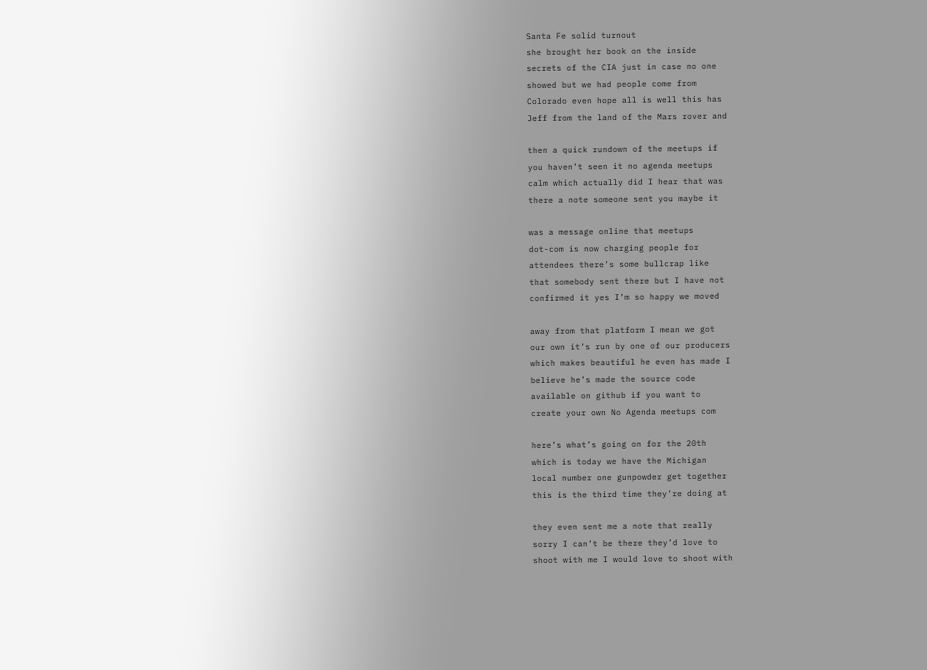Santa Fe solid turnout
she brought her book on the inside
secrets of the CIA just in case no one
showed but we had people come from
Colorado even hope all is well this has
Jeff from the land of the Mars rover and

then a quick rundown of the meetups if
you haven’t seen it no agenda meetups
calm which actually did I hear that was
there a note someone sent you maybe it

was a message online that meetups
dot-com is now charging people for
attendees there’s some bullcrap like
that somebody sent there but I have not
confirmed it yes I’m so happy we moved

away from that platform I mean we got
our own it’s run by one of our producers
which makes beautiful he even has made I
believe he’s made the source code
available on github if you want to
create your own No Agenda meetups com

here’s what’s going on for the 20th
which is today we have the Michigan
local number one gunpowder get together
this is the third time they’re doing at

they even sent me a note that really
sorry I can’t be there they’d love to
shoot with me I would love to shoot with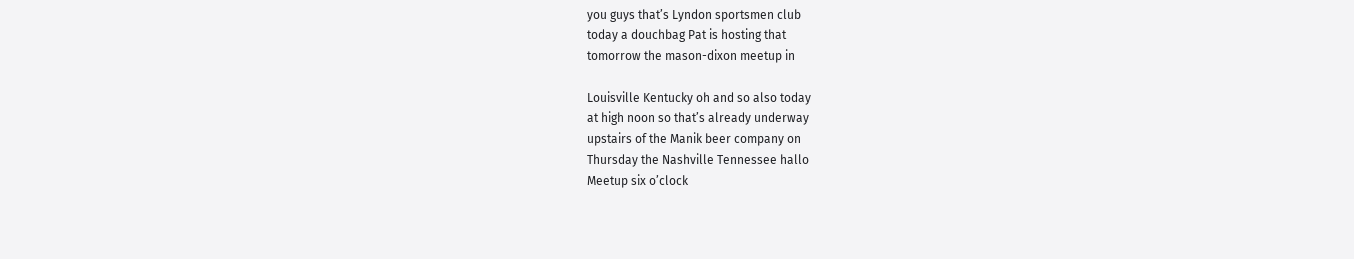you guys that’s Lyndon sportsmen club
today a douchbag Pat is hosting that
tomorrow the mason-dixon meetup in

Louisville Kentucky oh and so also today
at high noon so that’s already underway
upstairs of the Manik beer company on
Thursday the Nashville Tennessee hallo
Meetup six o’clock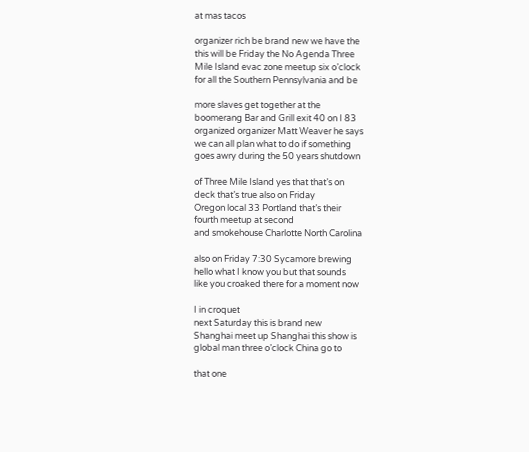at mas tacos

organizer rich be brand new we have the
this will be Friday the No Agenda Three
Mile Island evac zone meetup six o’clock
for all the Southern Pennsylvania and be

more slaves get together at the
boomerang Bar and Grill exit 40 on I 83
organized organizer Matt Weaver he says
we can all plan what to do if something
goes awry during the 50 years shutdown

of Three Mile Island yes that that’s on
deck that’s true also on Friday
Oregon local 33 Portland that’s their
fourth meetup at second
and smokehouse Charlotte North Carolina

also on Friday 7:30 Sycamore brewing
hello what I know you but that sounds
like you croaked there for a moment now

I in croquet
next Saturday this is brand new
Shanghai meet up Shanghai this show is
global man three o’clock China go to

that one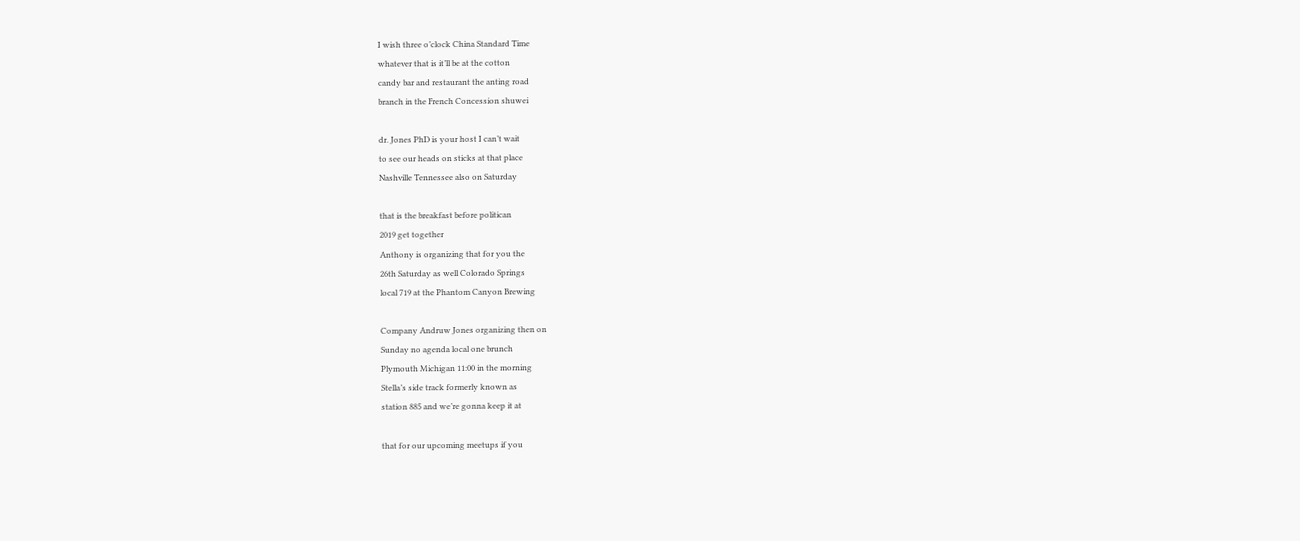I wish three o’clock China Standard Time
whatever that is it’ll be at the cotton
candy bar and restaurant the anting road
branch in the French Concession shuwei

dr. Jones PhD is your host I can’t wait
to see our heads on sticks at that place
Nashville Tennessee also on Saturday

that is the breakfast before politican
2019 get together
Anthony is organizing that for you the
26th Saturday as well Colorado Springs
local 719 at the Phantom Canyon Brewing

Company Andruw Jones organizing then on
Sunday no agenda local one brunch
Plymouth Michigan 11:00 in the morning
Stella’s side track formerly known as
station 885 and we’re gonna keep it at

that for our upcoming meetups if you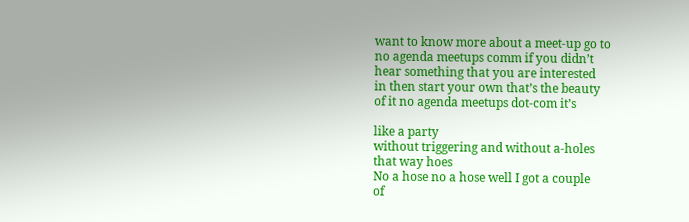want to know more about a meet-up go to
no agenda meetups comm if you didn’t
hear something that you are interested
in then start your own that’s the beauty
of it no agenda meetups dot-com it’s

like a party
without triggering and without a-holes
that way hoes
No a hose no a hose well I got a couple
of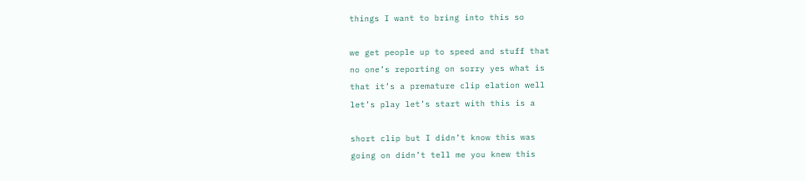things I want to bring into this so

we get people up to speed and stuff that
no one’s reporting on sorry yes what is
that it’s a premature clip elation well
let’s play let’s start with this is a

short clip but I didn’t know this was
going on didn’t tell me you knew this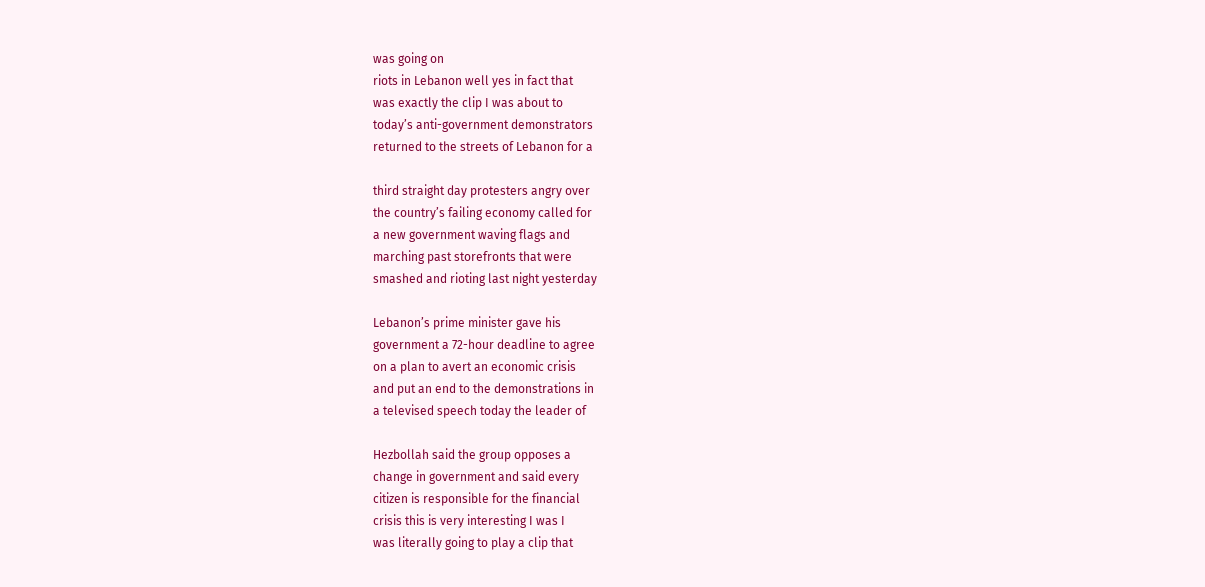was going on
riots in Lebanon well yes in fact that
was exactly the clip I was about to
today’s anti-government demonstrators
returned to the streets of Lebanon for a

third straight day protesters angry over
the country’s failing economy called for
a new government waving flags and
marching past storefronts that were
smashed and rioting last night yesterday

Lebanon’s prime minister gave his
government a 72-hour deadline to agree
on a plan to avert an economic crisis
and put an end to the demonstrations in
a televised speech today the leader of

Hezbollah said the group opposes a
change in government and said every
citizen is responsible for the financial
crisis this is very interesting I was I
was literally going to play a clip that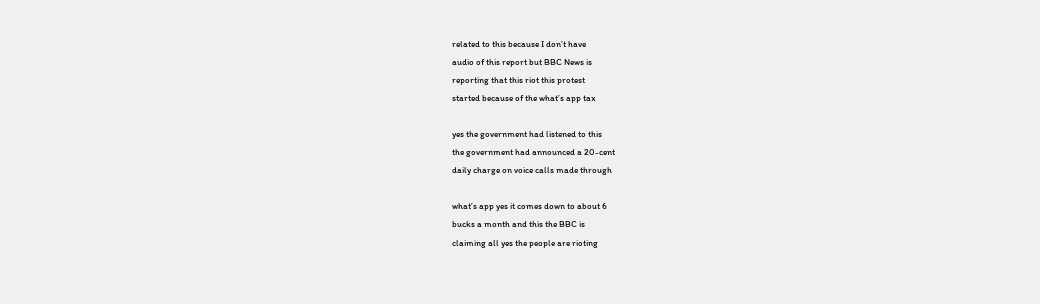related to this because I don’t have
audio of this report but BBC News is
reporting that this riot this protest
started because of the what’s app tax

yes the government had listened to this
the government had announced a 20-cent
daily charge on voice calls made through

what’s app yes it comes down to about 6
bucks a month and this the BBC is
claiming all yes the people are rioting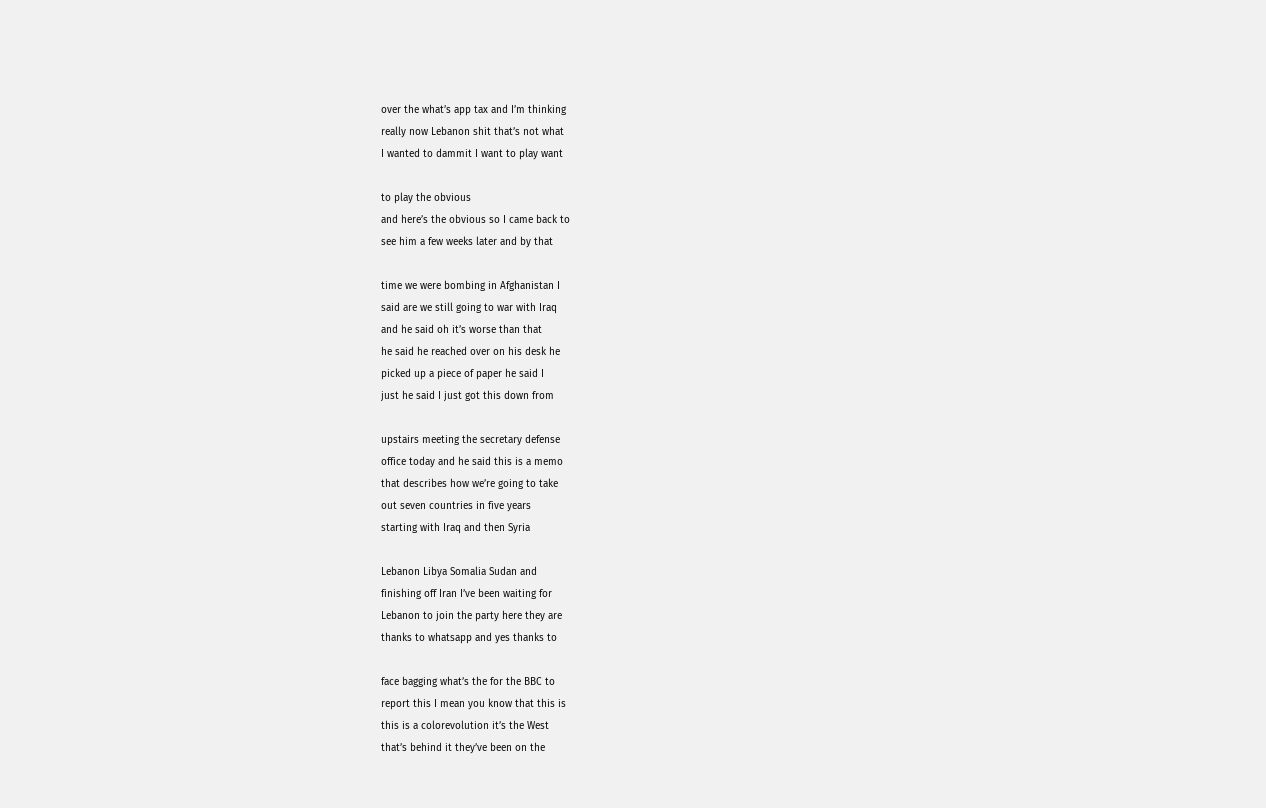over the what’s app tax and I’m thinking
really now Lebanon shit that’s not what
I wanted to dammit I want to play want

to play the obvious
and here’s the obvious so I came back to
see him a few weeks later and by that

time we were bombing in Afghanistan I
said are we still going to war with Iraq
and he said oh it’s worse than that
he said he reached over on his desk he
picked up a piece of paper he said I
just he said I just got this down from

upstairs meeting the secretary defense
office today and he said this is a memo
that describes how we’re going to take
out seven countries in five years
starting with Iraq and then Syria

Lebanon Libya Somalia Sudan and
finishing off Iran I’ve been waiting for
Lebanon to join the party here they are
thanks to whatsapp and yes thanks to

face bagging what’s the for the BBC to
report this I mean you know that this is
this is a colorevolution it’s the West
that’s behind it they’ve been on the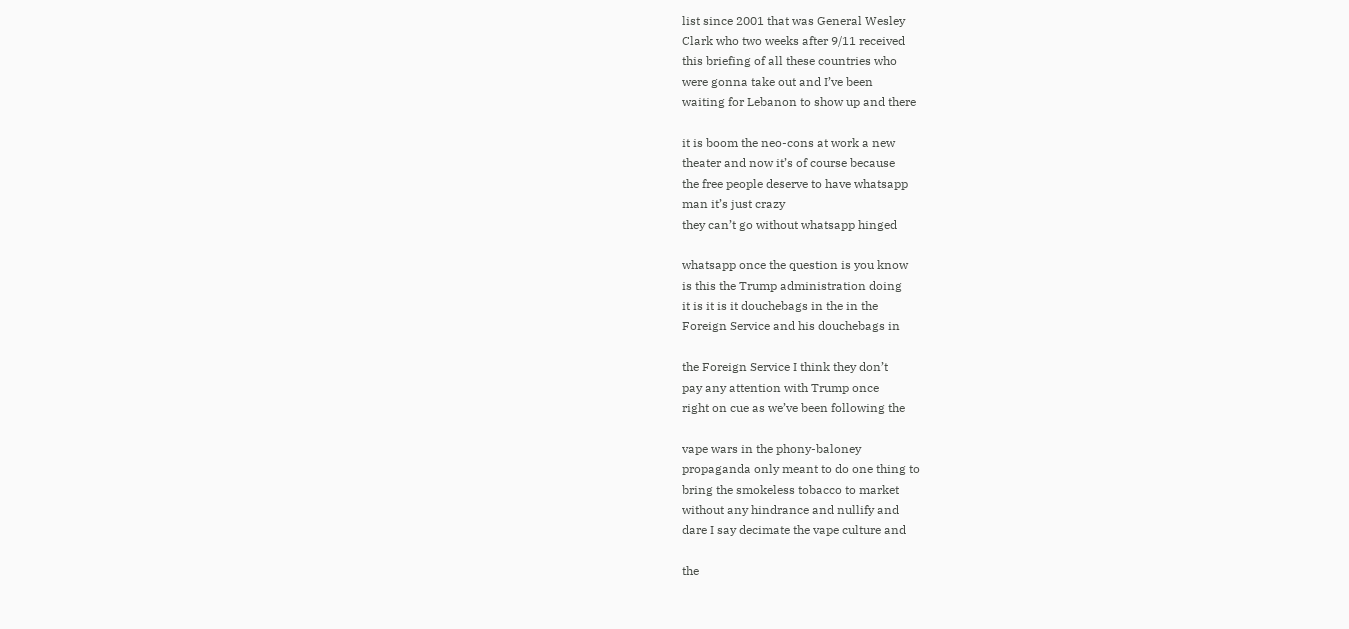list since 2001 that was General Wesley
Clark who two weeks after 9/11 received
this briefing of all these countries who
were gonna take out and I’ve been
waiting for Lebanon to show up and there

it is boom the neo-cons at work a new
theater and now it’s of course because
the free people deserve to have whatsapp
man it’s just crazy
they can’t go without whatsapp hinged

whatsapp once the question is you know
is this the Trump administration doing
it is it is it douchebags in the in the
Foreign Service and his douchebags in

the Foreign Service I think they don’t
pay any attention with Trump once
right on cue as we’ve been following the

vape wars in the phony-baloney
propaganda only meant to do one thing to
bring the smokeless tobacco to market
without any hindrance and nullify and
dare I say decimate the vape culture and

the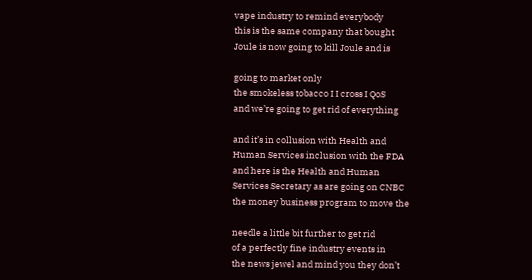vape industry to remind everybody
this is the same company that bought
Joule is now going to kill Joule and is

going to market only
the smokeless tobacco I I cross I QoS
and we’re going to get rid of everything

and it’s in collusion with Health and
Human Services inclusion with the FDA
and here is the Health and Human
Services Secretary as are going on CNBC
the money business program to move the

needle a little bit further to get rid
of a perfectly fine industry events in
the news jewel and mind you they don’t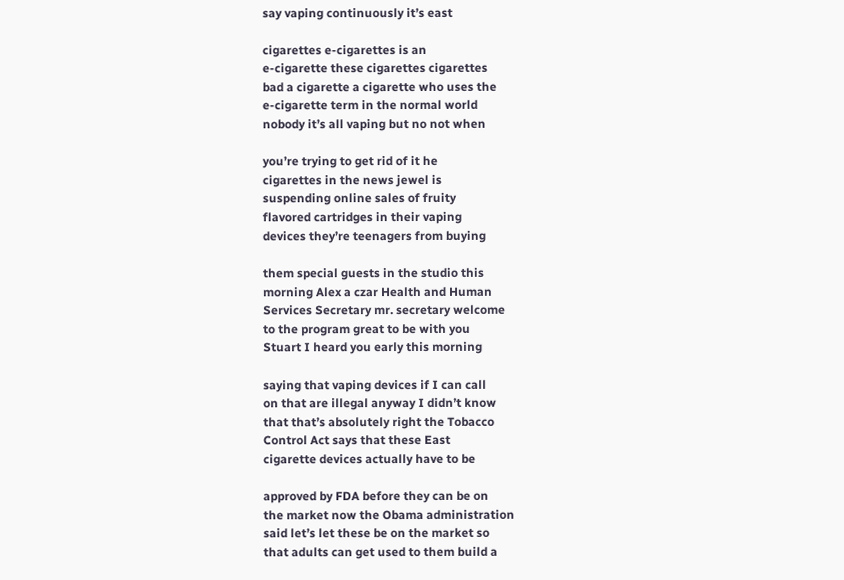say vaping continuously it’s east

cigarettes e-cigarettes is an
e-cigarette these cigarettes cigarettes
bad a cigarette a cigarette who uses the
e-cigarette term in the normal world
nobody it’s all vaping but no not when

you’re trying to get rid of it he
cigarettes in the news jewel is
suspending online sales of fruity
flavored cartridges in their vaping
devices they’re teenagers from buying

them special guests in the studio this
morning Alex a czar Health and Human
Services Secretary mr. secretary welcome
to the program great to be with you
Stuart I heard you early this morning

saying that vaping devices if I can call
on that are illegal anyway I didn’t know
that that’s absolutely right the Tobacco
Control Act says that these East
cigarette devices actually have to be

approved by FDA before they can be on
the market now the Obama administration
said let’s let these be on the market so
that adults can get used to them build a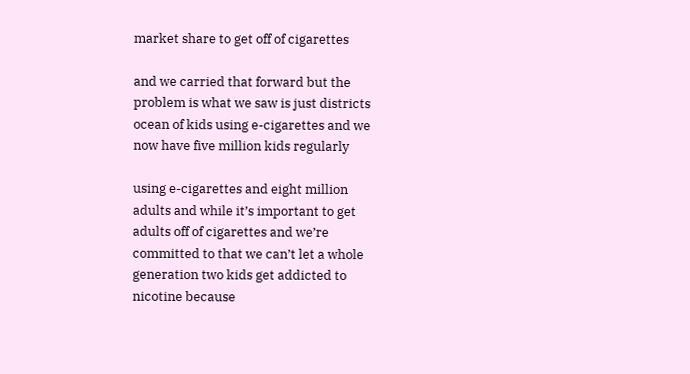market share to get off of cigarettes

and we carried that forward but the
problem is what we saw is just districts
ocean of kids using e-cigarettes and we
now have five million kids regularly

using e-cigarettes and eight million
adults and while it’s important to get
adults off of cigarettes and we’re
committed to that we can’t let a whole
generation two kids get addicted to
nicotine because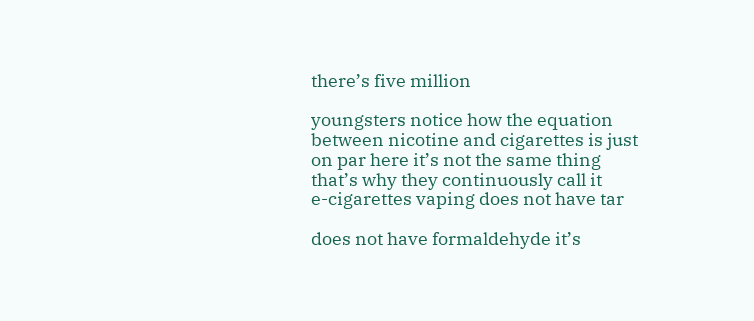there’s five million

youngsters notice how the equation
between nicotine and cigarettes is just
on par here it’s not the same thing
that’s why they continuously call it
e-cigarettes vaping does not have tar

does not have formaldehyde it’s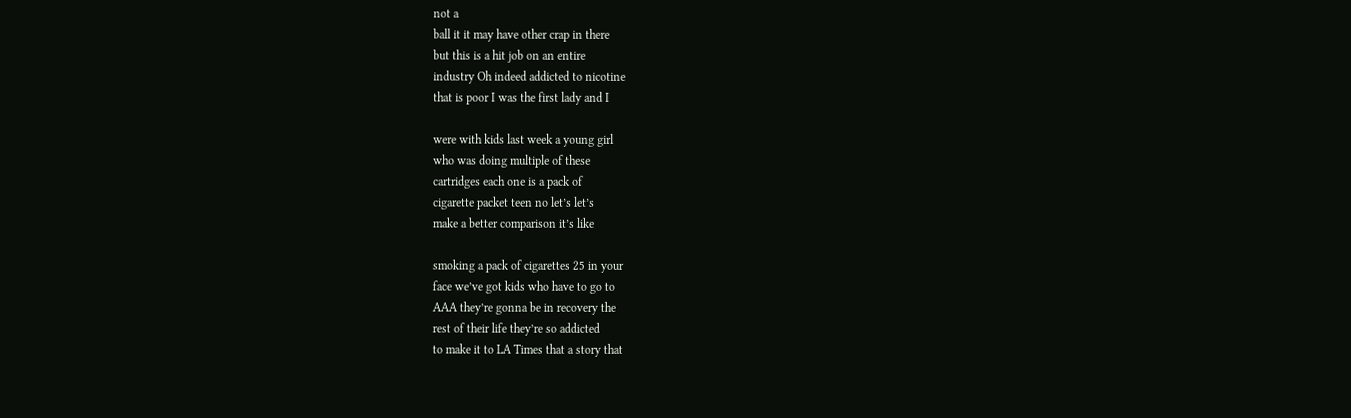not a
ball it it may have other crap in there
but this is a hit job on an entire
industry Oh indeed addicted to nicotine
that is poor I was the first lady and I

were with kids last week a young girl
who was doing multiple of these
cartridges each one is a pack of
cigarette packet teen no let’s let’s
make a better comparison it’s like

smoking a pack of cigarettes 25 in your
face we’ve got kids who have to go to
AAA they’re gonna be in recovery the
rest of their life they’re so addicted
to make it to LA Times that a story that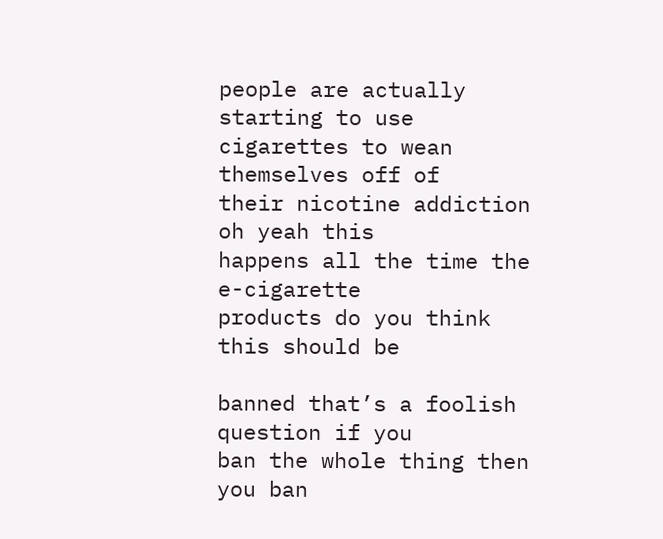people are actually starting to use
cigarettes to wean themselves off of
their nicotine addiction oh yeah this
happens all the time the e-cigarette
products do you think this should be

banned that’s a foolish question if you
ban the whole thing then you ban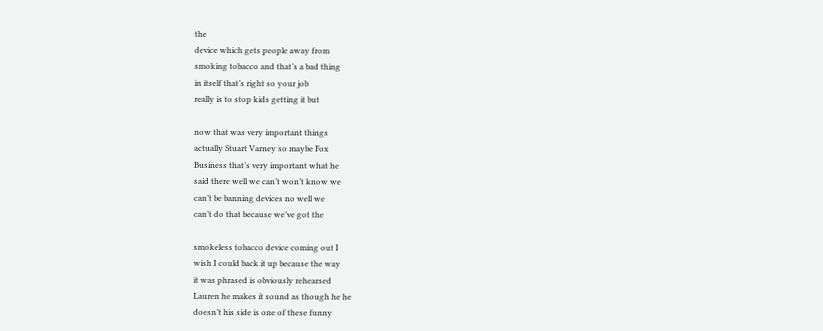the
device which gets people away from
smoking tobacco and that’s a bad thing
in itself that’s right so your job
really is to stop kids getting it but

now that was very important things
actually Stuart Varney so maybe Fox
Business that’s very important what he
said there well we can’t won’t know we
can’t be banning devices no well we
can’t do that because we’ve got the

smokeless tobacco device coming out I
wish I could back it up because the way
it was phrased is obviously rehearsed
Lauren he makes it sound as though he he
doesn’t his side is one of these funny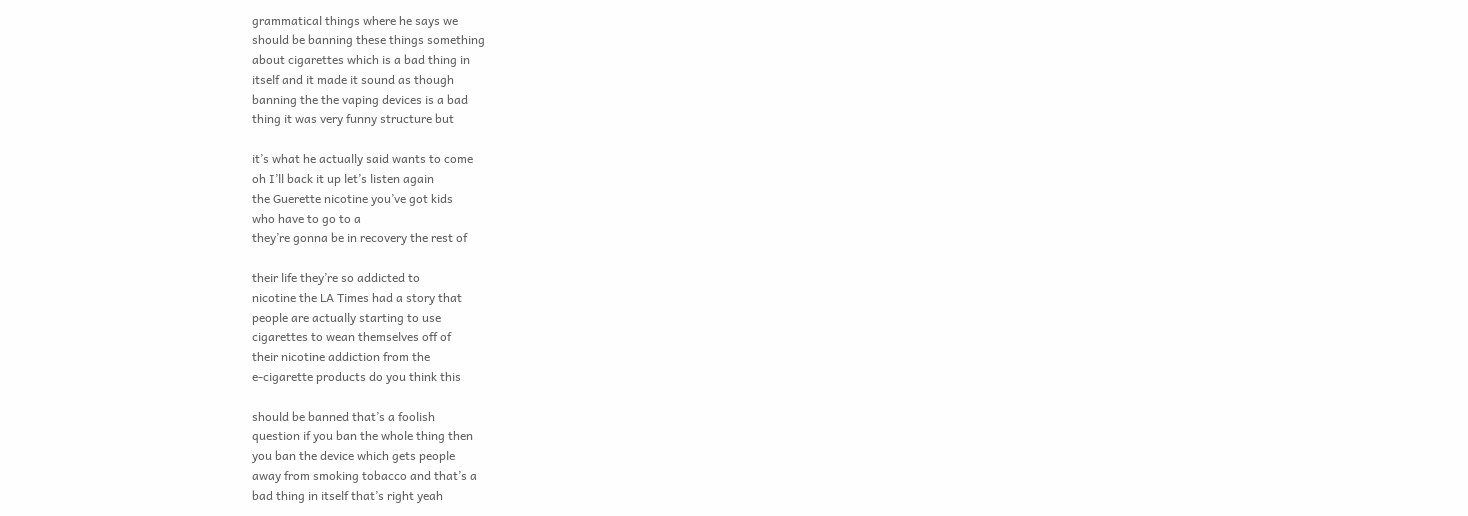grammatical things where he says we
should be banning these things something
about cigarettes which is a bad thing in
itself and it made it sound as though
banning the the vaping devices is a bad
thing it was very funny structure but

it’s what he actually said wants to come
oh I’ll back it up let’s listen again
the Guerette nicotine you’ve got kids
who have to go to a
they’re gonna be in recovery the rest of

their life they’re so addicted to
nicotine the LA Times had a story that
people are actually starting to use
cigarettes to wean themselves off of
their nicotine addiction from the
e-cigarette products do you think this

should be banned that’s a foolish
question if you ban the whole thing then
you ban the device which gets people
away from smoking tobacco and that’s a
bad thing in itself that’s right yeah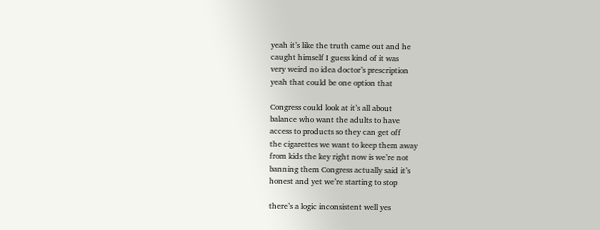yeah it’s like the truth came out and he
caught himself I guess kind of it was
very weird no idea doctor’s prescription
yeah that could be one option that

Congress could look at it’s all about
balance who want the adults to have
access to products so they can get off
the cigarettes we want to keep them away
from kids the key right now is we’re not
banning them Congress actually said it’s
honest and yet we’re starting to stop

there’s a logic inconsistent well yes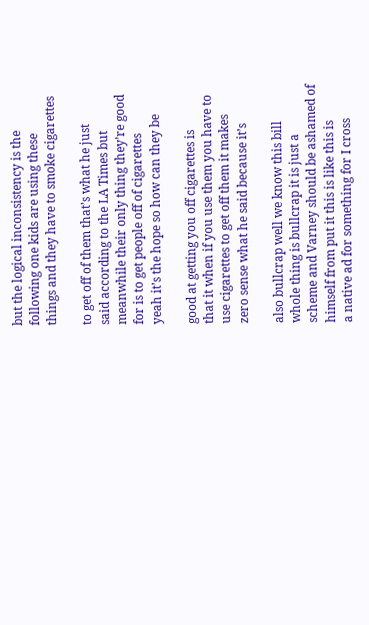but the logical inconsistency is the
following one kids are using these
things and they have to smoke cigarettes

to get off of them that’s what he just
said according to the LA Times but
meanwhile their only thing they’re good
for is to get people off of cigarettes
yeah it’s the hope so how can they be

good at getting you off cigarettes is
that it when if you use them you have to
use cigarettes to get off them it makes
zero sense what he said because it’s

also bullcrap well we know this bill
whole thing is bullcrap it is just a
scheme and Varney should be ashamed of
himself from put it this is like this is
a native ad for something for I cross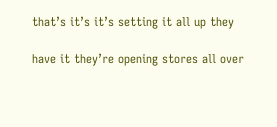that’s it’s it’s setting it all up they

have it they’re opening stores all over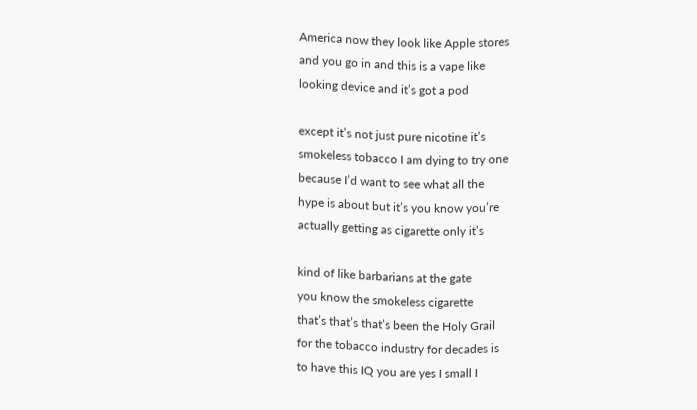America now they look like Apple stores
and you go in and this is a vape like
looking device and it’s got a pod

except it’s not just pure nicotine it’s
smokeless tobacco I am dying to try one
because I’d want to see what all the
hype is about but it’s you know you’re
actually getting as cigarette only it’s

kind of like barbarians at the gate
you know the smokeless cigarette
that’s that’s that’s been the Holy Grail
for the tobacco industry for decades is
to have this IQ you are yes I small I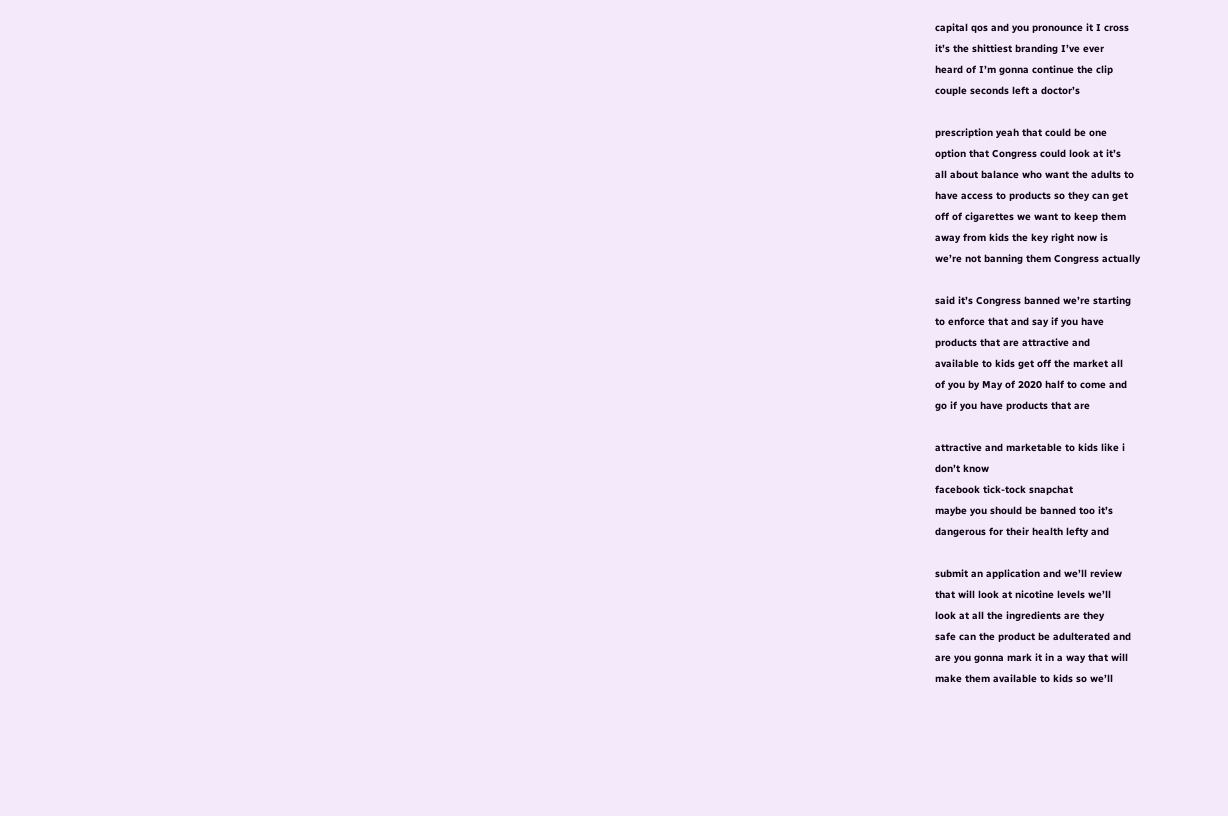capital qos and you pronounce it I cross
it’s the shittiest branding I’ve ever
heard of I’m gonna continue the clip
couple seconds left a doctor’s

prescription yeah that could be one
option that Congress could look at it’s
all about balance who want the adults to
have access to products so they can get
off of cigarettes we want to keep them
away from kids the key right now is
we’re not banning them Congress actually

said it’s Congress banned we’re starting
to enforce that and say if you have
products that are attractive and
available to kids get off the market all
of you by May of 2020 half to come and
go if you have products that are

attractive and marketable to kids like i
don’t know
facebook tick-tock snapchat
maybe you should be banned too it’s
dangerous for their health lefty and

submit an application and we’ll review
that will look at nicotine levels we’ll
look at all the ingredients are they
safe can the product be adulterated and
are you gonna mark it in a way that will
make them available to kids so we’ll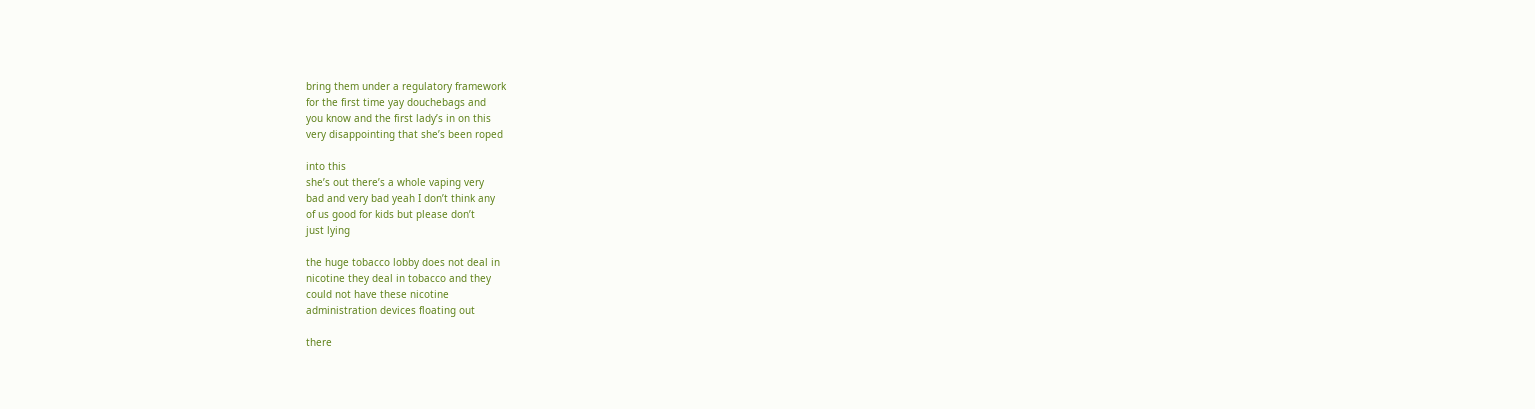bring them under a regulatory framework
for the first time yay douchebags and
you know and the first lady’s in on this
very disappointing that she’s been roped

into this
she’s out there’s a whole vaping very
bad and very bad yeah I don’t think any
of us good for kids but please don’t
just lying

the huge tobacco lobby does not deal in
nicotine they deal in tobacco and they
could not have these nicotine
administration devices floating out

there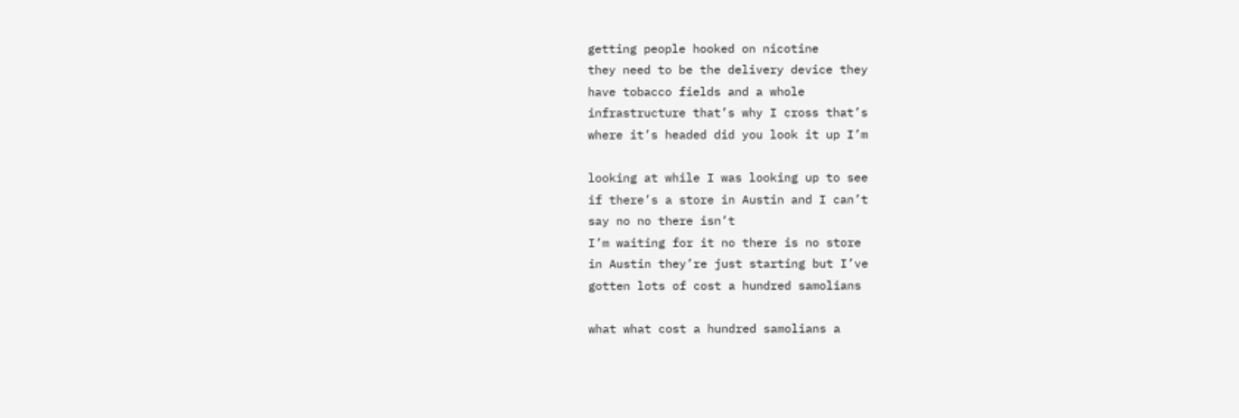getting people hooked on nicotine
they need to be the delivery device they
have tobacco fields and a whole
infrastructure that’s why I cross that’s
where it’s headed did you look it up I’m

looking at while I was looking up to see
if there’s a store in Austin and I can’t
say no no there isn’t
I’m waiting for it no there is no store
in Austin they’re just starting but I’ve
gotten lots of cost a hundred samolians

what what cost a hundred samolians a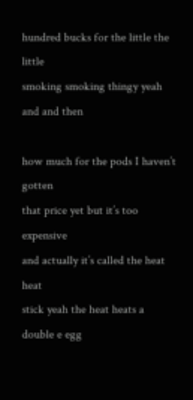hundred bucks for the little the little
smoking smoking thingy yeah and and then

how much for the pods I haven’t gotten
that price yet but it’s too expensive
and actually it’s called the heat heat
stick yeah the heat heats a double e egg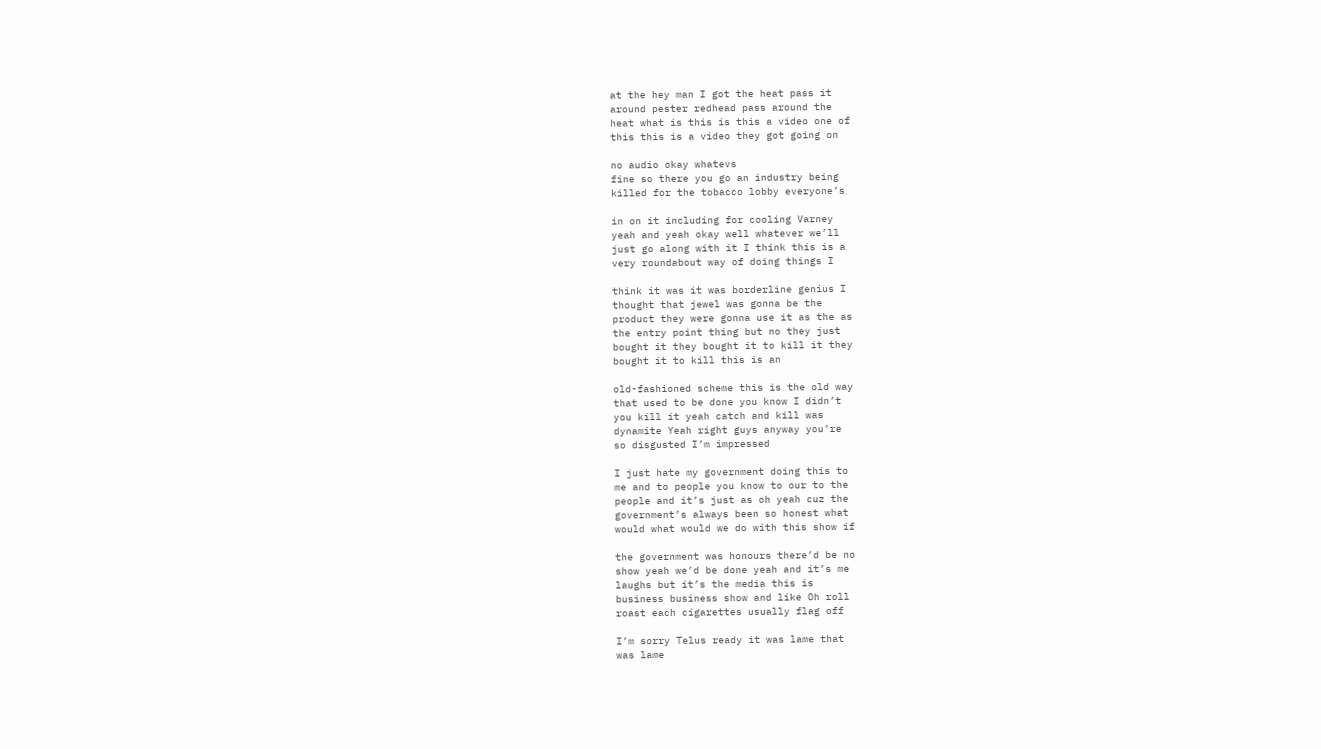at the hey man I got the heat pass it
around pester redhead pass around the
heat what is this is this a video one of
this this is a video they got going on

no audio okay whatevs
fine so there you go an industry being
killed for the tobacco lobby everyone’s

in on it including for cooling Varney
yeah and yeah okay well whatever we’ll
just go along with it I think this is a
very roundabout way of doing things I

think it was it was borderline genius I
thought that jewel was gonna be the
product they were gonna use it as the as
the entry point thing but no they just
bought it they bought it to kill it they
bought it to kill this is an

old-fashioned scheme this is the old way
that used to be done you know I didn’t
you kill it yeah catch and kill was
dynamite Yeah right guys anyway you’re
so disgusted I’m impressed

I just hate my government doing this to
me and to people you know to our to the
people and it’s just as oh yeah cuz the
government’s always been so honest what
would what would we do with this show if

the government was honours there’d be no
show yeah we’d be done yeah and it’s me
laughs but it’s the media this is
business business show and like Oh roll
roast each cigarettes usually flag off

I’m sorry Telus ready it was lame that
was lame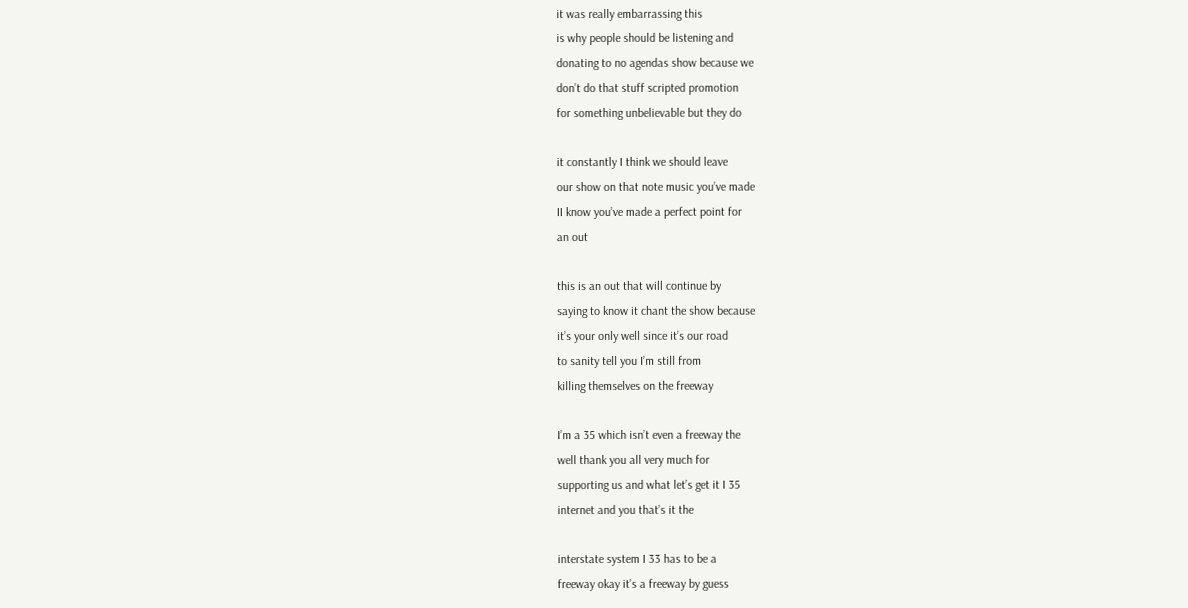it was really embarrassing this
is why people should be listening and
donating to no agendas show because we
don’t do that stuff scripted promotion
for something unbelievable but they do

it constantly I think we should leave
our show on that note music you’ve made
II know you’ve made a perfect point for
an out

this is an out that will continue by
saying to know it chant the show because
it’s your only well since it’s our road
to sanity tell you I’m still from
killing themselves on the freeway

I’m a 35 which isn’t even a freeway the
well thank you all very much for
supporting us and what let’s get it I 35
internet and you that’s it the

interstate system I 33 has to be a
freeway okay it’s a freeway by guess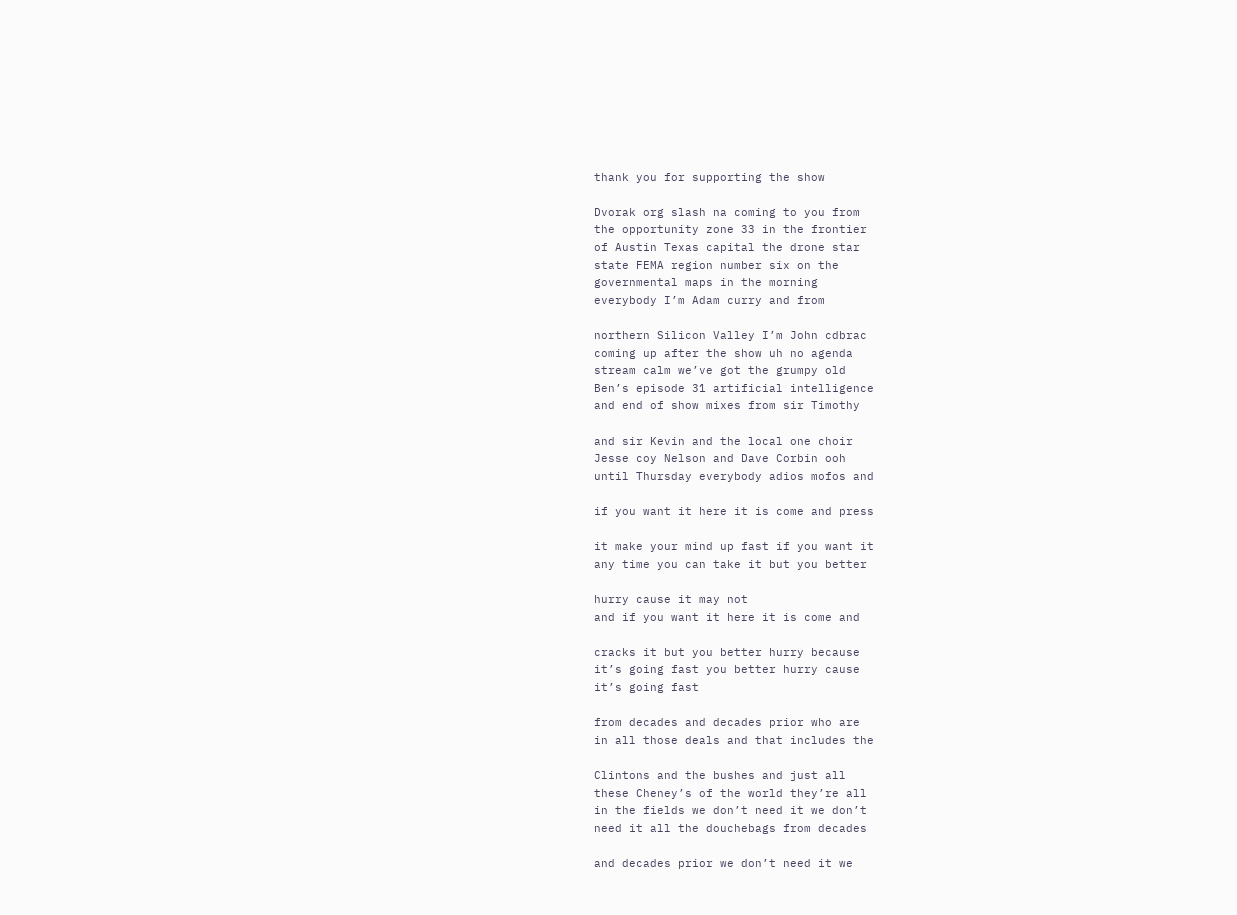thank you for supporting the show

Dvorak org slash na coming to you from
the opportunity zone 33 in the frontier
of Austin Texas capital the drone star
state FEMA region number six on the
governmental maps in the morning
everybody I’m Adam curry and from

northern Silicon Valley I’m John cdbrac
coming up after the show uh no agenda
stream calm we’ve got the grumpy old
Ben’s episode 31 artificial intelligence
and end of show mixes from sir Timothy

and sir Kevin and the local one choir
Jesse coy Nelson and Dave Corbin ooh
until Thursday everybody adios mofos and

if you want it here it is come and press

it make your mind up fast if you want it
any time you can take it but you better

hurry cause it may not
and if you want it here it is come and

cracks it but you better hurry because
it’s going fast you better hurry cause
it’s going fast

from decades and decades prior who are
in all those deals and that includes the

Clintons and the bushes and just all
these Cheney’s of the world they’re all
in the fields we don’t need it we don’t
need it all the douchebags from decades

and decades prior we don’t need it we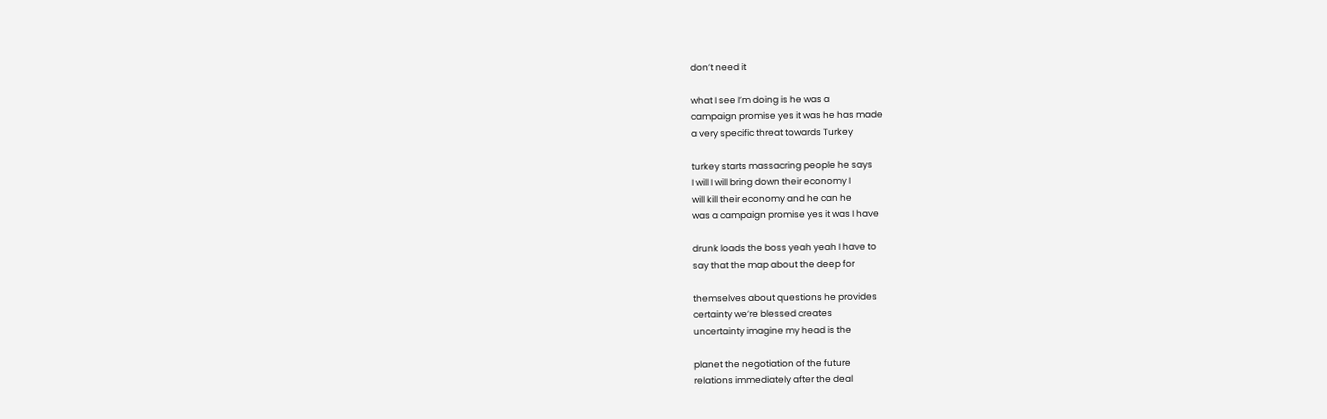don’t need it

what I see I’m doing is he was a
campaign promise yes it was he has made
a very specific threat towards Turkey

turkey starts massacring people he says
I will I will bring down their economy I
will kill their economy and he can he
was a campaign promise yes it was I have

drunk loads the boss yeah yeah I have to
say that the map about the deep for

themselves about questions he provides
certainty we’re blessed creates
uncertainty imagine my head is the

planet the negotiation of the future
relations immediately after the deal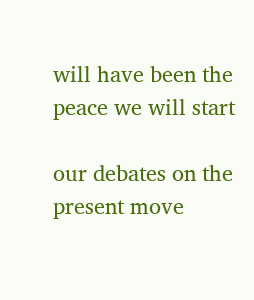will have been the peace we will start

our debates on the present move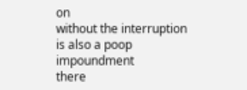on
without the interruption
is also a poop impoundment
there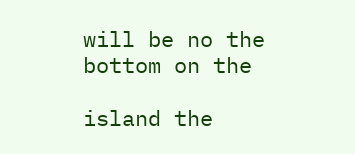will be no the bottom on the

island the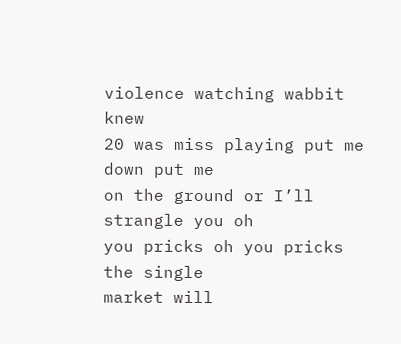violence watching wabbit knew
20 was miss playing put me down put me
on the ground or I’ll strangle you oh
you pricks oh you pricks the single
market will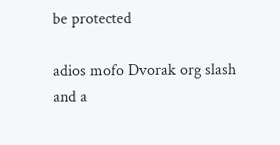be protected

adios mofo Dvorak org slash
and a